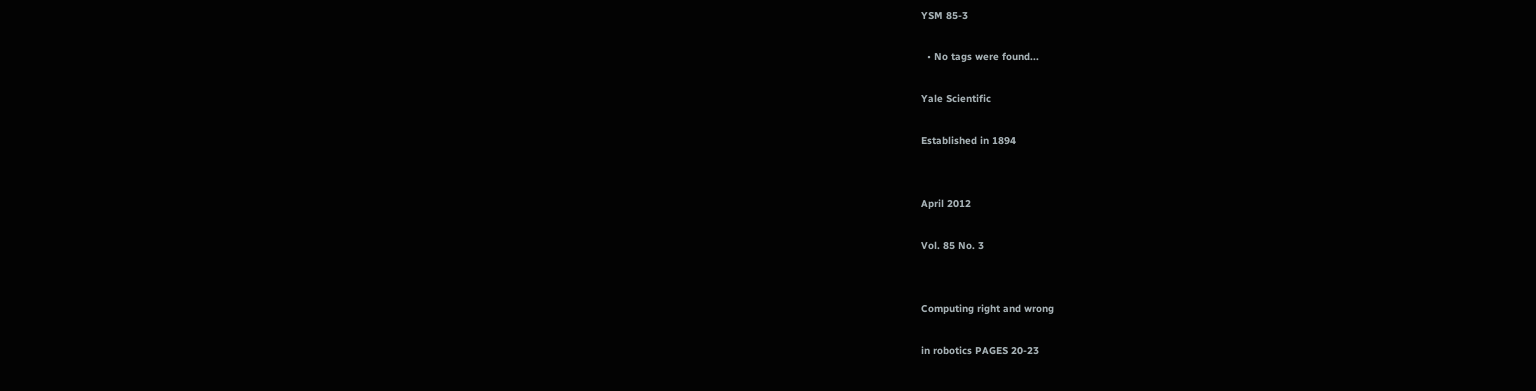YSM 85-3

  • No tags were found...

Yale Scientific

Established in 1894


April 2012

Vol. 85 No. 3


Computing right and wrong

in robotics PAGES 20-23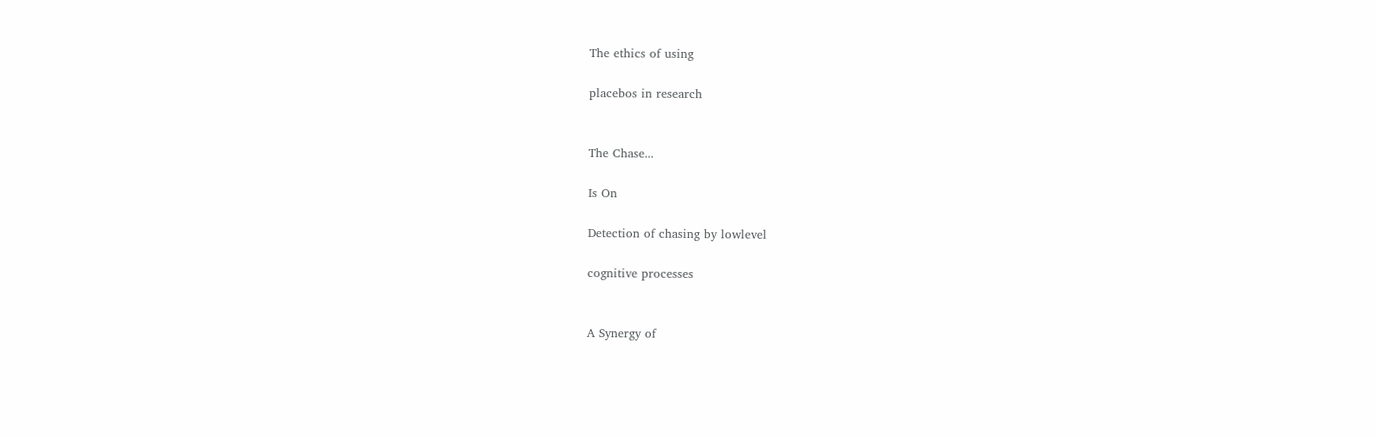The ethics of using

placebos in research


The Chase...

Is On

Detection of chasing by lowlevel

cognitive processes


A Synergy of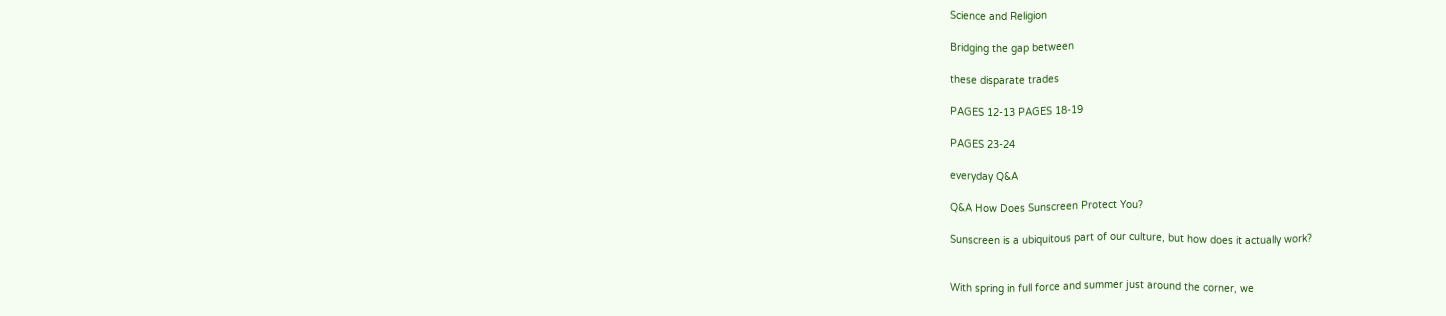Science and Religion

Bridging the gap between

these disparate trades

PAGES 12-13 PAGES 18-19

PAGES 23-24

everyday Q&A

Q&A How Does Sunscreen Protect You?

Sunscreen is a ubiquitous part of our culture, but how does it actually work?


With spring in full force and summer just around the corner, we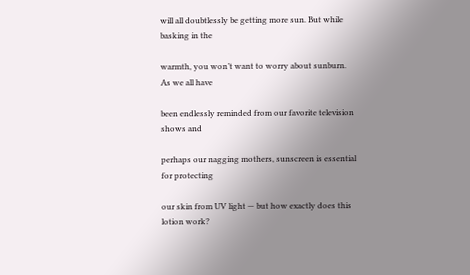will all doubtlessly be getting more sun. But while basking in the

warmth, you won’t want to worry about sunburn. As we all have

been endlessly reminded from our favorite television shows and

perhaps our nagging mothers, sunscreen is essential for protecting

our skin from UV light — but how exactly does this lotion work?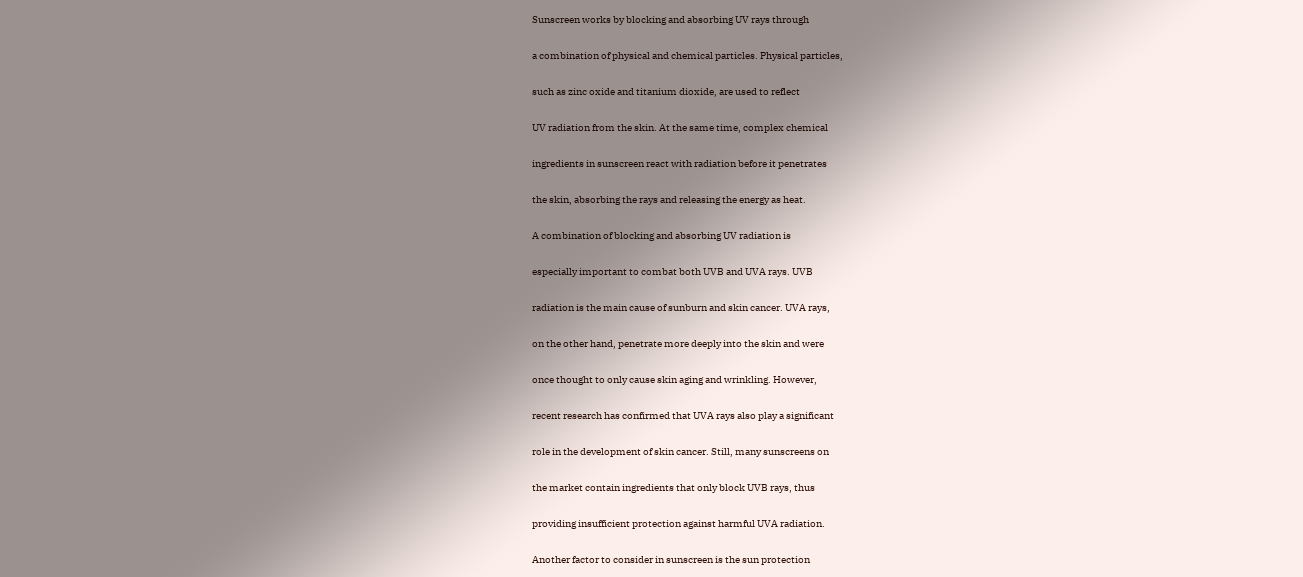Sunscreen works by blocking and absorbing UV rays through

a combination of physical and chemical particles. Physical particles,

such as zinc oxide and titanium dioxide, are used to reflect

UV radiation from the skin. At the same time, complex chemical

ingredients in sunscreen react with radiation before it penetrates

the skin, absorbing the rays and releasing the energy as heat.

A combination of blocking and absorbing UV radiation is

especially important to combat both UVB and UVA rays. UVB

radiation is the main cause of sunburn and skin cancer. UVA rays,

on the other hand, penetrate more deeply into the skin and were

once thought to only cause skin aging and wrinkling. However,

recent research has confirmed that UVA rays also play a significant

role in the development of skin cancer. Still, many sunscreens on

the market contain ingredients that only block UVB rays, thus

providing insufficient protection against harmful UVA radiation.

Another factor to consider in sunscreen is the sun protection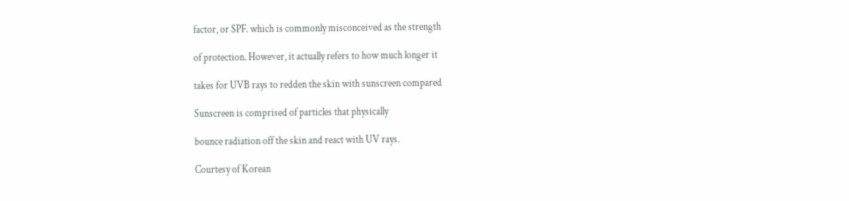factor, or SPF. which is commonly misconceived as the strength

of protection. However, it actually refers to how much longer it

takes for UVB rays to redden the skin with sunscreen compared

Sunscreen is comprised of particles that physically

bounce radiation off the skin and react with UV rays.

Courtesy of Korean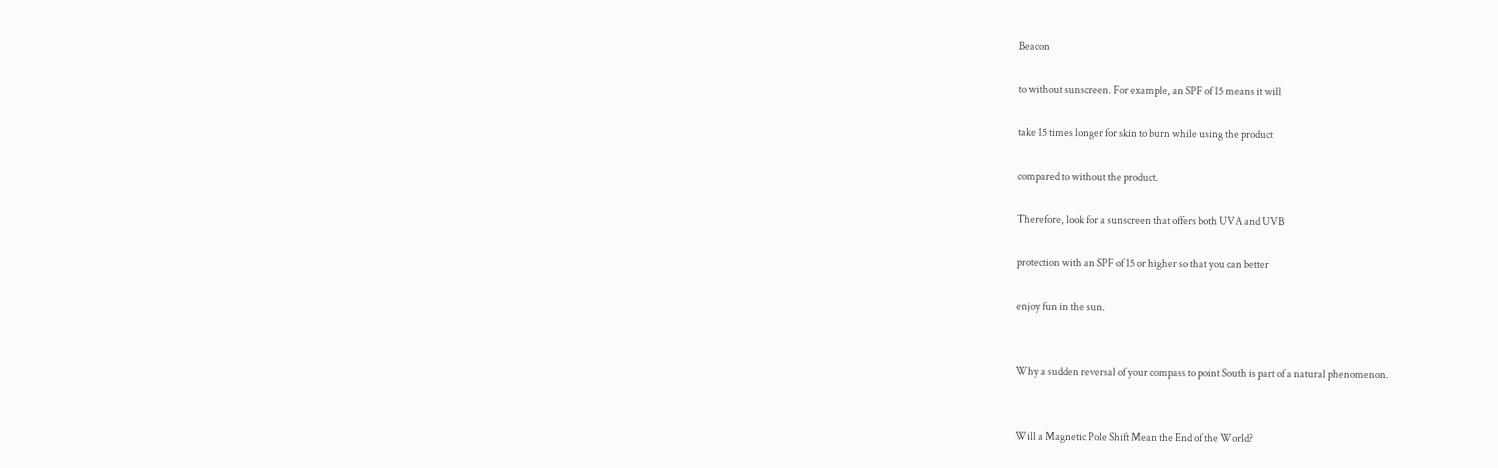Beacon

to without sunscreen. For example, an SPF of 15 means it will

take 15 times longer for skin to burn while using the product

compared to without the product.

Therefore, look for a sunscreen that offers both UVA and UVB

protection with an SPF of 15 or higher so that you can better

enjoy fun in the sun.


Why a sudden reversal of your compass to point South is part of a natural phenomenon.


Will a Magnetic Pole Shift Mean the End of the World?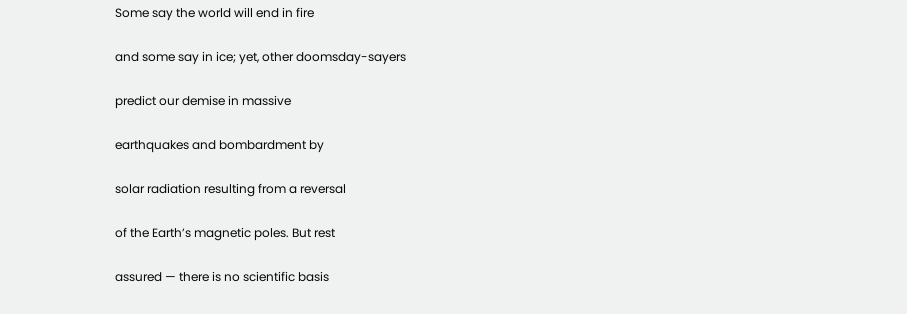Some say the world will end in fire

and some say in ice; yet, other doomsday-sayers

predict our demise in massive

earthquakes and bombardment by

solar radiation resulting from a reversal

of the Earth’s magnetic poles. But rest

assured — there is no scientific basis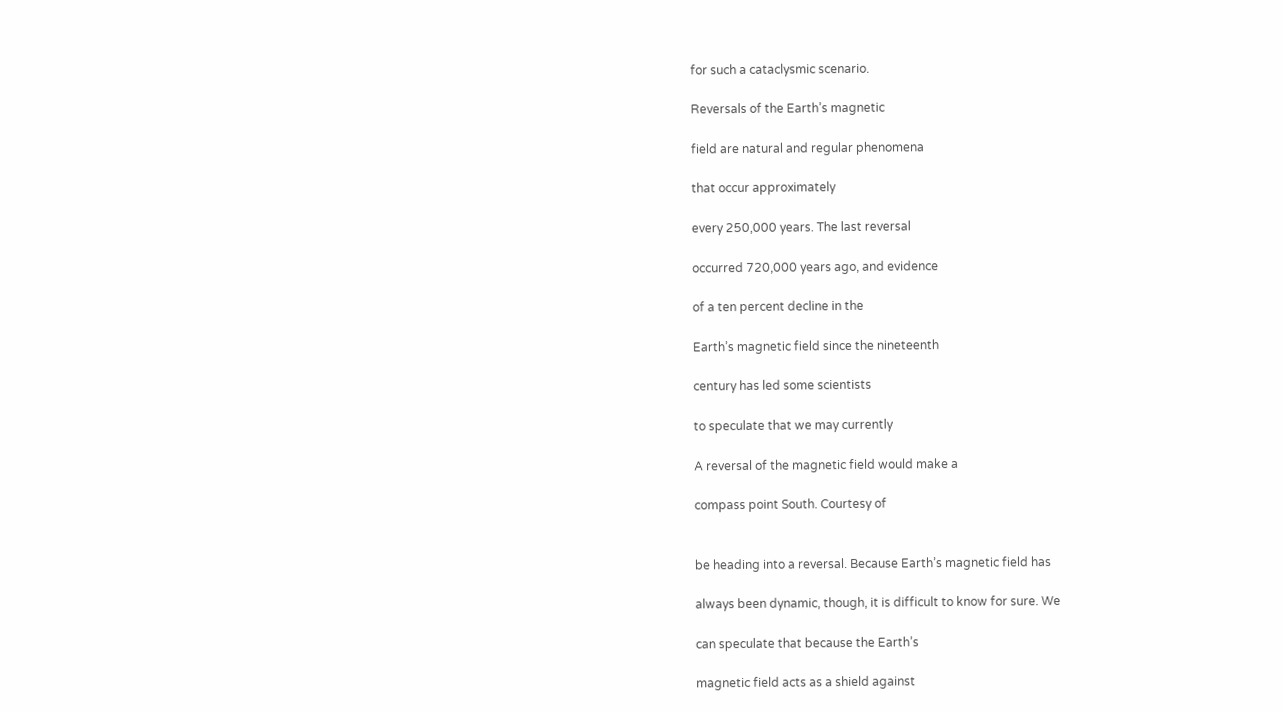for such a cataclysmic scenario.

Reversals of the Earth’s magnetic

field are natural and regular phenomena

that occur approximately

every 250,000 years. The last reversal

occurred 720,000 years ago, and evidence

of a ten percent decline in the

Earth’s magnetic field since the nineteenth

century has led some scientists

to speculate that we may currently

A reversal of the magnetic field would make a

compass point South. Courtesy of


be heading into a reversal. Because Earth’s magnetic field has

always been dynamic, though, it is difficult to know for sure. We

can speculate that because the Earth’s

magnetic field acts as a shield against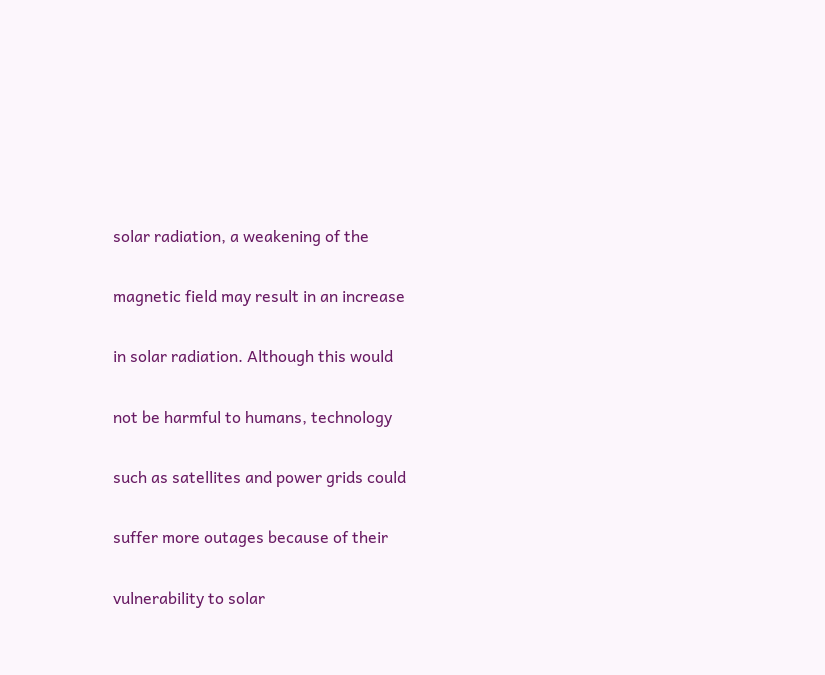solar radiation, a weakening of the

magnetic field may result in an increase

in solar radiation. Although this would

not be harmful to humans, technology

such as satellites and power grids could

suffer more outages because of their

vulnerability to solar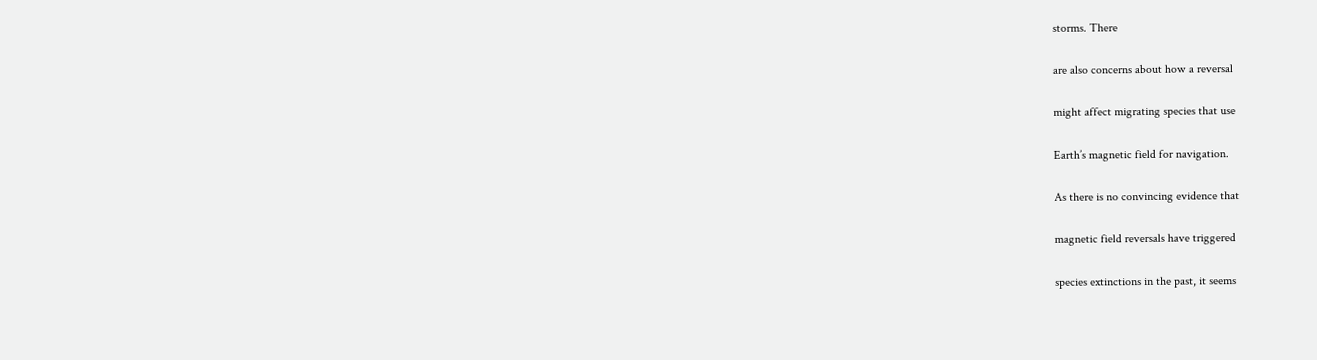storms. There

are also concerns about how a reversal

might affect migrating species that use

Earth’s magnetic field for navigation.

As there is no convincing evidence that

magnetic field reversals have triggered

species extinctions in the past, it seems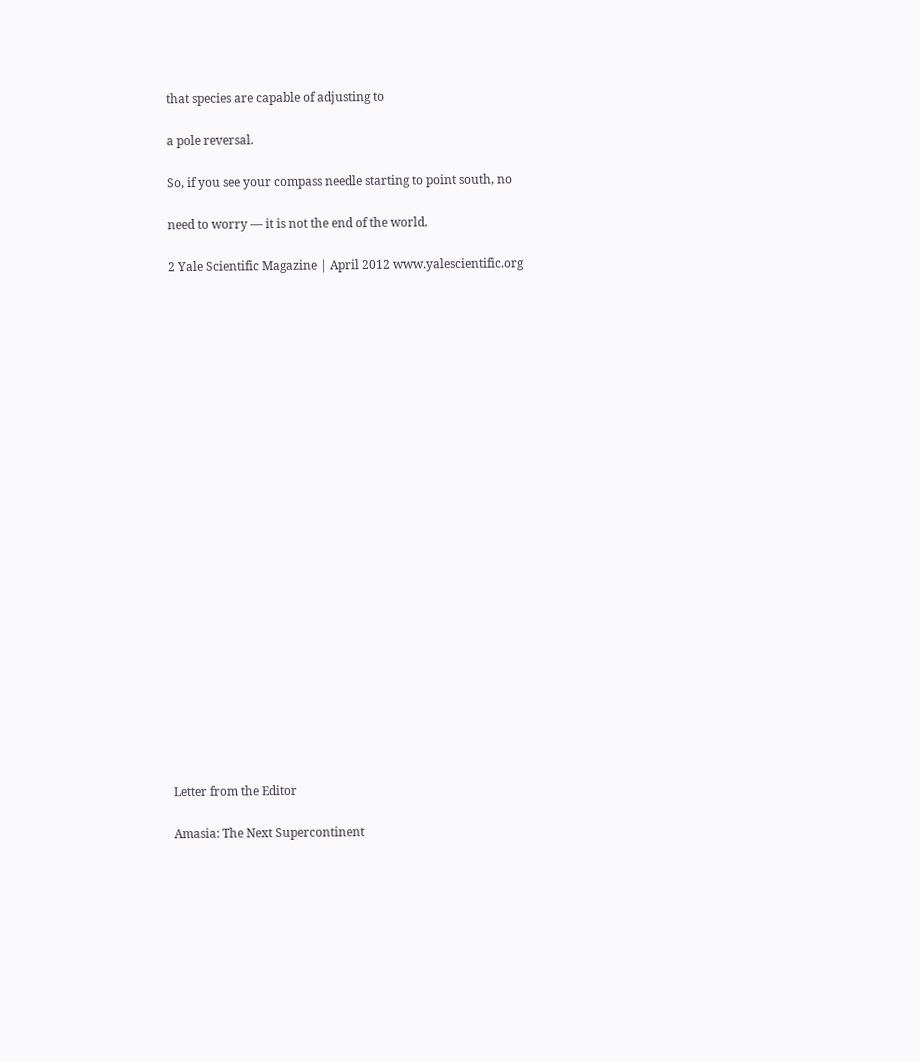that species are capable of adjusting to

a pole reversal.

So, if you see your compass needle starting to point south, no

need to worry — it is not the end of the world.

2 Yale Scientific Magazine | April 2012 www.yalescientific.org
























Letter from the Editor

Amasia: The Next Supercontinent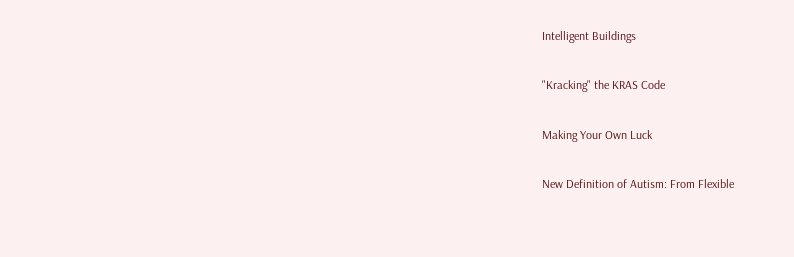Intelligent Buildings

"Kracking" the KRAS Code

Making Your Own Luck

New Definition of Autism: From Flexible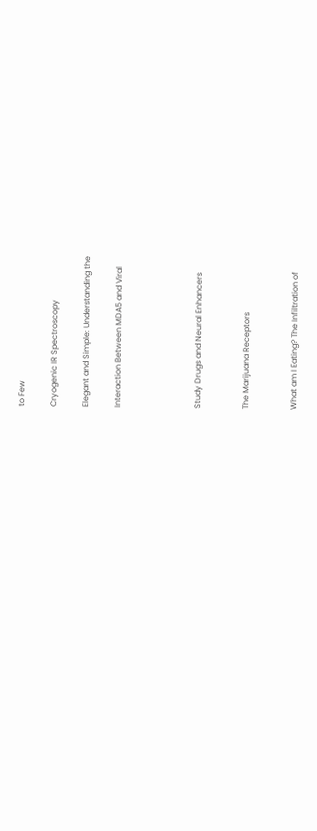to Few

Cryogenic IR Spectroscopy

Elegant and Simple: Understanding the

Interaction Between MDA5 and Viral




Study Drugs and Neural Enhancers


The Marijuana Receptors


What am I Eating? The Infiltration of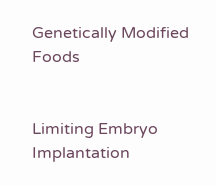Genetically Modified Foods


Limiting Embryo Implantation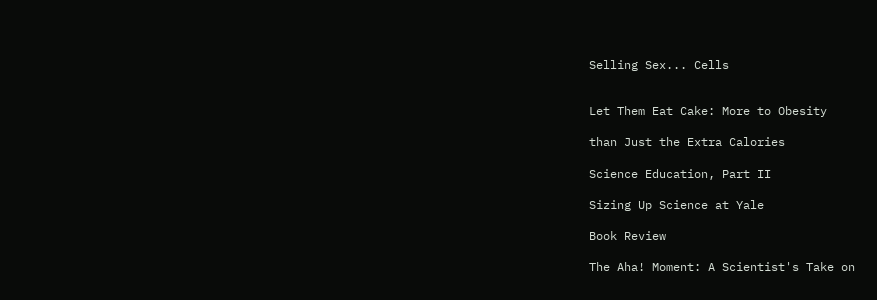Selling Sex... Cells


Let Them Eat Cake: More to Obesity

than Just the Extra Calories

Science Education, Part II

Sizing Up Science at Yale

Book Review

The Aha! Moment: A Scientist's Take on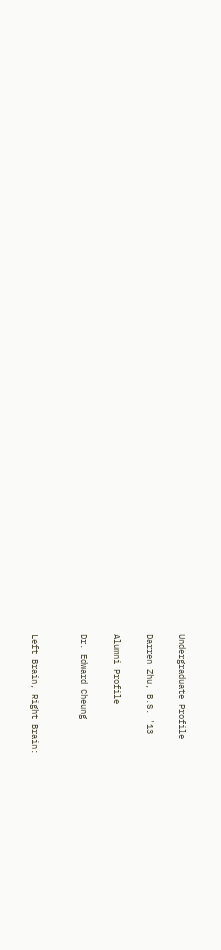Undergraduate Profile

Darren Zhu, B.S. '13

Alumni Profile

Dr. Edward Cheung


Left Brain, Right Brain: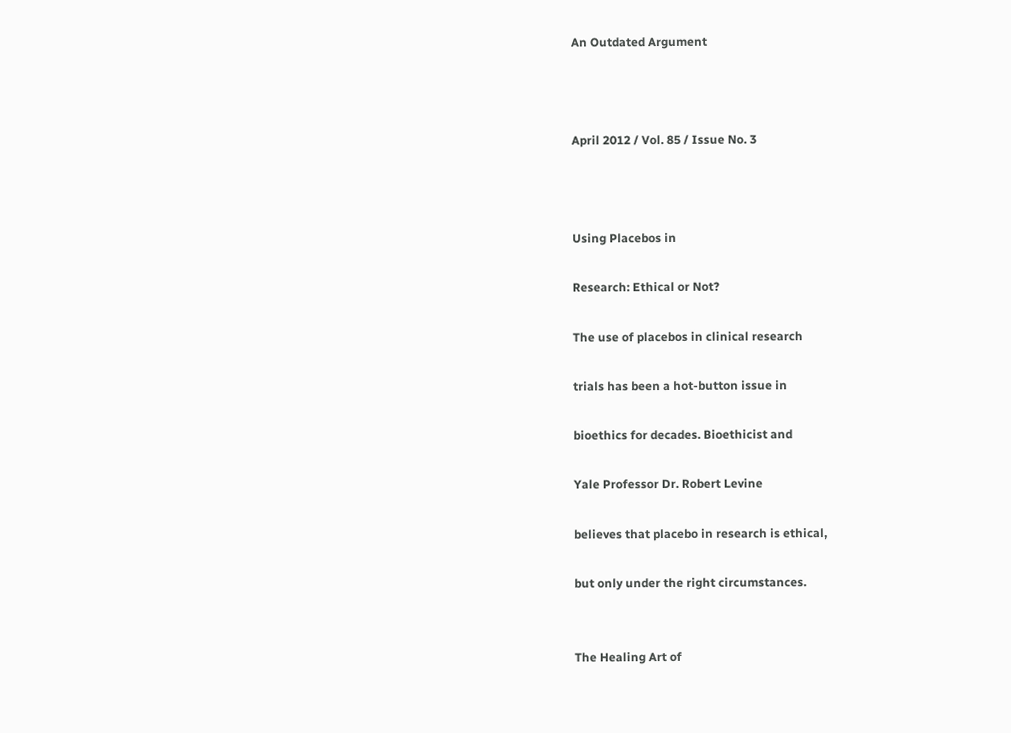An Outdated Argument



April 2012 / Vol. 85 / Issue No. 3



Using Placebos in

Research: Ethical or Not?

The use of placebos in clinical research

trials has been a hot-button issue in

bioethics for decades. Bioethicist and

Yale Professor Dr. Robert Levine

believes that placebo in research is ethical,

but only under the right circumstances.


The Healing Art of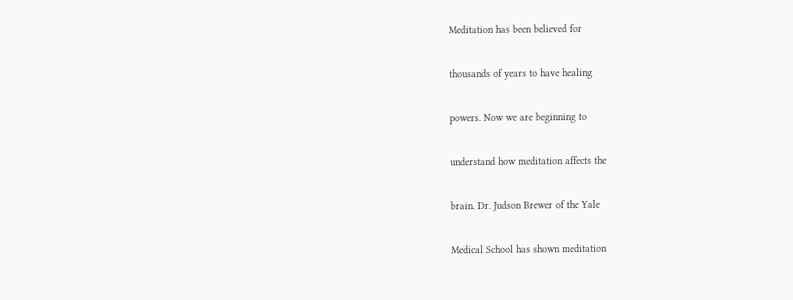Meditation has been believed for

thousands of years to have healing

powers. Now we are beginning to

understand how meditation affects the

brain. Dr. Judson Brewer of the Yale

Medical School has shown meditation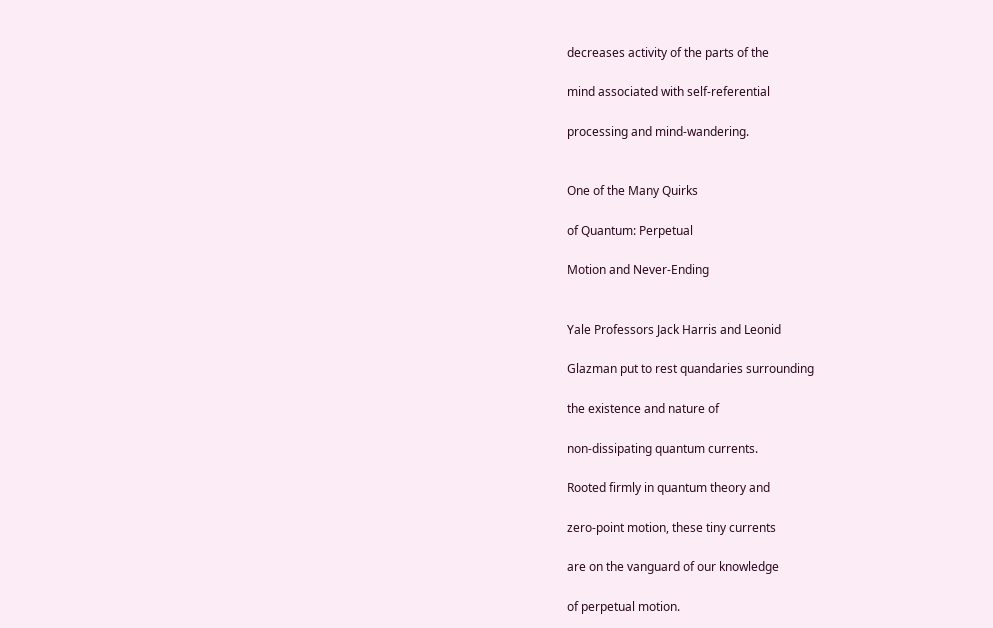decreases activity of the parts of the

mind associated with self-referential

processing and mind-wandering.


One of the Many Quirks

of Quantum: Perpetual

Motion and Never-Ending


Yale Professors Jack Harris and Leonid

Glazman put to rest quandaries surrounding

the existence and nature of

non-dissipating quantum currents.

Rooted firmly in quantum theory and

zero-point motion, these tiny currents

are on the vanguard of our knowledge

of perpetual motion.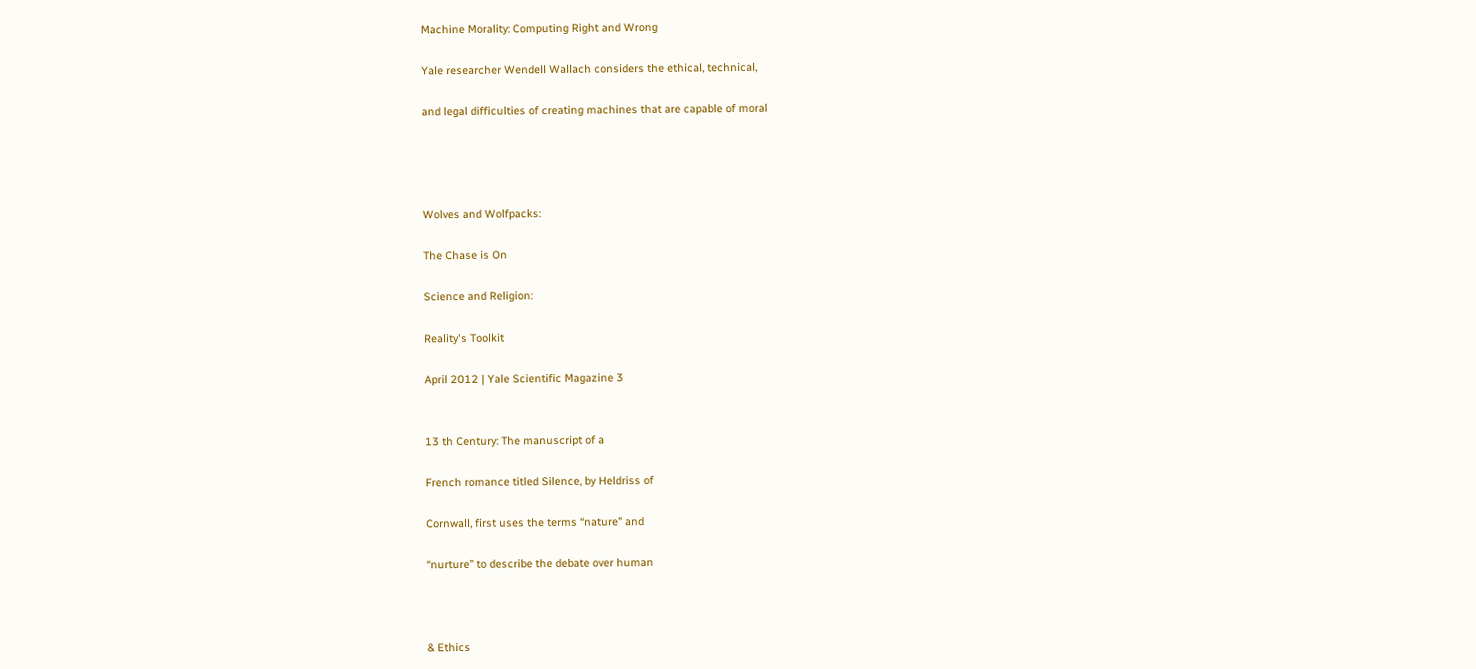Machine Morality: Computing Right and Wrong

Yale researcher Wendell Wallach considers the ethical, technical,

and legal difficulties of creating machines that are capable of moral




Wolves and Wolfpacks:

The Chase is On

Science and Religion:

Reality's Toolkit

April 2012 | Yale Scientific Magazine 3


13 th Century: The manuscript of a

French romance titled Silence, by Heldriss of

Cornwall, first uses the terms “nature” and

“nurture” to describe the debate over human



& Ethics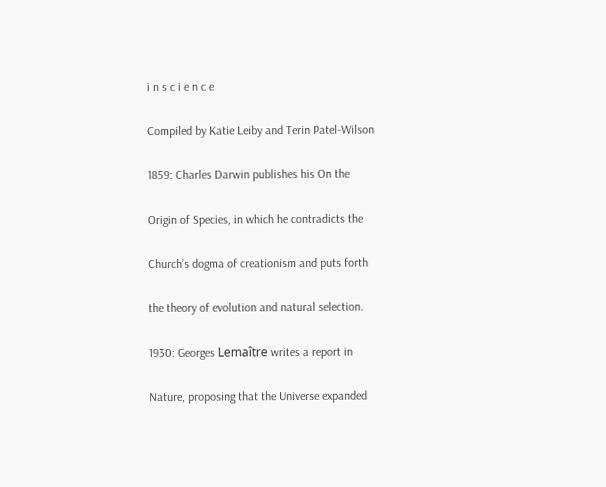i n s c i e n c e

Compiled by Katie Leiby and Terin Patel-Wilson

1859: Charles Darwin publishes his On the

Origin of Species, in which he contradicts the

Church’s dogma of creationism and puts forth

the theory of evolution and natural selection.

1930: Georges Lemaître writes a report in

Nature, proposing that the Universe expanded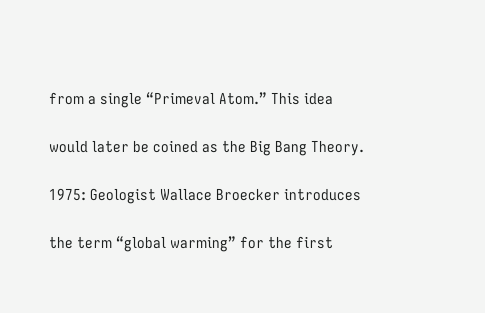from a single “Primeval Atom.” This idea

would later be coined as the Big Bang Theory.

1975: Geologist Wallace Broecker introduces

the term “global warming” for the first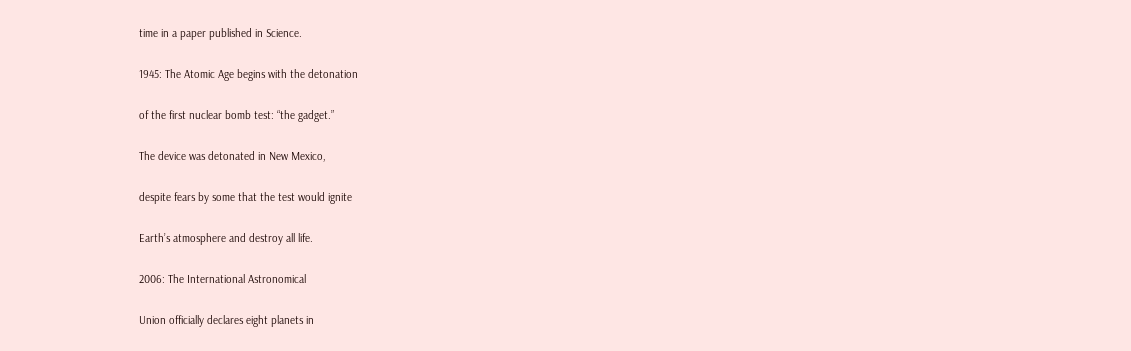time in a paper published in Science.

1945: The Atomic Age begins with the detonation

of the first nuclear bomb test: “the gadget.”

The device was detonated in New Mexico,

despite fears by some that the test would ignite

Earth’s atmosphere and destroy all life.

2006: The International Astronomical

Union officially declares eight planets in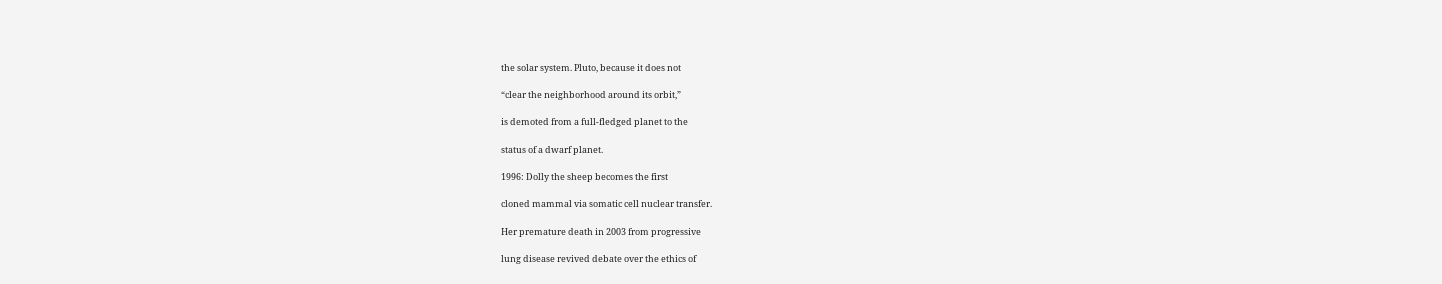the solar system. Pluto, because it does not

“clear the neighborhood around its orbit,”

is demoted from a full-fledged planet to the

status of a dwarf planet.

1996: Dolly the sheep becomes the first

cloned mammal via somatic cell nuclear transfer.

Her premature death in 2003 from progressive

lung disease revived debate over the ethics of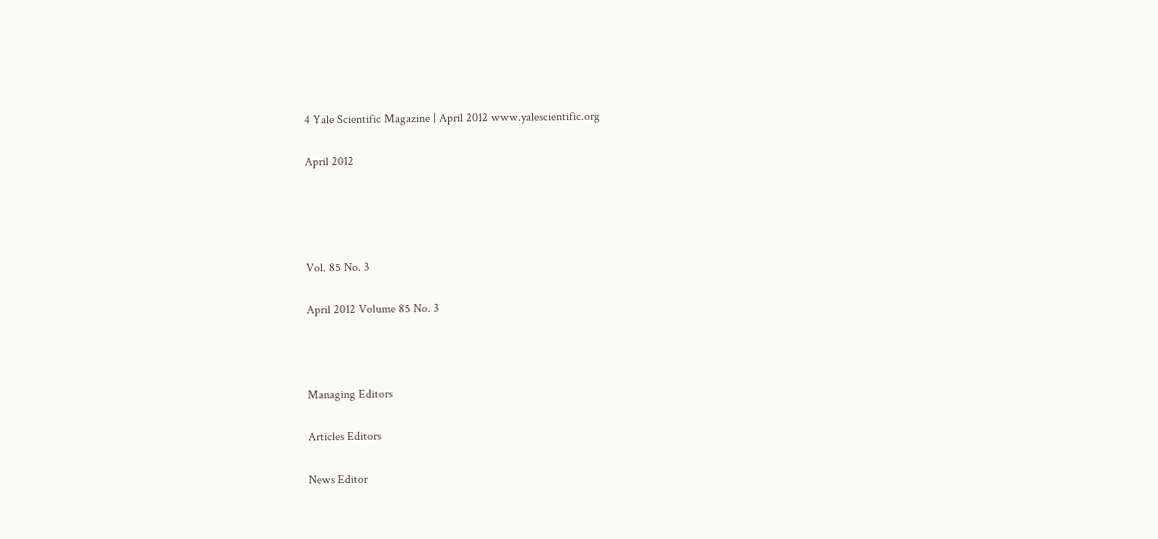4 Yale Scientific Magazine | April 2012 www.yalescientific.org

April 2012




Vol. 85 No. 3

April 2012 Volume 85 No. 3



Managing Editors

Articles Editors

News Editor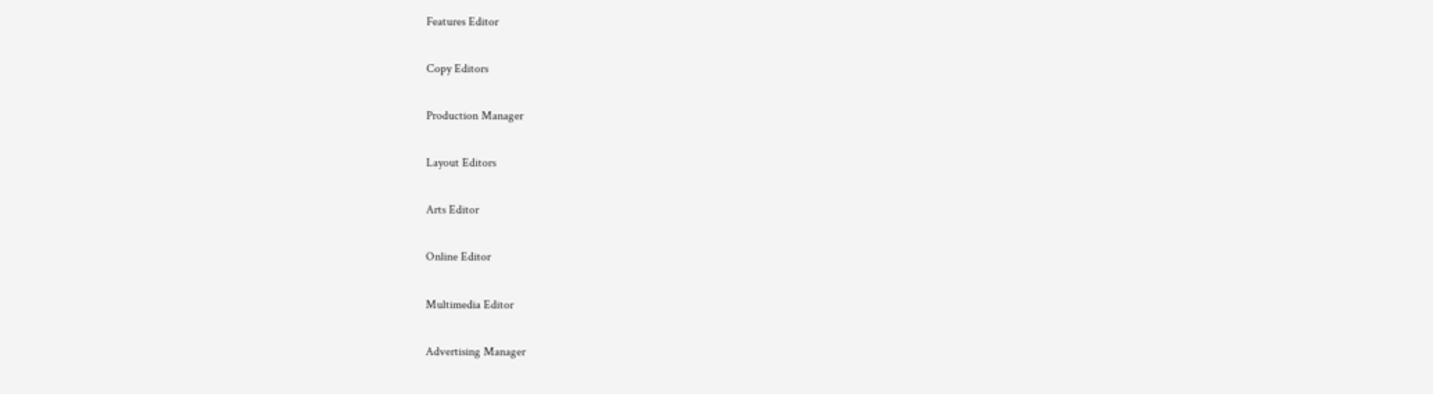Features Editor

Copy Editors

Production Manager

Layout Editors

Arts Editor

Online Editor

Multimedia Editor

Advertising Manager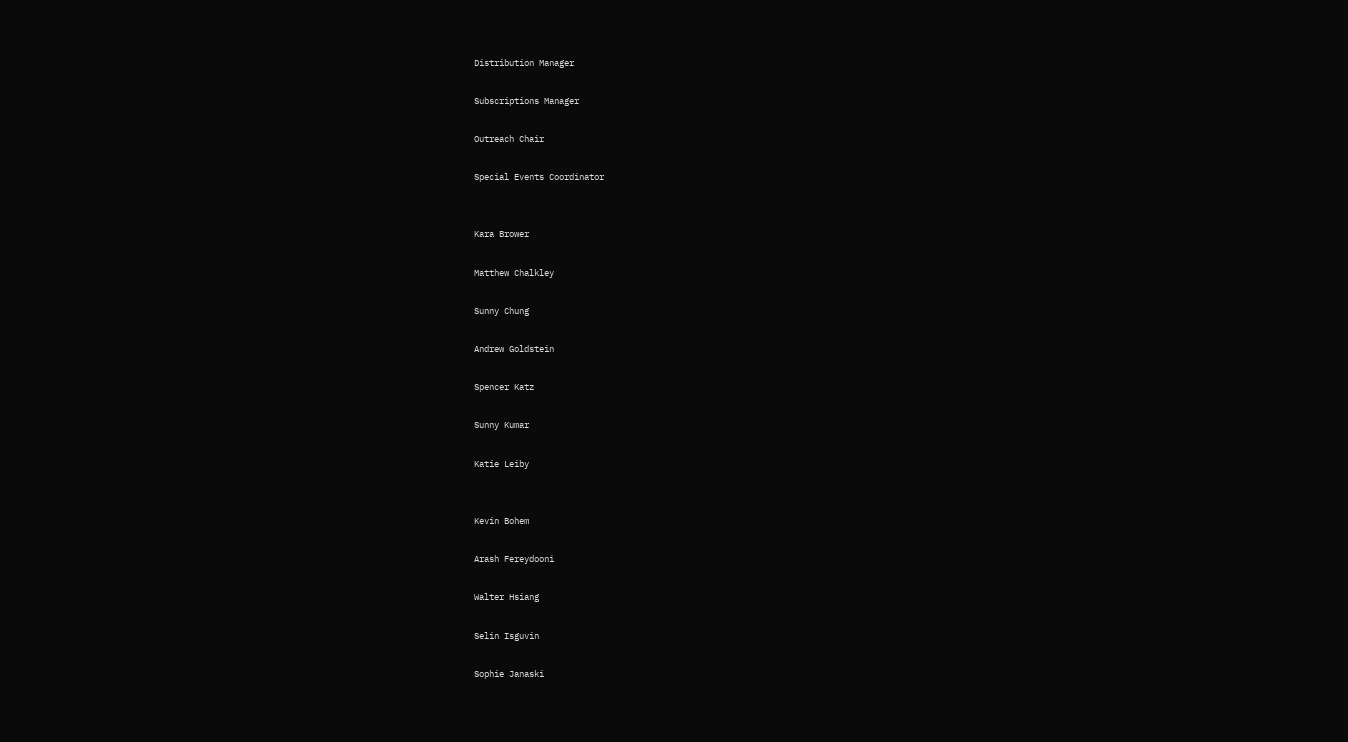Distribution Manager

Subscriptions Manager

Outreach Chair

Special Events Coordinator


Kara Brower

Matthew Chalkley

Sunny Chung

Andrew Goldstein

Spencer Katz

Sunny Kumar

Katie Leiby


Kevin Bohem

Arash Fereydooni

Walter Hsiang

Selin Isguvin

Sophie Janaski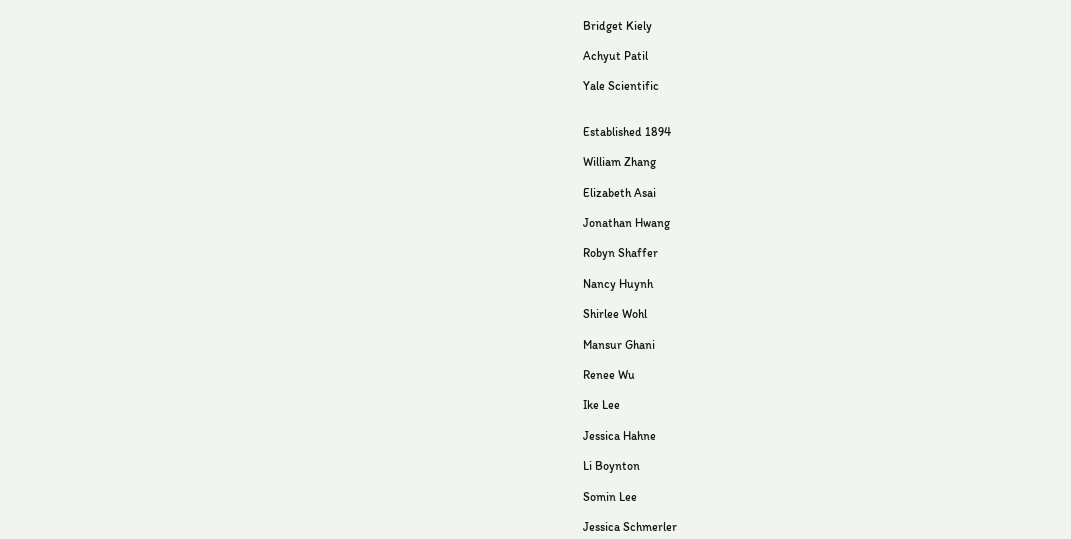Bridget Kiely

Achyut Patil

Yale Scientific


Established 1894

William Zhang

Elizabeth Asai

Jonathan Hwang

Robyn Shaffer

Nancy Huynh

Shirlee Wohl

Mansur Ghani

Renee Wu

Ike Lee

Jessica Hahne

Li Boynton

Somin Lee

Jessica Schmerler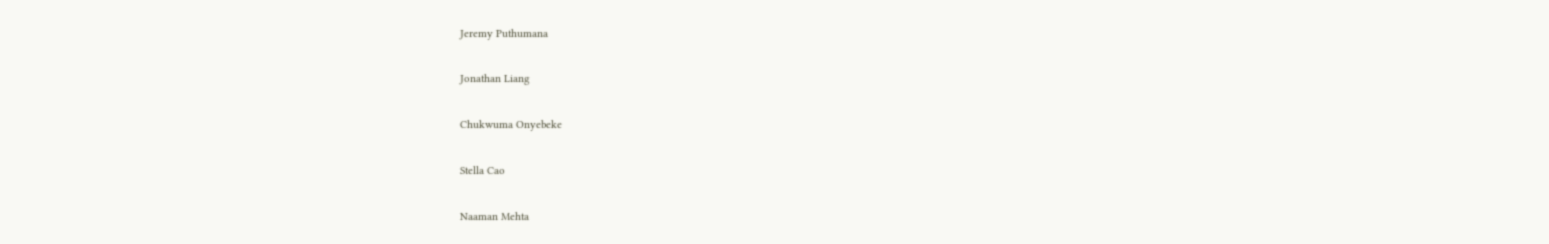Jeremy Puthumana

Jonathan Liang

Chukwuma Onyebeke

Stella Cao

Naaman Mehta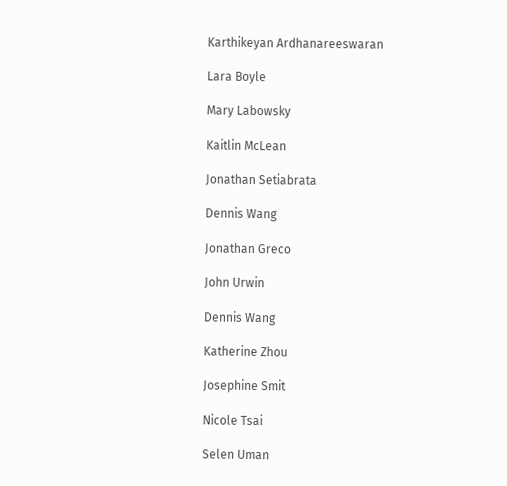Karthikeyan Ardhanareeswaran

Lara Boyle

Mary Labowsky

Kaitlin McLean

Jonathan Setiabrata

Dennis Wang

Jonathan Greco

John Urwin

Dennis Wang

Katherine Zhou

Josephine Smit

Nicole Tsai

Selen Uman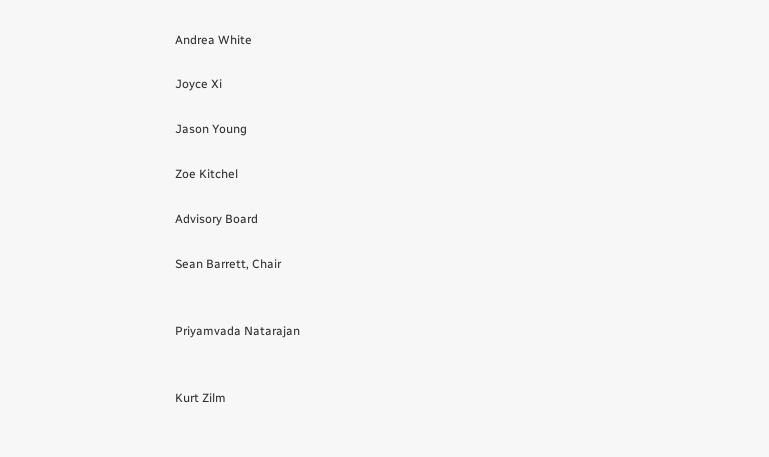Andrea White

Joyce Xi

Jason Young

Zoe Kitchel

Advisory Board

Sean Barrett, Chair


Priyamvada Natarajan


Kurt Zilm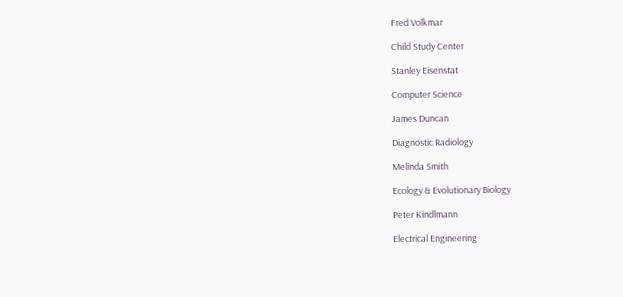Fred Volkmar

Child Study Center

Stanley Eisenstat

Computer Science

James Duncan

Diagnostic Radiology

Melinda Smith

Ecology & Evolutionary Biology

Peter Kindlmann

Electrical Engineering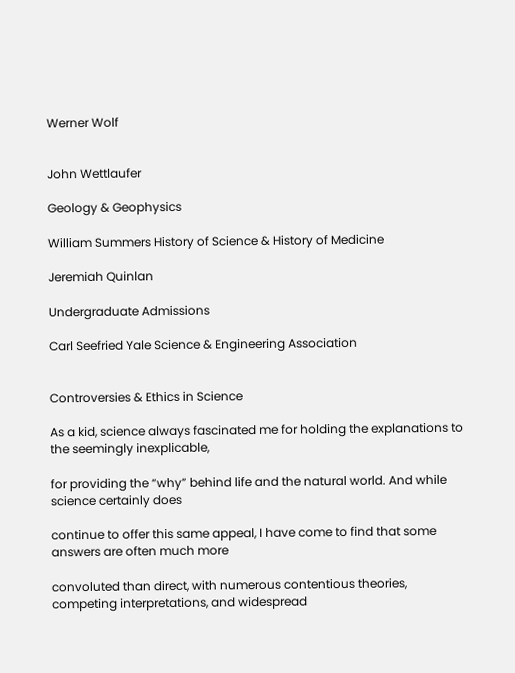Werner Wolf


John Wettlaufer

Geology & Geophysics

William Summers History of Science & History of Medicine

Jeremiah Quinlan

Undergraduate Admissions

Carl Seefried Yale Science & Engineering Association


Controversies & Ethics in Science

As a kid, science always fascinated me for holding the explanations to the seemingly inexplicable,

for providing the “why” behind life and the natural world. And while science certainly does

continue to offer this same appeal, I have come to find that some answers are often much more

convoluted than direct, with numerous contentious theories, competing interpretations, and widespread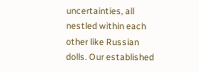uncertainties, all nestled within each other like Russian dolls. Our established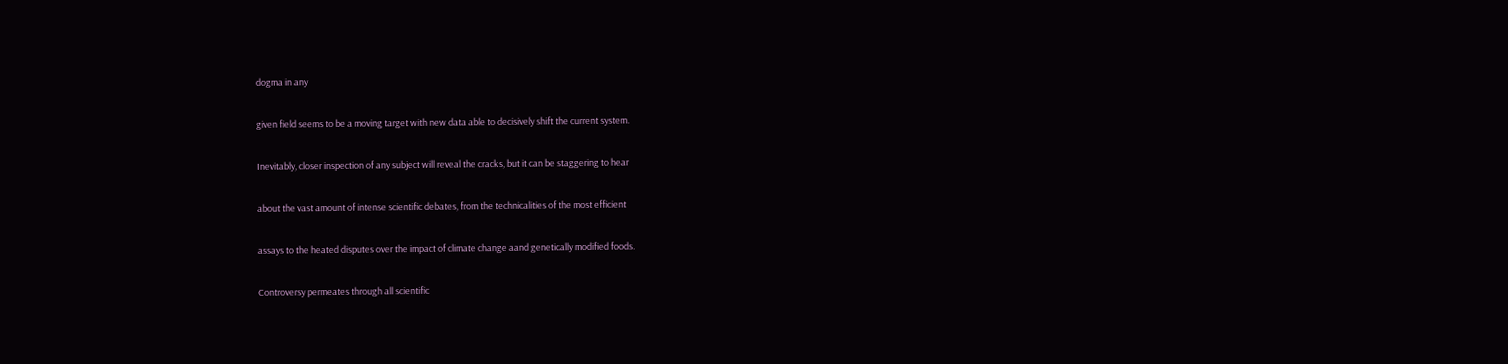dogma in any

given field seems to be a moving target with new data able to decisively shift the current system.

Inevitably, closer inspection of any subject will reveal the cracks, but it can be staggering to hear

about the vast amount of intense scientific debates, from the technicalities of the most efficient

assays to the heated disputes over the impact of climate change aand genetically modified foods.

Controversy permeates through all scientific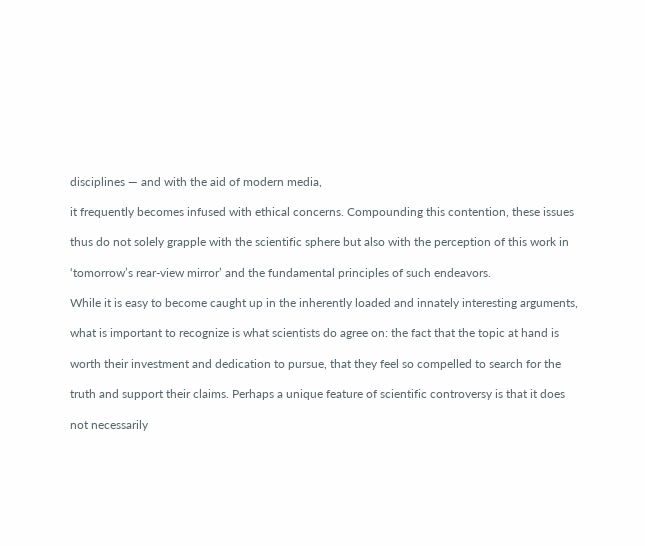disciplines — and with the aid of modern media,

it frequently becomes infused with ethical concerns. Compounding this contention, these issues

thus do not solely grapple with the scientific sphere but also with the perception of this work in

‘tomorrow’s rear-view mirror’ and the fundamental principles of such endeavors.

While it is easy to become caught up in the inherently loaded and innately interesting arguments,

what is important to recognize is what scientists do agree on: the fact that the topic at hand is

worth their investment and dedication to pursue, that they feel so compelled to search for the

truth and support their claims. Perhaps a unique feature of scientific controversy is that it does

not necessarily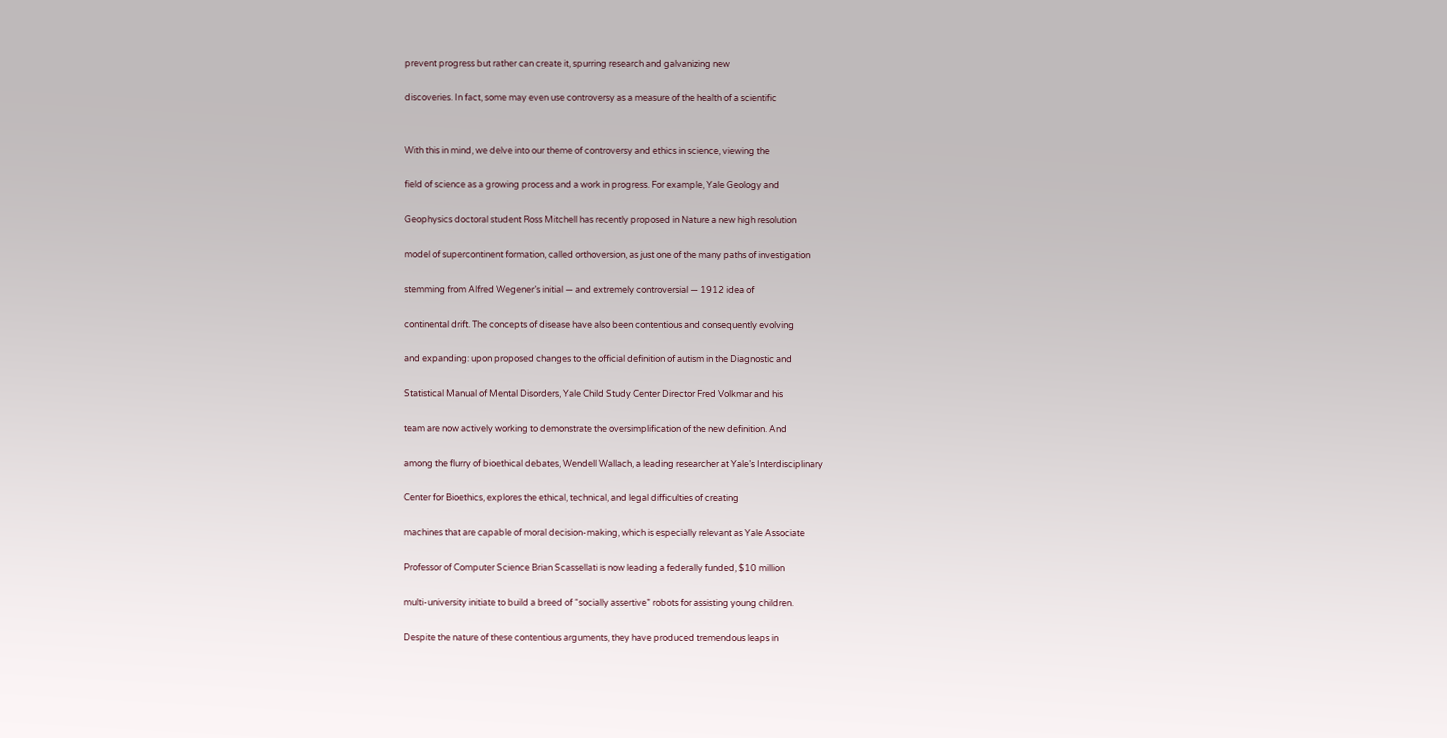prevent progress but rather can create it, spurring research and galvanizing new

discoveries. In fact, some may even use controversy as a measure of the health of a scientific


With this in mind, we delve into our theme of controversy and ethics in science, viewing the

field of science as a growing process and a work in progress. For example, Yale Geology and

Geophysics doctoral student Ross Mitchell has recently proposed in Nature a new high resolution

model of supercontinent formation, called orthoversion, as just one of the many paths of investigation

stemming from Alfred Wegener’s initial — and extremely controversial — 1912 idea of

continental drift. The concepts of disease have also been contentious and consequently evolving

and expanding: upon proposed changes to the official definition of autism in the Diagnostic and

Statistical Manual of Mental Disorders, Yale Child Study Center Director Fred Volkmar and his

team are now actively working to demonstrate the oversimplification of the new definition. And

among the flurry of bioethical debates, Wendell Wallach, a leading researcher at Yale’s Interdisciplinary

Center for Bioethics, explores the ethical, technical, and legal difficulties of creating

machines that are capable of moral decision-making, which is especially relevant as Yale Associate

Professor of Computer Science Brian Scassellati is now leading a federally funded, $10 million

multi-university initiate to build a breed of “socially assertive” robots for assisting young children.

Despite the nature of these contentious arguments, they have produced tremendous leaps in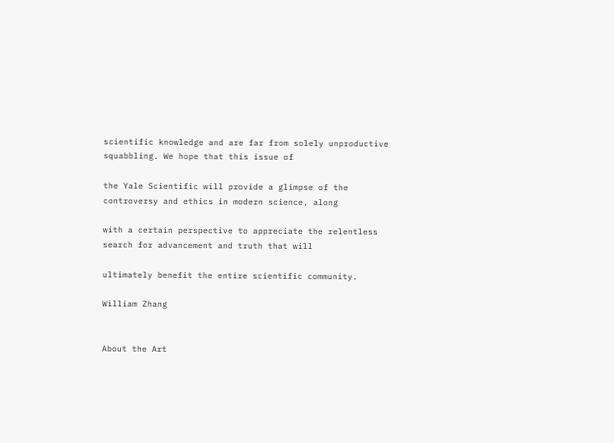scientific knowledge and are far from solely unproductive squabbling. We hope that this issue of

the Yale Scientific will provide a glimpse of the controversy and ethics in modern science, along

with a certain perspective to appreciate the relentless search for advancement and truth that will

ultimately benefit the entire scientific community.

William Zhang


About the Art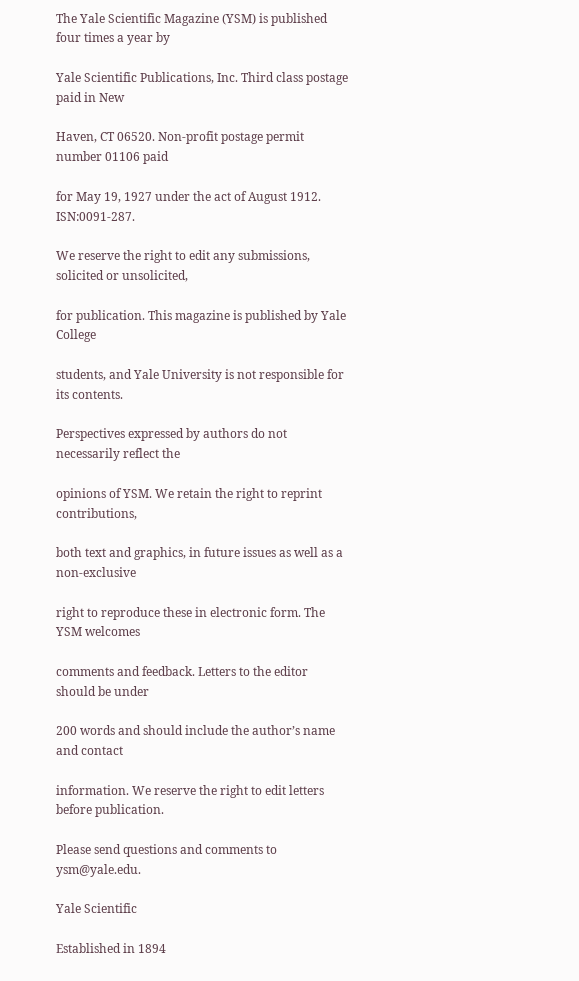The Yale Scientific Magazine (YSM) is published four times a year by

Yale Scientific Publications, Inc. Third class postage paid in New

Haven, CT 06520. Non-profit postage permit number 01106 paid

for May 19, 1927 under the act of August 1912. ISN:0091-287.

We reserve the right to edit any submissions, solicited or unsolicited,

for publication. This magazine is published by Yale College

students, and Yale University is not responsible for its contents.

Perspectives expressed by authors do not necessarily reflect the

opinions of YSM. We retain the right to reprint contributions,

both text and graphics, in future issues as well as a non-exclusive

right to reproduce these in electronic form. The YSM welcomes

comments and feedback. Letters to the editor should be under

200 words and should include the author’s name and contact

information. We reserve the right to edit letters before publication.

Please send questions and comments to ysm@yale.edu.

Yale Scientific

Established in 1894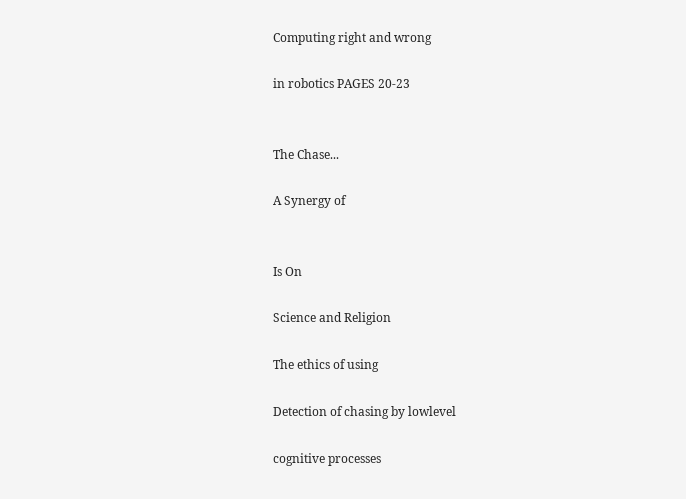Computing right and wrong

in robotics PAGES 20-23


The Chase...

A Synergy of


Is On

Science and Religion

The ethics of using

Detection of chasing by lowlevel

cognitive processes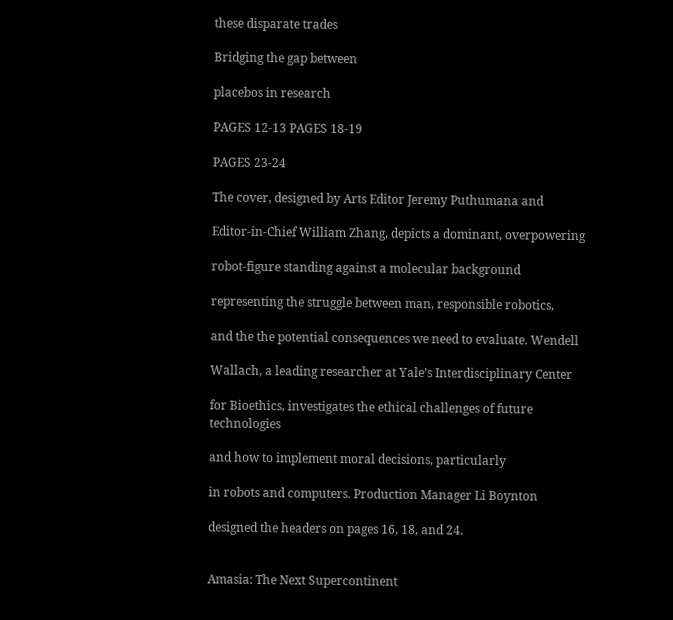these disparate trades

Bridging the gap between

placebos in research

PAGES 12-13 PAGES 18-19

PAGES 23-24

The cover, designed by Arts Editor Jeremy Puthumana and

Editor-in-Chief William Zhang, depicts a dominant, overpowering

robot-figure standing against a molecular background

representing the struggle between man, responsible robotics,

and the the potential consequences we need to evaluate. Wendell

Wallach, a leading researcher at Yale’s Interdisciplinary Center

for Bioethics, investigates the ethical challenges of future technologies

and how to implement moral decisions, particularly

in robots and computers. Production Manager Li Boynton

designed the headers on pages 16, 18, and 24.


Amasia: The Next Supercontinent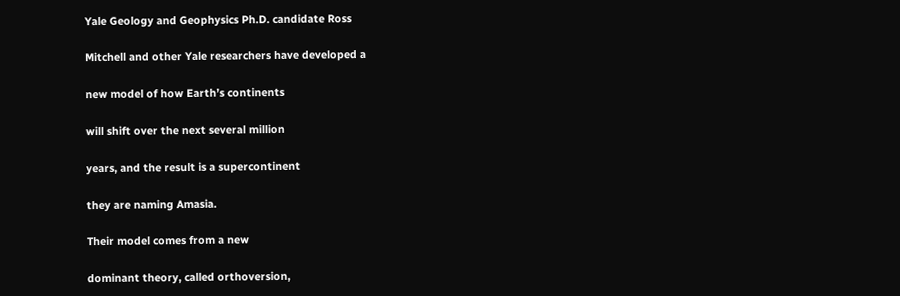Yale Geology and Geophysics Ph.D. candidate Ross

Mitchell and other Yale researchers have developed a

new model of how Earth’s continents

will shift over the next several million

years, and the result is a supercontinent

they are naming Amasia.

Their model comes from a new

dominant theory, called orthoversion,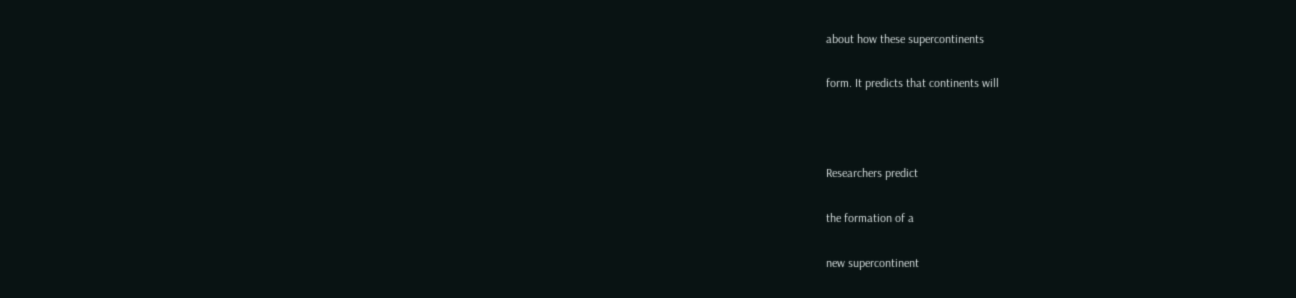about how these supercontinents

form. It predicts that continents will



Researchers predict

the formation of a

new supercontinent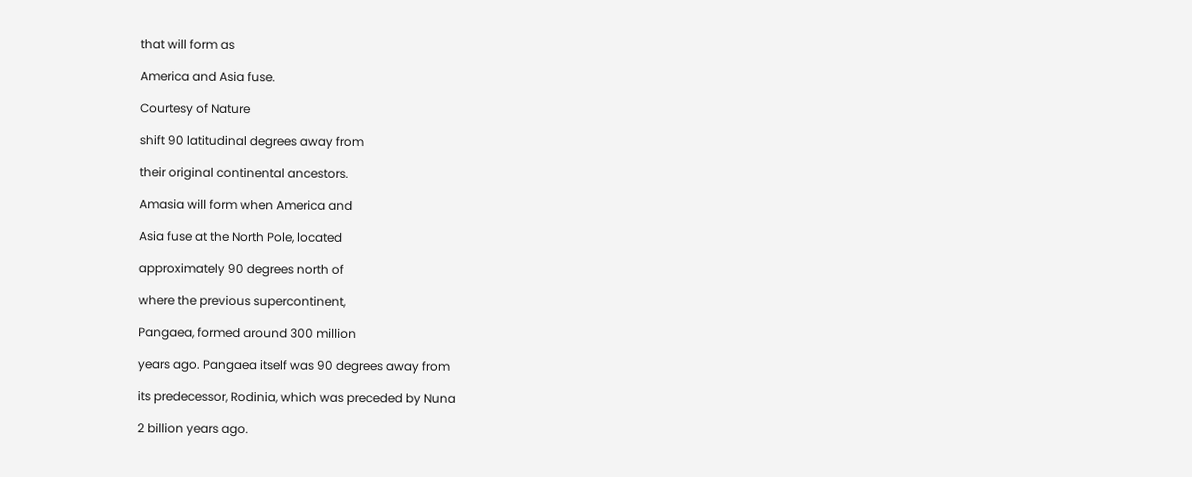that will form as

America and Asia fuse.

Courtesy of Nature

shift 90 latitudinal degrees away from

their original continental ancestors.

Amasia will form when America and

Asia fuse at the North Pole, located

approximately 90 degrees north of

where the previous supercontinent,

Pangaea, formed around 300 million

years ago. Pangaea itself was 90 degrees away from

its predecessor, Rodinia, which was preceded by Nuna

2 billion years ago.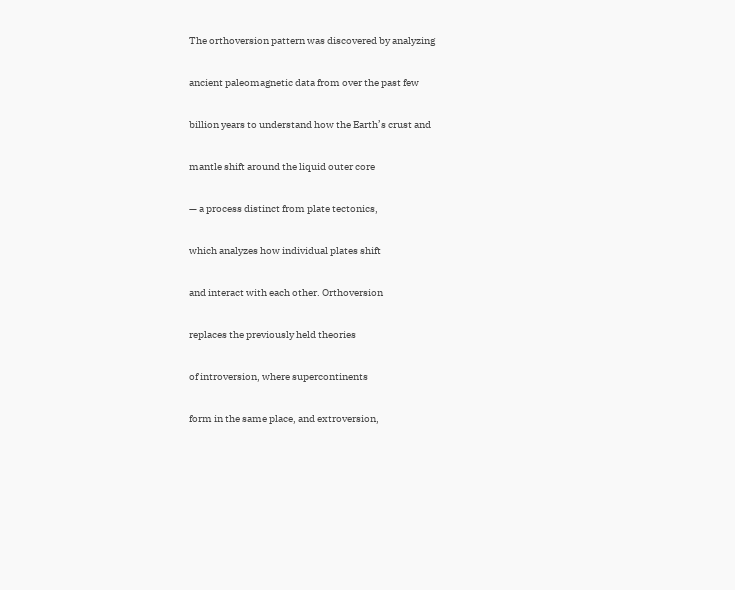The orthoversion pattern was discovered by analyzing

ancient paleomagnetic data from over the past few

billion years to understand how the Earth’s crust and

mantle shift around the liquid outer core

— a process distinct from plate tectonics,

which analyzes how individual plates shift

and interact with each other. Orthoversion

replaces the previously held theories

of introversion, where supercontinents

form in the same place, and extroversion,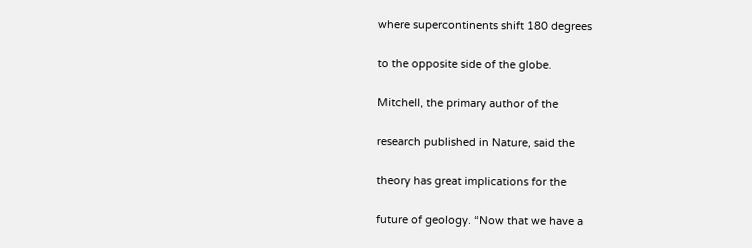where supercontinents shift 180 degrees

to the opposite side of the globe.

Mitchell, the primary author of the

research published in Nature, said the

theory has great implications for the

future of geology. “Now that we have a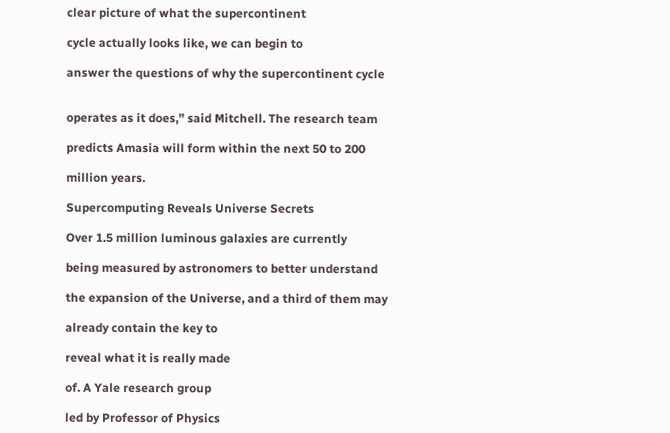clear picture of what the supercontinent

cycle actually looks like, we can begin to

answer the questions of why the supercontinent cycle


operates as it does,” said Mitchell. The research team

predicts Amasia will form within the next 50 to 200

million years.

Supercomputing Reveals Universe Secrets

Over 1.5 million luminous galaxies are currently

being measured by astronomers to better understand

the expansion of the Universe, and a third of them may

already contain the key to

reveal what it is really made

of. A Yale research group

led by Professor of Physics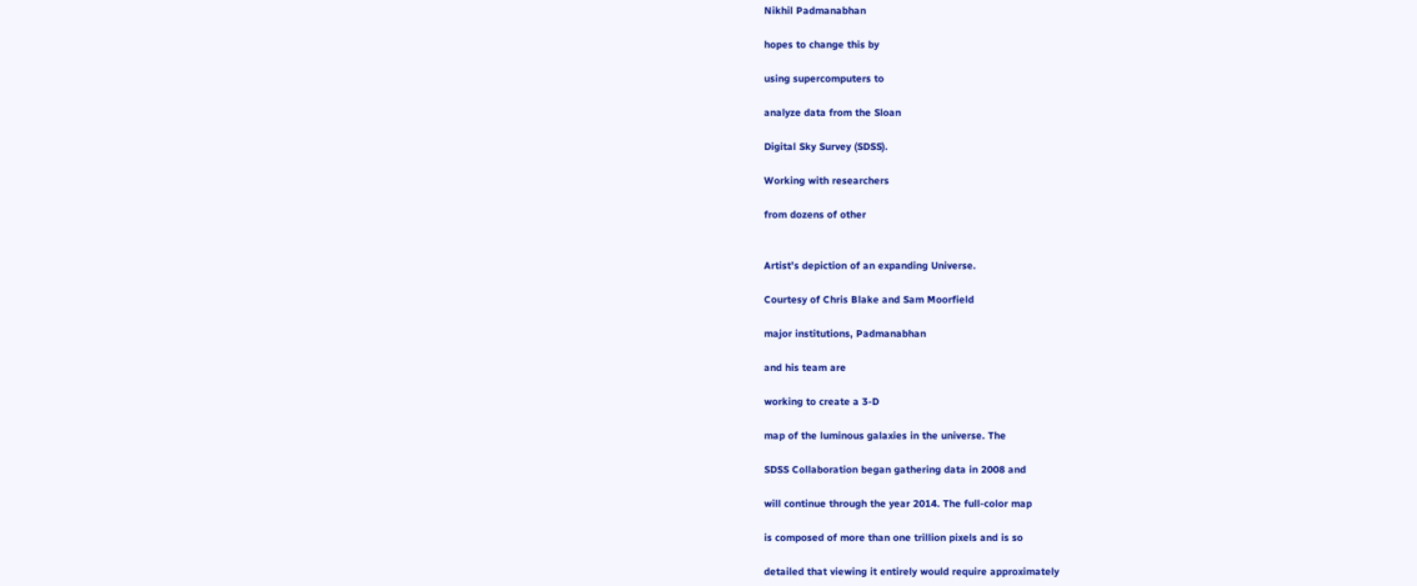Nikhil Padmanabhan

hopes to change this by

using supercomputers to

analyze data from the Sloan

Digital Sky Survey (SDSS).

Working with researchers

from dozens of other


Artist’s depiction of an expanding Universe.

Courtesy of Chris Blake and Sam Moorfield

major institutions, Padmanabhan

and his team are

working to create a 3-D

map of the luminous galaxies in the universe. The

SDSS Collaboration began gathering data in 2008 and

will continue through the year 2014. The full-color map

is composed of more than one trillion pixels and is so

detailed that viewing it entirely would require approximately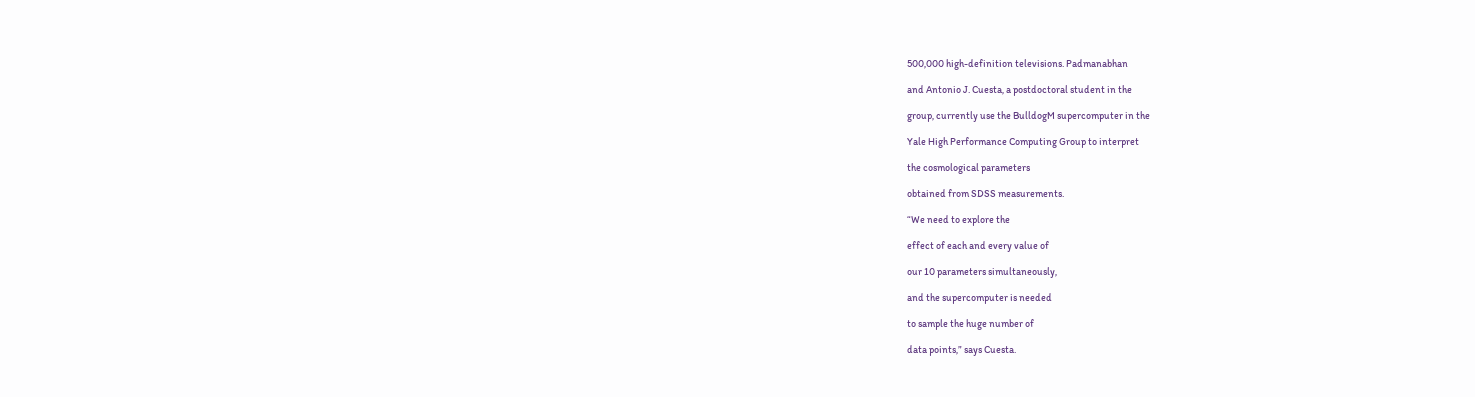500,000 high-definition televisions. Padmanabhan

and Antonio J. Cuesta, a postdoctoral student in the

group, currently use the BulldogM supercomputer in the

Yale High Performance Computing Group to interpret

the cosmological parameters

obtained from SDSS measurements.

“We need to explore the

effect of each and every value of

our 10 parameters simultaneously,

and the supercomputer is needed

to sample the huge number of

data points,” says Cuesta.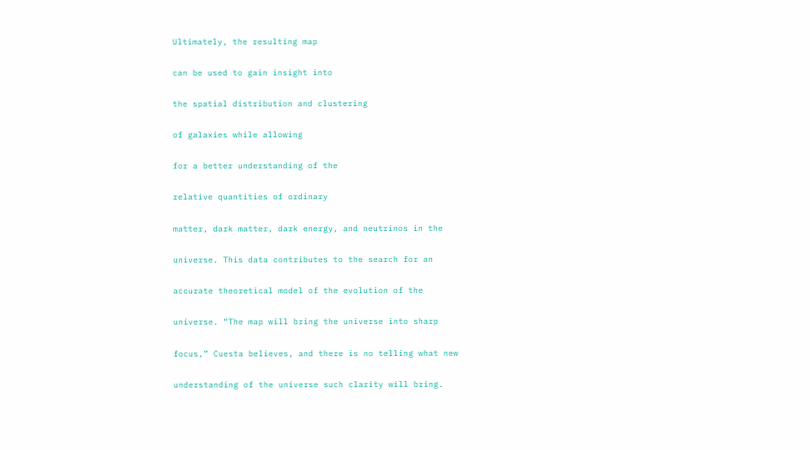Ultimately, the resulting map

can be used to gain insight into

the spatial distribution and clustering

of galaxies while allowing

for a better understanding of the

relative quantities of ordinary

matter, dark matter, dark energy, and neutrinos in the

universe. This data contributes to the search for an

accurate theoretical model of the evolution of the

universe. “The map will bring the universe into sharp

focus,” Cuesta believes, and there is no telling what new

understanding of the universe such clarity will bring.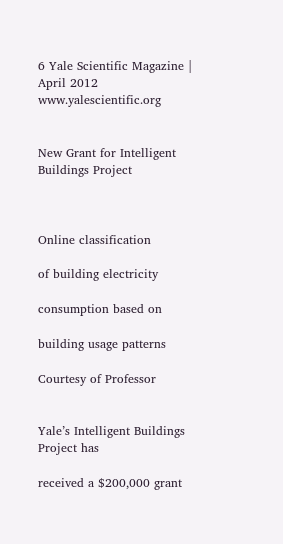6 Yale Scientific Magazine | April 2012 www.yalescientific.org


New Grant for Intelligent Buildings Project



Online classification

of building electricity

consumption based on

building usage patterns

Courtesy of Professor


Yale’s Intelligent Buildings Project has

received a $200,000 grant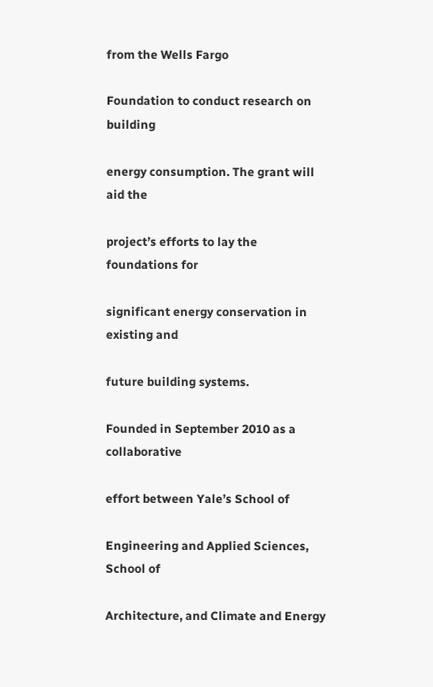from the Wells Fargo

Foundation to conduct research on building

energy consumption. The grant will aid the

project’s efforts to lay the foundations for

significant energy conservation in existing and

future building systems.

Founded in September 2010 as a collaborative

effort between Yale’s School of

Engineering and Applied Sciences, School of

Architecture, and Climate and Energy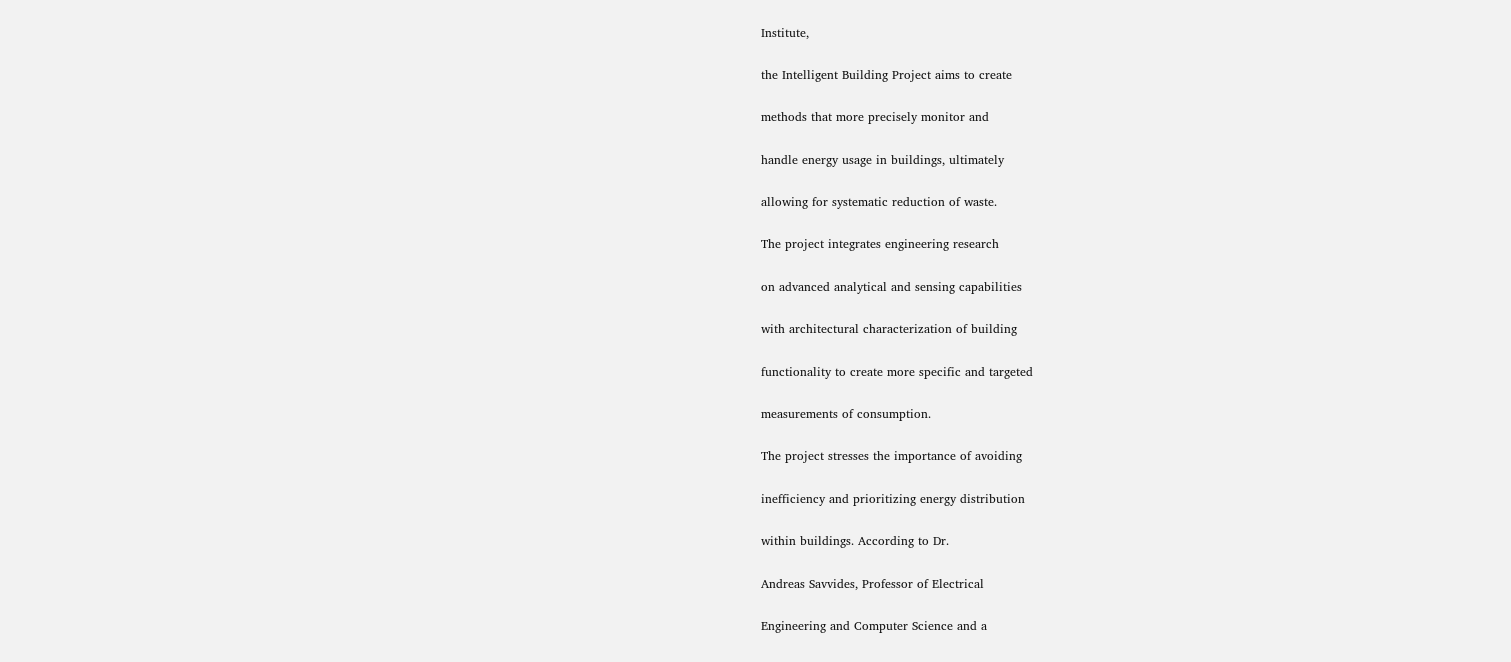Institute,

the Intelligent Building Project aims to create

methods that more precisely monitor and

handle energy usage in buildings, ultimately

allowing for systematic reduction of waste.

The project integrates engineering research

on advanced analytical and sensing capabilities

with architectural characterization of building

functionality to create more specific and targeted

measurements of consumption.

The project stresses the importance of avoiding

inefficiency and prioritizing energy distribution

within buildings. According to Dr.

Andreas Savvides, Professor of Electrical

Engineering and Computer Science and a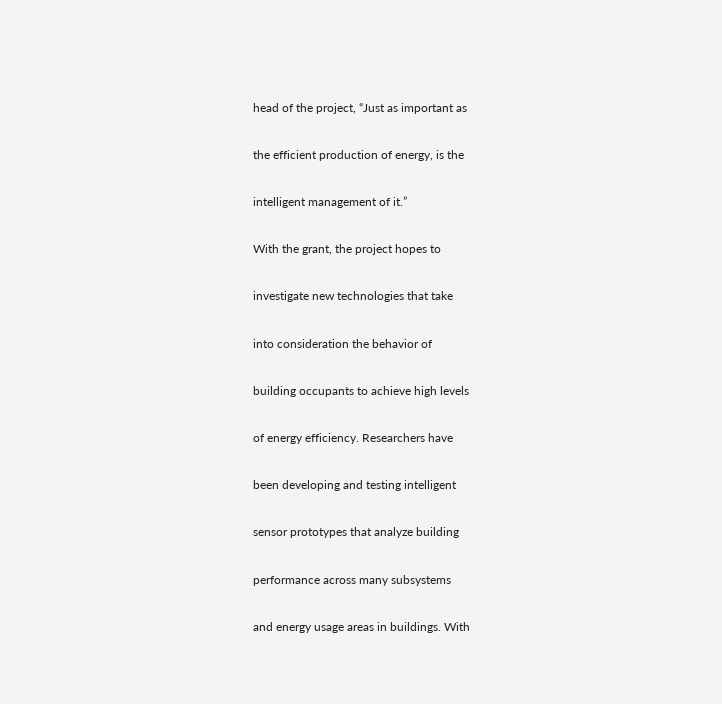head of the project, “Just as important as

the efficient production of energy, is the

intelligent management of it.”

With the grant, the project hopes to

investigate new technologies that take

into consideration the behavior of

building occupants to achieve high levels

of energy efficiency. Researchers have

been developing and testing intelligent

sensor prototypes that analyze building

performance across many subsystems

and energy usage areas in buildings. With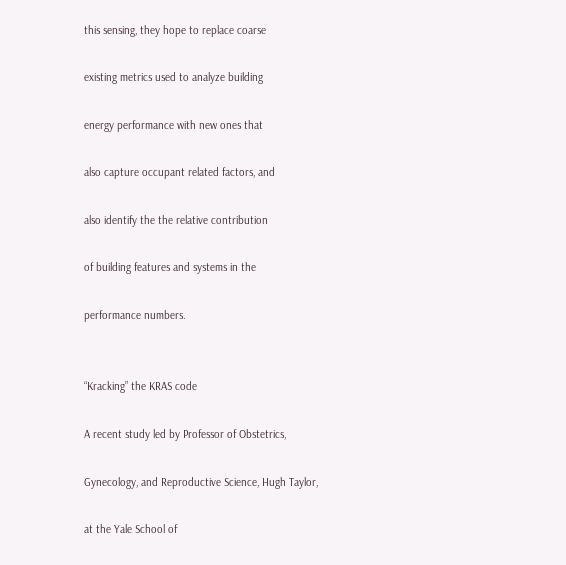this sensing, they hope to replace coarse

existing metrics used to analyze building

energy performance with new ones that

also capture occupant related factors, and

also identify the the relative contribution

of building features and systems in the

performance numbers.


“Kracking” the KRAS code

A recent study led by Professor of Obstetrics,

Gynecology, and Reproductive Science, Hugh Taylor,

at the Yale School of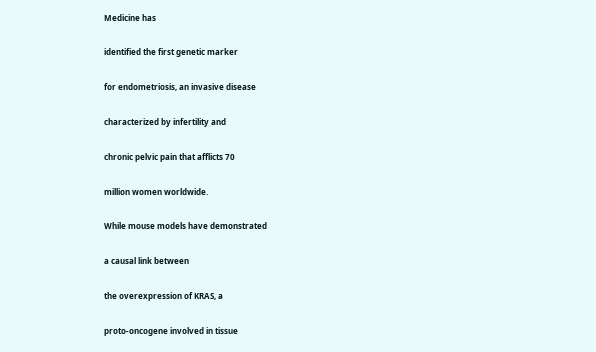Medicine has

identified the first genetic marker

for endometriosis, an invasive disease

characterized by infertility and

chronic pelvic pain that afflicts 70

million women worldwide.

While mouse models have demonstrated

a causal link between

the overexpression of KRAS, a

proto-oncogene involved in tissue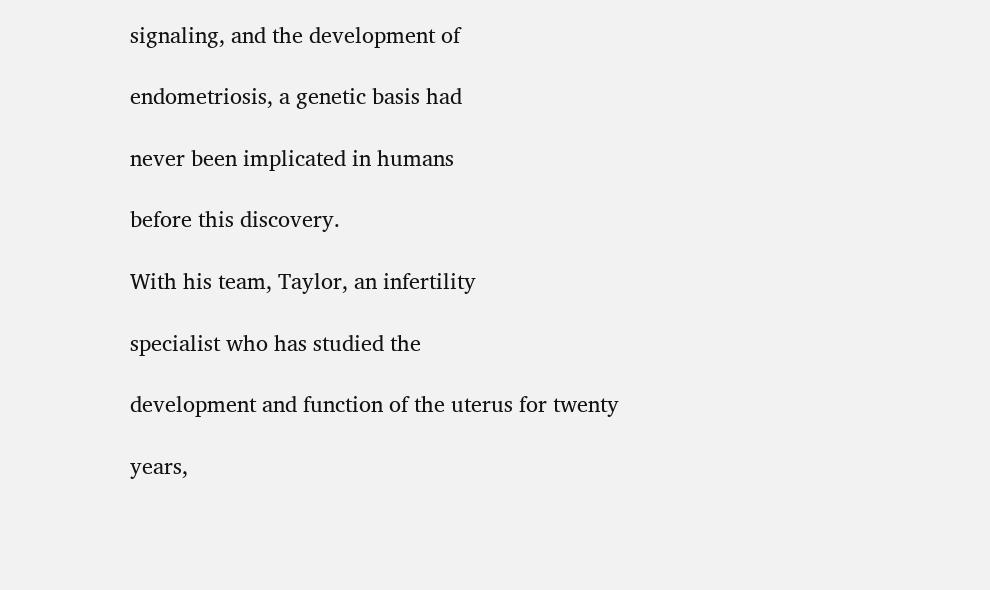signaling, and the development of

endometriosis, a genetic basis had

never been implicated in humans

before this discovery.

With his team, Taylor, an infertility

specialist who has studied the

development and function of the uterus for twenty

years,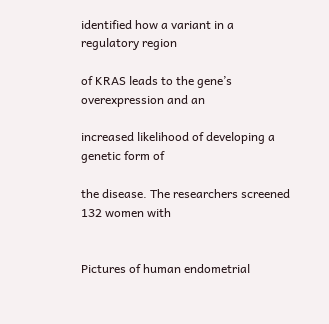identified how a variant in a regulatory region

of KRAS leads to the gene’s overexpression and an

increased likelihood of developing a genetic form of

the disease. The researchers screened 132 women with


Pictures of human endometrial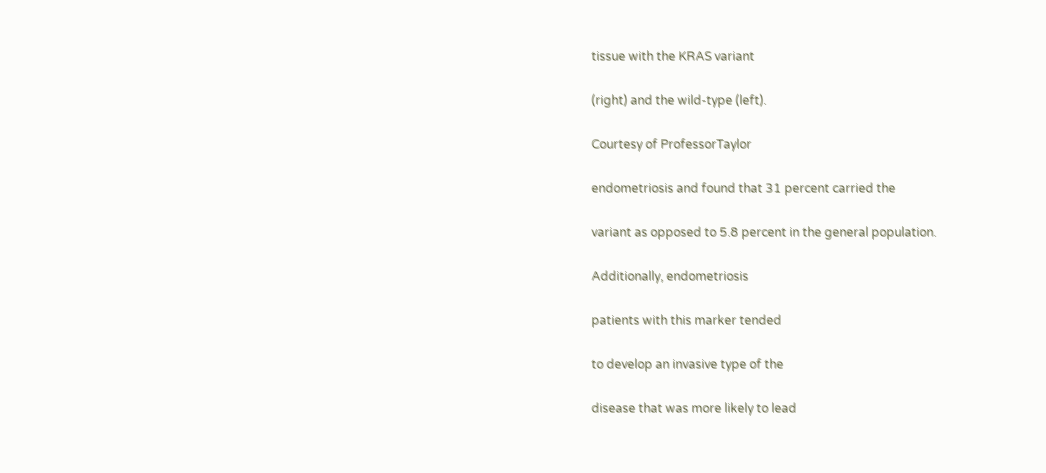tissue with the KRAS variant

(right) and the wild-type (left).

Courtesy of ProfessorTaylor

endometriosis and found that 31 percent carried the

variant as opposed to 5.8 percent in the general population.

Additionally, endometriosis

patients with this marker tended

to develop an invasive type of the

disease that was more likely to lead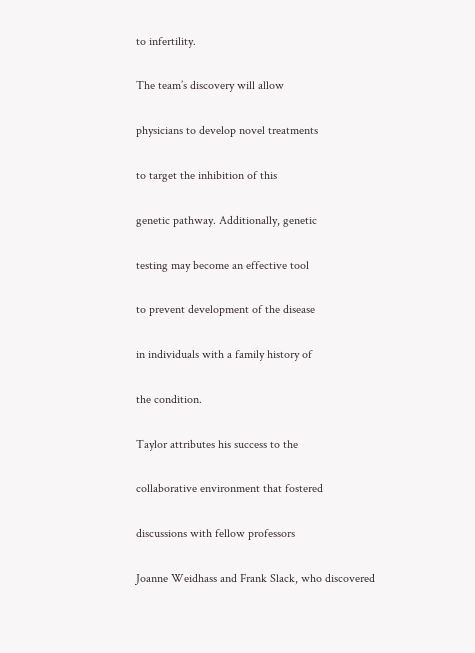to infertility.

The team’s discovery will allow

physicians to develop novel treatments

to target the inhibition of this

genetic pathway. Additionally, genetic

testing may become an effective tool

to prevent development of the disease

in individuals with a family history of

the condition.

Taylor attributes his success to the

collaborative environment that fostered

discussions with fellow professors

Joanne Weidhass and Frank Slack, who discovered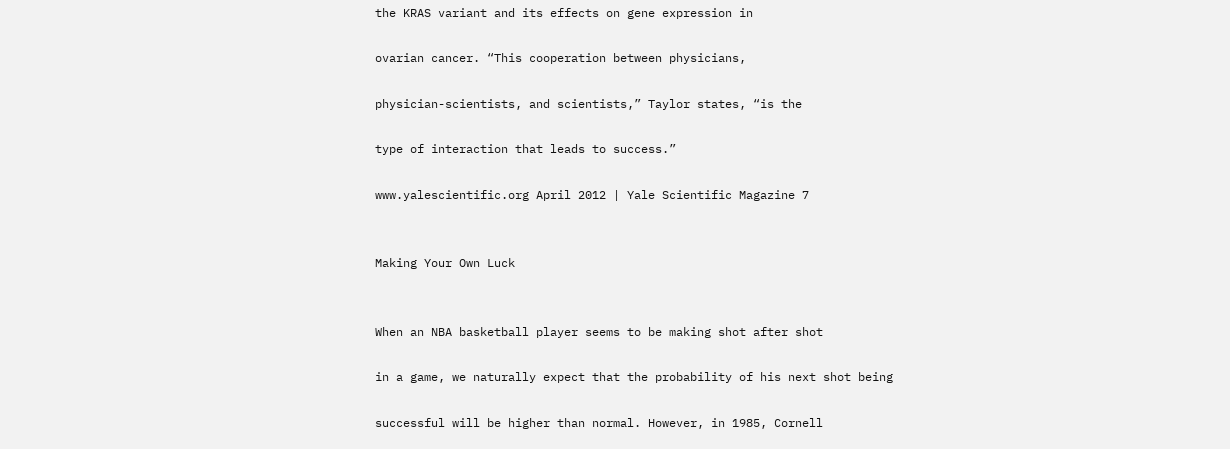the KRAS variant and its effects on gene expression in

ovarian cancer. “This cooperation between physicians,

physician-scientists, and scientists,” Taylor states, “is the

type of interaction that leads to success.”

www.yalescientific.org April 2012 | Yale Scientific Magazine 7


Making Your Own Luck


When an NBA basketball player seems to be making shot after shot

in a game, we naturally expect that the probability of his next shot being

successful will be higher than normal. However, in 1985, Cornell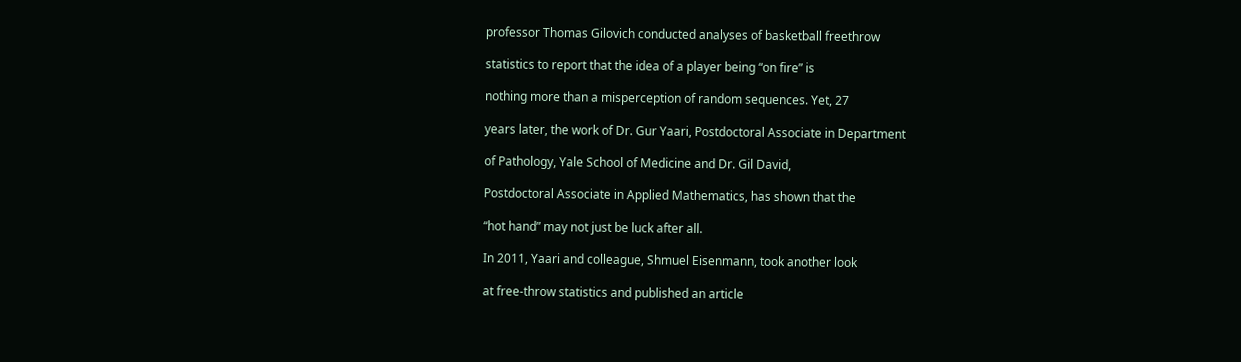professor Thomas Gilovich conducted analyses of basketball freethrow

statistics to report that the idea of a player being “on fire” is

nothing more than a misperception of random sequences. Yet, 27

years later, the work of Dr. Gur Yaari, Postdoctoral Associate in Department

of Pathology, Yale School of Medicine and Dr. Gil David,

Postdoctoral Associate in Applied Mathematics, has shown that the

“hot hand” may not just be luck after all.

In 2011, Yaari and colleague, Shmuel Eisenmann, took another look

at free-throw statistics and published an article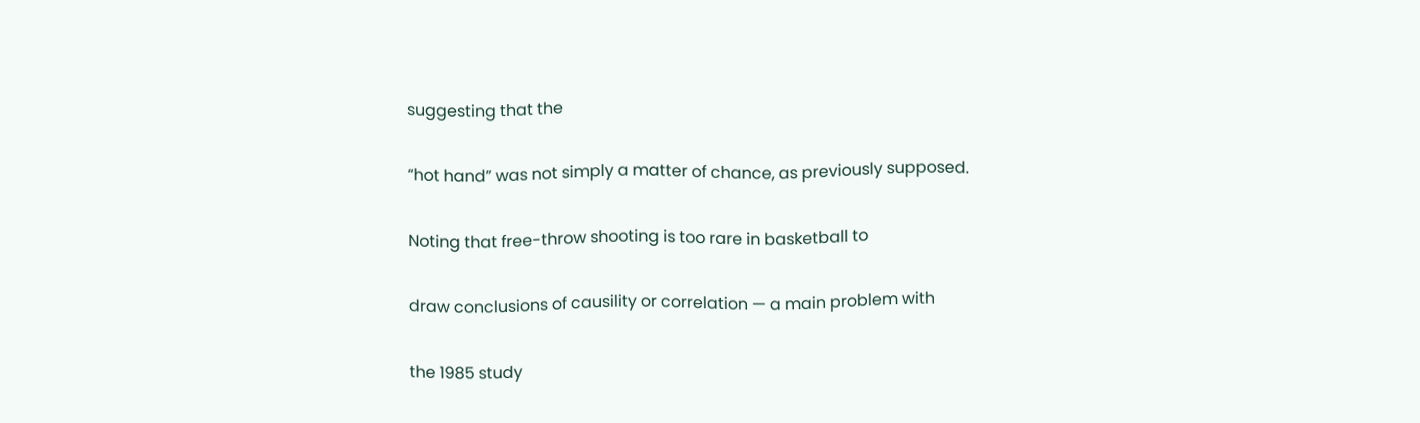suggesting that the

“hot hand” was not simply a matter of chance, as previously supposed.

Noting that free-throw shooting is too rare in basketball to

draw conclusions of causility or correlation — a main problem with

the 1985 study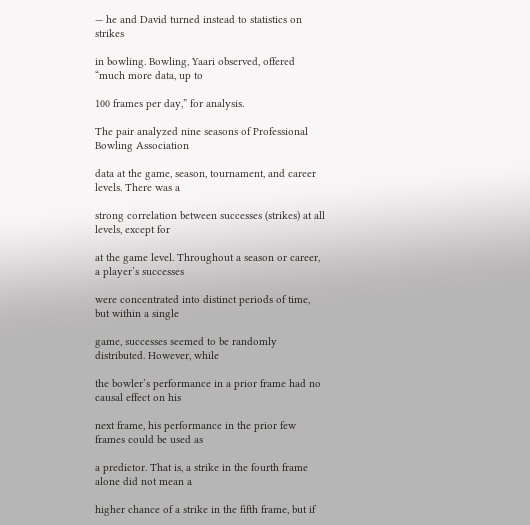— he and David turned instead to statistics on strikes

in bowling. Bowling, Yaari observed, offered “much more data, up to

100 frames per day,” for analysis.

The pair analyzed nine seasons of Professional Bowling Association

data at the game, season, tournament, and career levels. There was a

strong correlation between successes (strikes) at all levels, except for

at the game level. Throughout a season or career, a player’s successes

were concentrated into distinct periods of time, but within a single

game, successes seemed to be randomly distributed. However, while

the bowler’s performance in a prior frame had no causal effect on his

next frame, his performance in the prior few frames could be used as

a predictor. That is, a strike in the fourth frame alone did not mean a

higher chance of a strike in the fifth frame, but if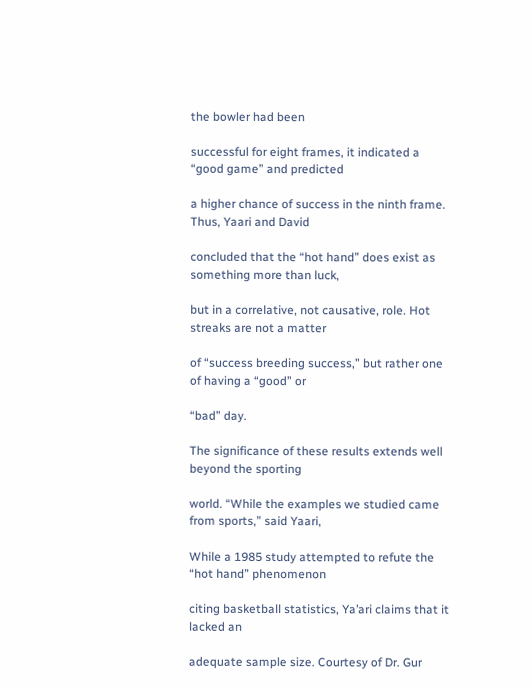the bowler had been

successful for eight frames, it indicated a “good game” and predicted

a higher chance of success in the ninth frame. Thus, Yaari and David

concluded that the “hot hand” does exist as something more than luck,

but in a correlative, not causative, role. Hot streaks are not a matter

of “success breeding success,” but rather one of having a “good” or

“bad” day.

The significance of these results extends well beyond the sporting

world. “While the examples we studied came from sports,” said Yaari,

While a 1985 study attempted to refute the “hot hand” phenomenon

citing basketball statistics, Ya’ari claims that it lacked an

adequate sample size. Courtesy of Dr. Gur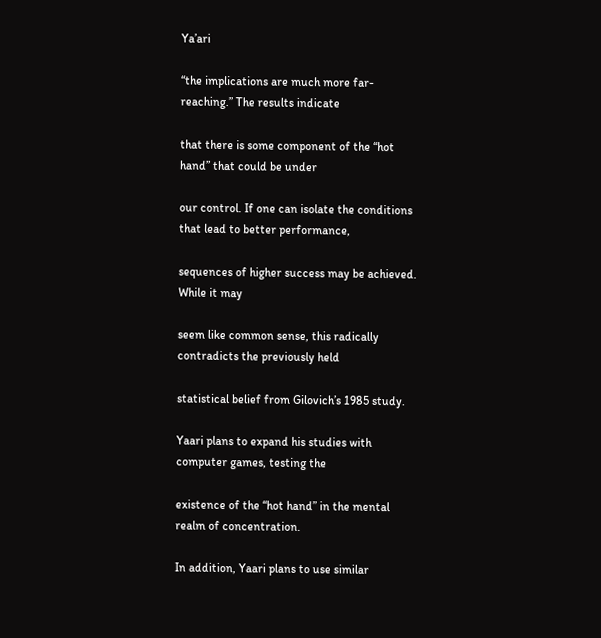Ya’ari

“the implications are much more far-reaching.” The results indicate

that there is some component of the “hot hand” that could be under

our control. If one can isolate the conditions that lead to better performance,

sequences of higher success may be achieved. While it may

seem like common sense, this radically contradicts the previously held

statistical belief from Gilovich’s 1985 study.

Yaari plans to expand his studies with computer games, testing the

existence of the “hot hand” in the mental realm of concentration.

In addition, Yaari plans to use similar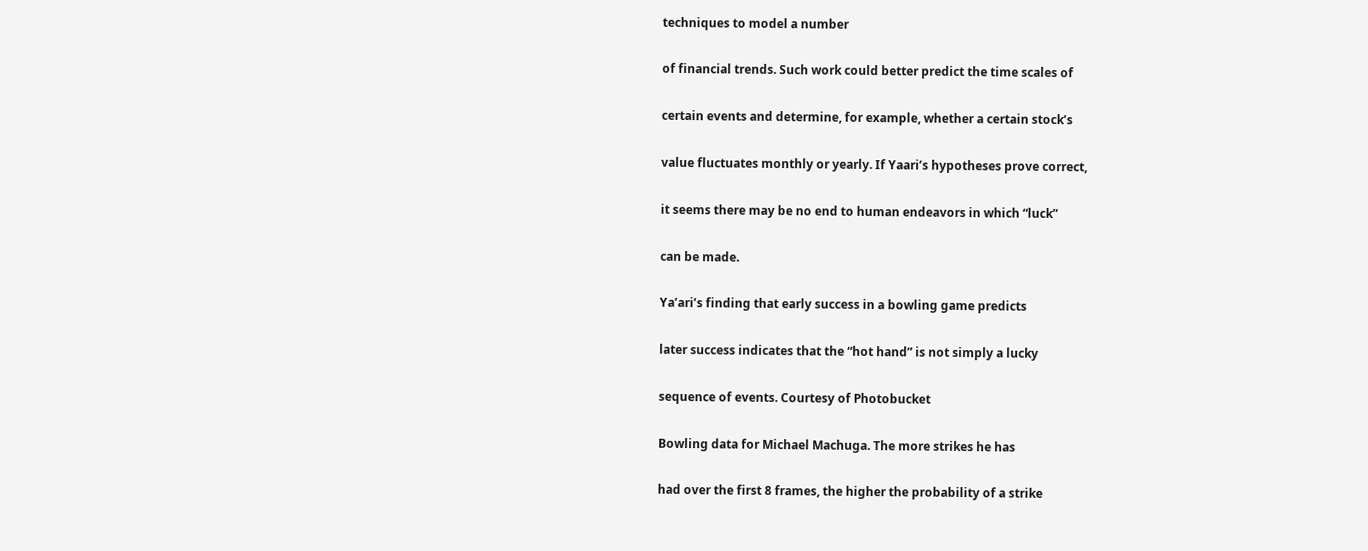techniques to model a number

of financial trends. Such work could better predict the time scales of

certain events and determine, for example, whether a certain stock’s

value fluctuates monthly or yearly. If Yaari’s hypotheses prove correct,

it seems there may be no end to human endeavors in which “luck”

can be made.

Ya’ari’s finding that early success in a bowling game predicts

later success indicates that the “hot hand” is not simply a lucky

sequence of events. Courtesy of Photobucket

Bowling data for Michael Machuga. The more strikes he has

had over the first 8 frames, the higher the probability of a strike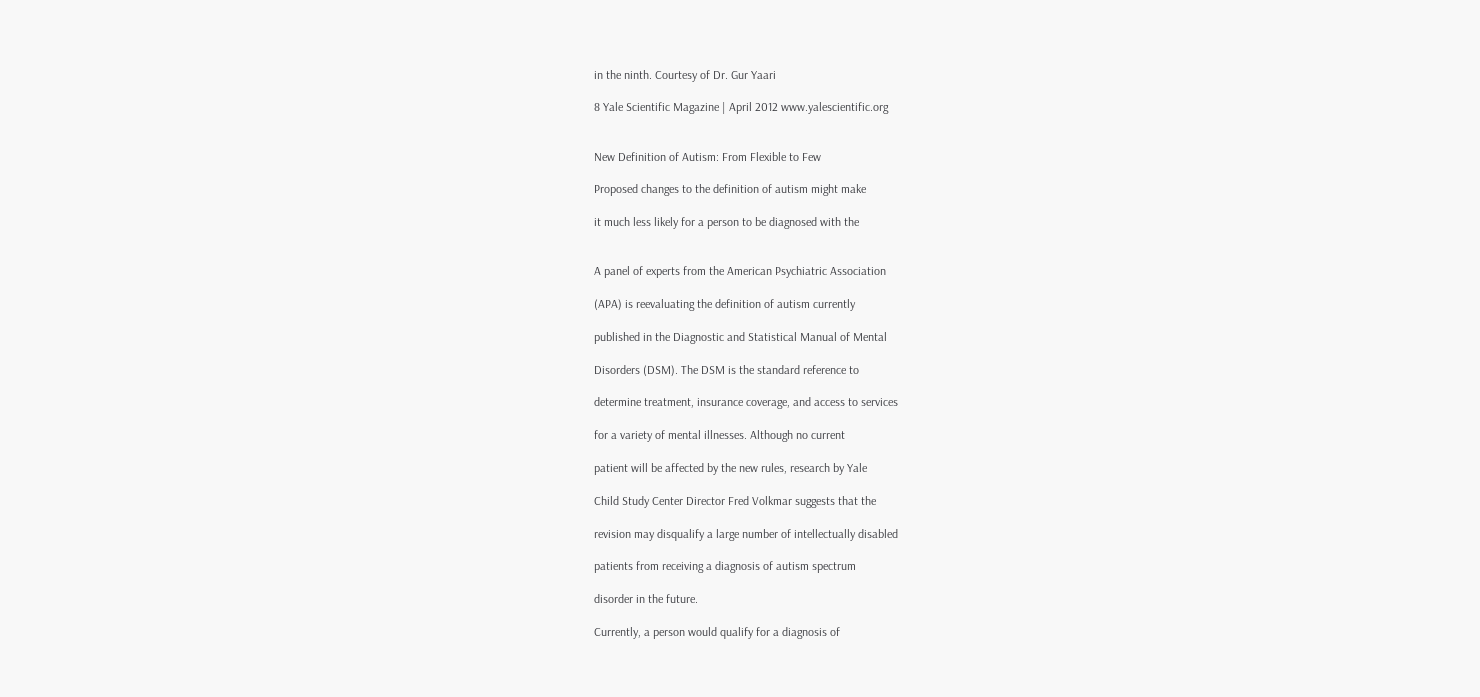in the ninth. Courtesy of Dr. Gur Yaari

8 Yale Scientific Magazine | April 2012 www.yalescientific.org


New Definition of Autism: From Flexible to Few

Proposed changes to the definition of autism might make

it much less likely for a person to be diagnosed with the


A panel of experts from the American Psychiatric Association

(APA) is reevaluating the definition of autism currently

published in the Diagnostic and Statistical Manual of Mental

Disorders (DSM). The DSM is the standard reference to

determine treatment, insurance coverage, and access to services

for a variety of mental illnesses. Although no current

patient will be affected by the new rules, research by Yale

Child Study Center Director Fred Volkmar suggests that the

revision may disqualify a large number of intellectually disabled

patients from receiving a diagnosis of autism spectrum

disorder in the future.

Currently, a person would qualify for a diagnosis of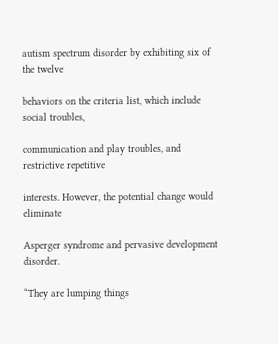autism spectrum disorder by exhibiting six of the twelve

behaviors on the criteria list, which include social troubles,

communication and play troubles, and restrictive repetitive

interests. However, the potential change would eliminate

Asperger syndrome and pervasive development disorder.

“They are lumping things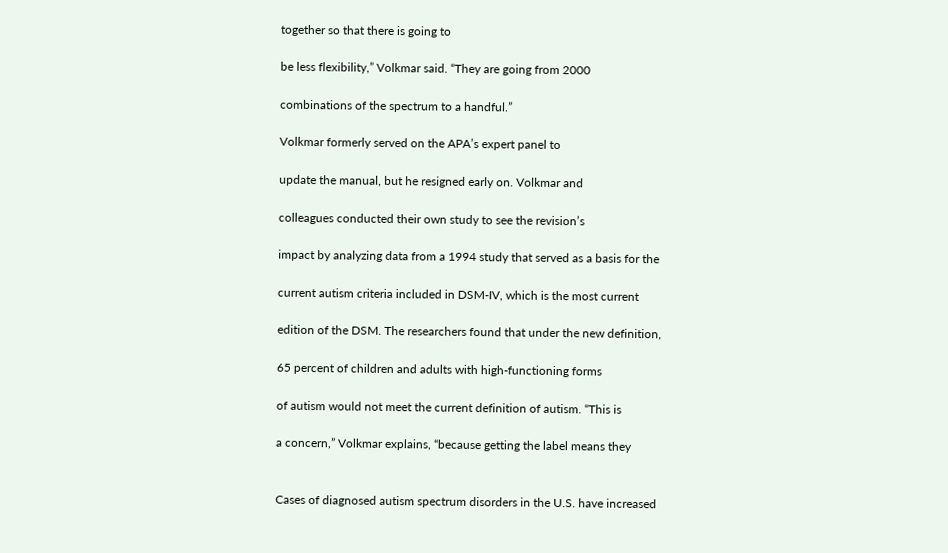together so that there is going to

be less flexibility,” Volkmar said. “They are going from 2000

combinations of the spectrum to a handful.”

Volkmar formerly served on the APA’s expert panel to

update the manual, but he resigned early on. Volkmar and

colleagues conducted their own study to see the revision’s

impact by analyzing data from a 1994 study that served as a basis for the

current autism criteria included in DSM-IV, which is the most current

edition of the DSM. The researchers found that under the new definition,

65 percent of children and adults with high-functioning forms

of autism would not meet the current definition of autism. “This is

a concern,” Volkmar explains, “because getting the label means they


Cases of diagnosed autism spectrum disorders in the U.S. have increased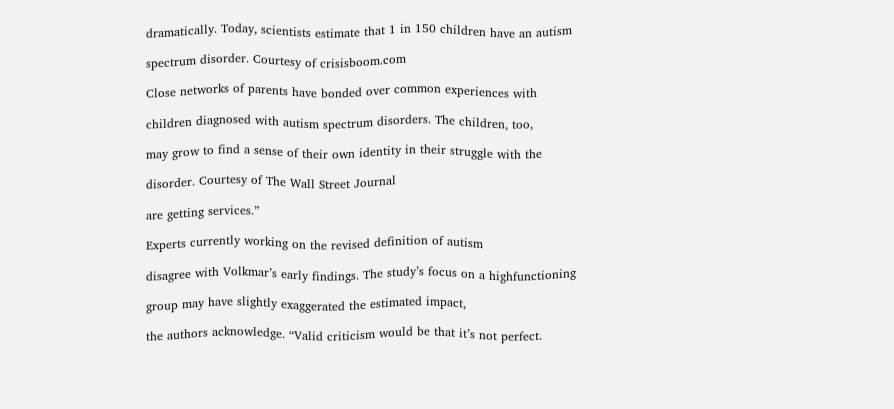dramatically. Today, scientists estimate that 1 in 150 children have an autism

spectrum disorder. Courtesy of crisisboom.com

Close networks of parents have bonded over common experiences with

children diagnosed with autism spectrum disorders. The children, too,

may grow to find a sense of their own identity in their struggle with the

disorder. Courtesy of The Wall Street Journal

are getting services.”

Experts currently working on the revised definition of autism

disagree with Volkmar’s early findings. The study’s focus on a highfunctioning

group may have slightly exaggerated the estimated impact,

the authors acknowledge. “Valid criticism would be that it’s not perfect.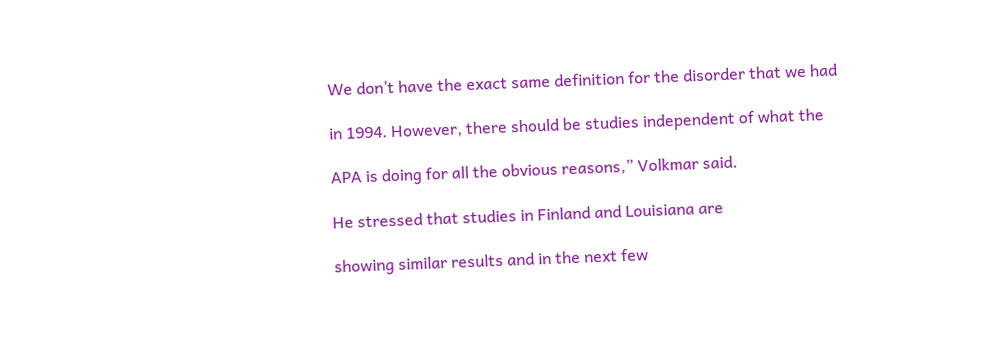We don’t have the exact same definition for the disorder that we had

in 1994. However, there should be studies independent of what the

APA is doing for all the obvious reasons,” Volkmar said.

He stressed that studies in Finland and Louisiana are

showing similar results and in the next few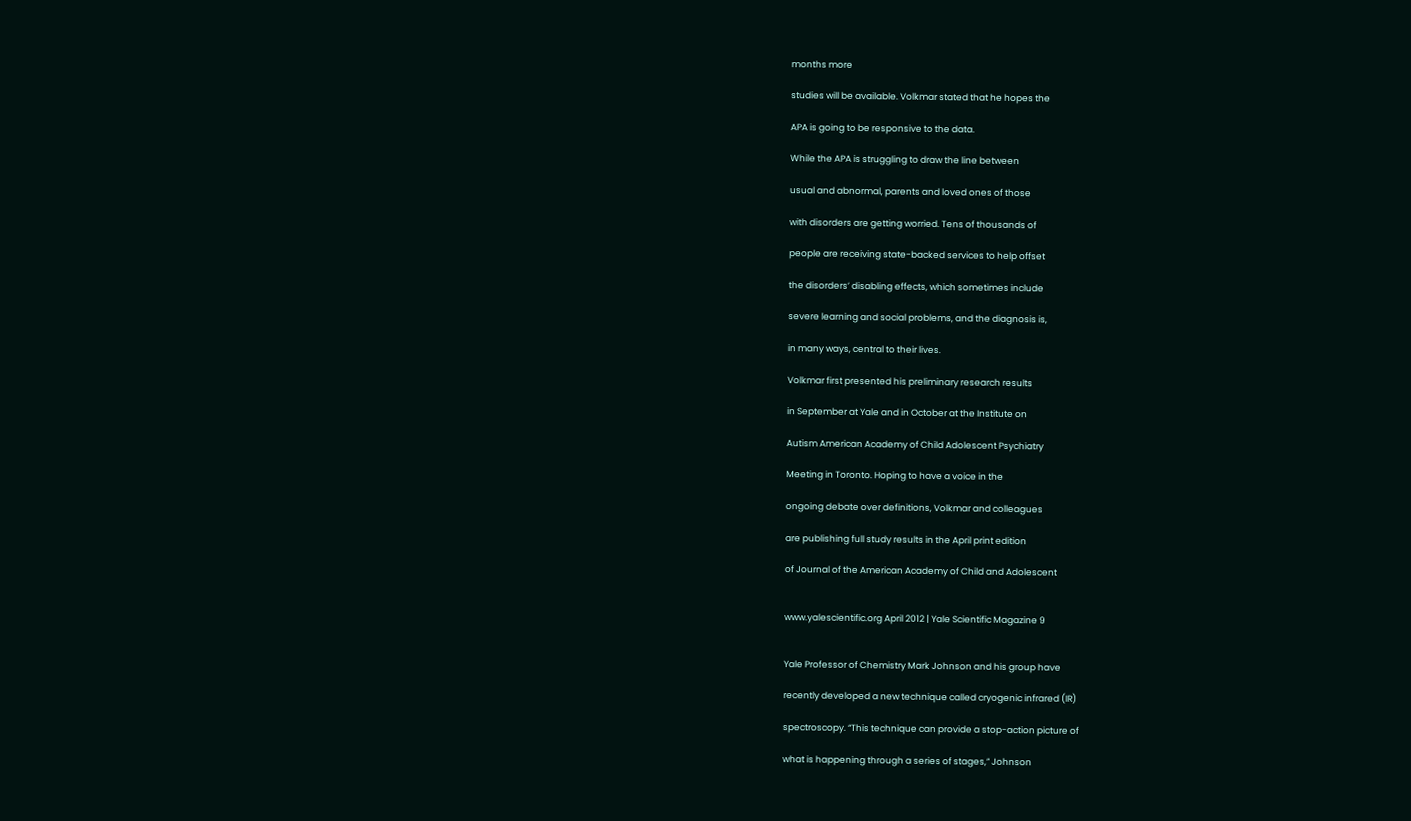months more

studies will be available. Volkmar stated that he hopes the

APA is going to be responsive to the data.

While the APA is struggling to draw the line between

usual and abnormal, parents and loved ones of those

with disorders are getting worried. Tens of thousands of

people are receiving state-backed services to help offset

the disorders’ disabling effects, which sometimes include

severe learning and social problems, and the diagnosis is,

in many ways, central to their lives.

Volkmar first presented his preliminary research results

in September at Yale and in October at the Institute on

Autism American Academy of Child Adolescent Psychiatry

Meeting in Toronto. Hoping to have a voice in the

ongoing debate over definitions, Volkmar and colleagues

are publishing full study results in the April print edition

of Journal of the American Academy of Child and Adolescent


www.yalescientific.org April 2012 | Yale Scientific Magazine 9


Yale Professor of Chemistry Mark Johnson and his group have

recently developed a new technique called cryogenic infrared (IR)

spectroscopy. “This technique can provide a stop-action picture of

what is happening through a series of stages,” Johnson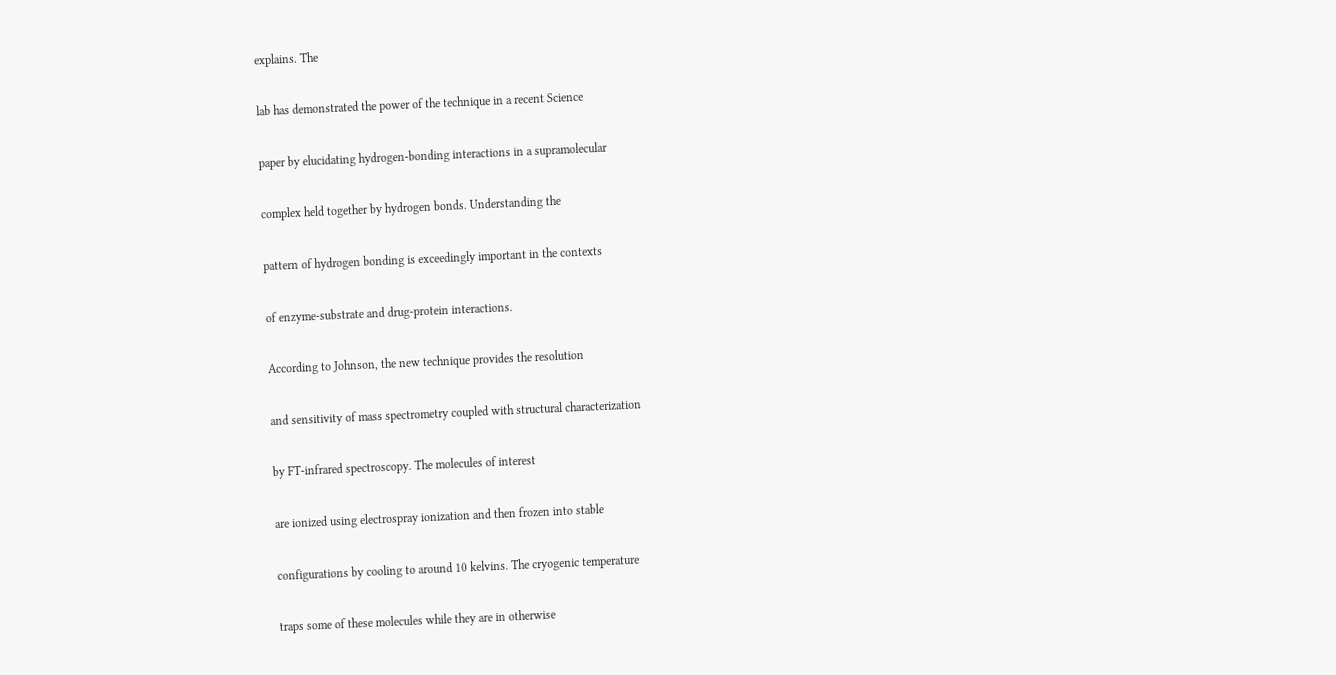explains. The

lab has demonstrated the power of the technique in a recent Science

paper by elucidating hydrogen-bonding interactions in a supramolecular

complex held together by hydrogen bonds. Understanding the

pattern of hydrogen bonding is exceedingly important in the contexts

of enzyme-substrate and drug-protein interactions.

According to Johnson, the new technique provides the resolution

and sensitivity of mass spectrometry coupled with structural characterization

by FT-infrared spectroscopy. The molecules of interest

are ionized using electrospray ionization and then frozen into stable

configurations by cooling to around 10 kelvins. The cryogenic temperature

traps some of these molecules while they are in otherwise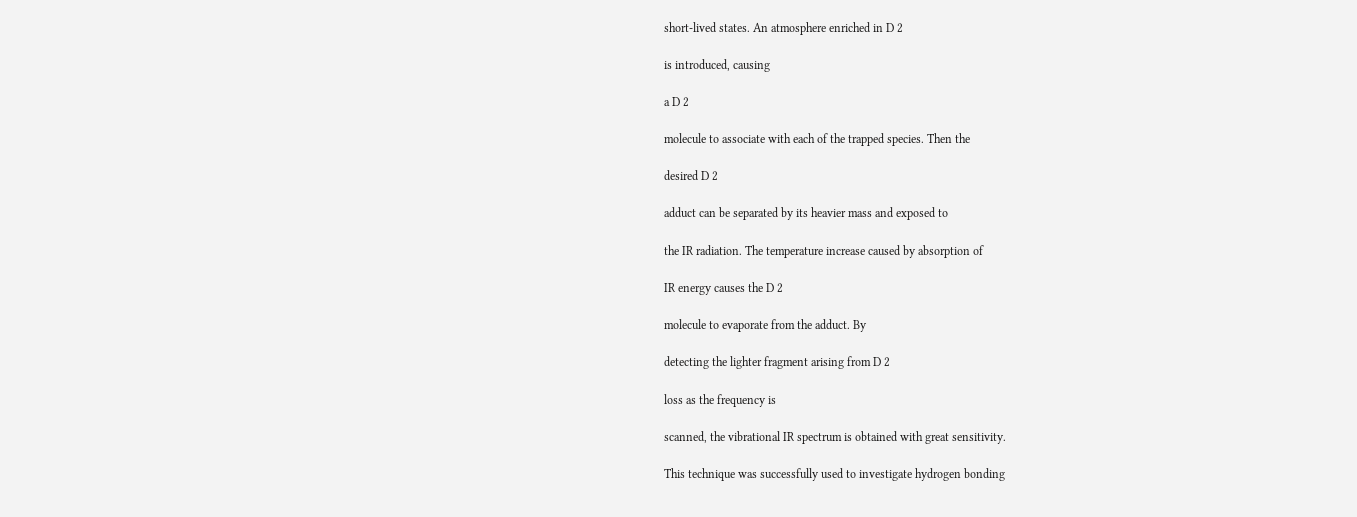short-lived states. An atmosphere enriched in D 2

is introduced, causing

a D 2

molecule to associate with each of the trapped species. Then the

desired D 2

adduct can be separated by its heavier mass and exposed to

the IR radiation. The temperature increase caused by absorption of

IR energy causes the D 2

molecule to evaporate from the adduct. By

detecting the lighter fragment arising from D 2

loss as the frequency is

scanned, the vibrational IR spectrum is obtained with great sensitivity.

This technique was successfully used to investigate hydrogen bonding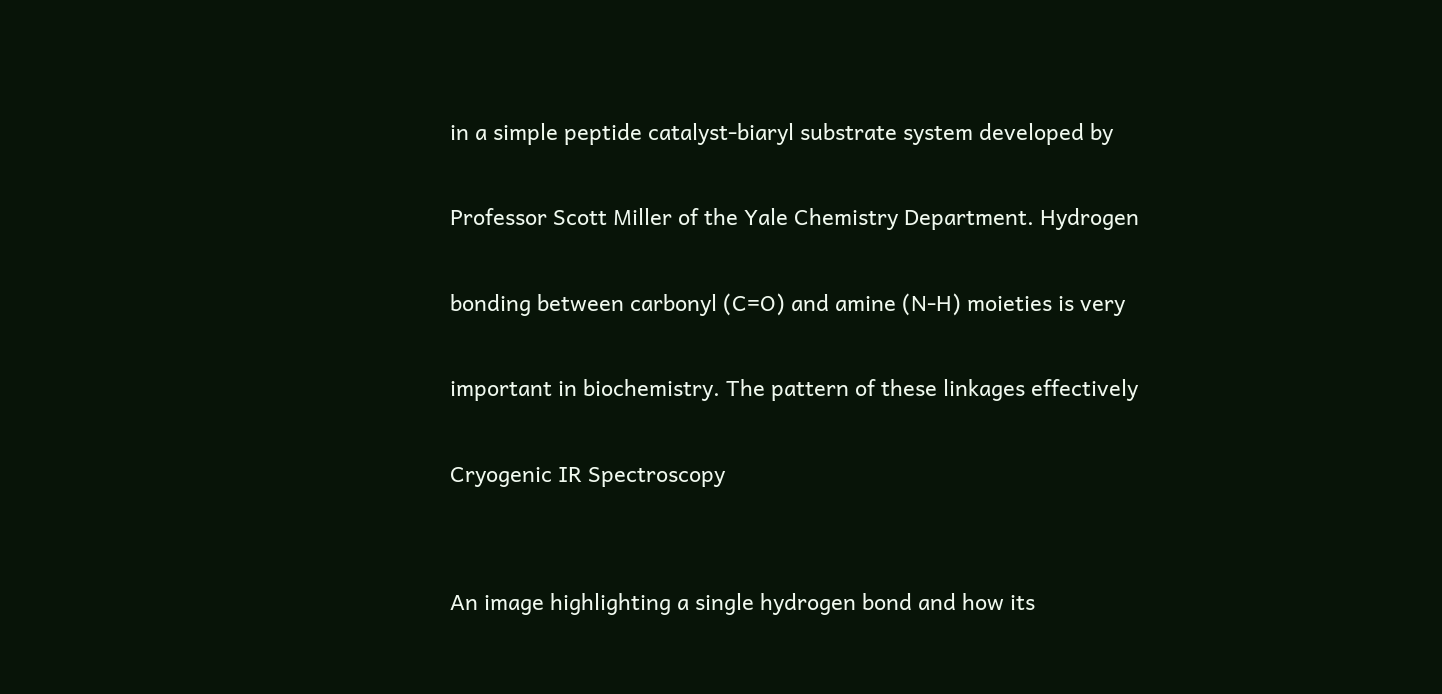in a simple peptide catalyst-biaryl substrate system developed by

Professor Scott Miller of the Yale Chemistry Department. Hydrogen

bonding between carbonyl (C=O) and amine (N-H) moieties is very

important in biochemistry. The pattern of these linkages effectively

Cryogenic IR Spectroscopy


An image highlighting a single hydrogen bond and how its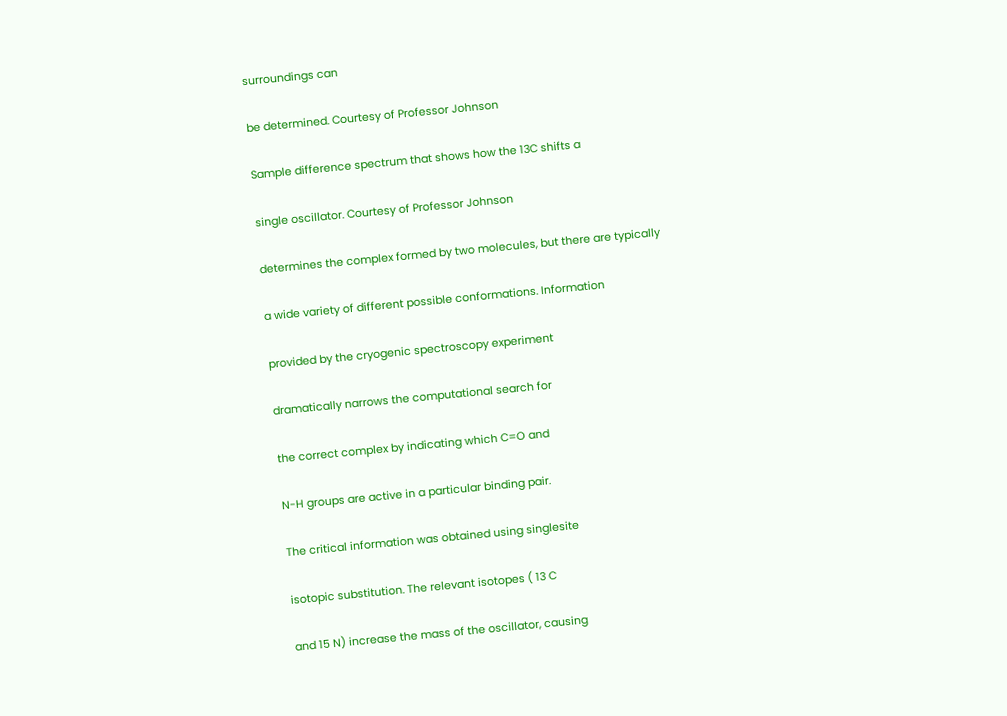surroundings can

be determined. Courtesy of Professor Johnson

Sample difference spectrum that shows how the 13C shifts a

single oscillator. Courtesy of Professor Johnson

determines the complex formed by two molecules, but there are typically

a wide variety of different possible conformations. Information

provided by the cryogenic spectroscopy experiment

dramatically narrows the computational search for

the correct complex by indicating which C=O and

N-H groups are active in a particular binding pair.

The critical information was obtained using singlesite

isotopic substitution. The relevant isotopes ( 13 C

and 15 N) increase the mass of the oscillator, causing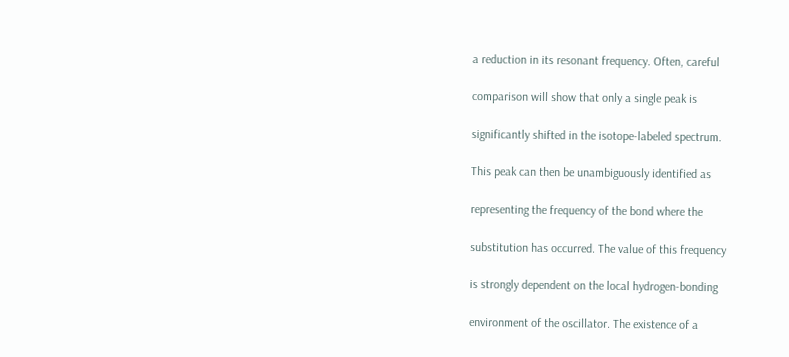a reduction in its resonant frequency. Often, careful

comparison will show that only a single peak is

significantly shifted in the isotope-labeled spectrum.

This peak can then be unambiguously identified as

representing the frequency of the bond where the

substitution has occurred. The value of this frequency

is strongly dependent on the local hydrogen-bonding

environment of the oscillator. The existence of a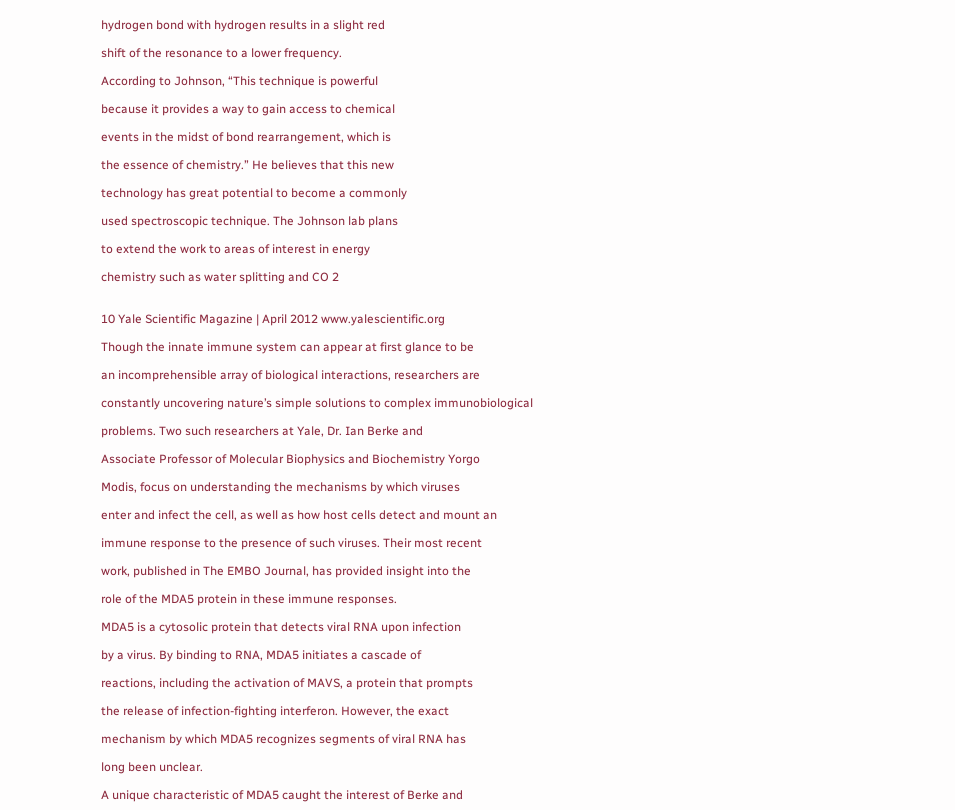hydrogen bond with hydrogen results in a slight red

shift of the resonance to a lower frequency.

According to Johnson, “This technique is powerful

because it provides a way to gain access to chemical

events in the midst of bond rearrangement, which is

the essence of chemistry.” He believes that this new

technology has great potential to become a commonly

used spectroscopic technique. The Johnson lab plans

to extend the work to areas of interest in energy

chemistry such as water splitting and CO 2


10 Yale Scientific Magazine | April 2012 www.yalescientific.org

Though the innate immune system can appear at first glance to be

an incomprehensible array of biological interactions, researchers are

constantly uncovering nature’s simple solutions to complex immunobiological

problems. Two such researchers at Yale, Dr. Ian Berke and

Associate Professor of Molecular Biophysics and Biochemistry Yorgo

Modis, focus on understanding the mechanisms by which viruses

enter and infect the cell, as well as how host cells detect and mount an

immune response to the presence of such viruses. Their most recent

work, published in The EMBO Journal, has provided insight into the

role of the MDA5 protein in these immune responses.

MDA5 is a cytosolic protein that detects viral RNA upon infection

by a virus. By binding to RNA, MDA5 initiates a cascade of

reactions, including the activation of MAVS, a protein that prompts

the release of infection-fighting interferon. However, the exact

mechanism by which MDA5 recognizes segments of viral RNA has

long been unclear.

A unique characteristic of MDA5 caught the interest of Berke and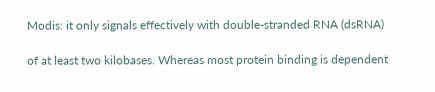Modis: it only signals effectively with double-stranded RNA (dsRNA)

of at least two kilobases. Whereas most protein binding is dependent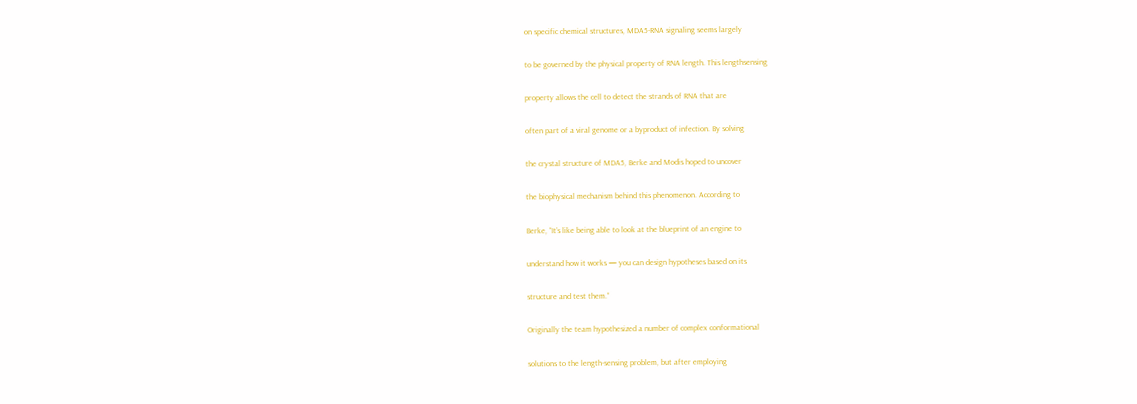on specific chemical structures, MDA5-RNA signaling seems largely

to be governed by the physical property of RNA length. This lengthsensing

property allows the cell to detect the strands of RNA that are

often part of a viral genome or a byproduct of infection. By solving

the crystal structure of MDA5, Berke and Modis hoped to uncover

the biophysical mechanism behind this phenomenon. According to

Berke, “It’s like being able to look at the blueprint of an engine to

understand how it works — you can design hypotheses based on its

structure and test them.”

Originally the team hypothesized a number of complex conformational

solutions to the length-sensing problem, but after employing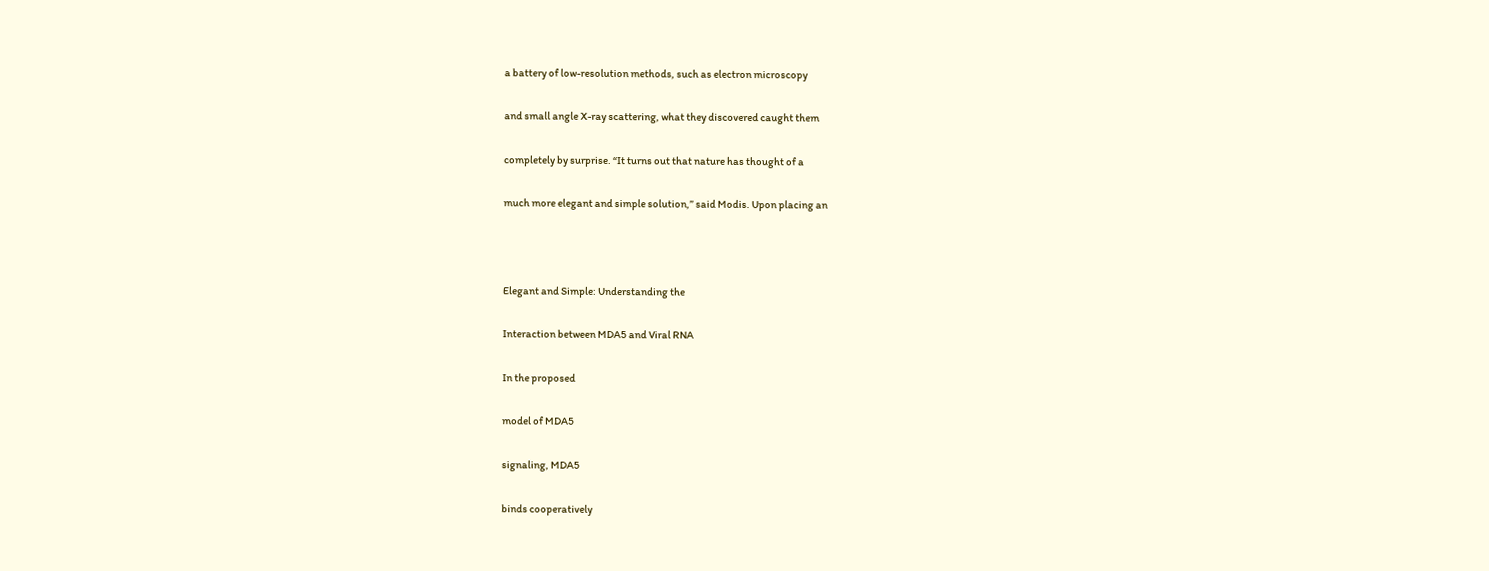a battery of low-resolution methods, such as electron microscopy

and small angle X-ray scattering, what they discovered caught them

completely by surprise. “It turns out that nature has thought of a

much more elegant and simple solution,” said Modis. Upon placing an



Elegant and Simple: Understanding the

Interaction between MDA5 and Viral RNA

In the proposed

model of MDA5

signaling, MDA5

binds cooperatively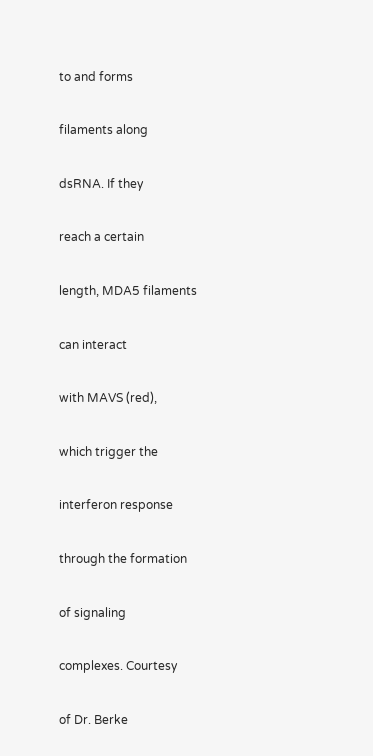to and forms

filaments along

dsRNA. If they

reach a certain

length, MDA5 filaments

can interact

with MAVS (red),

which trigger the

interferon response

through the formation

of signaling

complexes. Courtesy

of Dr. Berke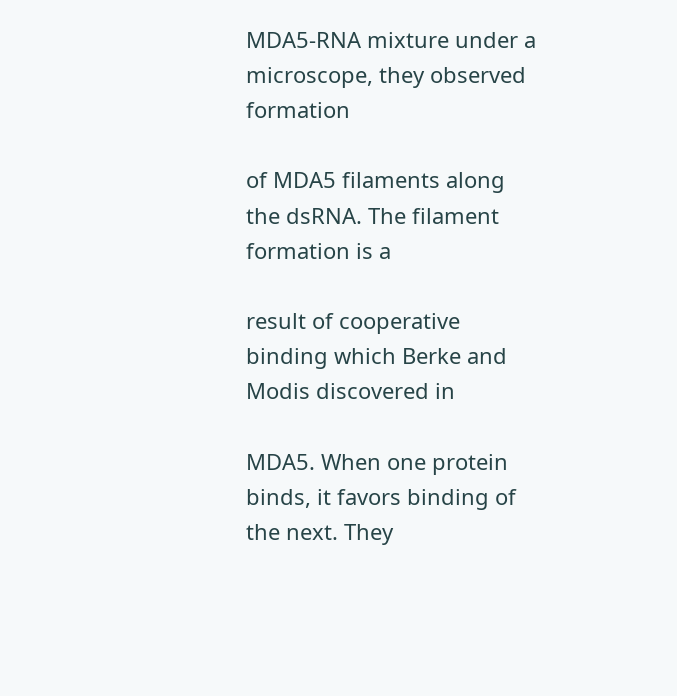MDA5-RNA mixture under a microscope, they observed formation

of MDA5 filaments along the dsRNA. The filament formation is a

result of cooperative binding which Berke and Modis discovered in

MDA5. When one protein binds, it favors binding of the next. They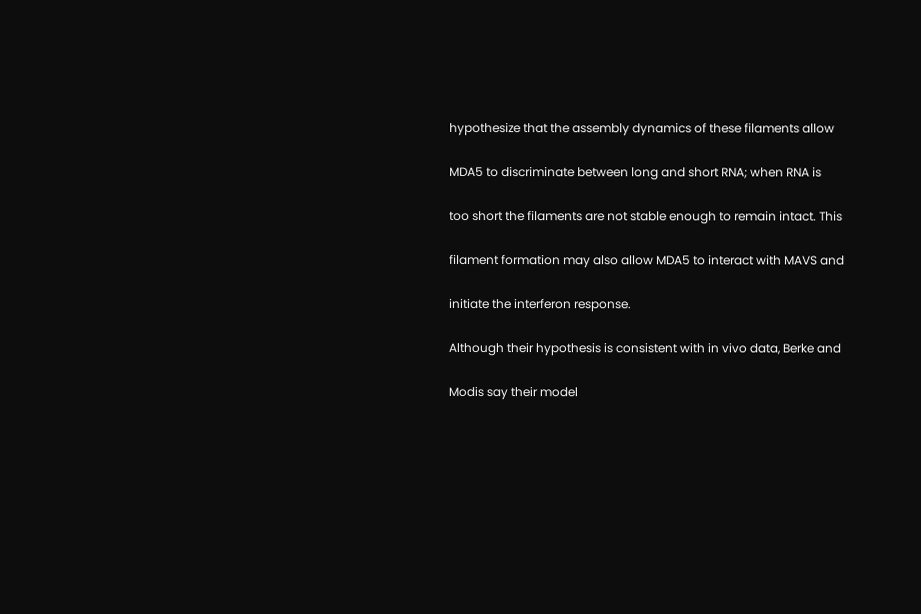hypothesize that the assembly dynamics of these filaments allow

MDA5 to discriminate between long and short RNA; when RNA is

too short the filaments are not stable enough to remain intact. This

filament formation may also allow MDA5 to interact with MAVS and

initiate the interferon response.

Although their hypothesis is consistent with in vivo data, Berke and

Modis say their model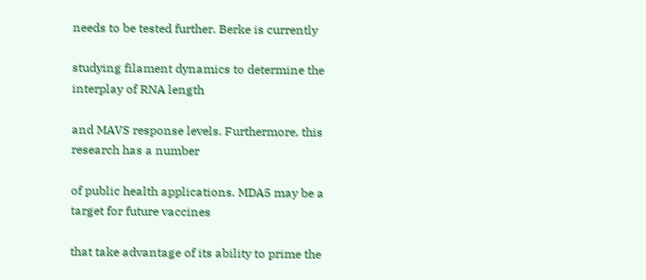needs to be tested further. Berke is currently

studying filament dynamics to determine the interplay of RNA length

and MAVS response levels. Furthermore, this research has a number

of public health applications. MDA5 may be a target for future vaccines

that take advantage of its ability to prime the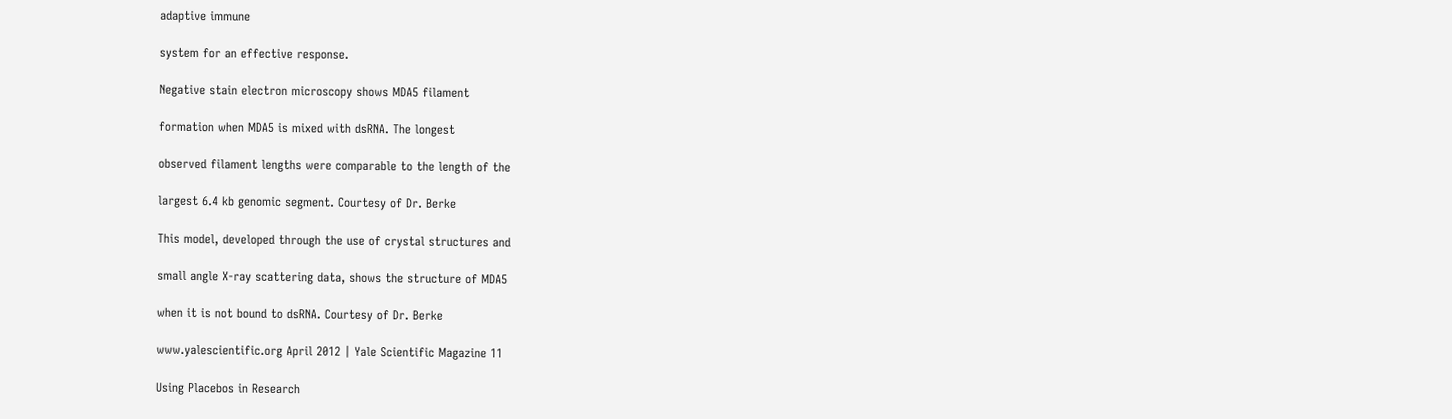adaptive immune

system for an effective response.

Negative stain electron microscopy shows MDA5 filament

formation when MDA5 is mixed with dsRNA. The longest

observed filament lengths were comparable to the length of the

largest 6.4 kb genomic segment. Courtesy of Dr. Berke

This model, developed through the use of crystal structures and

small angle X-ray scattering data, shows the structure of MDA5

when it is not bound to dsRNA. Courtesy of Dr. Berke

www.yalescientific.org April 2012 | Yale Scientific Magazine 11

Using Placebos in Research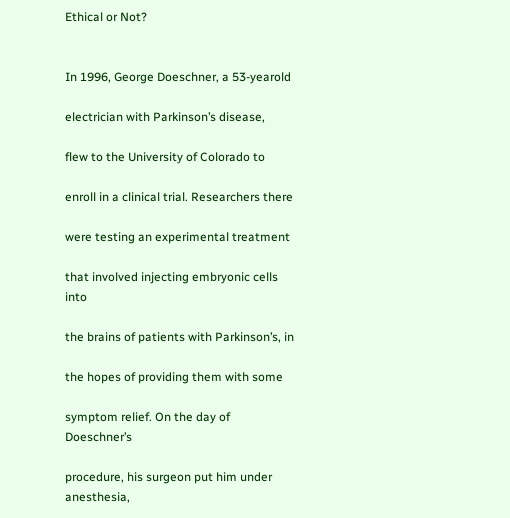Ethical or Not?


In 1996, George Doeschner, a 53-yearold

electrician with Parkinson’s disease,

flew to the University of Colorado to

enroll in a clinical trial. Researchers there

were testing an experimental treatment

that involved injecting embryonic cells into

the brains of patients with Parkinson’s, in

the hopes of providing them with some

symptom relief. On the day of Doeschner’s

procedure, his surgeon put him under anesthesia,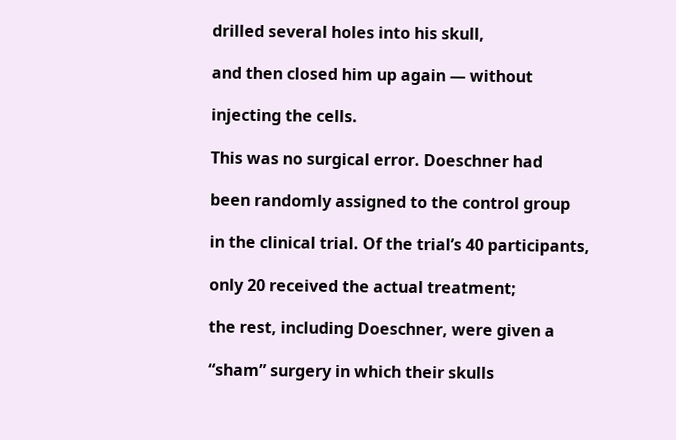drilled several holes into his skull,

and then closed him up again — without

injecting the cells.

This was no surgical error. Doeschner had

been randomly assigned to the control group

in the clinical trial. Of the trial’s 40 participants,

only 20 received the actual treatment;

the rest, including Doeschner, were given a

“sham” surgery in which their skulls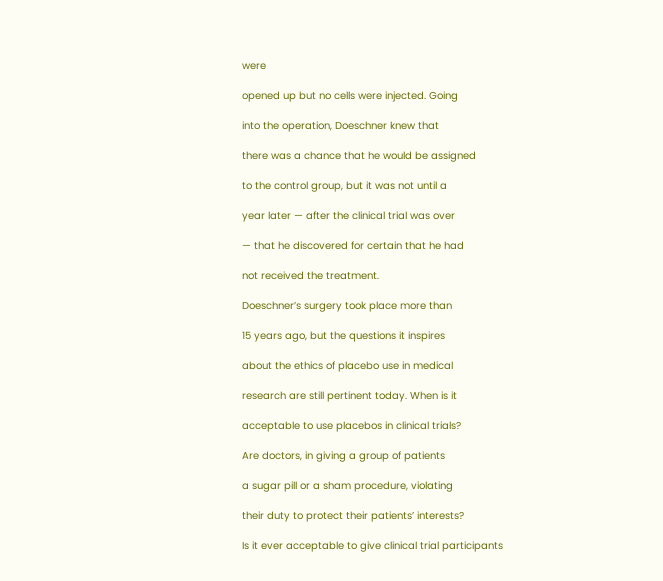were

opened up but no cells were injected. Going

into the operation, Doeschner knew that

there was a chance that he would be assigned

to the control group, but it was not until a

year later — after the clinical trial was over

— that he discovered for certain that he had

not received the treatment.

Doeschner’s surgery took place more than

15 years ago, but the questions it inspires

about the ethics of placebo use in medical

research are still pertinent today. When is it

acceptable to use placebos in clinical trials?

Are doctors, in giving a group of patients

a sugar pill or a sham procedure, violating

their duty to protect their patients’ interests?

Is it ever acceptable to give clinical trial participants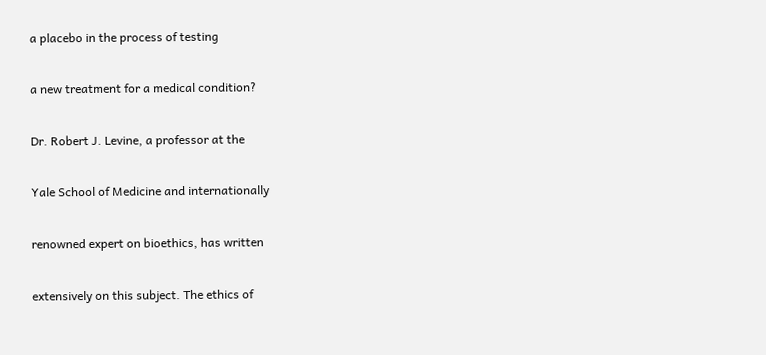a placebo in the process of testing

a new treatment for a medical condition?

Dr. Robert J. Levine, a professor at the

Yale School of Medicine and internationally

renowned expert on bioethics, has written

extensively on this subject. The ethics of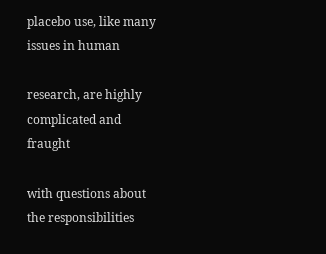placebo use, like many issues in human

research, are highly complicated and fraught

with questions about the responsibilities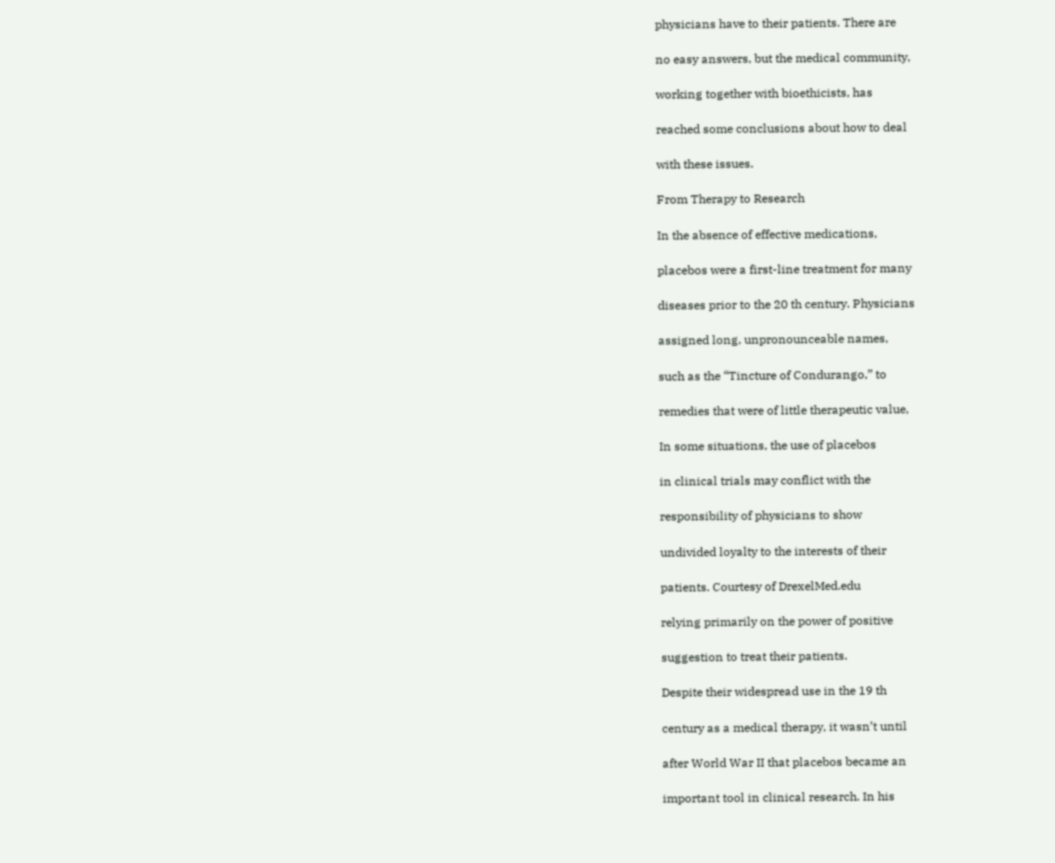physicians have to their patients. There are

no easy answers, but the medical community,

working together with bioethicists, has

reached some conclusions about how to deal

with these issues.

From Therapy to Research

In the absence of effective medications,

placebos were a first-line treatment for many

diseases prior to the 20 th century. Physicians

assigned long, unpronounceable names,

such as the “Tincture of Condurango,” to

remedies that were of little therapeutic value,

In some situations, the use of placebos

in clinical trials may conflict with the

responsibility of physicians to show

undivided loyalty to the interests of their

patients. Courtesy of DrexelMed.edu

relying primarily on the power of positive

suggestion to treat their patients.

Despite their widespread use in the 19 th

century as a medical therapy, it wasn’t until

after World War II that placebos became an

important tool in clinical research. In his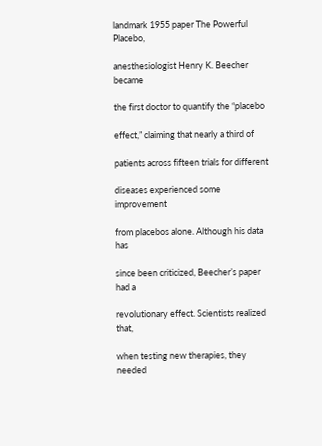landmark 1955 paper The Powerful Placebo,

anesthesiologist Henry K. Beecher became

the first doctor to quantify the “placebo

effect,” claiming that nearly a third of

patients across fifteen trials for different

diseases experienced some improvement

from placebos alone. Although his data has

since been criticized, Beecher’s paper had a

revolutionary effect. Scientists realized that,

when testing new therapies, they needed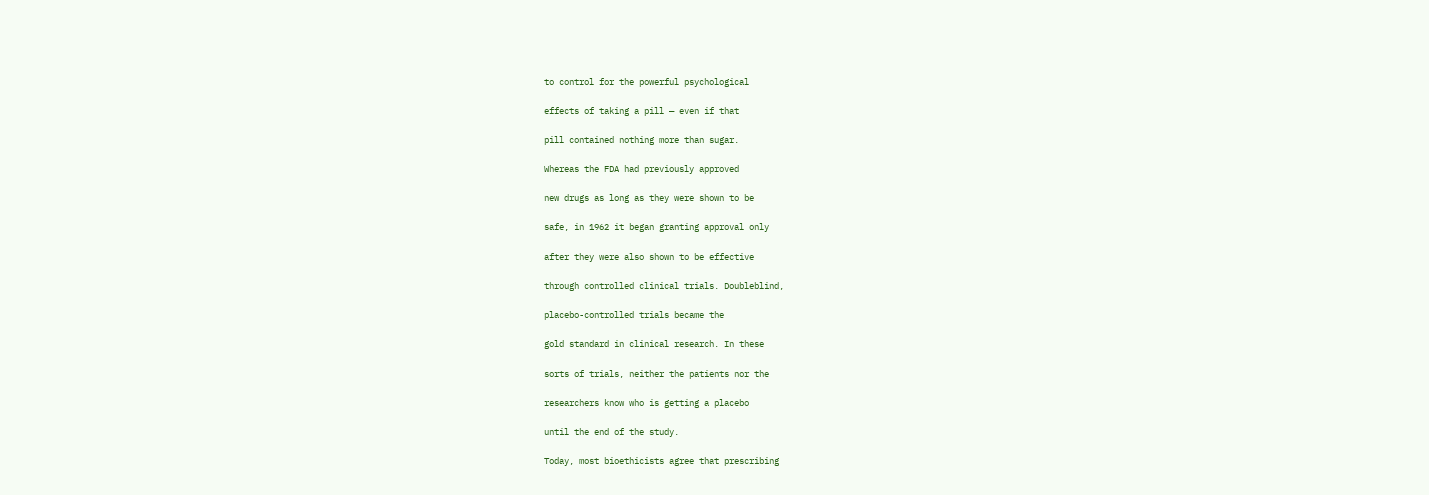to control for the powerful psychological

effects of taking a pill — even if that

pill contained nothing more than sugar.

Whereas the FDA had previously approved

new drugs as long as they were shown to be

safe, in 1962 it began granting approval only

after they were also shown to be effective

through controlled clinical trials. Doubleblind,

placebo-controlled trials became the

gold standard in clinical research. In these

sorts of trials, neither the patients nor the

researchers know who is getting a placebo

until the end of the study.

Today, most bioethicists agree that prescribing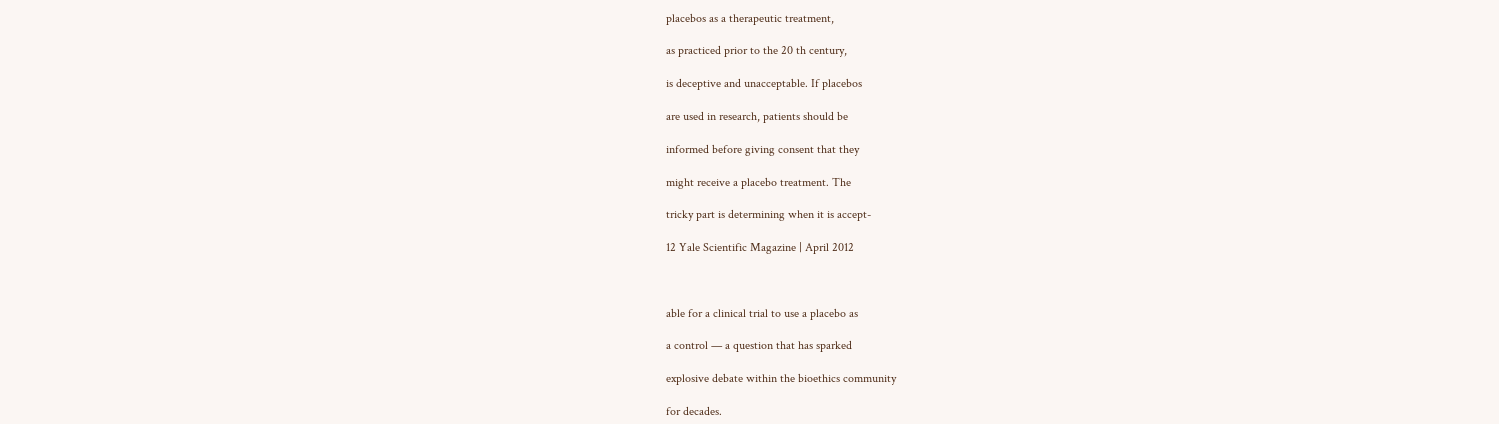placebos as a therapeutic treatment,

as practiced prior to the 20 th century,

is deceptive and unacceptable. If placebos

are used in research, patients should be

informed before giving consent that they

might receive a placebo treatment. The

tricky part is determining when it is accept-

12 Yale Scientific Magazine | April 2012



able for a clinical trial to use a placebo as

a control — a question that has sparked

explosive debate within the bioethics community

for decades.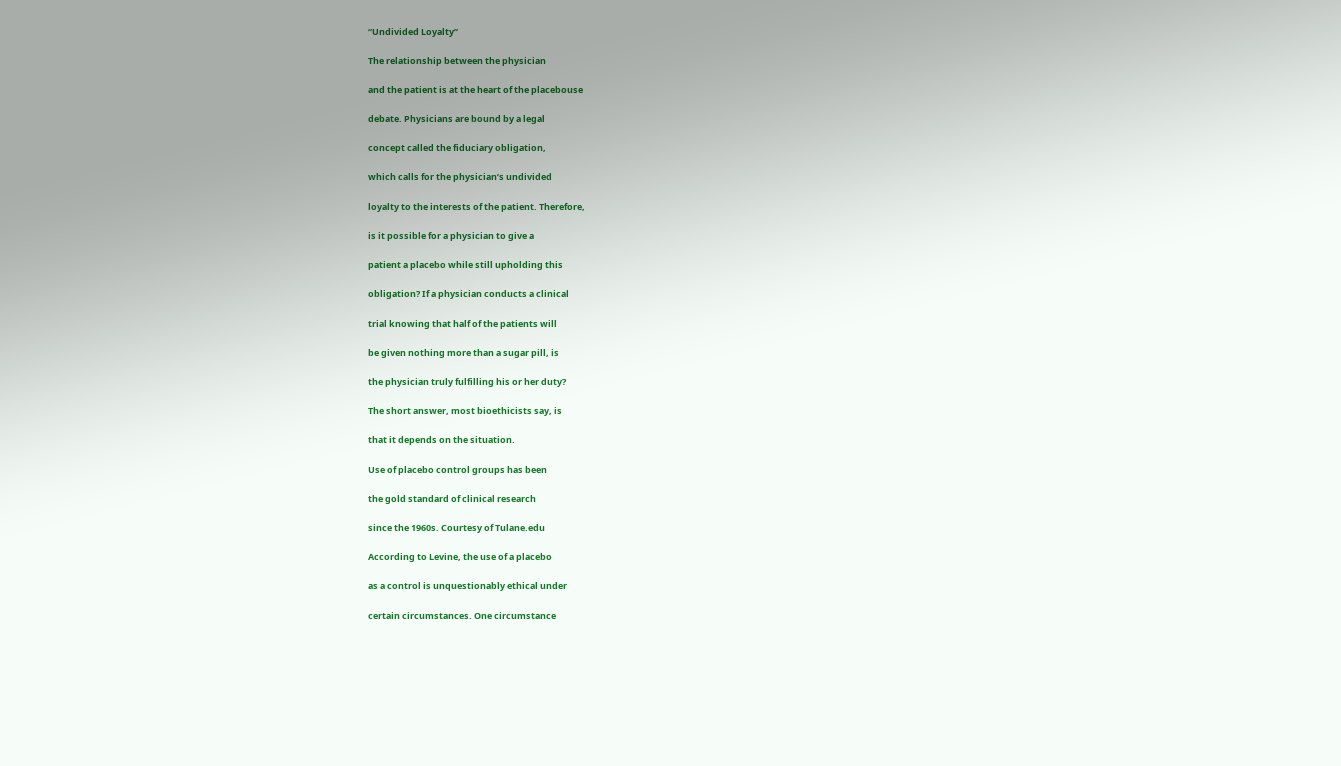“Undivided Loyalty”

The relationship between the physician

and the patient is at the heart of the placebouse

debate. Physicians are bound by a legal

concept called the fiduciary obligation,

which calls for the physician’s undivided

loyalty to the interests of the patient. Therefore,

is it possible for a physician to give a

patient a placebo while still upholding this

obligation? If a physician conducts a clinical

trial knowing that half of the patients will

be given nothing more than a sugar pill, is

the physician truly fulfilling his or her duty?

The short answer, most bioethicists say, is

that it depends on the situation.

Use of placebo control groups has been

the gold standard of clinical research

since the 1960s. Courtesy of Tulane.edu

According to Levine, the use of a placebo

as a control is unquestionably ethical under

certain circumstances. One circumstance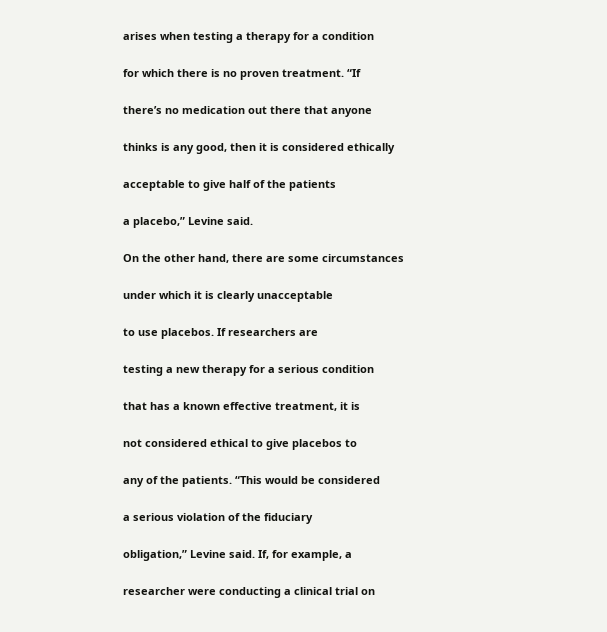arises when testing a therapy for a condition

for which there is no proven treatment. “If

there’s no medication out there that anyone

thinks is any good, then it is considered ethically

acceptable to give half of the patients

a placebo,” Levine said.

On the other hand, there are some circumstances

under which it is clearly unacceptable

to use placebos. If researchers are

testing a new therapy for a serious condition

that has a known effective treatment, it is

not considered ethical to give placebos to

any of the patients. “This would be considered

a serious violation of the fiduciary

obligation,” Levine said. If, for example, a

researcher were conducting a clinical trial on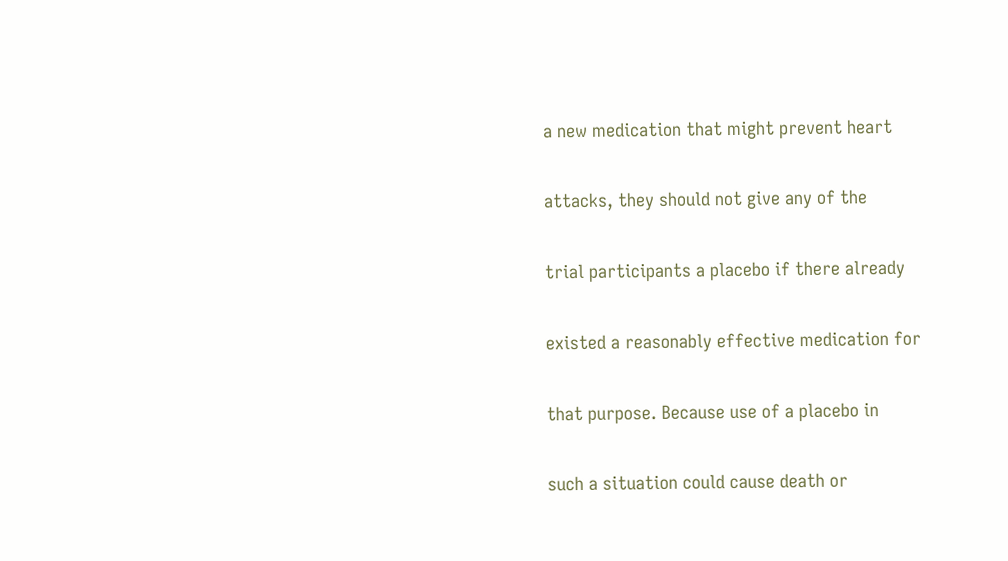a new medication that might prevent heart

attacks, they should not give any of the

trial participants a placebo if there already

existed a reasonably effective medication for

that purpose. Because use of a placebo in

such a situation could cause death or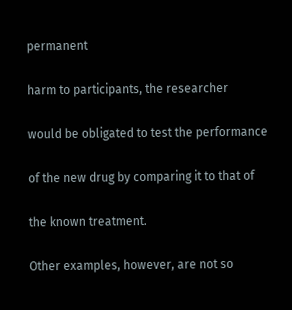permanent

harm to participants, the researcher

would be obligated to test the performance

of the new drug by comparing it to that of

the known treatment.

Other examples, however, are not so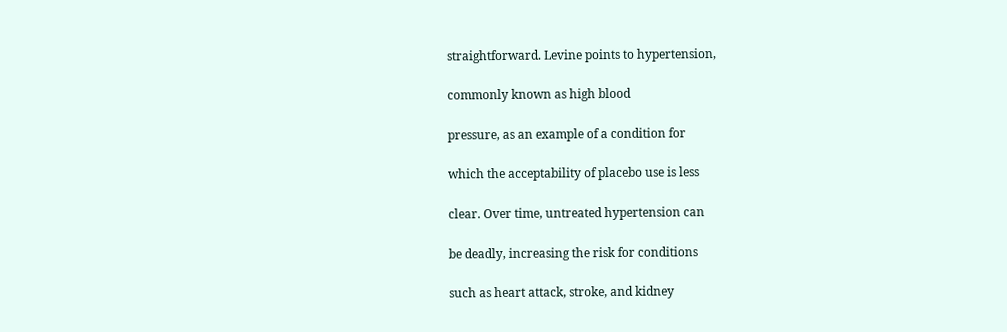straightforward. Levine points to hypertension,

commonly known as high blood

pressure, as an example of a condition for

which the acceptability of placebo use is less

clear. Over time, untreated hypertension can

be deadly, increasing the risk for conditions

such as heart attack, stroke, and kidney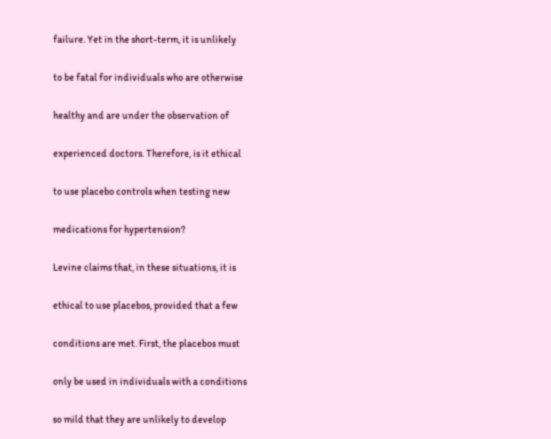failure. Yet in the short-term, it is unlikely

to be fatal for individuals who are otherwise

healthy and are under the observation of

experienced doctors. Therefore, is it ethical

to use placebo controls when testing new

medications for hypertension?

Levine claims that, in these situations, it is

ethical to use placebos, provided that a few

conditions are met. First, the placebos must

only be used in individuals with a conditions

so mild that they are unlikely to develop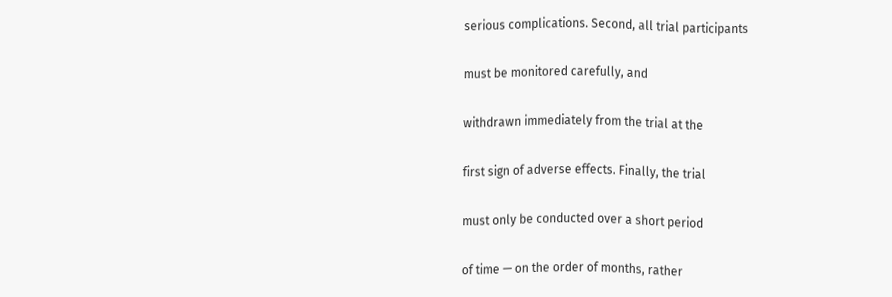serious complications. Second, all trial participants

must be monitored carefully, and

withdrawn immediately from the trial at the

first sign of adverse effects. Finally, the trial

must only be conducted over a short period

of time — on the order of months, rather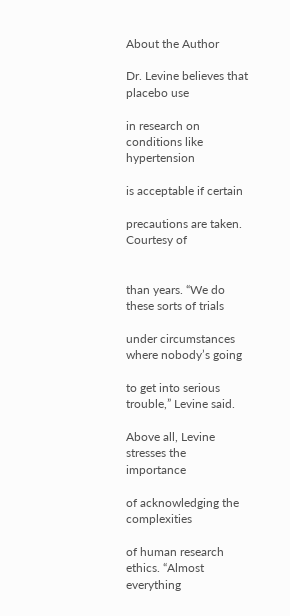About the Author

Dr. Levine believes that placebo use

in research on conditions like hypertension

is acceptable if certain

precautions are taken. Courtesy of


than years. “We do these sorts of trials

under circumstances where nobody’s going

to get into serious trouble,” Levine said.

Above all, Levine stresses the importance

of acknowledging the complexities

of human research ethics. “Almost everything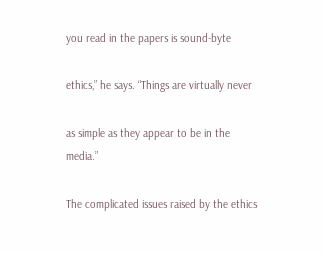you read in the papers is sound-byte

ethics,” he says. “Things are virtually never

as simple as they appear to be in the media.”

The complicated issues raised by the ethics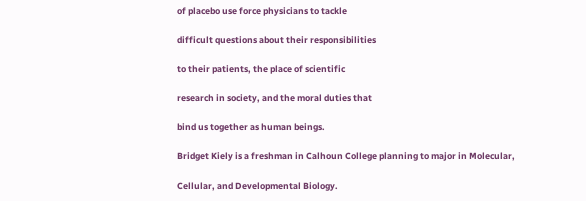of placebo use force physicians to tackle

difficult questions about their responsibilities

to their patients, the place of scientific

research in society, and the moral duties that

bind us together as human beings.

Bridget Kiely is a freshman in Calhoun College planning to major in Molecular,

Cellular, and Developmental Biology.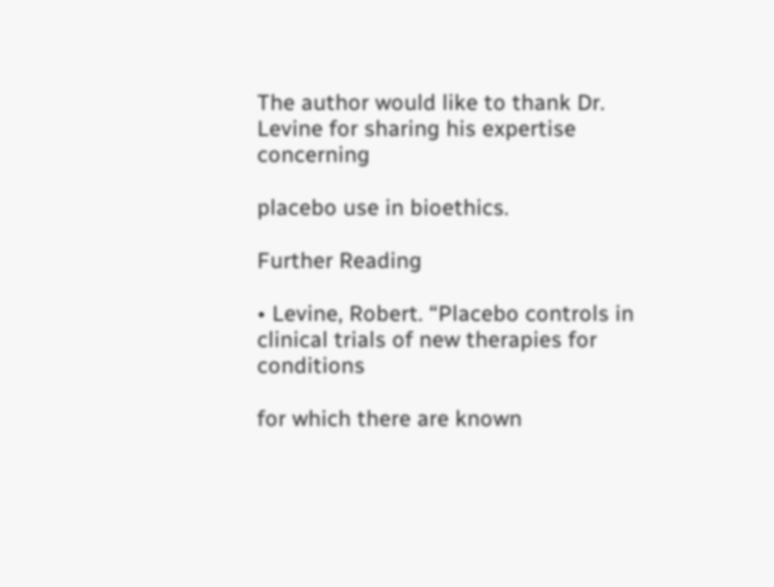The author would like to thank Dr. Levine for sharing his expertise concerning

placebo use in bioethics.

Further Reading

• Levine, Robert. “Placebo controls in clinical trials of new therapies for conditions

for which there are known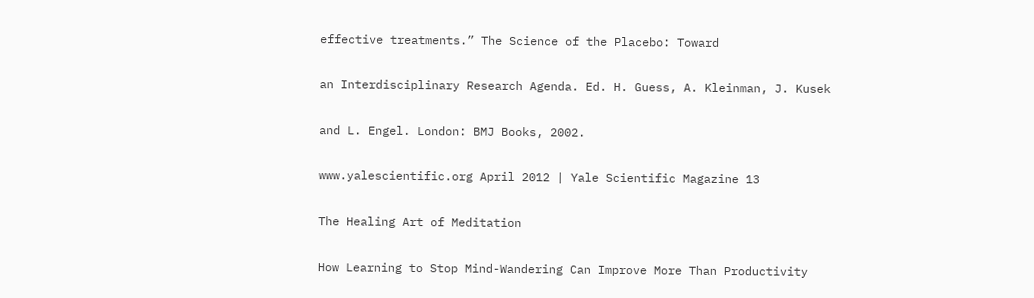effective treatments.” The Science of the Placebo: Toward

an Interdisciplinary Research Agenda. Ed. H. Guess, A. Kleinman, J. Kusek

and L. Engel. London: BMJ Books, 2002.

www.yalescientific.org April 2012 | Yale Scientific Magazine 13

The Healing Art of Meditation

How Learning to Stop Mind-Wandering Can Improve More Than Productivity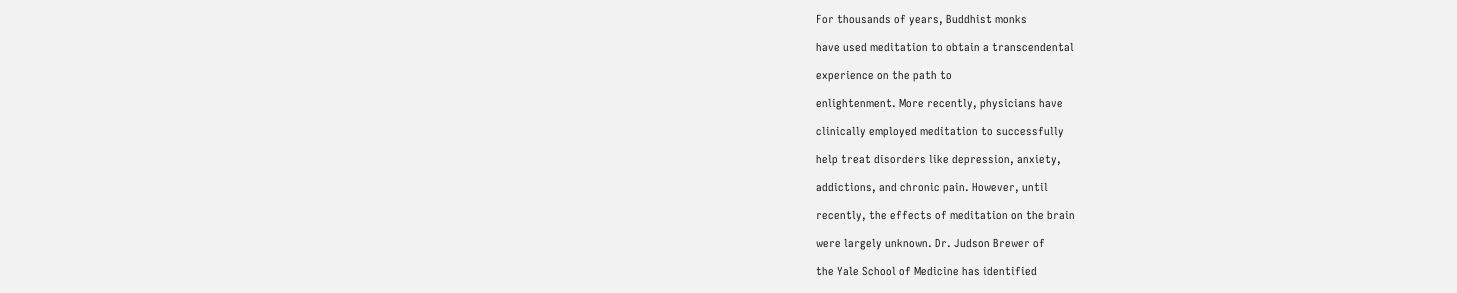For thousands of years, Buddhist monks

have used meditation to obtain a transcendental

experience on the path to

enlightenment. More recently, physicians have

clinically employed meditation to successfully

help treat disorders like depression, anxiety,

addictions, and chronic pain. However, until

recently, the effects of meditation on the brain

were largely unknown. Dr. Judson Brewer of

the Yale School of Medicine has identified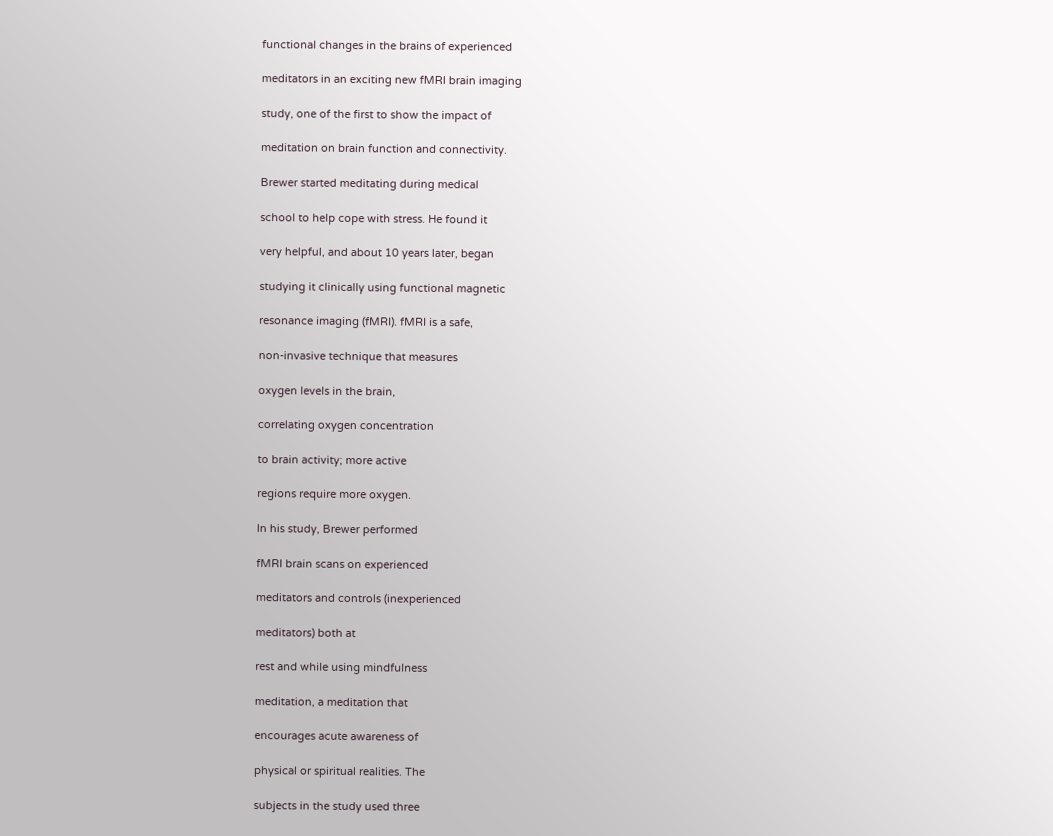functional changes in the brains of experienced

meditators in an exciting new fMRI brain imaging

study, one of the first to show the impact of

meditation on brain function and connectivity.

Brewer started meditating during medical

school to help cope with stress. He found it

very helpful, and about 10 years later, began

studying it clinically using functional magnetic

resonance imaging (fMRI). fMRI is a safe,

non-invasive technique that measures

oxygen levels in the brain,

correlating oxygen concentration

to brain activity; more active

regions require more oxygen.

In his study, Brewer performed

fMRI brain scans on experienced

meditators and controls (inexperienced

meditators) both at

rest and while using mindfulness

meditation, a meditation that

encourages acute awareness of

physical or spiritual realities. The

subjects in the study used three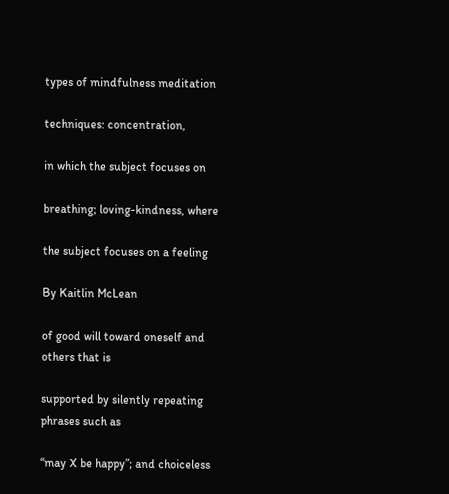types of mindfulness meditation

techniques: concentration,

in which the subject focuses on

breathing; loving-kindness, where

the subject focuses on a feeling

By Kaitlin McLean

of good will toward oneself and others that is

supported by silently repeating phrases such as

“may X be happy”; and choiceless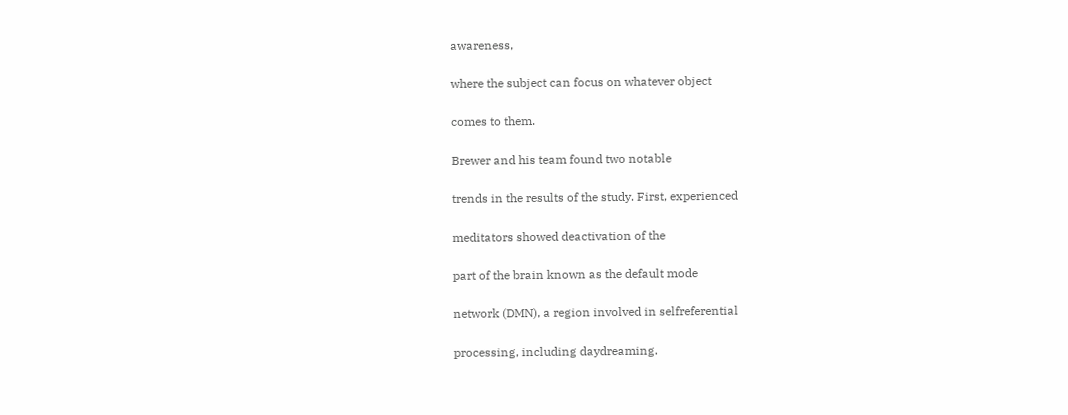awareness,

where the subject can focus on whatever object

comes to them.

Brewer and his team found two notable

trends in the results of the study. First, experienced

meditators showed deactivation of the

part of the brain known as the default mode

network (DMN), a region involved in selfreferential

processing, including daydreaming.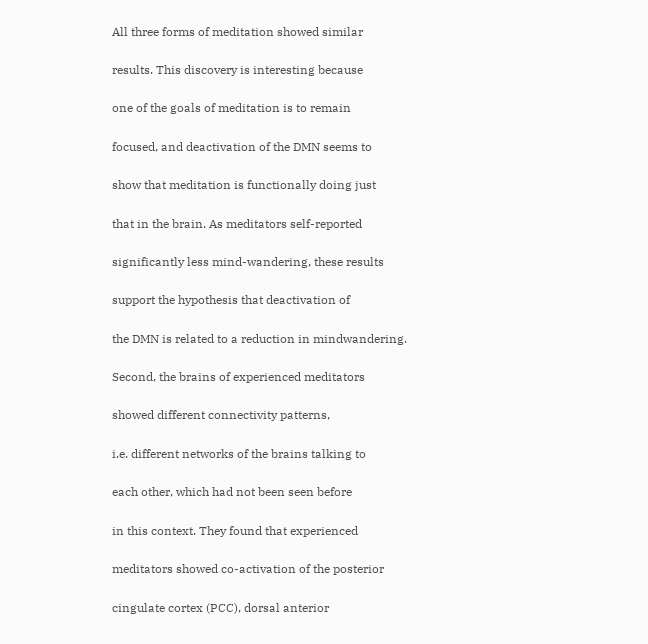All three forms of meditation showed similar

results. This discovery is interesting because

one of the goals of meditation is to remain

focused, and deactivation of the DMN seems to

show that meditation is functionally doing just

that in the brain. As meditators self-reported

significantly less mind-wandering, these results

support the hypothesis that deactivation of

the DMN is related to a reduction in mindwandering.

Second, the brains of experienced meditators

showed different connectivity patterns,

i.e. different networks of the brains talking to

each other, which had not been seen before

in this context. They found that experienced

meditators showed co-activation of the posterior

cingulate cortex (PCC), dorsal anterior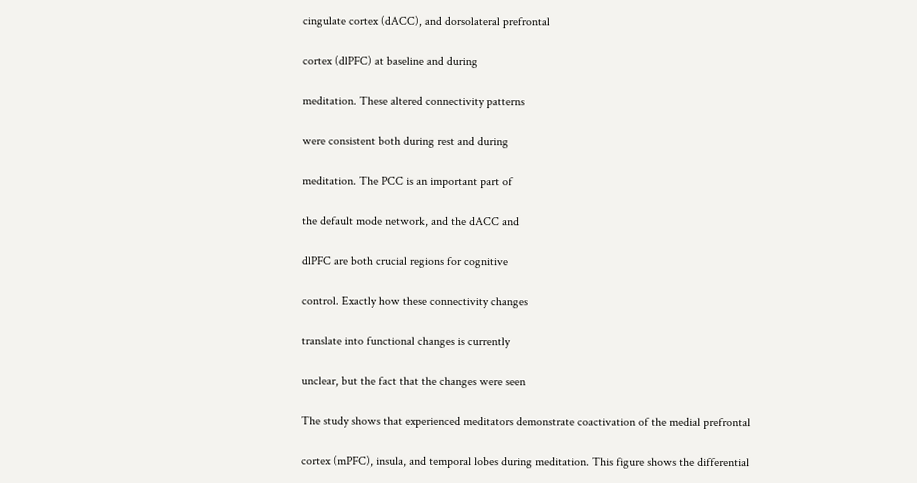cingulate cortex (dACC), and dorsolateral prefrontal

cortex (dlPFC) at baseline and during

meditation. These altered connectivity patterns

were consistent both during rest and during

meditation. The PCC is an important part of

the default mode network, and the dACC and

dlPFC are both crucial regions for cognitive

control. Exactly how these connectivity changes

translate into functional changes is currently

unclear, but the fact that the changes were seen

The study shows that experienced meditators demonstrate coactivation of the medial prefrontal

cortex (mPFC), insula, and temporal lobes during meditation. This figure shows the differential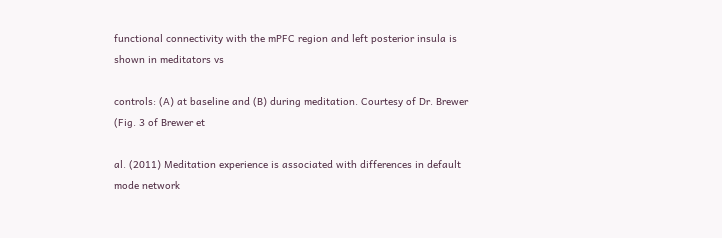functional connectivity with the mPFC region and left posterior insula is shown in meditators vs

controls: (A) at baseline and (B) during meditation. Courtesy of Dr. Brewer (Fig. 3 of Brewer et

al. (2011) Meditation experience is associated with differences in default mode network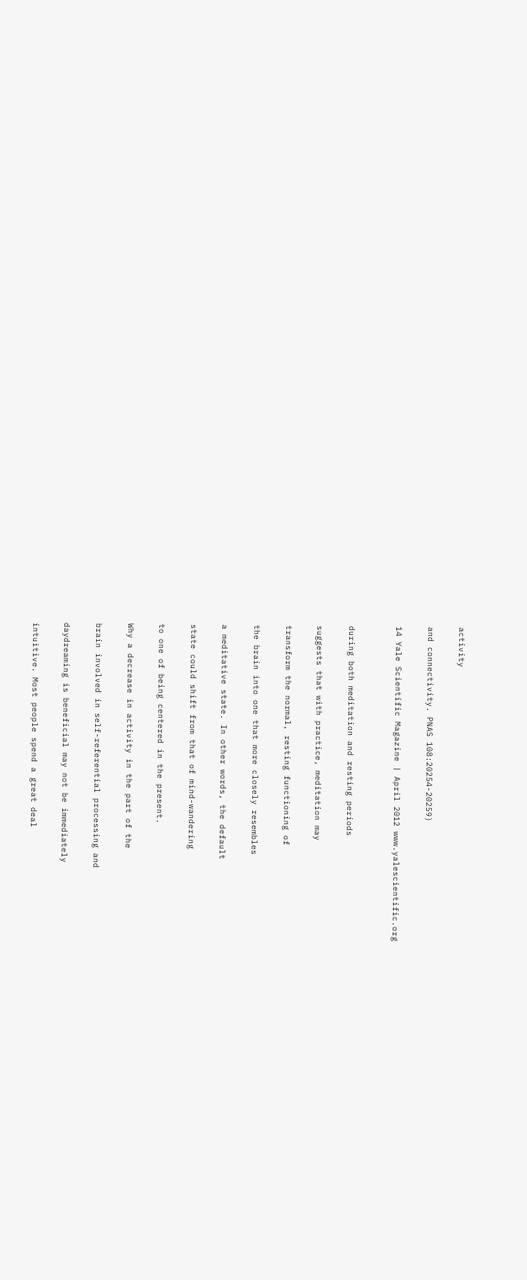activity

and connectivity. PNAS 108:20254-20259)

14 Yale Scientific Magazine | April 2012 www.yalescientific.org


during both meditation and resting periods

suggests that with practice, meditation may

transform the normal, resting functioning of

the brain into one that more closely resembles

a meditative state. In other words, the default

state could shift from that of mind-wandering

to one of being centered in the present.

Why a decrease in activity in the part of the

brain involved in self-referential processing and

daydreaming is beneficial may not be immediately

intuitive. Most people spend a great deal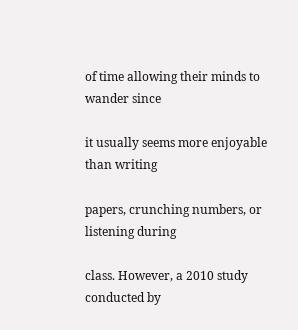of time allowing their minds to wander since

it usually seems more enjoyable than writing

papers, crunching numbers, or listening during

class. However, a 2010 study conducted by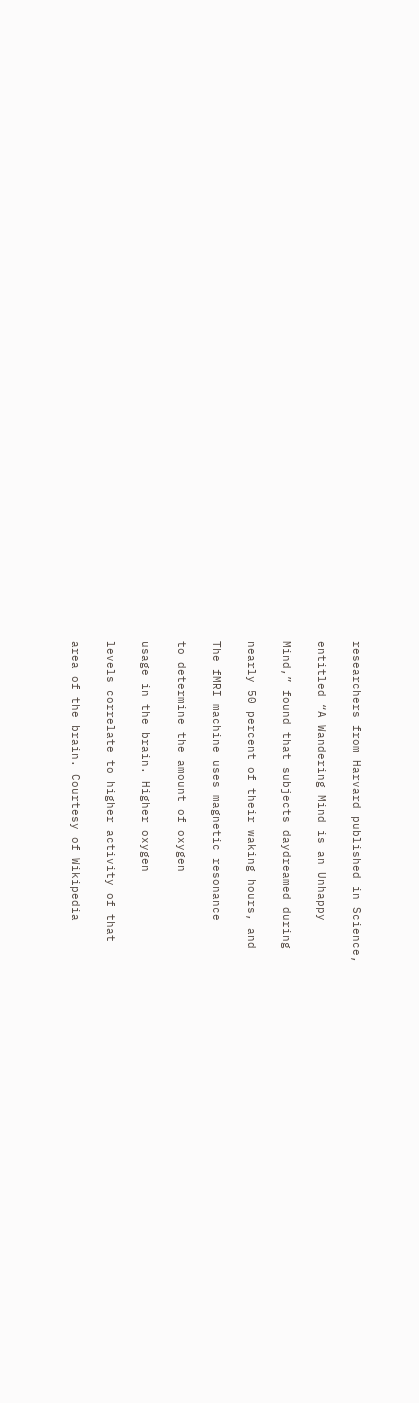researchers from Harvard published in Science,

entitled “A Wandering Mind is an Unhappy

Mind,” found that subjects daydreamed during

nearly 50 percent of their waking hours, and

The fMRI machine uses magnetic resonance

to determine the amount of oxygen

usage in the brain. Higher oxygen

levels correlate to higher activity of that

area of the brain. Courtesy of Wikipedia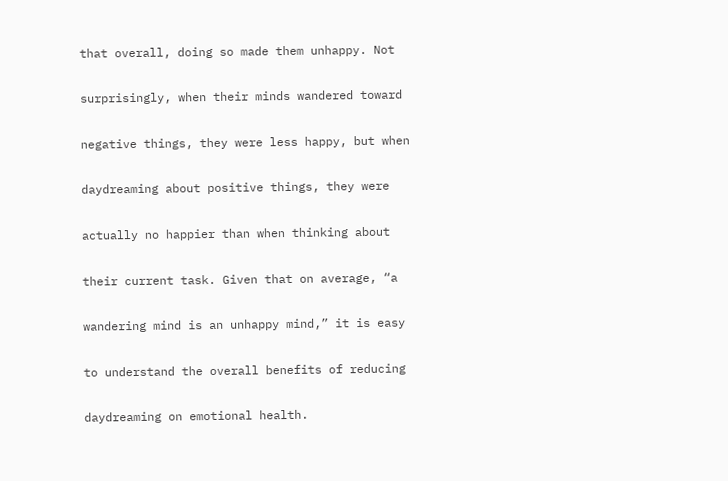that overall, doing so made them unhappy. Not

surprisingly, when their minds wandered toward

negative things, they were less happy, but when

daydreaming about positive things, they were

actually no happier than when thinking about

their current task. Given that on average, “a

wandering mind is an unhappy mind,” it is easy

to understand the overall benefits of reducing

daydreaming on emotional health.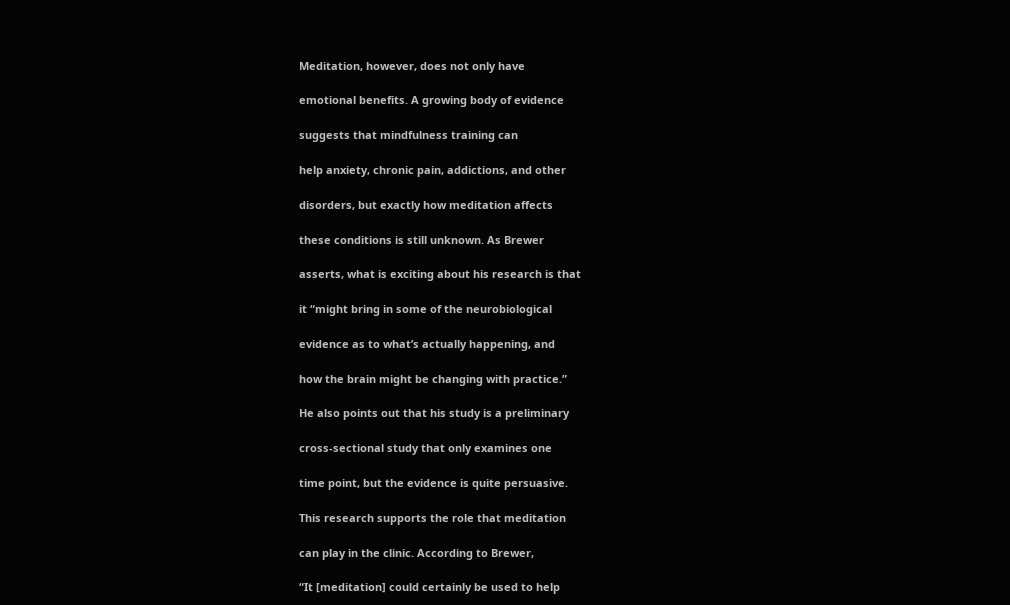Meditation, however, does not only have

emotional benefits. A growing body of evidence

suggests that mindfulness training can

help anxiety, chronic pain, addictions, and other

disorders, but exactly how meditation affects

these conditions is still unknown. As Brewer

asserts, what is exciting about his research is that

it “might bring in some of the neurobiological

evidence as to what’s actually happening, and

how the brain might be changing with practice.”

He also points out that his study is a preliminary

cross-sectional study that only examines one

time point, but the evidence is quite persuasive.

This research supports the role that meditation

can play in the clinic. According to Brewer,

“It [meditation] could certainly be used to help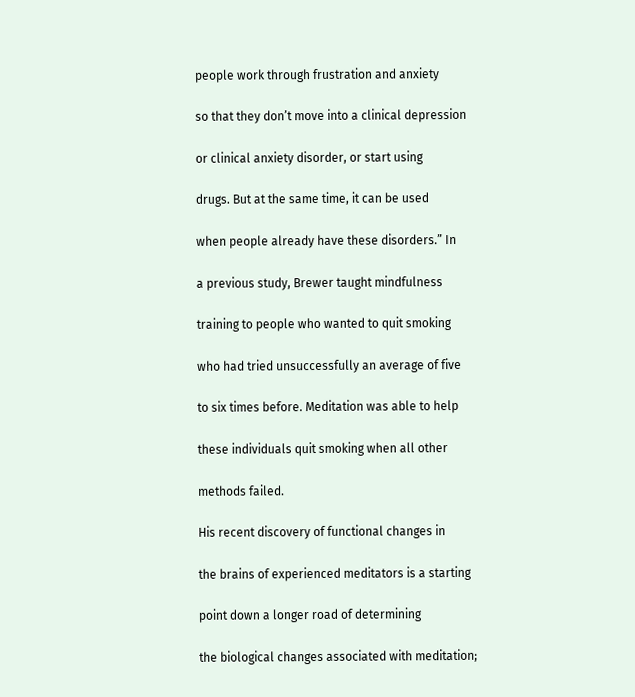people work through frustration and anxiety

so that they don’t move into a clinical depression

or clinical anxiety disorder, or start using

drugs. But at the same time, it can be used

when people already have these disorders.” In

a previous study, Brewer taught mindfulness

training to people who wanted to quit smoking

who had tried unsuccessfully an average of five

to six times before. Meditation was able to help

these individuals quit smoking when all other

methods failed.

His recent discovery of functional changes in

the brains of experienced meditators is a starting

point down a longer road of determining

the biological changes associated with meditation;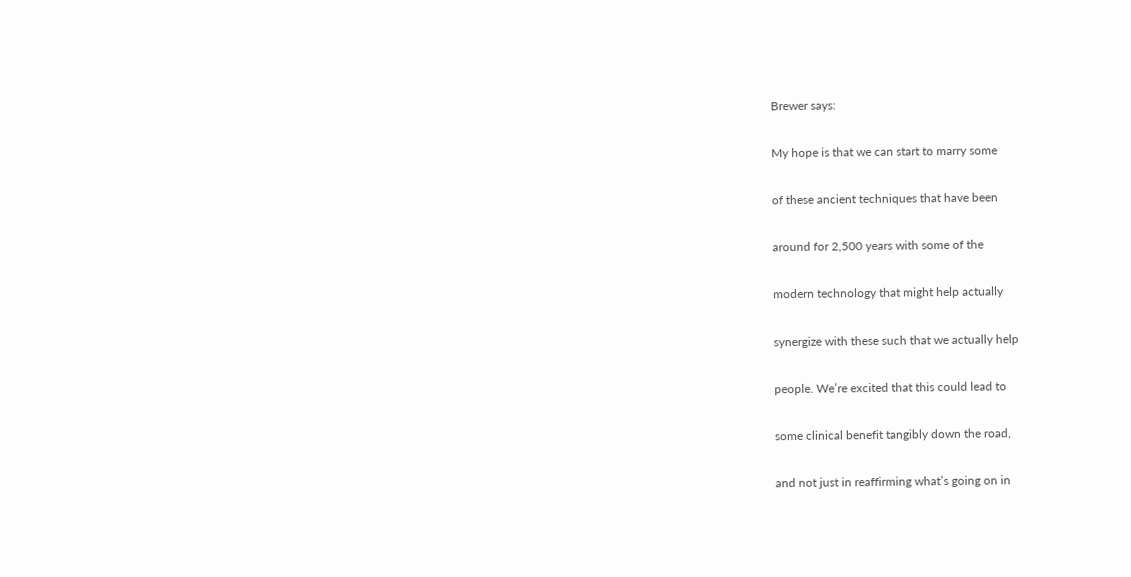Brewer says:

My hope is that we can start to marry some

of these ancient techniques that have been

around for 2,500 years with some of the

modern technology that might help actually

synergize with these such that we actually help

people. We’re excited that this could lead to

some clinical benefit tangibly down the road,

and not just in reaffirming what’s going on in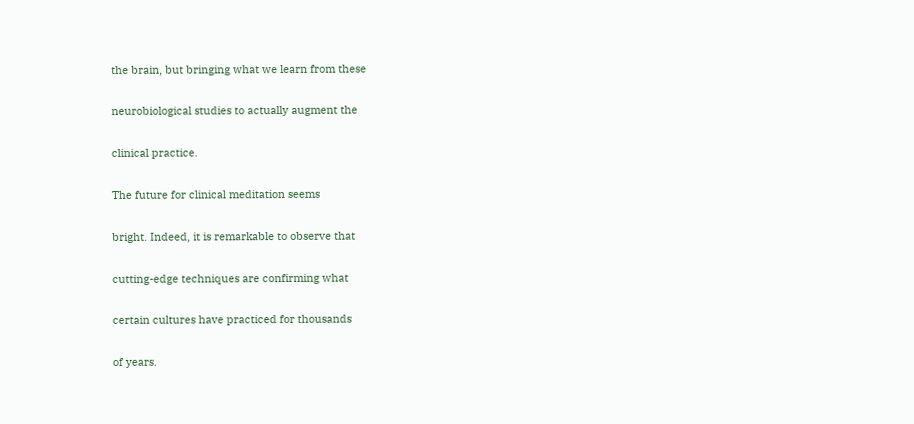the brain, but bringing what we learn from these

neurobiological studies to actually augment the

clinical practice.

The future for clinical meditation seems

bright. Indeed, it is remarkable to observe that

cutting-edge techniques are confirming what

certain cultures have practiced for thousands

of years.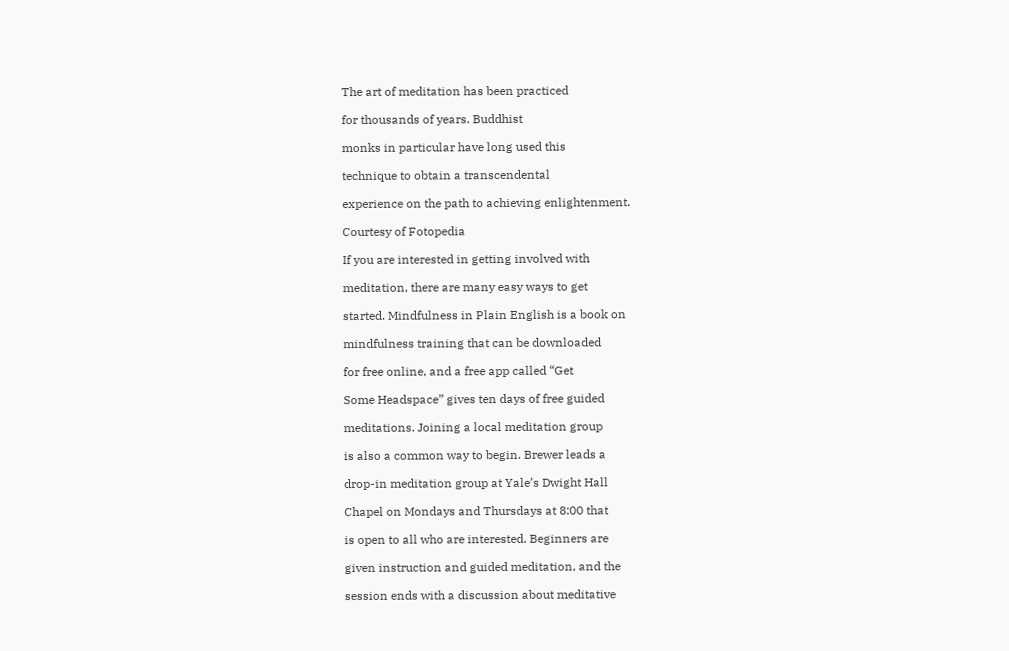The art of meditation has been practiced

for thousands of years. Buddhist

monks in particular have long used this

technique to obtain a transcendental

experience on the path to achieving enlightenment.

Courtesy of Fotopedia

If you are interested in getting involved with

meditation, there are many easy ways to get

started. Mindfulness in Plain English is a book on

mindfulness training that can be downloaded

for free online, and a free app called “Get

Some Headspace” gives ten days of free guided

meditations. Joining a local meditation group

is also a common way to begin. Brewer leads a

drop-in meditation group at Yale’s Dwight Hall

Chapel on Mondays and Thursdays at 8:00 that

is open to all who are interested. Beginners are

given instruction and guided meditation, and the

session ends with a discussion about meditative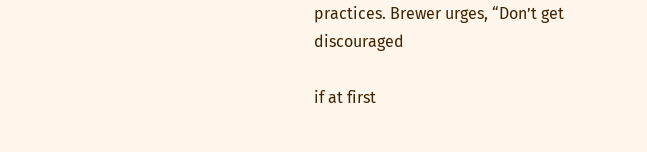practices. Brewer urges, “Don’t get discouraged

if at first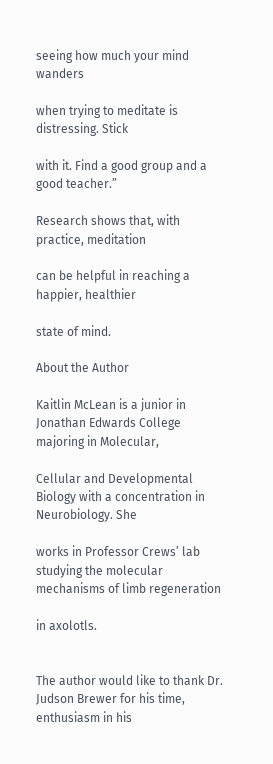seeing how much your mind wanders

when trying to meditate is distressing. Stick

with it. Find a good group and a good teacher.”

Research shows that, with practice, meditation

can be helpful in reaching a happier, healthier

state of mind.

About the Author

Kaitlin McLean is a junior in Jonathan Edwards College majoring in Molecular,

Cellular and Developmental Biology with a concentration in Neurobiology. She

works in Professor Crews’ lab studying the molecular mechanisms of limb regeneration

in axolotls.


The author would like to thank Dr. Judson Brewer for his time, enthusiasm in his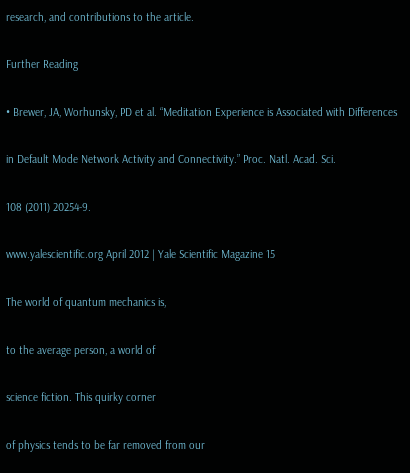research, and contributions to the article.

Further Reading

• Brewer, JA, Worhunsky, PD et al. “Meditation Experience is Associated with Differences

in Default Mode Network Activity and Connectivity.” Proc. Natl. Acad. Sci.

108 (2011) 20254-9.

www.yalescientific.org April 2012 | Yale Scientific Magazine 15

The world of quantum mechanics is,

to the average person, a world of

science fiction. This quirky corner

of physics tends to be far removed from our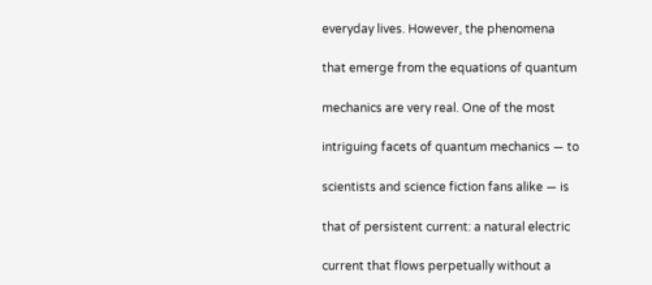everyday lives. However, the phenomena

that emerge from the equations of quantum

mechanics are very real. One of the most

intriguing facets of quantum mechanics — to

scientists and science fiction fans alike — is

that of persistent current: a natural electric

current that flows perpetually without a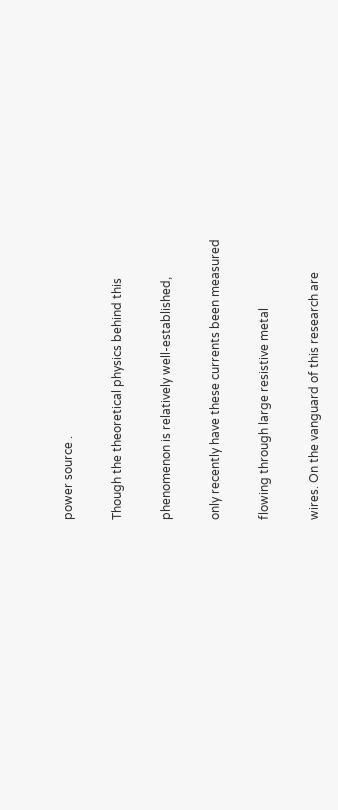power source .

Though the theoretical physics behind this

phenomenon is relatively well-established,

only recently have these currents been measured

flowing through large resistive metal

wires. On the vanguard of this research are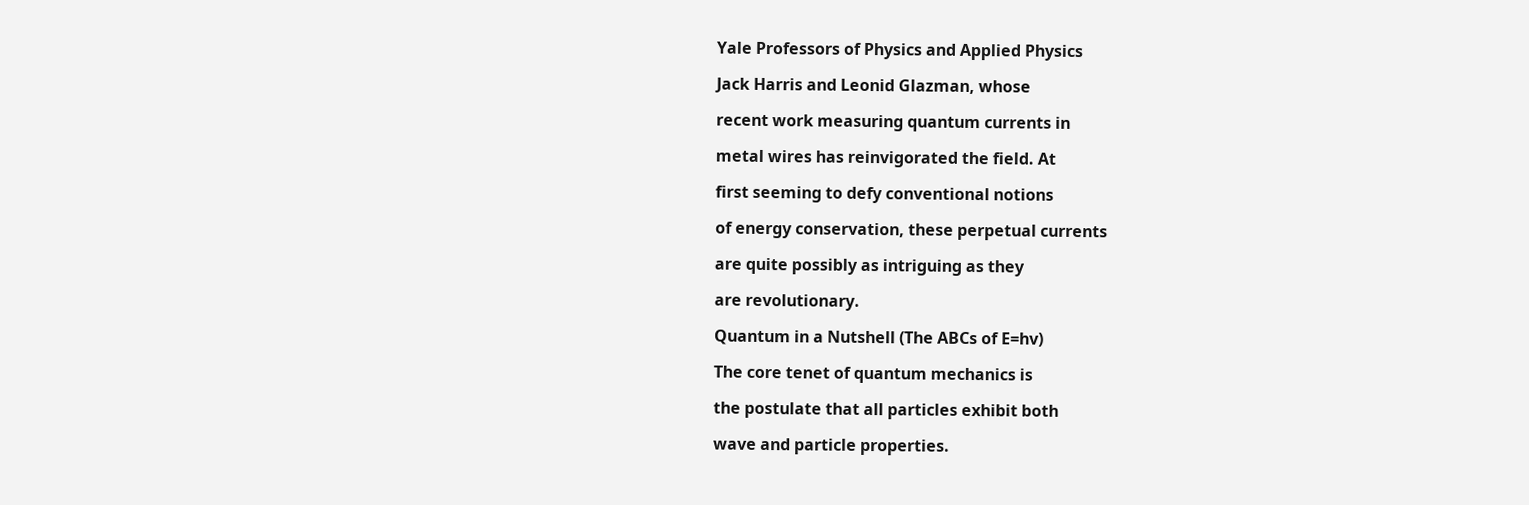Yale Professors of Physics and Applied Physics

Jack Harris and Leonid Glazman, whose

recent work measuring quantum currents in

metal wires has reinvigorated the field. At

first seeming to defy conventional notions

of energy conservation, these perpetual currents

are quite possibly as intriguing as they

are revolutionary.

Quantum in a Nutshell (The ABCs of E=hv)

The core tenet of quantum mechanics is

the postulate that all particles exhibit both

wave and particle properties.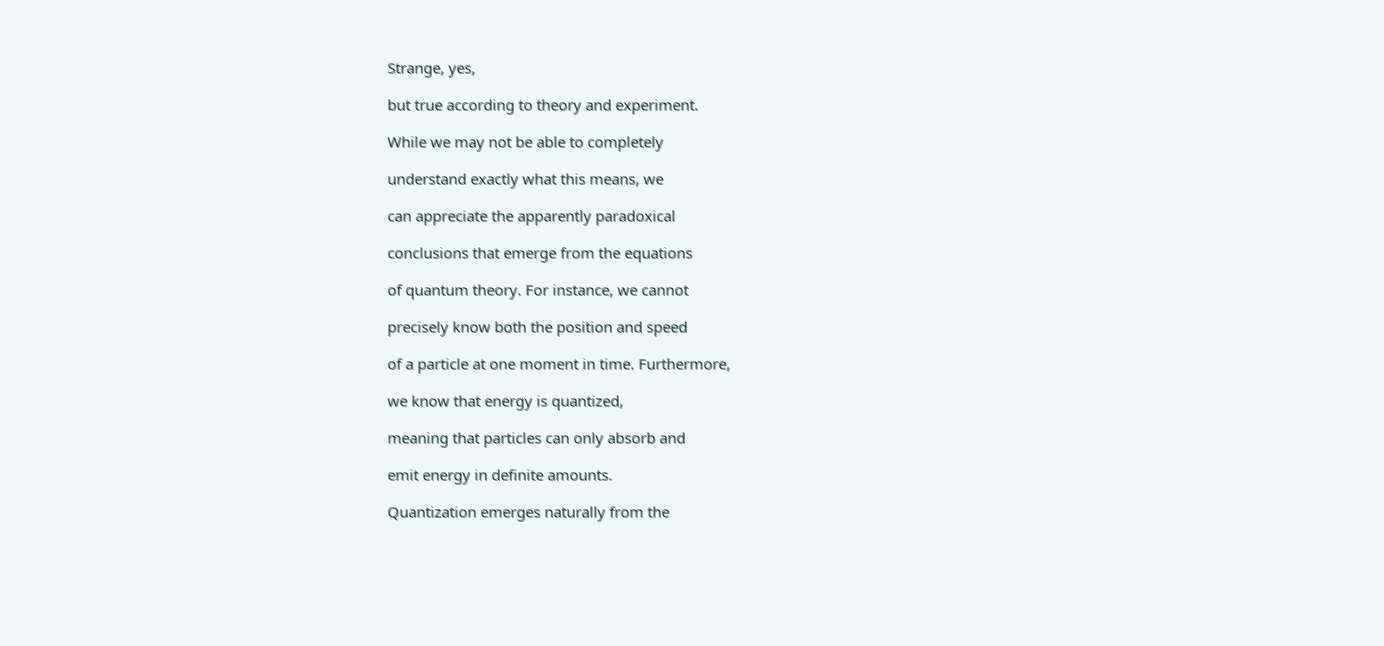Strange, yes,

but true according to theory and experiment.

While we may not be able to completely

understand exactly what this means, we

can appreciate the apparently paradoxical

conclusions that emerge from the equations

of quantum theory. For instance, we cannot

precisely know both the position and speed

of a particle at one moment in time. Furthermore,

we know that energy is quantized,

meaning that particles can only absorb and

emit energy in definite amounts.

Quantization emerges naturally from the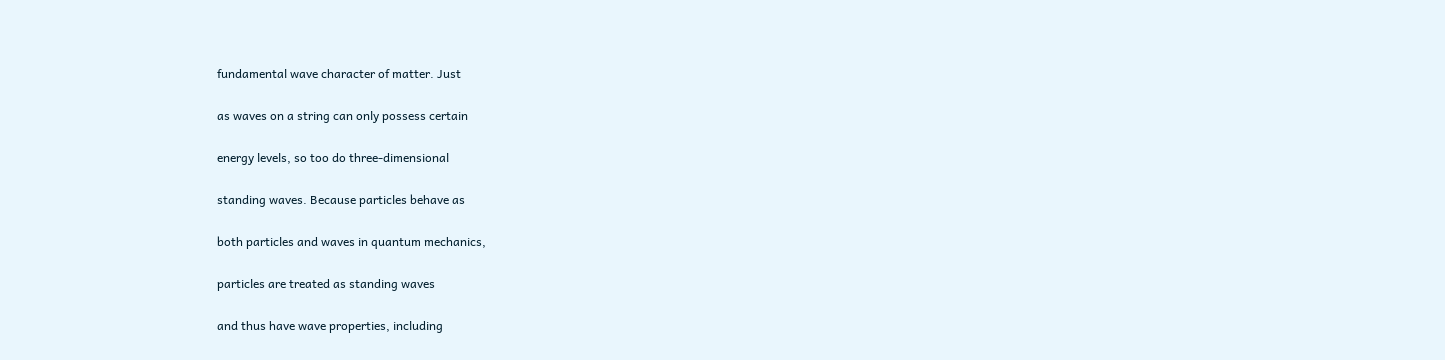fundamental wave character of matter. Just

as waves on a string can only possess certain

energy levels, so too do three-dimensional

standing waves. Because particles behave as

both particles and waves in quantum mechanics,

particles are treated as standing waves

and thus have wave properties, including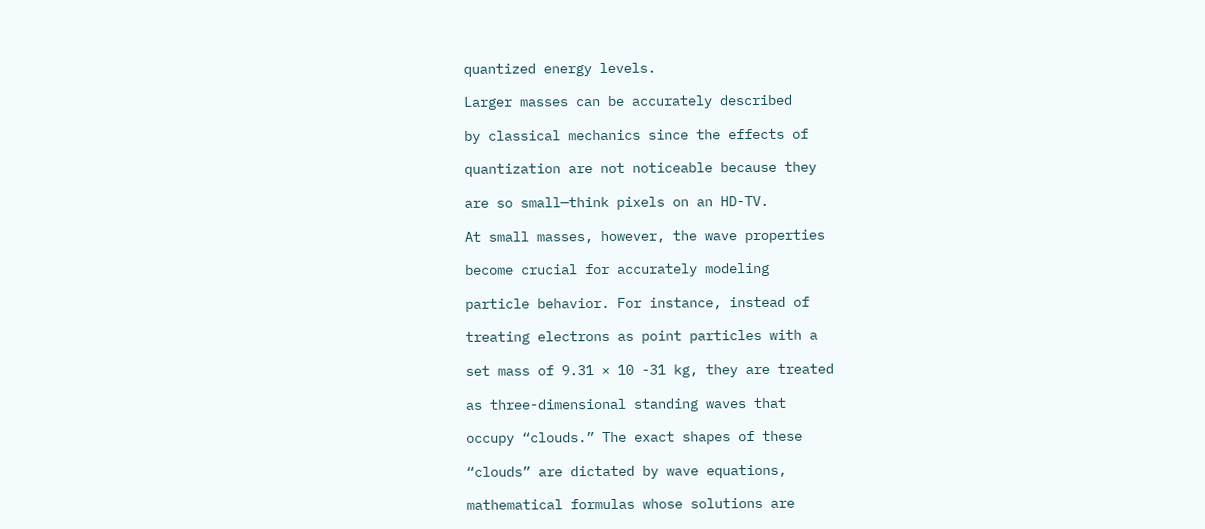quantized energy levels.

Larger masses can be accurately described

by classical mechanics since the effects of

quantization are not noticeable because they

are so small—think pixels on an HD-TV.

At small masses, however, the wave properties

become crucial for accurately modeling

particle behavior. For instance, instead of

treating electrons as point particles with a

set mass of 9.31 × 10 -31 kg, they are treated

as three-dimensional standing waves that

occupy “clouds.” The exact shapes of these

“clouds” are dictated by wave equations,

mathematical formulas whose solutions are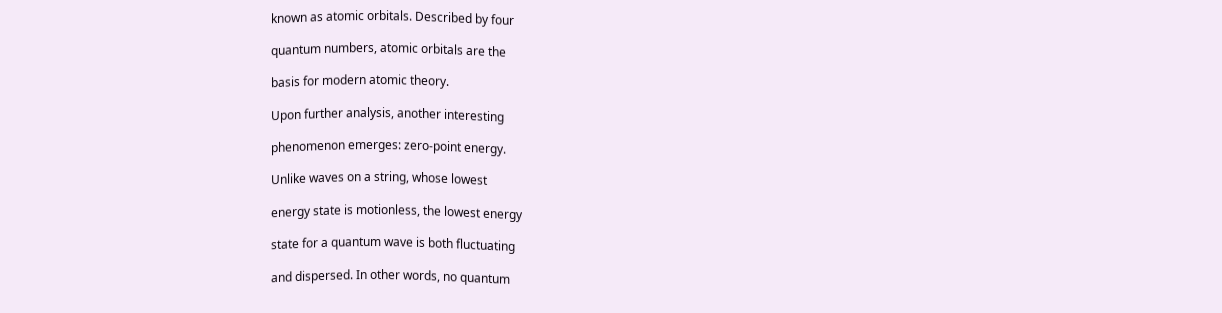known as atomic orbitals. Described by four

quantum numbers, atomic orbitals are the

basis for modern atomic theory.

Upon further analysis, another interesting

phenomenon emerges: zero-point energy.

Unlike waves on a string, whose lowest

energy state is motionless, the lowest energy

state for a quantum wave is both fluctuating

and dispersed. In other words, no quantum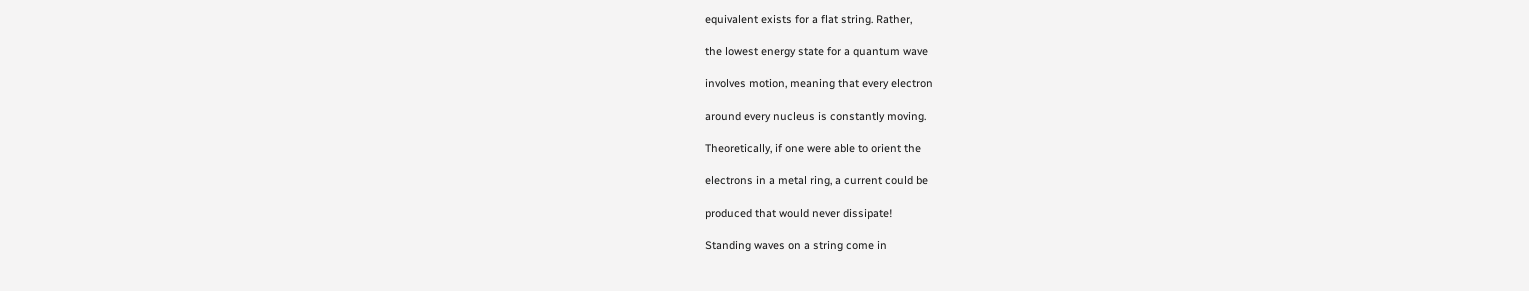equivalent exists for a flat string. Rather,

the lowest energy state for a quantum wave

involves motion, meaning that every electron

around every nucleus is constantly moving.

Theoretically, if one were able to orient the

electrons in a metal ring, a current could be

produced that would never dissipate!

Standing waves on a string come in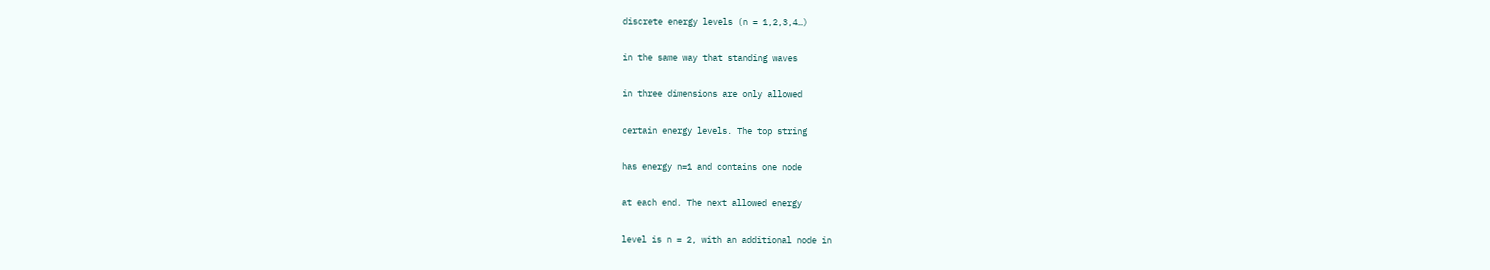discrete energy levels (n = 1,2,3,4…)

in the same way that standing waves

in three dimensions are only allowed

certain energy levels. The top string

has energy n=1 and contains one node

at each end. The next allowed energy

level is n = 2, with an additional node in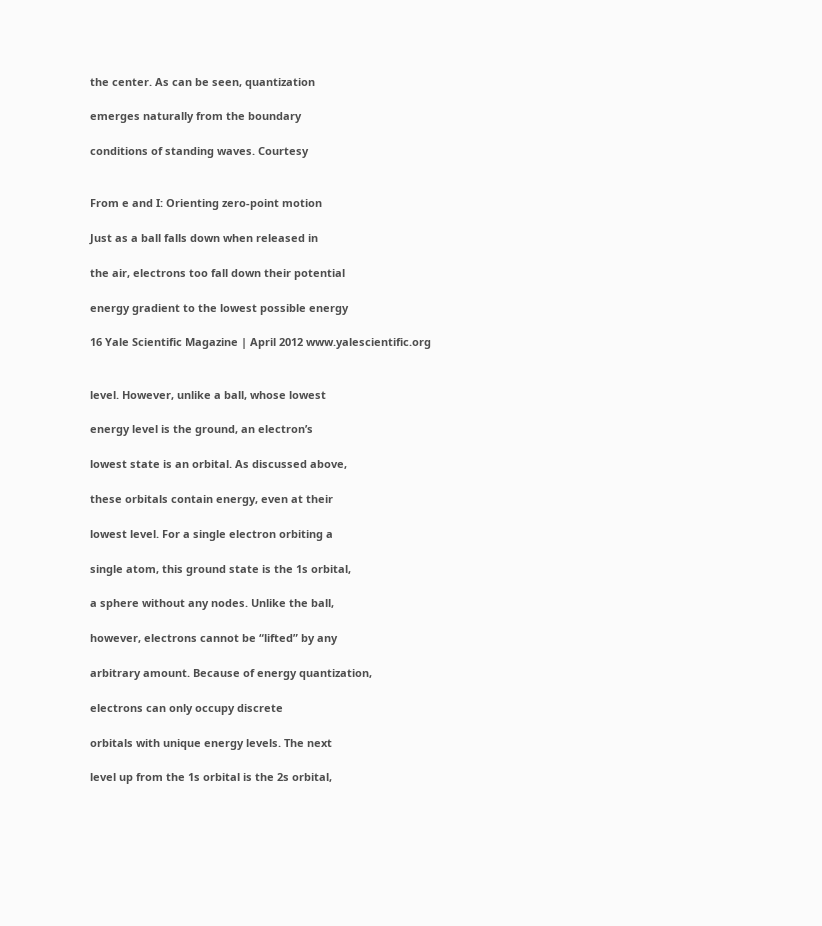the center. As can be seen, quantization

emerges naturally from the boundary

conditions of standing waves. Courtesy


From e and I: Orienting zero-point motion

Just as a ball falls down when released in

the air, electrons too fall down their potential

energy gradient to the lowest possible energy

16 Yale Scientific Magazine | April 2012 www.yalescientific.org


level. However, unlike a ball, whose lowest

energy level is the ground, an electron’s

lowest state is an orbital. As discussed above,

these orbitals contain energy, even at their

lowest level. For a single electron orbiting a

single atom, this ground state is the 1s orbital,

a sphere without any nodes. Unlike the ball,

however, electrons cannot be “lifted” by any

arbitrary amount. Because of energy quantization,

electrons can only occupy discrete

orbitals with unique energy levels. The next

level up from the 1s orbital is the 2s orbital,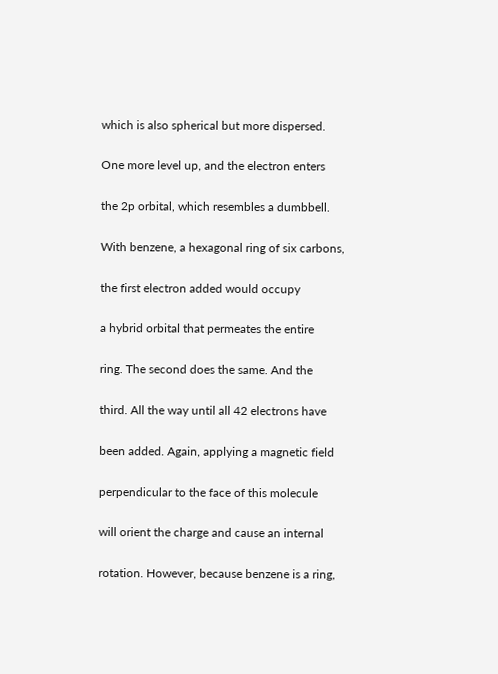which is also spherical but more dispersed.

One more level up, and the electron enters

the 2p orbital, which resembles a dumbbell.

With benzene, a hexagonal ring of six carbons,

the first electron added would occupy

a hybrid orbital that permeates the entire

ring. The second does the same. And the

third. All the way until all 42 electrons have

been added. Again, applying a magnetic field

perpendicular to the face of this molecule

will orient the charge and cause an internal

rotation. However, because benzene is a ring,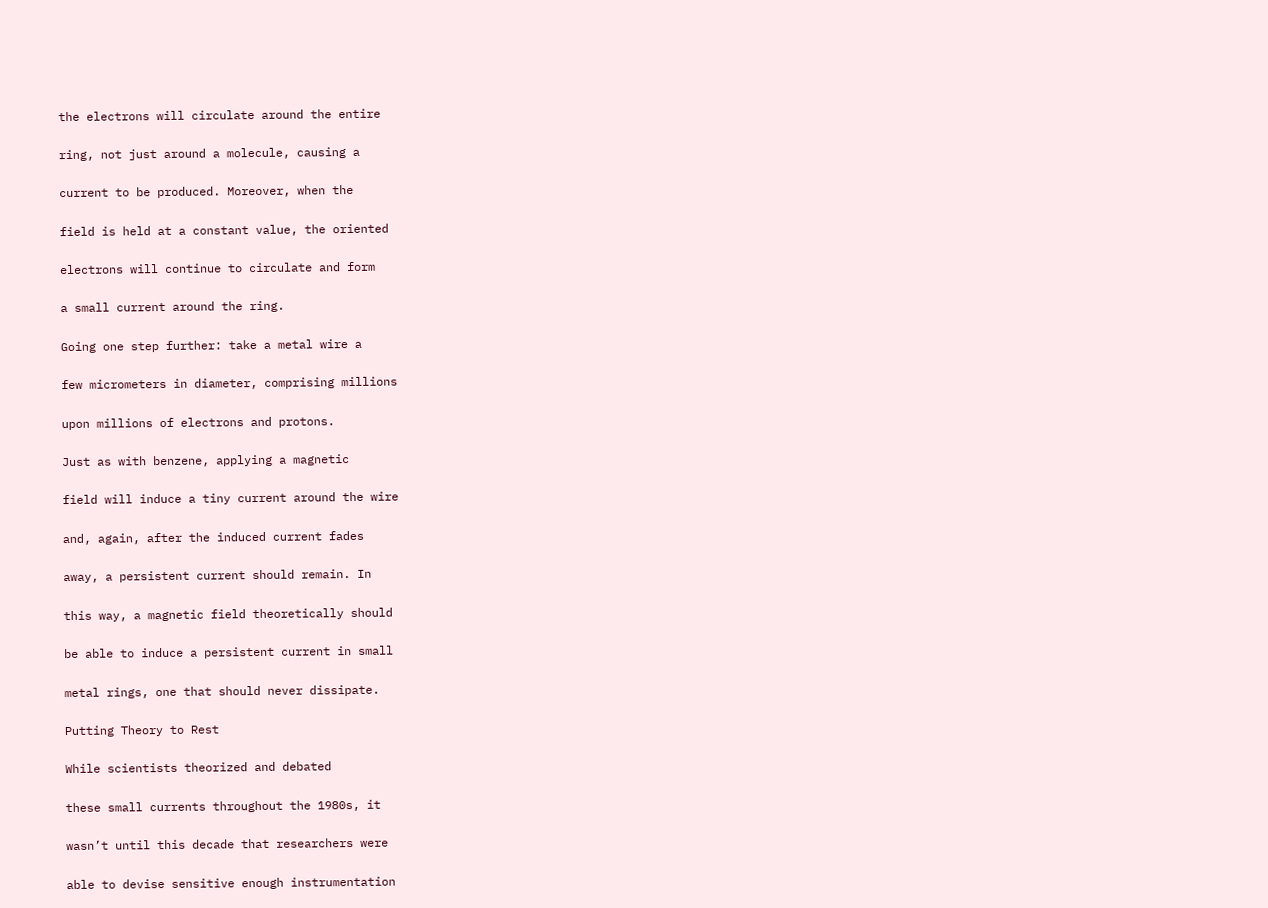the electrons will circulate around the entire

ring, not just around a molecule, causing a

current to be produced. Moreover, when the

field is held at a constant value, the oriented

electrons will continue to circulate and form

a small current around the ring.

Going one step further: take a metal wire a

few micrometers in diameter, comprising millions

upon millions of electrons and protons.

Just as with benzene, applying a magnetic

field will induce a tiny current around the wire

and, again, after the induced current fades

away, a persistent current should remain. In

this way, a magnetic field theoretically should

be able to induce a persistent current in small

metal rings, one that should never dissipate.

Putting Theory to Rest

While scientists theorized and debated

these small currents throughout the 1980s, it

wasn’t until this decade that researchers were

able to devise sensitive enough instrumentation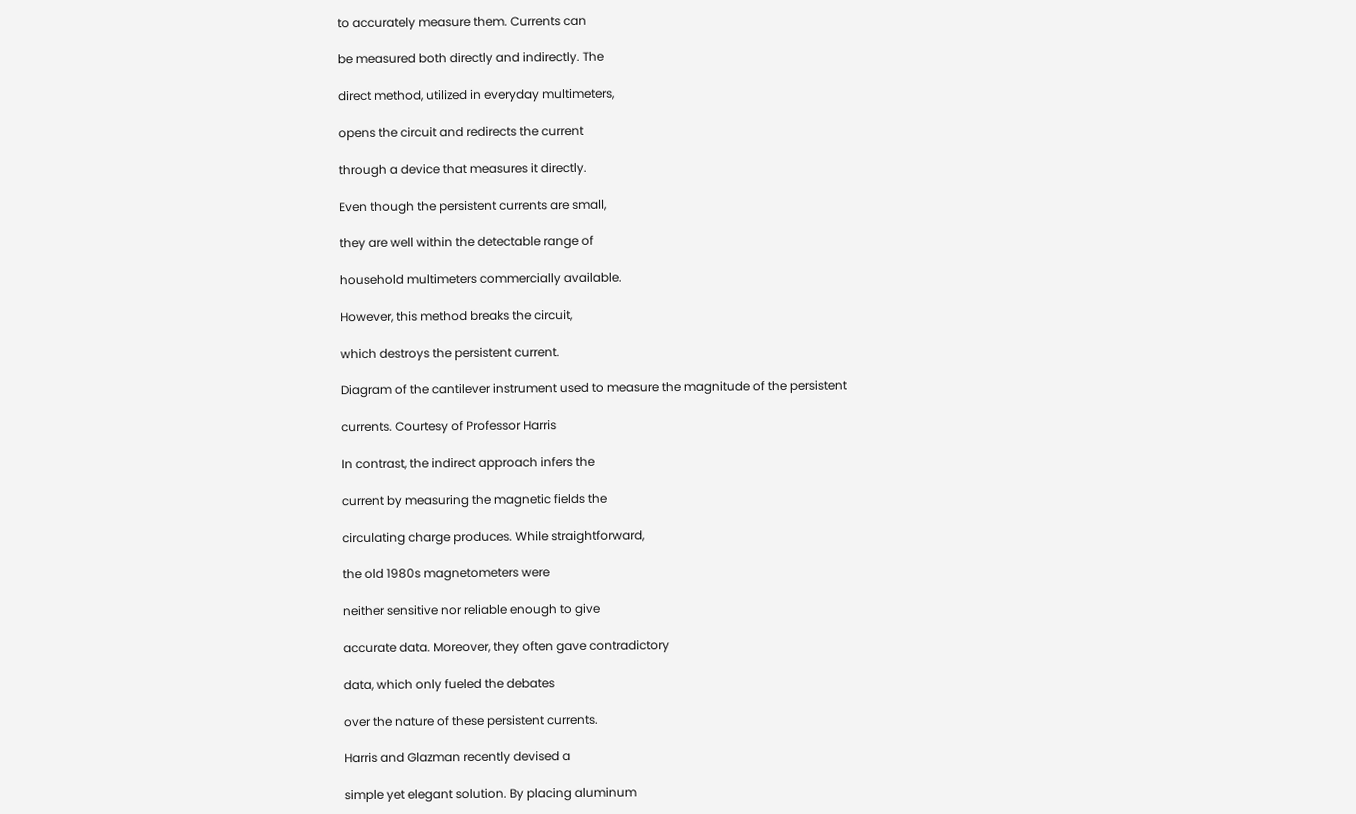to accurately measure them. Currents can

be measured both directly and indirectly. The

direct method, utilized in everyday multimeters,

opens the circuit and redirects the current

through a device that measures it directly.

Even though the persistent currents are small,

they are well within the detectable range of

household multimeters commercially available.

However, this method breaks the circuit,

which destroys the persistent current.

Diagram of the cantilever instrument used to measure the magnitude of the persistent

currents. Courtesy of Professor Harris

In contrast, the indirect approach infers the

current by measuring the magnetic fields the

circulating charge produces. While straightforward,

the old 1980s magnetometers were

neither sensitive nor reliable enough to give

accurate data. Moreover, they often gave contradictory

data, which only fueled the debates

over the nature of these persistent currents.

Harris and Glazman recently devised a

simple yet elegant solution. By placing aluminum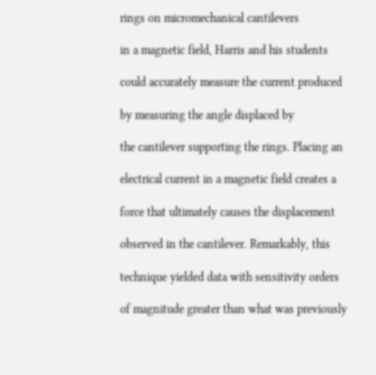rings on micromechanical cantilevers

in a magnetic field, Harris and his students

could accurately measure the current produced

by measuring the angle displaced by

the cantilever supporting the rings. Placing an

electrical current in a magnetic field creates a

force that ultimately causes the displacement

observed in the cantilever. Remarkably, this

technique yielded data with sensitivity orders

of magnitude greater than what was previously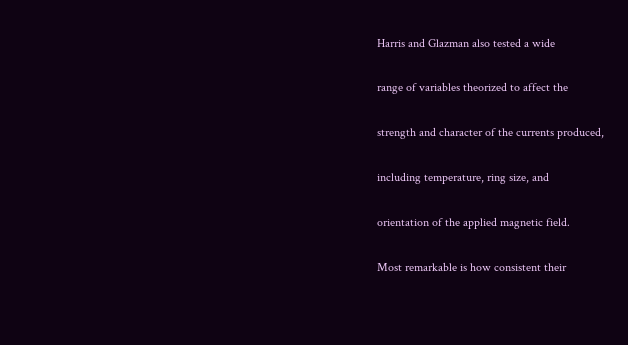Harris and Glazman also tested a wide

range of variables theorized to affect the

strength and character of the currents produced,

including temperature, ring size, and

orientation of the applied magnetic field.

Most remarkable is how consistent their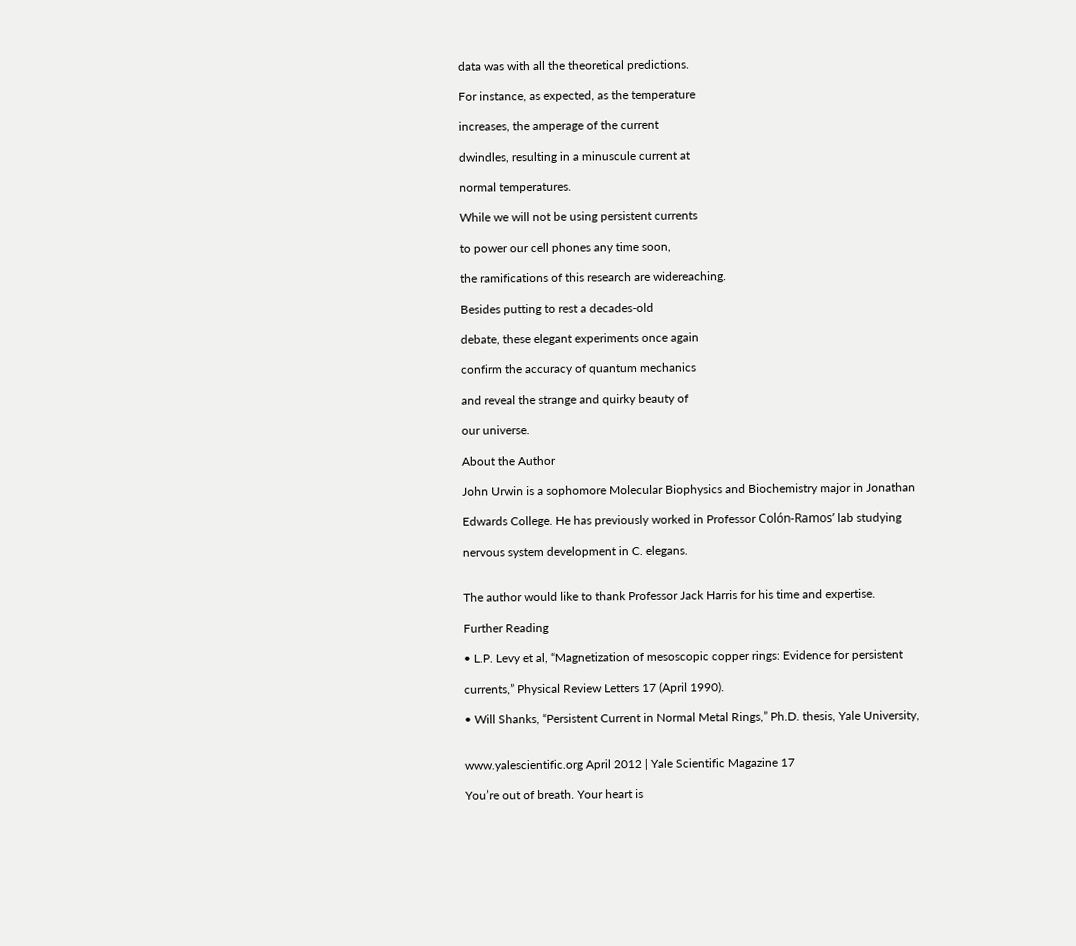data was with all the theoretical predictions.

For instance, as expected, as the temperature

increases, the amperage of the current

dwindles, resulting in a minuscule current at

normal temperatures.

While we will not be using persistent currents

to power our cell phones any time soon,

the ramifications of this research are widereaching.

Besides putting to rest a decades-old

debate, these elegant experiments once again

confirm the accuracy of quantum mechanics

and reveal the strange and quirky beauty of

our universe.

About the Author

John Urwin is a sophomore Molecular Biophysics and Biochemistry major in Jonathan

Edwards College. He has previously worked in Professor Colón-Ramos’ lab studying

nervous system development in C. elegans.


The author would like to thank Professor Jack Harris for his time and expertise.

Further Reading

• L.P. Levy et al, “Magnetization of mesoscopic copper rings: Evidence for persistent

currents,” Physical Review Letters 17 (April 1990).

• Will Shanks, “Persistent Current in Normal Metal Rings,” Ph.D. thesis, Yale University,


www.yalescientific.org April 2012 | Yale Scientific Magazine 17

You’re out of breath. Your heart is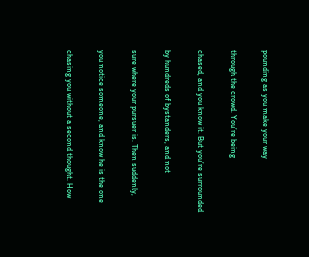pounding as you make your way

through the crowd. You’re being

chased, and you know it. But you’re surrounded

by hundreds of bystanders, and not

sure where your pursuer is. Then suddenly,

you notice someone, and know he is the one

chasing you without a second thought. How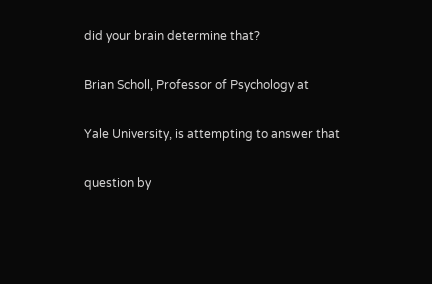did your brain determine that?

Brian Scholl, Professor of Psychology at

Yale University, is attempting to answer that

question by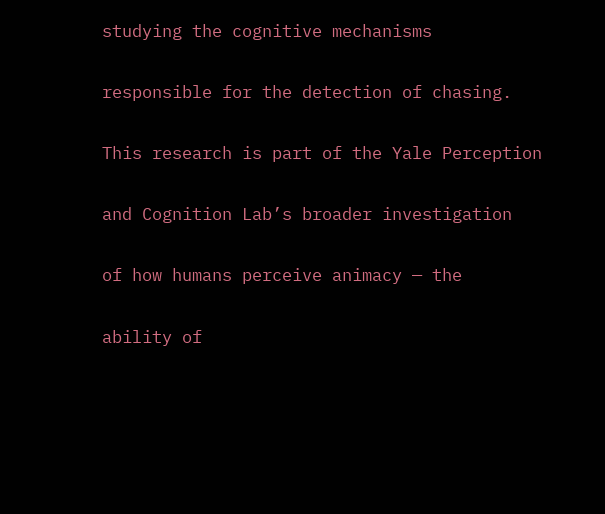studying the cognitive mechanisms

responsible for the detection of chasing.

This research is part of the Yale Perception

and Cognition Lab’s broader investigation

of how humans perceive animacy — the

ability of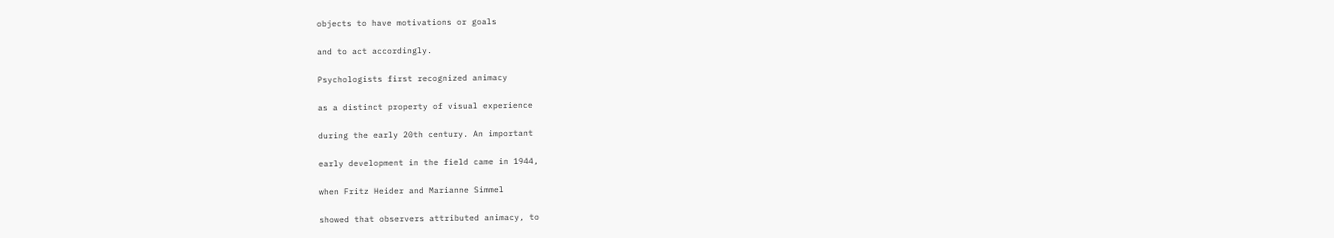objects to have motivations or goals

and to act accordingly.

Psychologists first recognized animacy

as a distinct property of visual experience

during the early 20th century. An important

early development in the field came in 1944,

when Fritz Heider and Marianne Simmel

showed that observers attributed animacy, to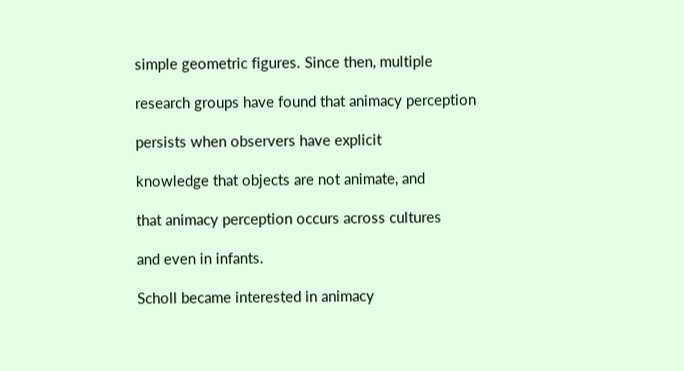simple geometric figures. Since then, multiple

research groups have found that animacy perception

persists when observers have explicit

knowledge that objects are not animate, and

that animacy perception occurs across cultures

and even in infants.

Scholl became interested in animacy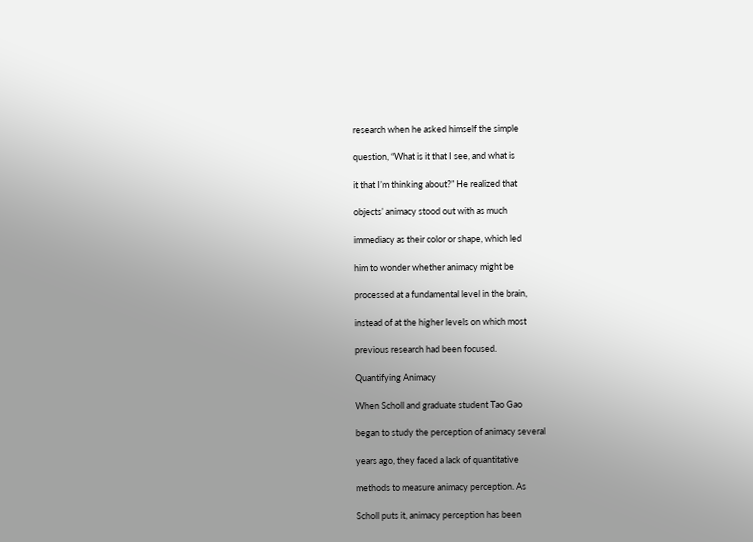research when he asked himself the simple

question, “What is it that I see, and what is

it that I’m thinking about?” He realized that

objects’ animacy stood out with as much

immediacy as their color or shape, which led

him to wonder whether animacy might be

processed at a fundamental level in the brain,

instead of at the higher levels on which most

previous research had been focused.

Quantifying Animacy

When Scholl and graduate student Tao Gao

began to study the perception of animacy several

years ago, they faced a lack of quantitative

methods to measure animacy perception. As

Scholl puts it, animacy perception has been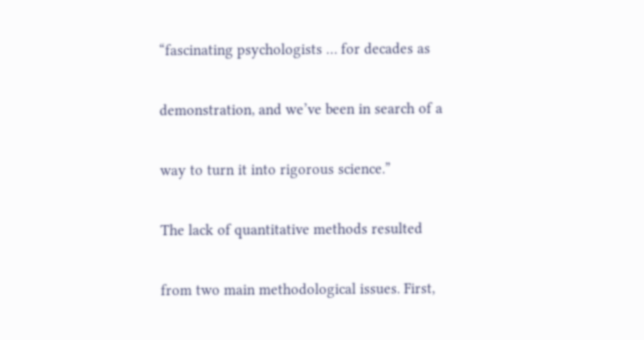“fascinating psychologists … for decades as

demonstration, and we’ve been in search of a

way to turn it into rigorous science.”

The lack of quantitative methods resulted

from two main methodological issues. First,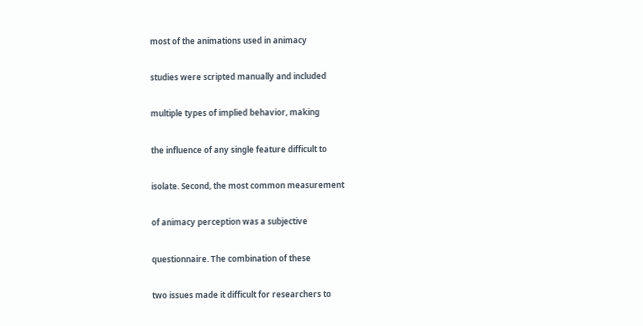most of the animations used in animacy

studies were scripted manually and included

multiple types of implied behavior, making

the influence of any single feature difficult to

isolate. Second, the most common measurement

of animacy perception was a subjective

questionnaire. The combination of these

two issues made it difficult for researchers to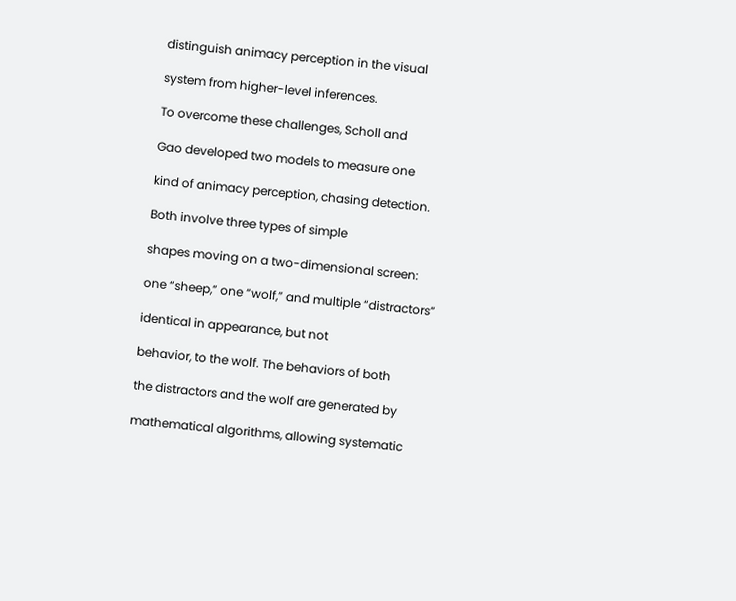distinguish animacy perception in the visual

system from higher-level inferences.

To overcome these challenges, Scholl and

Gao developed two models to measure one

kind of animacy perception, chasing detection.

Both involve three types of simple

shapes moving on a two-dimensional screen:

one “sheep,” one “wolf,” and multiple “distractors”

identical in appearance, but not

behavior, to the wolf. The behaviors of both

the distractors and the wolf are generated by

mathematical algorithms, allowing systematic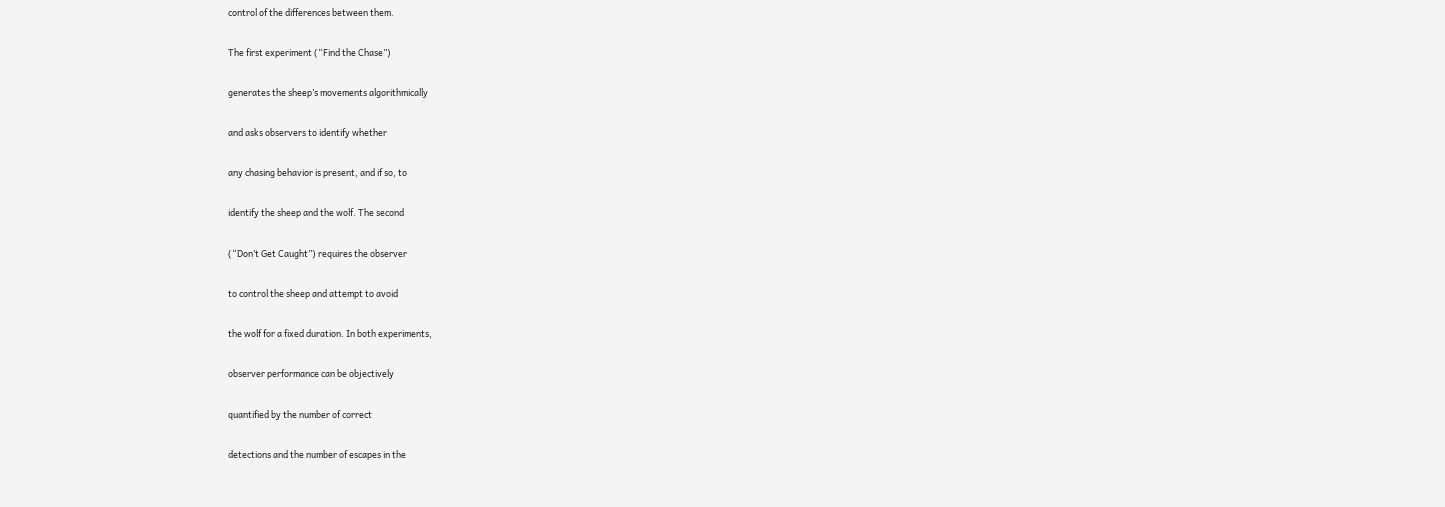control of the differences between them.

The first experiment (“Find the Chase”)

generates the sheep’s movements algorithmically

and asks observers to identify whether

any chasing behavior is present, and if so, to

identify the sheep and the wolf. The second

(“Don’t Get Caught”) requires the observer

to control the sheep and attempt to avoid

the wolf for a fixed duration. In both experiments,

observer performance can be objectively

quantified by the number of correct

detections and the number of escapes in the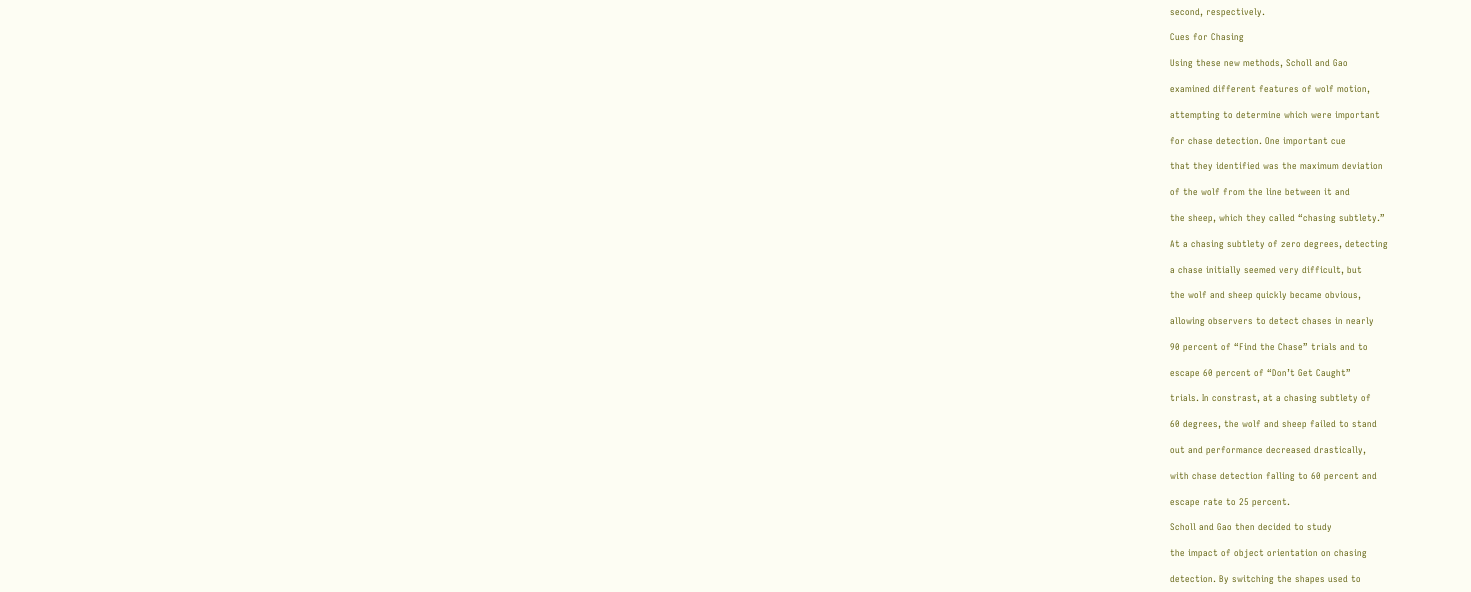second, respectively.

Cues for Chasing

Using these new methods, Scholl and Gao

examined different features of wolf motion,

attempting to determine which were important

for chase detection. One important cue

that they identified was the maximum deviation

of the wolf from the line between it and

the sheep, which they called “chasing subtlety.”

At a chasing subtlety of zero degrees, detecting

a chase initially seemed very difficult, but

the wolf and sheep quickly became obvious,

allowing observers to detect chases in nearly

90 percent of “Find the Chase” trials and to

escape 60 percent of “Don’t Get Caught”

trials. In constrast, at a chasing subtlety of

60 degrees, the wolf and sheep failed to stand

out and performance decreased drastically,

with chase detection falling to 60 percent and

escape rate to 25 percent.

Scholl and Gao then decided to study

the impact of object orientation on chasing

detection. By switching the shapes used to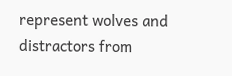represent wolves and distractors from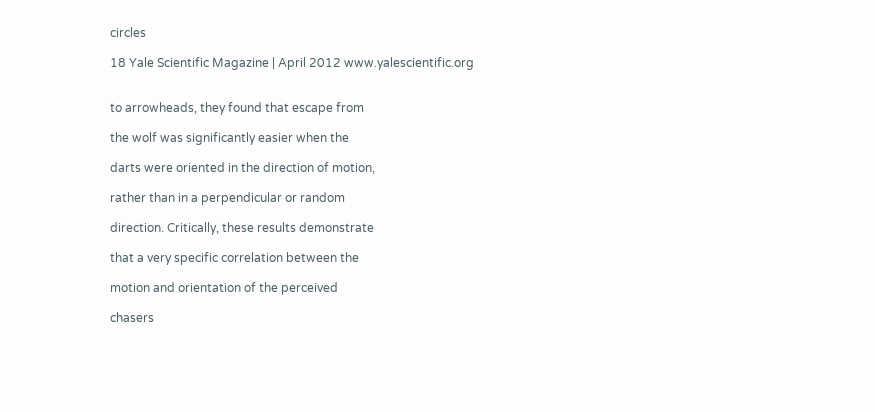circles

18 Yale Scientific Magazine | April 2012 www.yalescientific.org


to arrowheads, they found that escape from

the wolf was significantly easier when the

darts were oriented in the direction of motion,

rather than in a perpendicular or random

direction. Critically, these results demonstrate

that a very specific correlation between the

motion and orientation of the perceived

chasers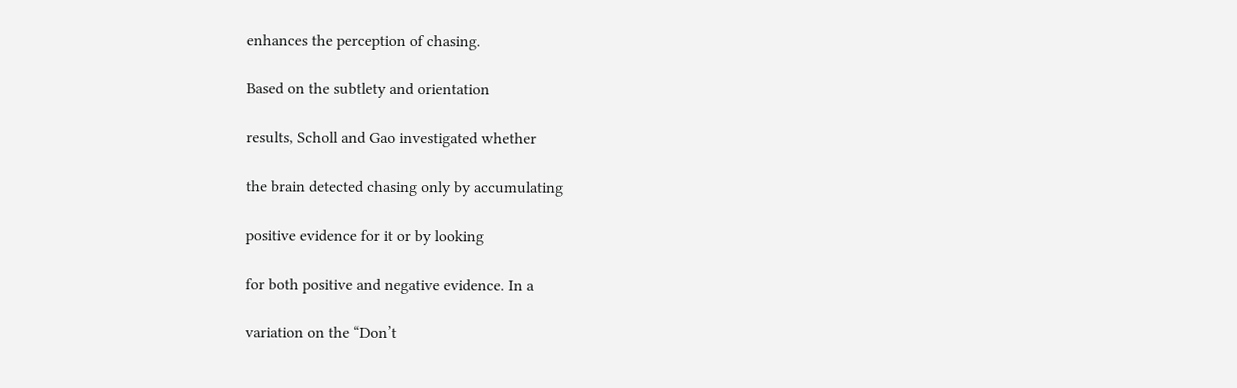enhances the perception of chasing.

Based on the subtlety and orientation

results, Scholl and Gao investigated whether

the brain detected chasing only by accumulating

positive evidence for it or by looking

for both positive and negative evidence. In a

variation on the “Don’t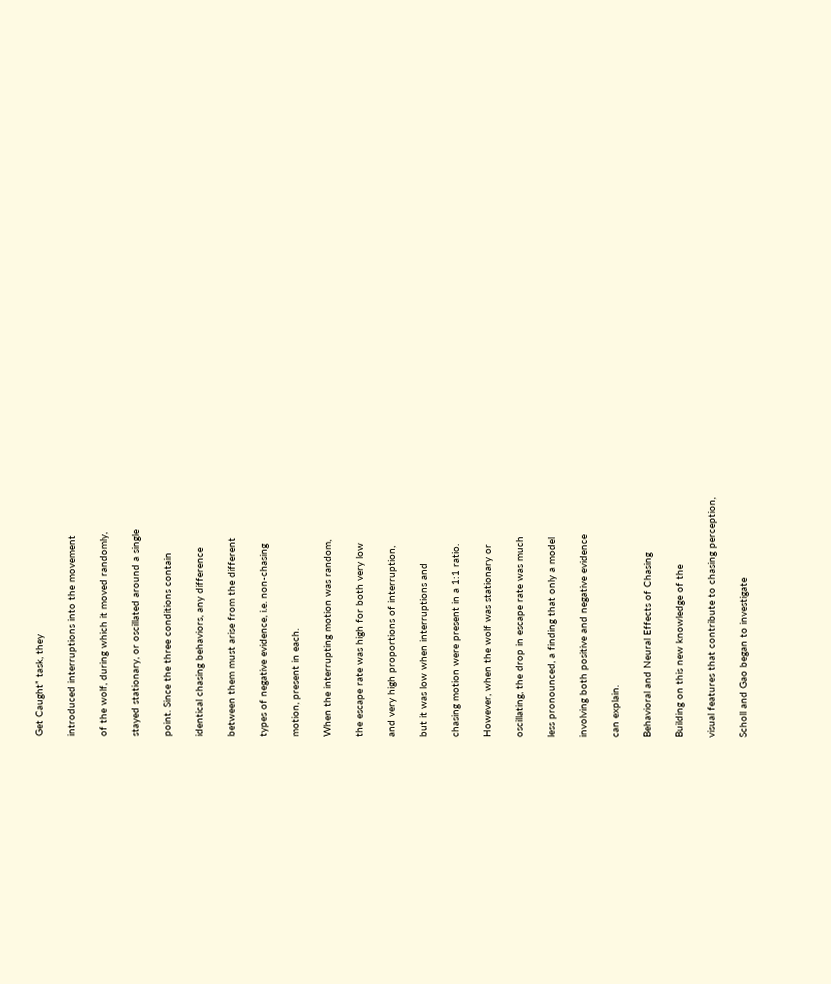Get Caught” task, they

introduced interruptions into the movement

of the wolf, during which it moved randomly,

stayed stationary, or oscillated around a single

point. Since the three conditions contain

identical chasing behaviors, any difference

between them must arise from the different

types of negative evidence, i.e. non-chasing

motion, present in each.

When the interrupting motion was random,

the escape rate was high for both very low

and very high proportions of interruption,

but it was low when interruptions and

chasing motion were present in a 1:1 ratio.

However, when the wolf was stationary or

oscillating, the drop in escape rate was much

less pronounced, a finding that only a model

involving both positive and negative evidence

can explain.

Behavioral and Neural Effects of Chasing

Building on this new knowledge of the

visual features that contribute to chasing perception,

Scholl and Gao began to investigate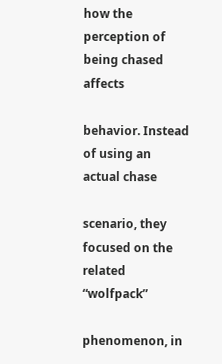how the perception of being chased affects

behavior. Instead of using an actual chase

scenario, they focused on the related “wolfpack”

phenomenon, in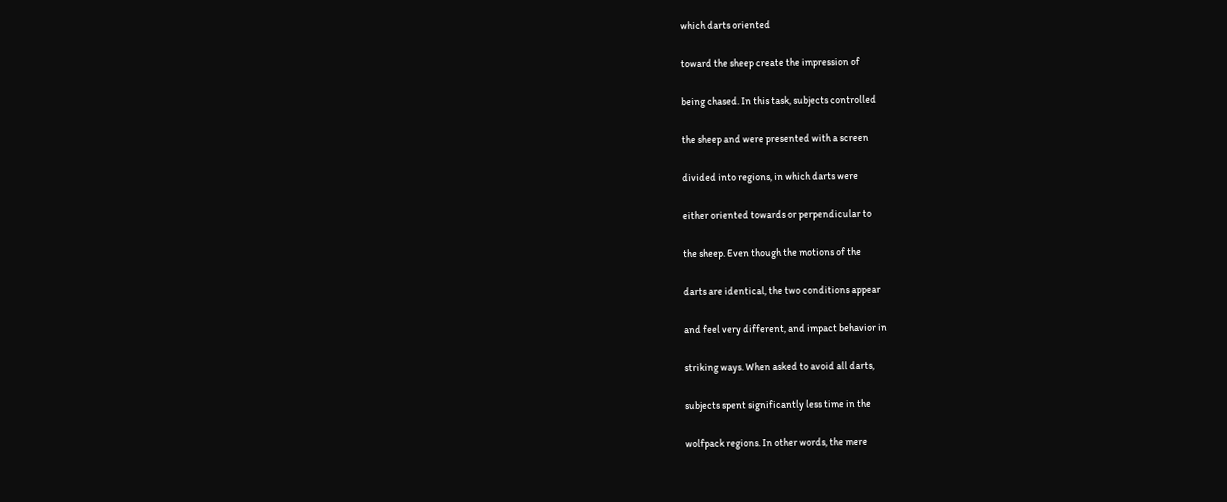which darts oriented

toward the sheep create the impression of

being chased. In this task, subjects controlled

the sheep and were presented with a screen

divided into regions, in which darts were

either oriented towards or perpendicular to

the sheep. Even though the motions of the

darts are identical, the two conditions appear

and feel very different, and impact behavior in

striking ways. When asked to avoid all darts,

subjects spent significantly less time in the

wolfpack regions. In other words, the mere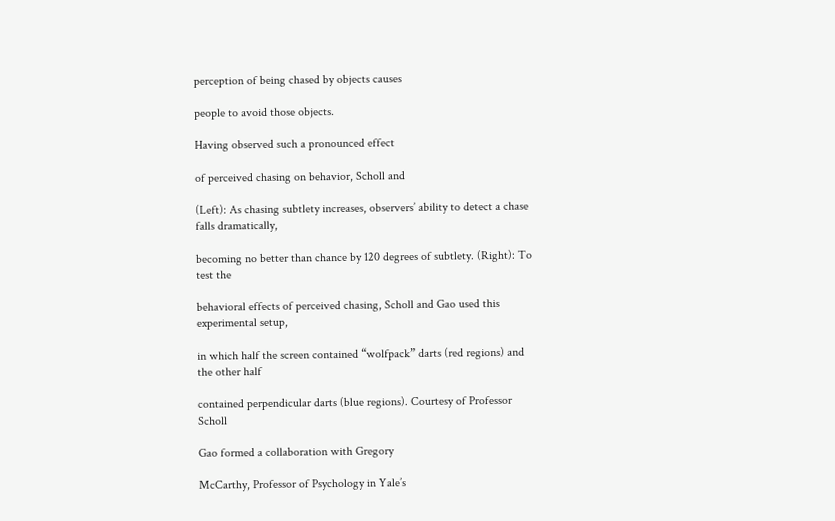perception of being chased by objects causes

people to avoid those objects.

Having observed such a pronounced effect

of perceived chasing on behavior, Scholl and

(Left): As chasing subtlety increases, observers’ ability to detect a chase falls dramatically,

becoming no better than chance by 120 degrees of subtlety. (Right): To test the

behavioral effects of perceived chasing, Scholl and Gao used this experimental setup,

in which half the screen contained “wolfpack” darts (red regions) and the other half

contained perpendicular darts (blue regions). Courtesy of Professor Scholl

Gao formed a collaboration with Gregory

McCarthy, Professor of Psychology in Yale’s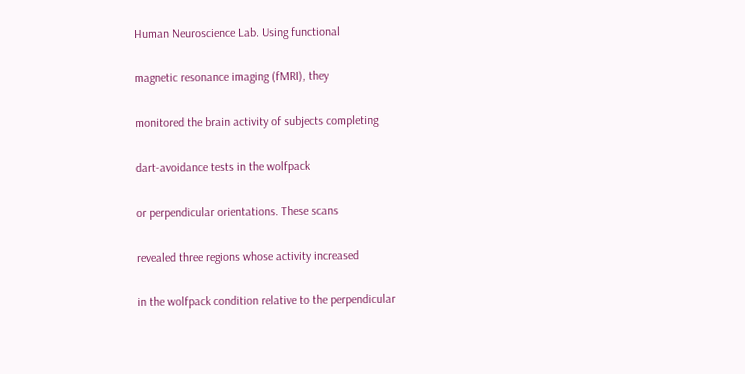Human Neuroscience Lab. Using functional

magnetic resonance imaging (fMRI), they

monitored the brain activity of subjects completing

dart-avoidance tests in the wolfpack

or perpendicular orientations. These scans

revealed three regions whose activity increased

in the wolfpack condition relative to the perpendicular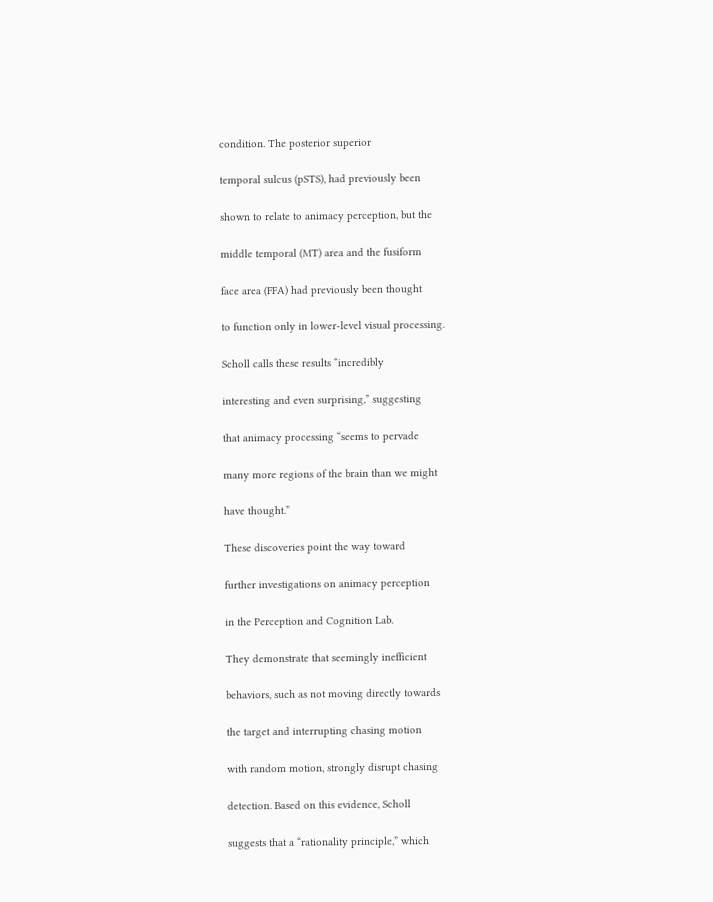condition. The posterior superior

temporal sulcus (pSTS), had previously been

shown to relate to animacy perception, but the

middle temporal (MT) area and the fusiform

face area (FFA) had previously been thought

to function only in lower-level visual processing.

Scholl calls these results “incredibly

interesting and even surprising,” suggesting

that animacy processing “seems to pervade

many more regions of the brain than we might

have thought.”

These discoveries point the way toward

further investigations on animacy perception

in the Perception and Cognition Lab.

They demonstrate that seemingly inefficient

behaviors, such as not moving directly towards

the target and interrupting chasing motion

with random motion, strongly disrupt chasing

detection. Based on this evidence, Scholl

suggests that a “rationality principle,” which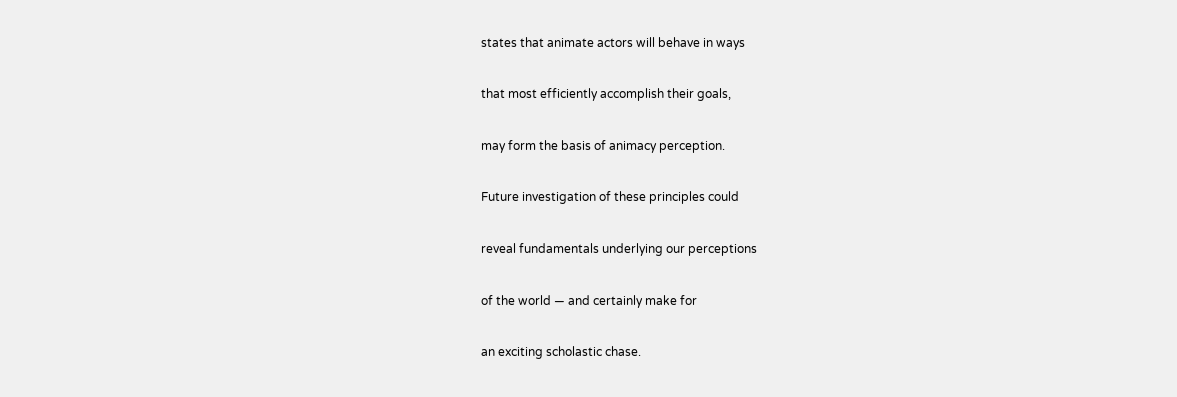states that animate actors will behave in ways

that most efficiently accomplish their goals,

may form the basis of animacy perception.

Future investigation of these principles could

reveal fundamentals underlying our perceptions

of the world — and certainly make for

an exciting scholastic chase.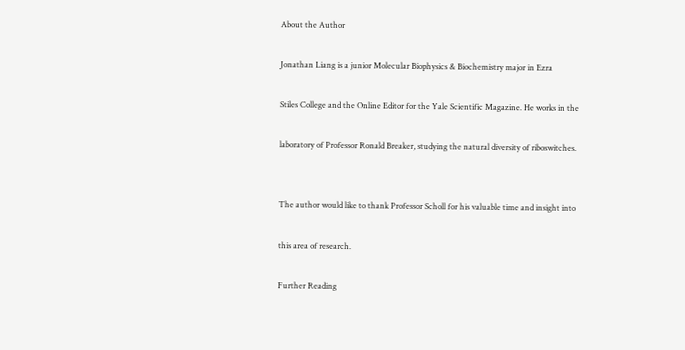About the Author

Jonathan Liang is a junior Molecular Biophysics & Biochemistry major in Ezra

Stiles College and the Online Editor for the Yale Scientific Magazine. He works in the

laboratory of Professor Ronald Breaker, studying the natural diversity of riboswitches.


The author would like to thank Professor Scholl for his valuable time and insight into

this area of research.

Further Reading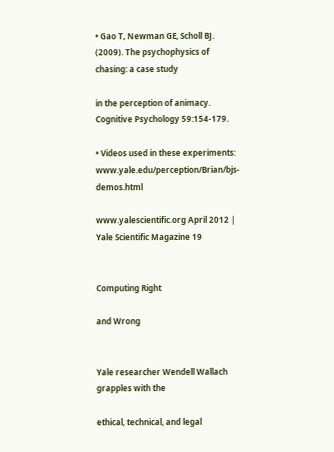• Gao T, Newman GE, Scholl BJ. (2009). The psychophysics of chasing: a case study

in the perception of animacy. Cognitive Psychology 59:154-179.

• Videos used in these experiments: www.yale.edu/perception/Brian/bjs-demos.html

www.yalescientific.org April 2012 | Yale Scientific Magazine 19


Computing Right

and Wrong


Yale researcher Wendell Wallach grapples with the

ethical, technical, and legal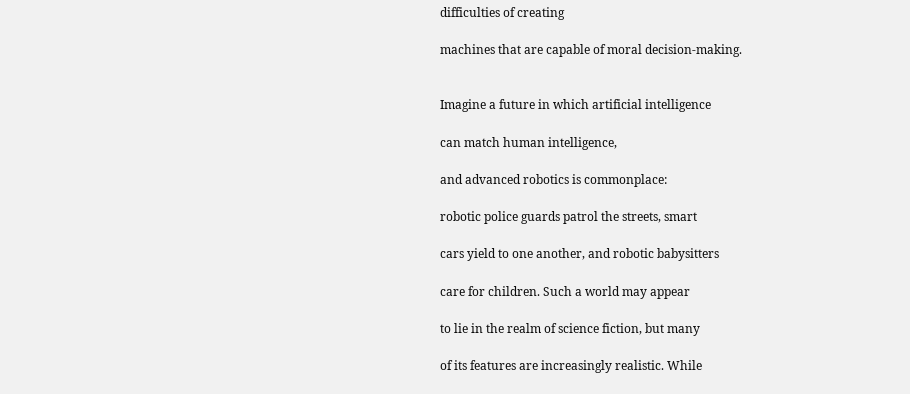difficulties of creating

machines that are capable of moral decision-making.


Imagine a future in which artificial intelligence

can match human intelligence,

and advanced robotics is commonplace:

robotic police guards patrol the streets, smart

cars yield to one another, and robotic babysitters

care for children. Such a world may appear

to lie in the realm of science fiction, but many

of its features are increasingly realistic. While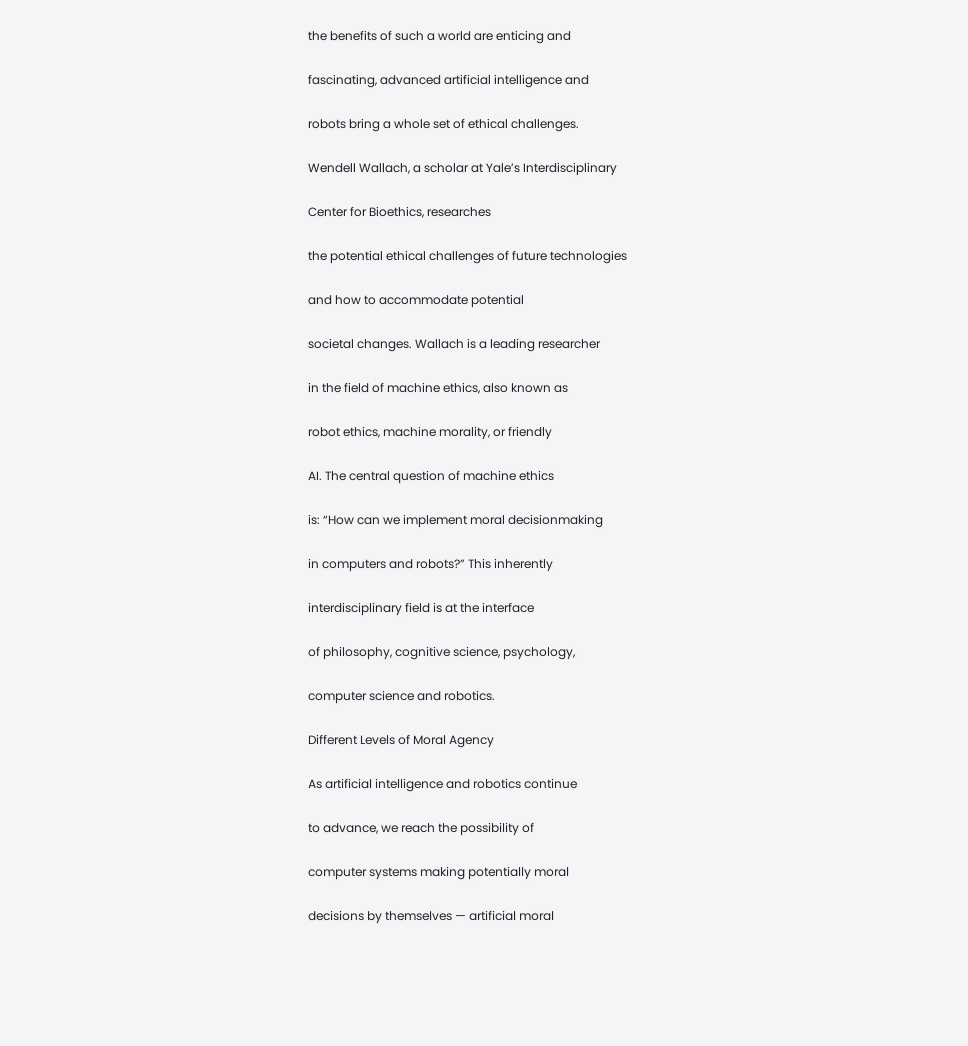the benefits of such a world are enticing and

fascinating, advanced artificial intelligence and

robots bring a whole set of ethical challenges.

Wendell Wallach, a scholar at Yale’s Interdisciplinary

Center for Bioethics, researches

the potential ethical challenges of future technologies

and how to accommodate potential

societal changes. Wallach is a leading researcher

in the field of machine ethics, also known as

robot ethics, machine morality, or friendly

AI. The central question of machine ethics

is: “How can we implement moral decisionmaking

in computers and robots?” This inherently

interdisciplinary field is at the interface

of philosophy, cognitive science, psychology,

computer science and robotics.

Different Levels of Moral Agency

As artificial intelligence and robotics continue

to advance, we reach the possibility of

computer systems making potentially moral

decisions by themselves — artificial moral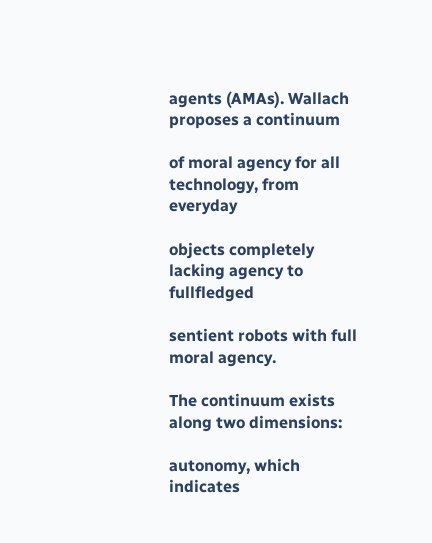agents (AMAs). Wallach proposes a continuum

of moral agency for all technology, from everyday

objects completely lacking agency to fullfledged

sentient robots with full moral agency.

The continuum exists along two dimensions:

autonomy, which indicates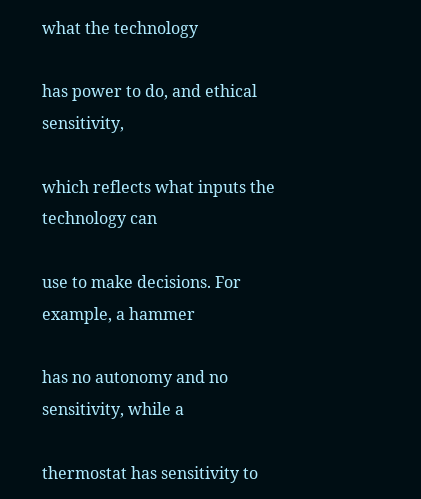what the technology

has power to do, and ethical sensitivity,

which reflects what inputs the technology can

use to make decisions. For example, a hammer

has no autonomy and no sensitivity, while a

thermostat has sensitivity to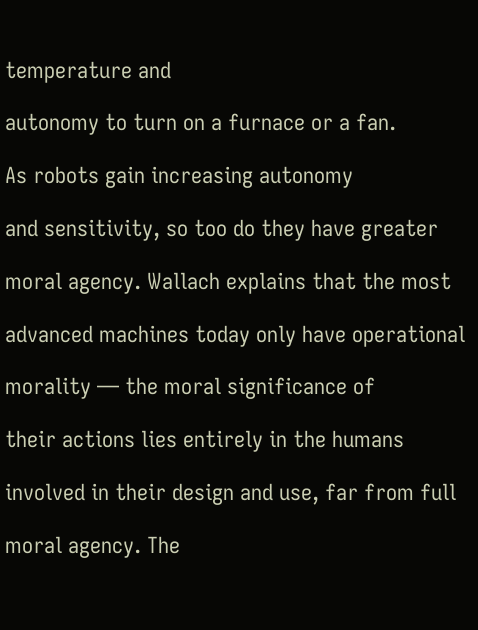temperature and

autonomy to turn on a furnace or a fan.

As robots gain increasing autonomy

and sensitivity, so too do they have greater

moral agency. Wallach explains that the most

advanced machines today only have operational

morality — the moral significance of

their actions lies entirely in the humans

involved in their design and use, far from full

moral agency. The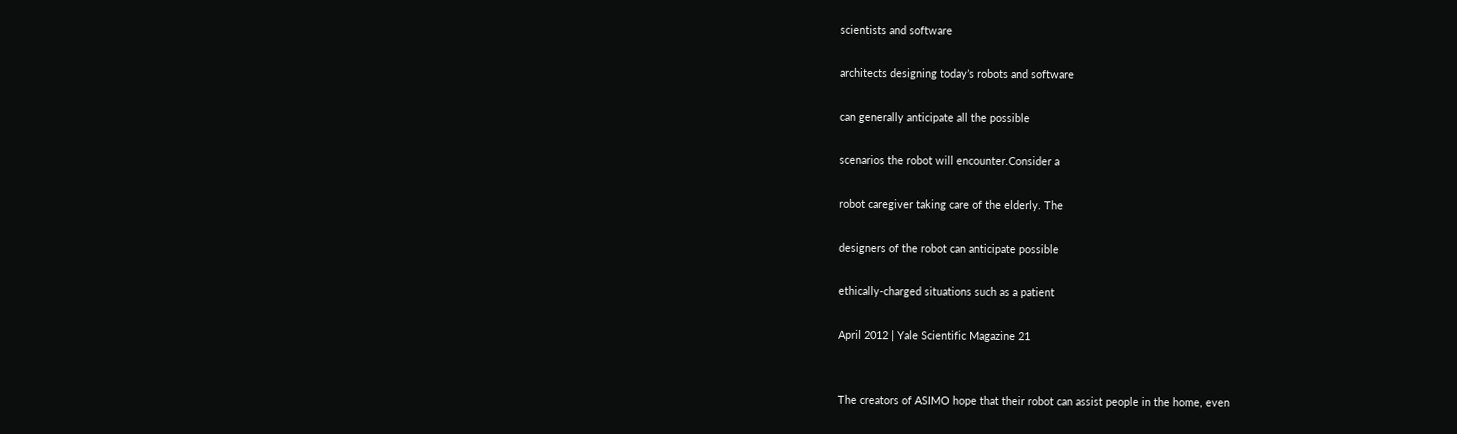scientists and software

architects designing today’s robots and software

can generally anticipate all the possible

scenarios the robot will encounter.Consider a

robot caregiver taking care of the elderly. The

designers of the robot can anticipate possible

ethically-charged situations such as a patient

April 2012 | Yale Scientific Magazine 21


The creators of ASIMO hope that their robot can assist people in the home, even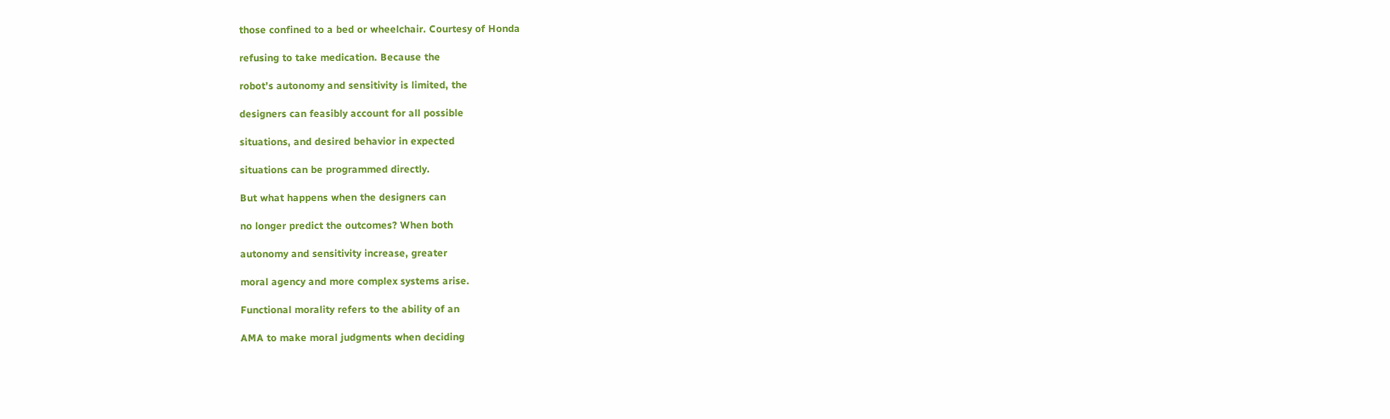those confined to a bed or wheelchair. Courtesy of Honda

refusing to take medication. Because the

robot’s autonomy and sensitivity is limited, the

designers can feasibly account for all possible

situations, and desired behavior in expected

situations can be programmed directly.

But what happens when the designers can

no longer predict the outcomes? When both

autonomy and sensitivity increase, greater

moral agency and more complex systems arise.

Functional morality refers to the ability of an

AMA to make moral judgments when deciding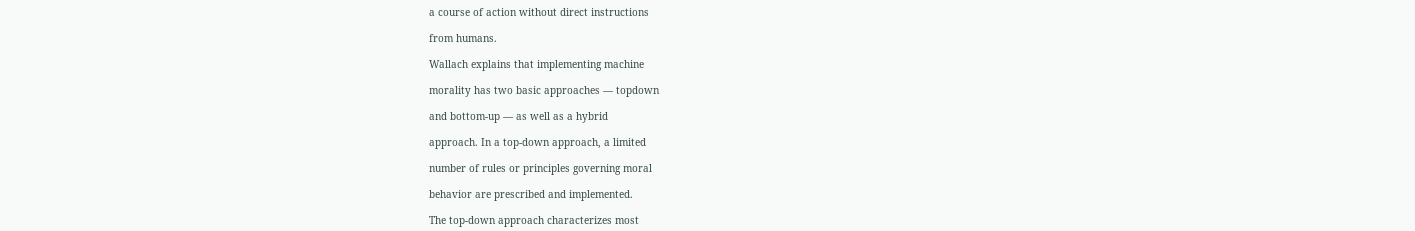a course of action without direct instructions

from humans.

Wallach explains that implementing machine

morality has two basic approaches — topdown

and bottom-up — as well as a hybrid

approach. In a top-down approach, a limited

number of rules or principles governing moral

behavior are prescribed and implemented.

The top-down approach characterizes most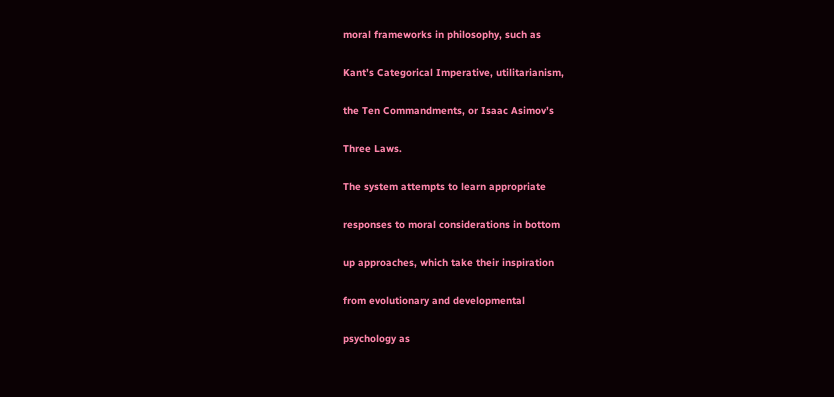moral frameworks in philosophy, such as

Kant’s Categorical Imperative, utilitarianism,

the Ten Commandments, or Isaac Asimov’s

Three Laws.

The system attempts to learn appropriate

responses to moral considerations in bottom

up approaches, which take their inspiration

from evolutionary and developmental

psychology as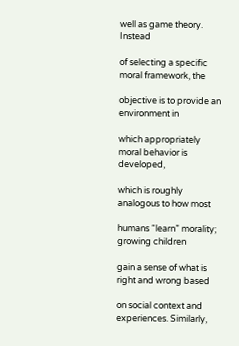well as game theory. Instead

of selecting a specific moral framework, the

objective is to provide an environment in

which appropriately moral behavior is developed,

which is roughly analogous to how most

humans “learn” morality; growing children

gain a sense of what is right and wrong based

on social context and experiences. Similarly,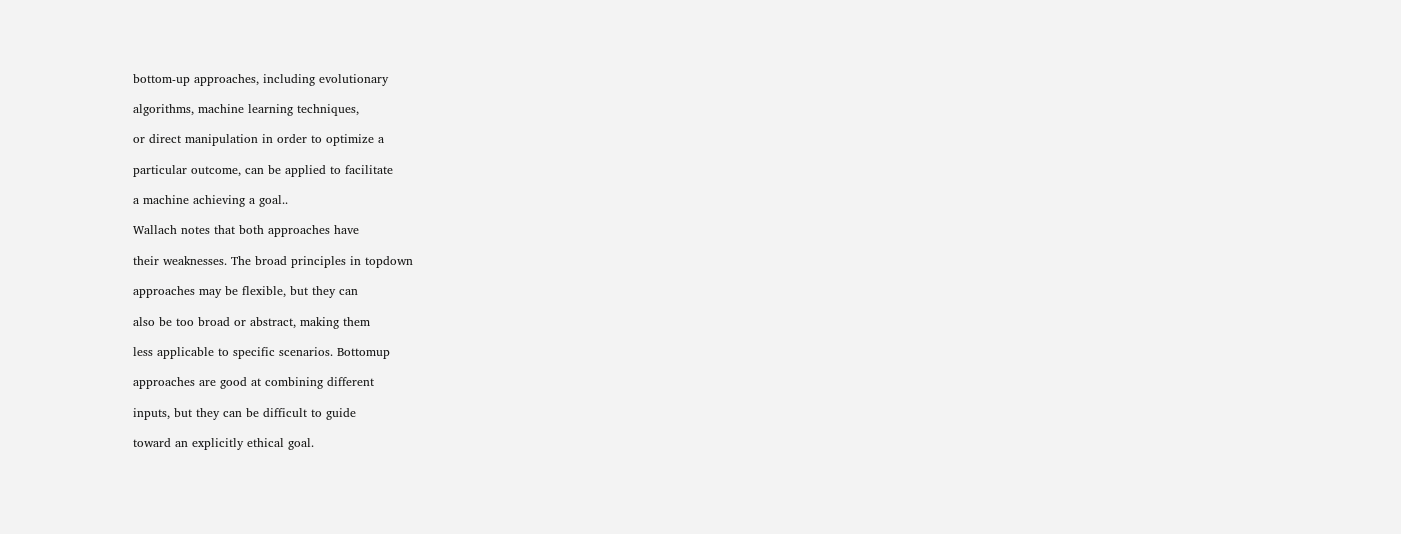bottom-up approaches, including evolutionary

algorithms, machine learning techniques,

or direct manipulation in order to optimize a

particular outcome, can be applied to facilitate

a machine achieving a goal..

Wallach notes that both approaches have

their weaknesses. The broad principles in topdown

approaches may be flexible, but they can

also be too broad or abstract, making them

less applicable to specific scenarios. Bottomup

approaches are good at combining different

inputs, but they can be difficult to guide

toward an explicitly ethical goal.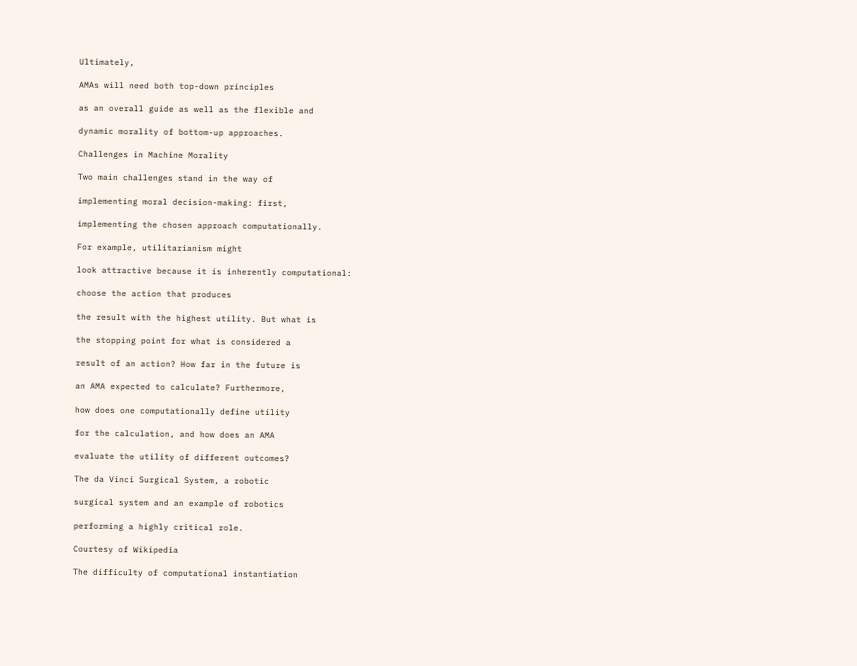Ultimately,

AMAs will need both top-down principles

as an overall guide as well as the flexible and

dynamic morality of bottom-up approaches.

Challenges in Machine Morality

Two main challenges stand in the way of

implementing moral decision-making: first,

implementing the chosen approach computationally.

For example, utilitarianism might

look attractive because it is inherently computational:

choose the action that produces

the result with the highest utility. But what is

the stopping point for what is considered a

result of an action? How far in the future is

an AMA expected to calculate? Furthermore,

how does one computationally define utility

for the calculation, and how does an AMA

evaluate the utility of different outcomes?

The da Vinci Surgical System, a robotic

surgical system and an example of robotics

performing a highly critical role.

Courtesy of Wikipedia

The difficulty of computational instantiation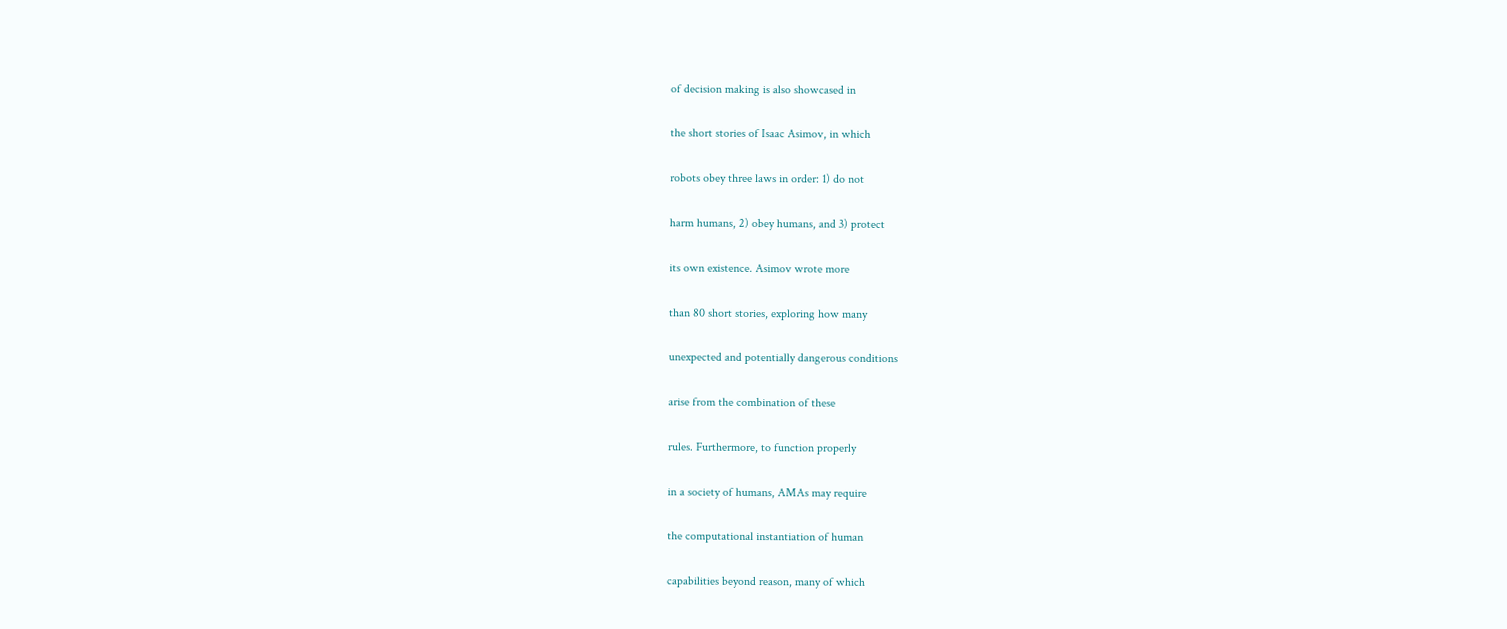of decision making is also showcased in

the short stories of Isaac Asimov, in which

robots obey three laws in order: 1) do not

harm humans, 2) obey humans, and 3) protect

its own existence. Asimov wrote more

than 80 short stories, exploring how many

unexpected and potentially dangerous conditions

arise from the combination of these

rules. Furthermore, to function properly

in a society of humans, AMAs may require

the computational instantiation of human

capabilities beyond reason, many of which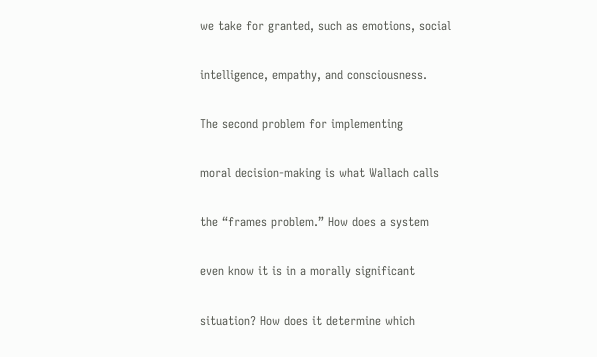we take for granted, such as emotions, social

intelligence, empathy, and consciousness.

The second problem for implementing

moral decision-making is what Wallach calls

the “frames problem.” How does a system

even know it is in a morally significant

situation? How does it determine which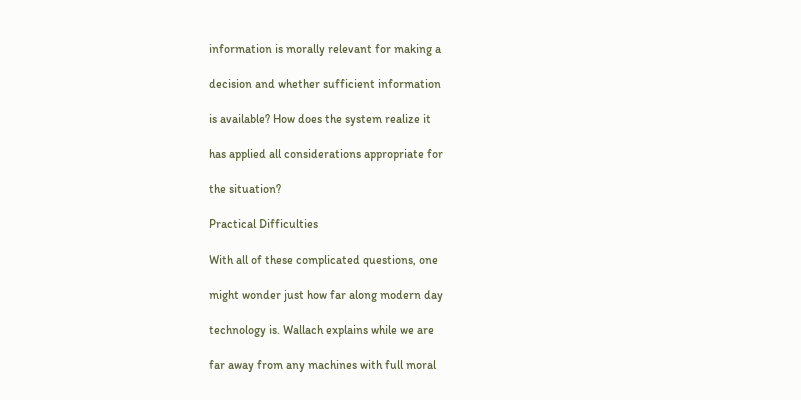information is morally relevant for making a

decision and whether sufficient information

is available? How does the system realize it

has applied all considerations appropriate for

the situation?

Practical Difficulties

With all of these complicated questions, one

might wonder just how far along modern day

technology is. Wallach explains while we are

far away from any machines with full moral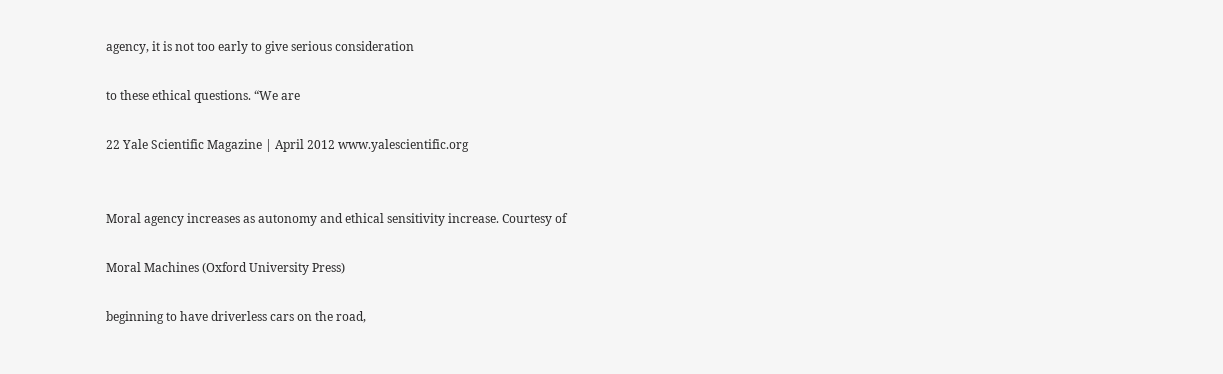agency, it is not too early to give serious consideration

to these ethical questions. “We are

22 Yale Scientific Magazine | April 2012 www.yalescientific.org


Moral agency increases as autonomy and ethical sensitivity increase. Courtesy of

Moral Machines (Oxford University Press)

beginning to have driverless cars on the road,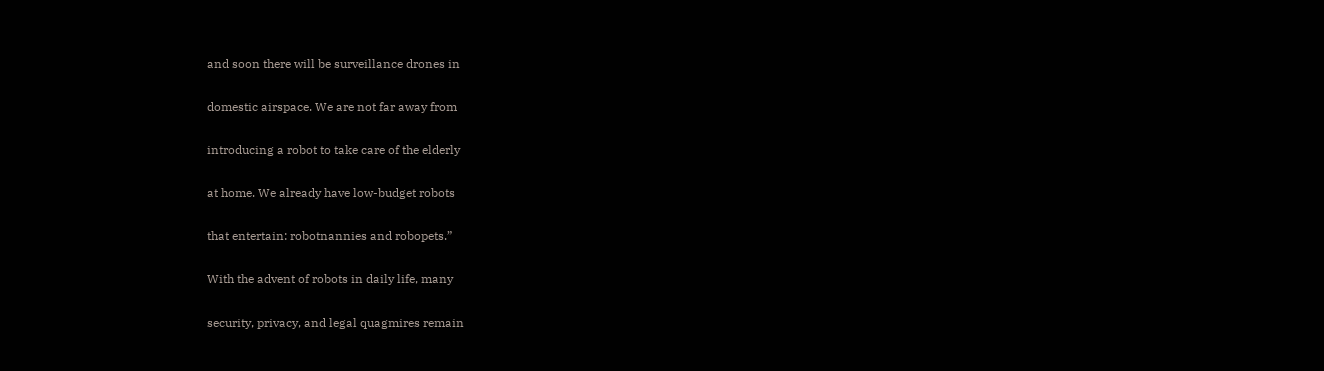and soon there will be surveillance drones in

domestic airspace. We are not far away from

introducing a robot to take care of the elderly

at home. We already have low-budget robots

that entertain: robotnannies and robopets.”

With the advent of robots in daily life, many

security, privacy, and legal quagmires remain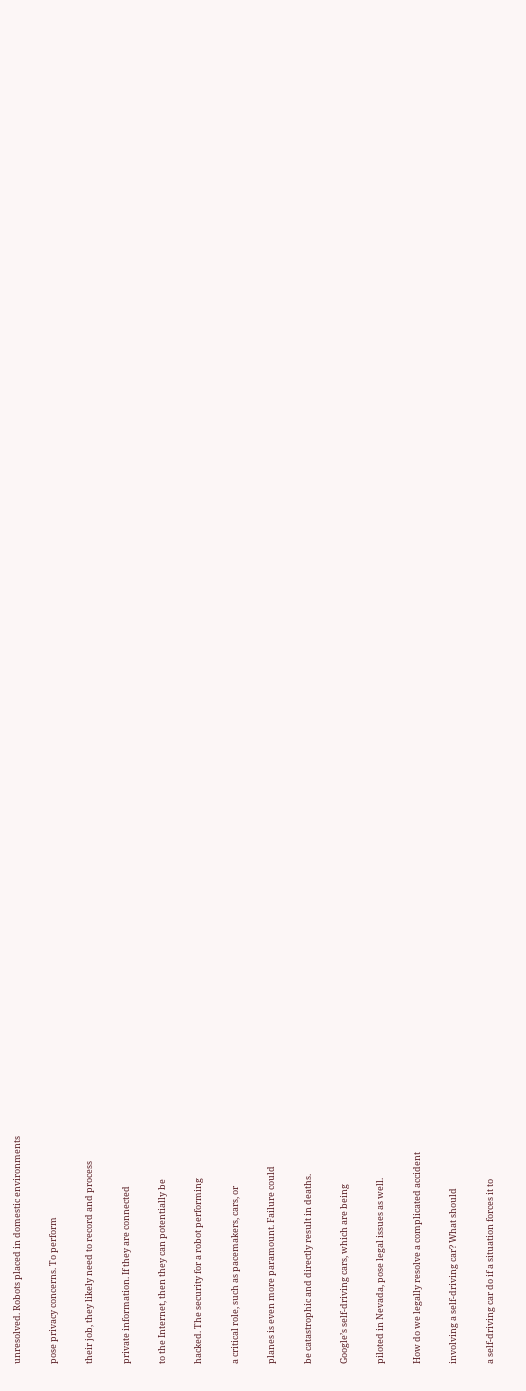unresolved. Robots placed in domestic environments

pose privacy concerns. To perform

their job, they likely need to record and process

private information. If they are connected

to the Internet, then they can potentially be

hacked. The security for a robot performing

a critical role, such as pacemakers, cars, or

planes is even more paramount. Failure could

be catastrophic and directly result in deaths.

Google’s self-driving cars, which are being

piloted in Nevada, pose legal issues as well.

How do we legally resolve a complicated accident

involving a self-driving car? What should

a self-driving car do if a situation forces it to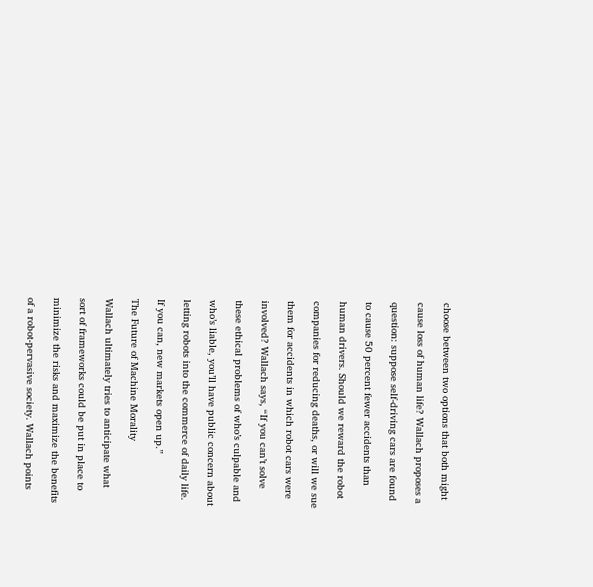choose between two options that both might

cause loss of human life? Wallach proposes a

question: suppose self-driving cars are found

to cause 50 percent fewer accidents than

human drivers. Should we reward the robot

companies for reducing deaths, or will we sue

them for accidents in which robot cars were

involved? Wallach says, “If you can’t solve

these ethical problems of who’s culpable and

who’s liable, you’ll have public concern about

letting robots into the commerce of daily life.

If you can, new markets open up.”

The Future of Machine Morality

Wallach ultimately tries to anticipate what

sort of frameworks could be put in place to

minimize the risks and maximize the benefits

of a robot-pervasive society. Wallach points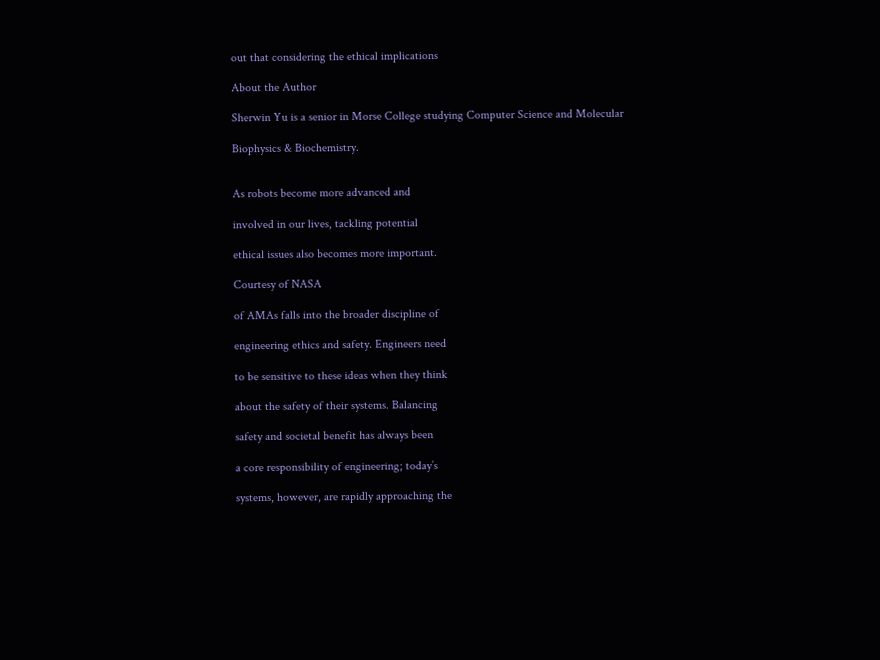out that considering the ethical implications

About the Author

Sherwin Yu is a senior in Morse College studying Computer Science and Molecular

Biophysics & Biochemistry.


As robots become more advanced and

involved in our lives, tackling potential

ethical issues also becomes more important.

Courtesy of NASA

of AMAs falls into the broader discipline of

engineering ethics and safety. Engineers need

to be sensitive to these ideas when they think

about the safety of their systems. Balancing

safety and societal benefit has always been

a core responsibility of engineering; today’s

systems, however, are rapidly approaching the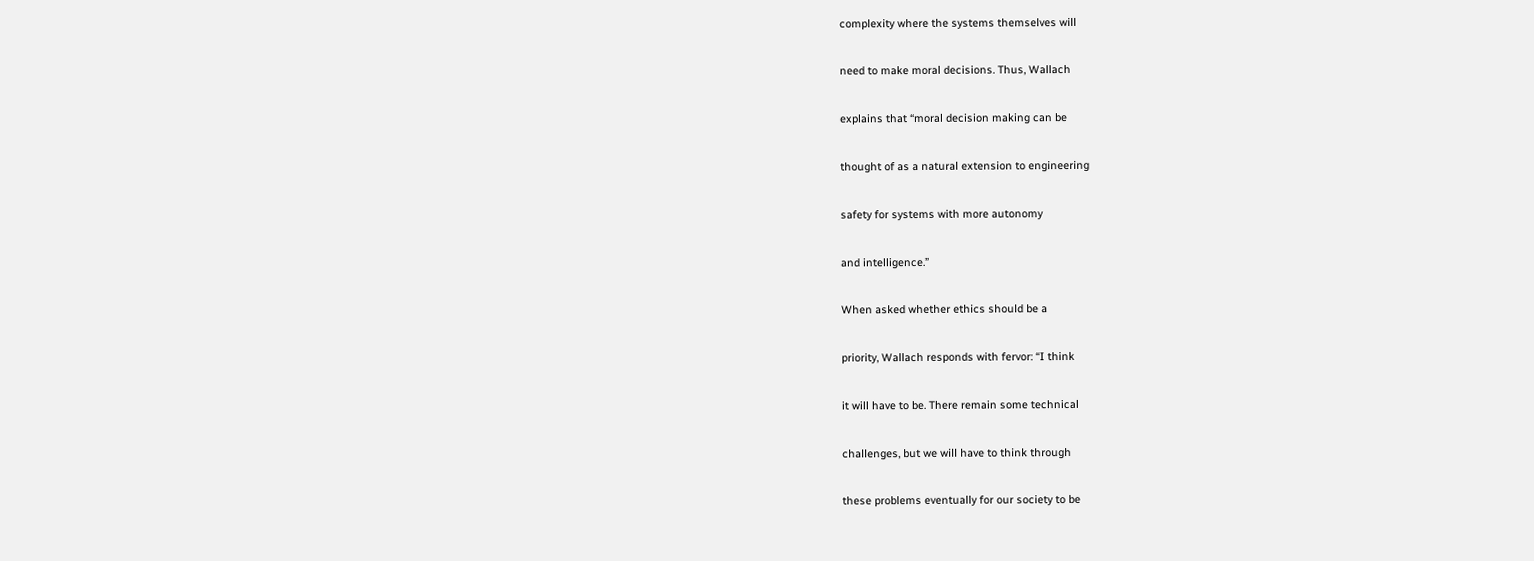complexity where the systems themselves will

need to make moral decisions. Thus, Wallach

explains that “moral decision making can be

thought of as a natural extension to engineering

safety for systems with more autonomy

and intelligence.”

When asked whether ethics should be a

priority, Wallach responds with fervor: “I think

it will have to be. There remain some technical

challenges, but we will have to think through

these problems eventually for our society to be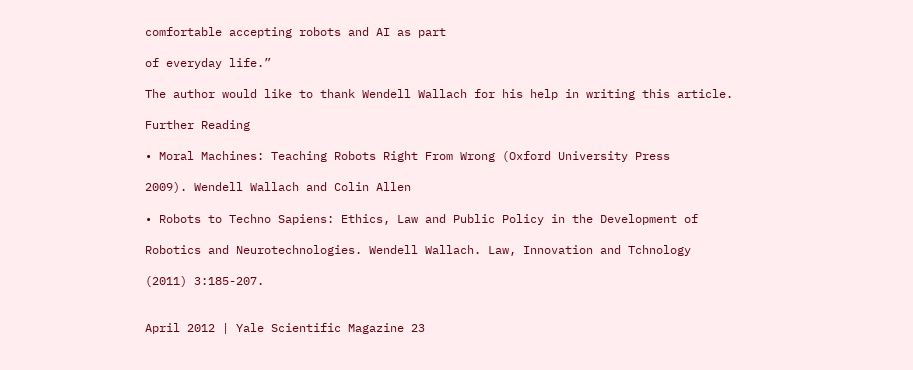comfortable accepting robots and AI as part

of everyday life.”

The author would like to thank Wendell Wallach for his help in writing this article.

Further Reading

• Moral Machines: Teaching Robots Right From Wrong (Oxford University Press

2009). Wendell Wallach and Colin Allen

• Robots to Techno Sapiens: Ethics, Law and Public Policy in the Development of

Robotics and Neurotechnologies. Wendell Wallach. Law, Innovation and Tchnology

(2011) 3:185-207.


April 2012 | Yale Scientific Magazine 23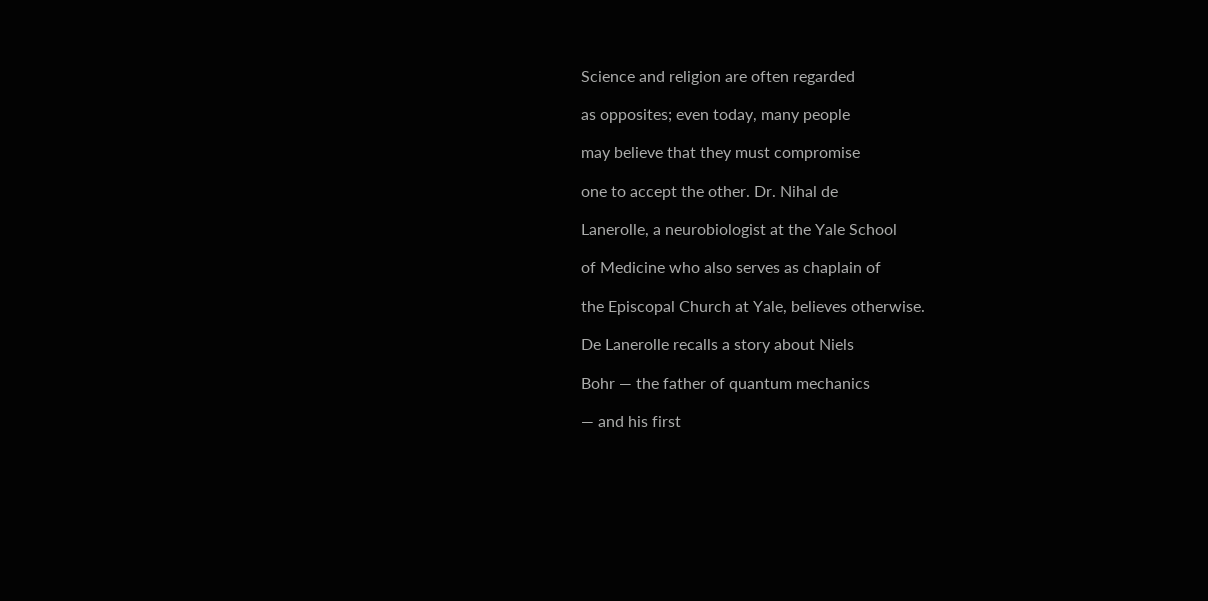Science and religion are often regarded

as opposites; even today, many people

may believe that they must compromise

one to accept the other. Dr. Nihal de

Lanerolle, a neurobiologist at the Yale School

of Medicine who also serves as chaplain of

the Episcopal Church at Yale, believes otherwise.

De Lanerolle recalls a story about Niels

Bohr — the father of quantum mechanics

— and his first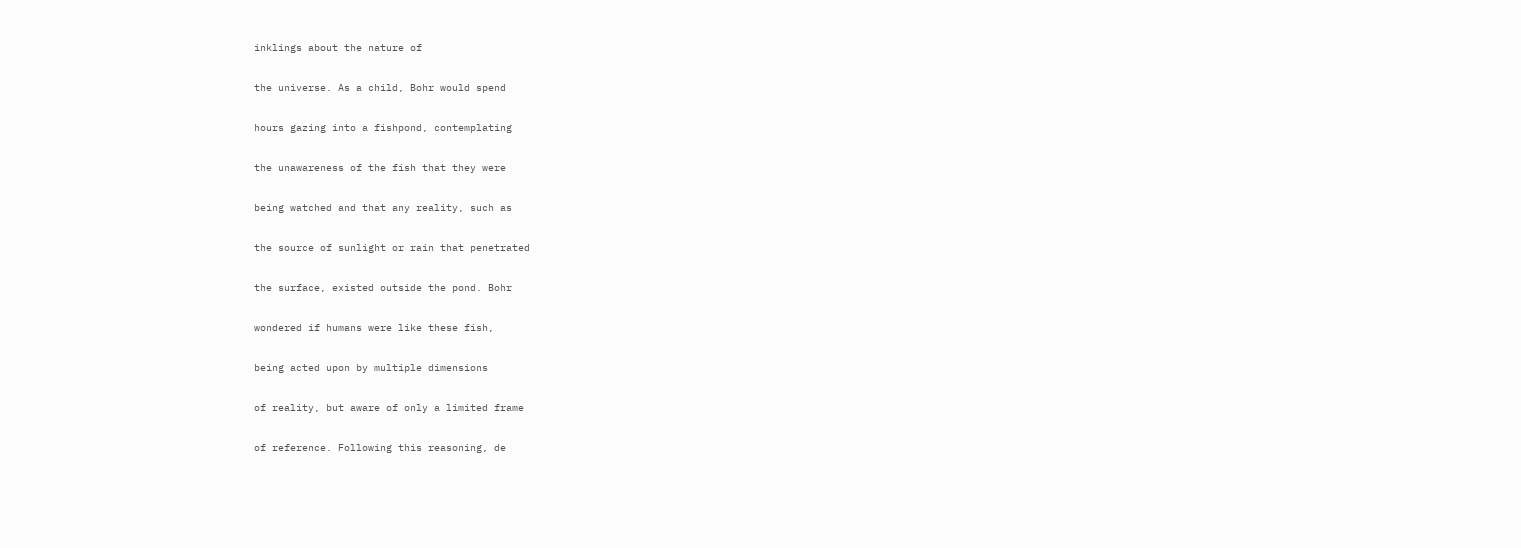inklings about the nature of

the universe. As a child, Bohr would spend

hours gazing into a fishpond, contemplating

the unawareness of the fish that they were

being watched and that any reality, such as

the source of sunlight or rain that penetrated

the surface, existed outside the pond. Bohr

wondered if humans were like these fish,

being acted upon by multiple dimensions

of reality, but aware of only a limited frame

of reference. Following this reasoning, de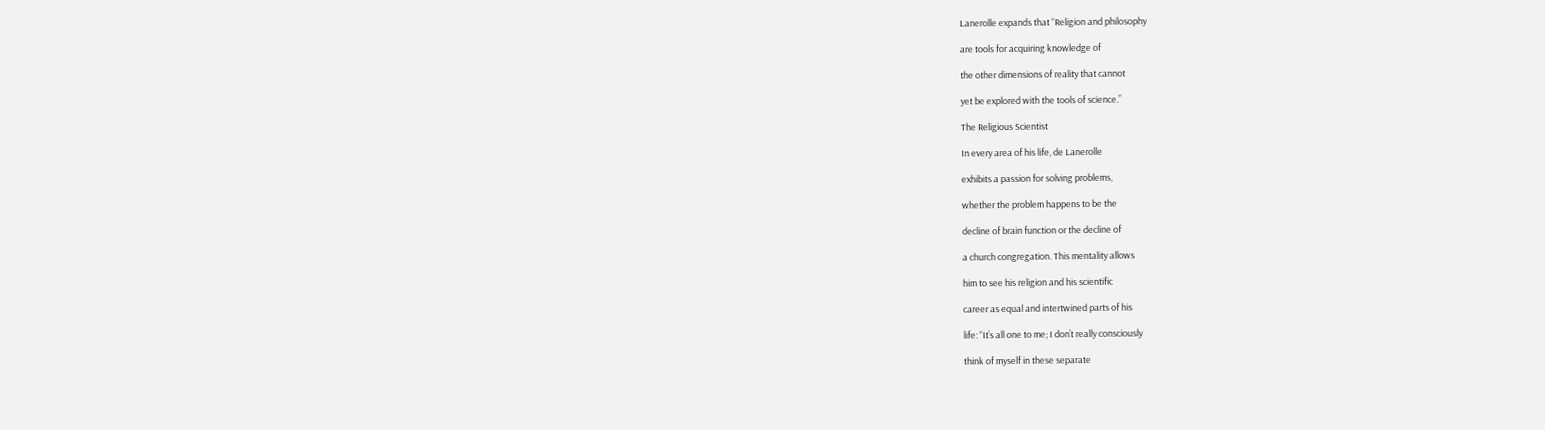Lanerolle expands that “Religion and philosophy

are tools for acquiring knowledge of

the other dimensions of reality that cannot

yet be explored with the tools of science.”

The Religious Scientist

In every area of his life, de Lanerolle

exhibits a passion for solving problems,

whether the problem happens to be the

decline of brain function or the decline of

a church congregation. This mentality allows

him to see his religion and his scientific

career as equal and intertwined parts of his

life: “It’s all one to me; I don’t really consciously

think of myself in these separate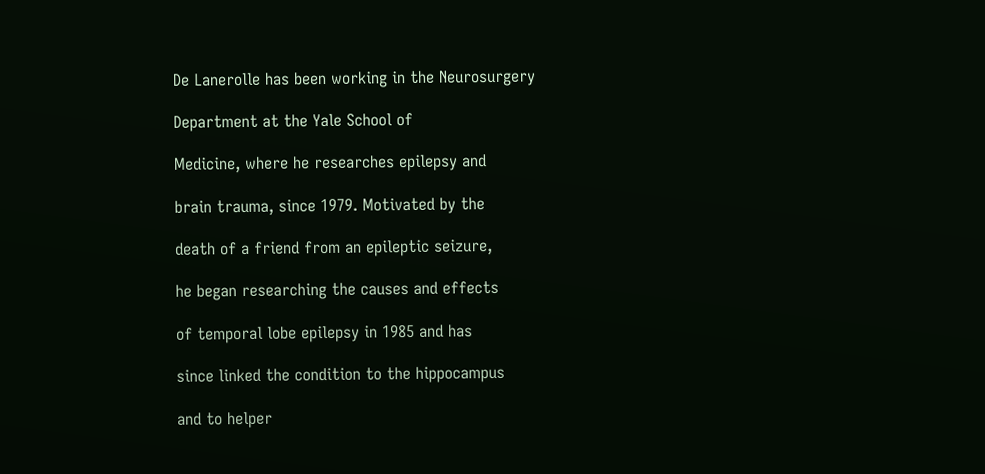De Lanerolle has been working in the Neurosurgery

Department at the Yale School of

Medicine, where he researches epilepsy and

brain trauma, since 1979. Motivated by the

death of a friend from an epileptic seizure,

he began researching the causes and effects

of temporal lobe epilepsy in 1985 and has

since linked the condition to the hippocampus

and to helper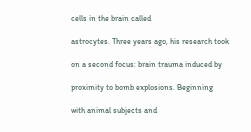cells in the brain called

astrocytes. Three years ago, his research took

on a second focus: brain trauma induced by

proximity to bomb explosions. Beginning

with animal subjects and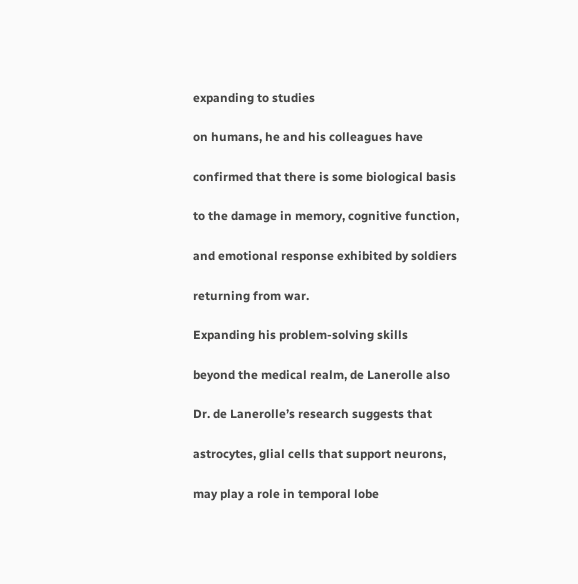expanding to studies

on humans, he and his colleagues have

confirmed that there is some biological basis

to the damage in memory, cognitive function,

and emotional response exhibited by soldiers

returning from war.

Expanding his problem-solving skills

beyond the medical realm, de Lanerolle also

Dr. de Lanerolle’s research suggests that

astrocytes, glial cells that support neurons,

may play a role in temporal lobe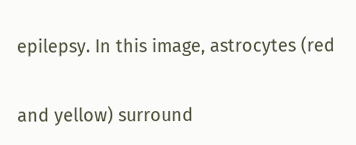epilepsy. In this image, astrocytes (red

and yellow) surround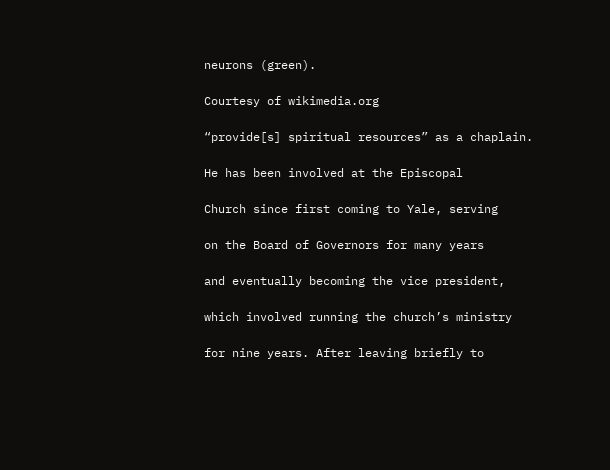neurons (green).

Courtesy of wikimedia.org

“provide[s] spiritual resources” as a chaplain.

He has been involved at the Episcopal

Church since first coming to Yale, serving

on the Board of Governors for many years

and eventually becoming the vice president,

which involved running the church’s ministry

for nine years. After leaving briefly to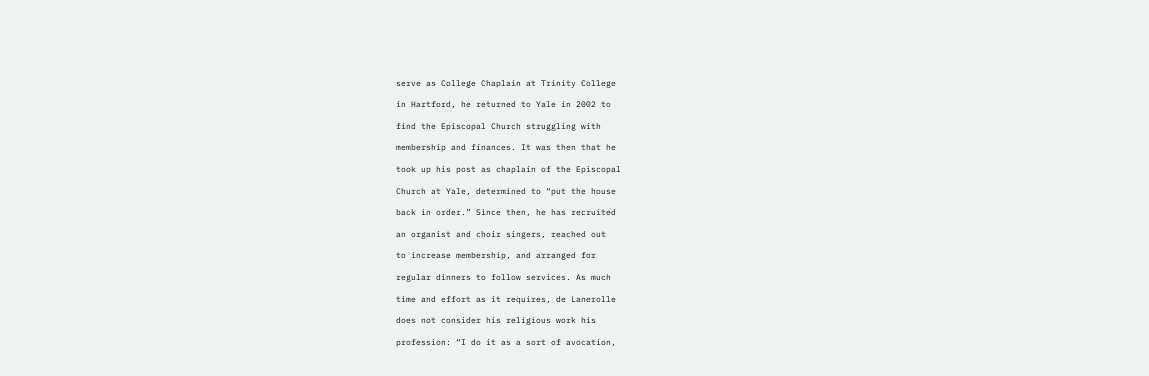serve as College Chaplain at Trinity College

in Hartford, he returned to Yale in 2002 to

find the Episcopal Church struggling with

membership and finances. It was then that he

took up his post as chaplain of the Episcopal

Church at Yale, determined to “put the house

back in order.” Since then, he has recruited

an organist and choir singers, reached out

to increase membership, and arranged for

regular dinners to follow services. As much

time and effort as it requires, de Lanerolle

does not consider his religious work his

profession: “I do it as a sort of avocation,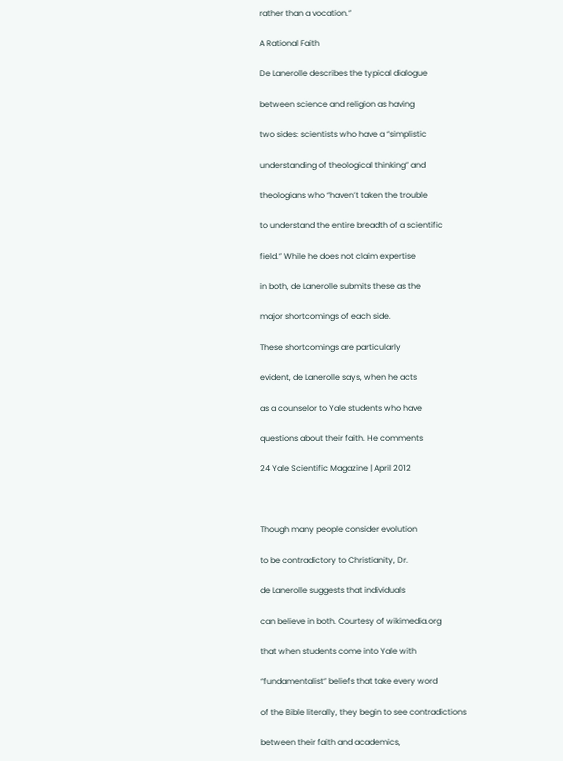rather than a vocation.”

A Rational Faith

De Lanerolle describes the typical dialogue

between science and religion as having

two sides: scientists who have a “simplistic

understanding of theological thinking” and

theologians who “haven’t taken the trouble

to understand the entire breadth of a scientific

field.” While he does not claim expertise

in both, de Lanerolle submits these as the

major shortcomings of each side.

These shortcomings are particularly

evident, de Lanerolle says, when he acts

as a counselor to Yale students who have

questions about their faith. He comments

24 Yale Scientific Magazine | April 2012



Though many people consider evolution

to be contradictory to Christianity, Dr.

de Lanerolle suggests that individuals

can believe in both. Courtesy of wikimedia.org

that when students come into Yale with

“fundamentalist” beliefs that take every word

of the Bible literally, they begin to see contradictions

between their faith and academics,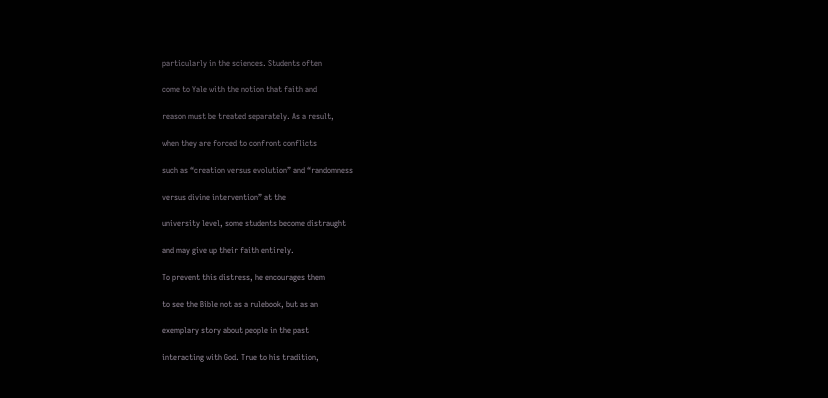particularly in the sciences. Students often

come to Yale with the notion that faith and

reason must be treated separately. As a result,

when they are forced to confront conflicts

such as “creation versus evolution” and “randomness

versus divine intervention” at the

university level, some students become distraught

and may give up their faith entirely.

To prevent this distress, he encourages them

to see the Bible not as a rulebook, but as an

exemplary story about people in the past

interacting with God. True to his tradition,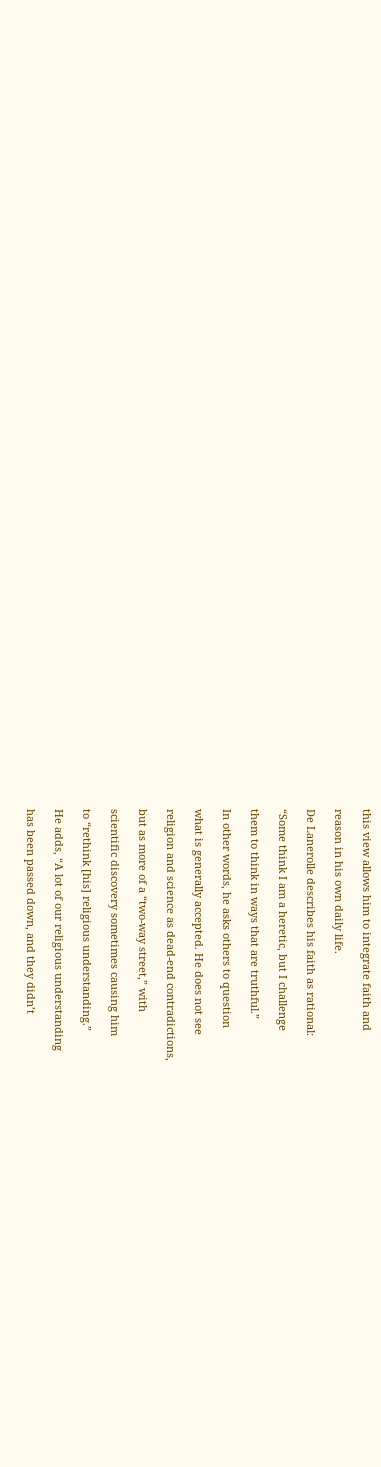this view allows him to integrate faith and

reason in his own daily life.

De Lanerolle describes his faith as rational:

“Some think I am a heretic, but I challenge

them to think in ways that are truthful.”

In other words, he asks others to question

what is generally accepted. He does not see

religion and science as dead-end contradictions,

but as more of a “two-way street,” with

scientific discovery sometimes causing him

to “rethink [his] religious understanding.”

He adds, “A lot of our religious understanding

has been passed down, and they didn’t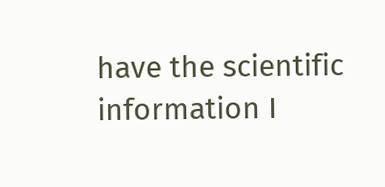have the scientific information I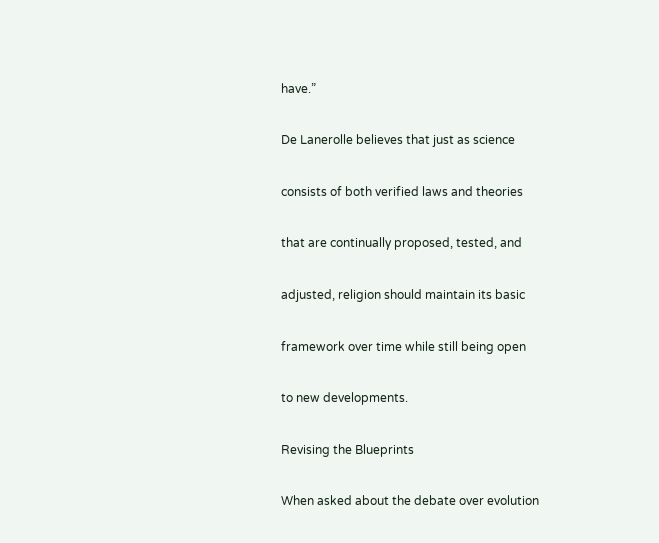have.”

De Lanerolle believes that just as science

consists of both verified laws and theories

that are continually proposed, tested, and

adjusted, religion should maintain its basic

framework over time while still being open

to new developments.

Revising the Blueprints

When asked about the debate over evolution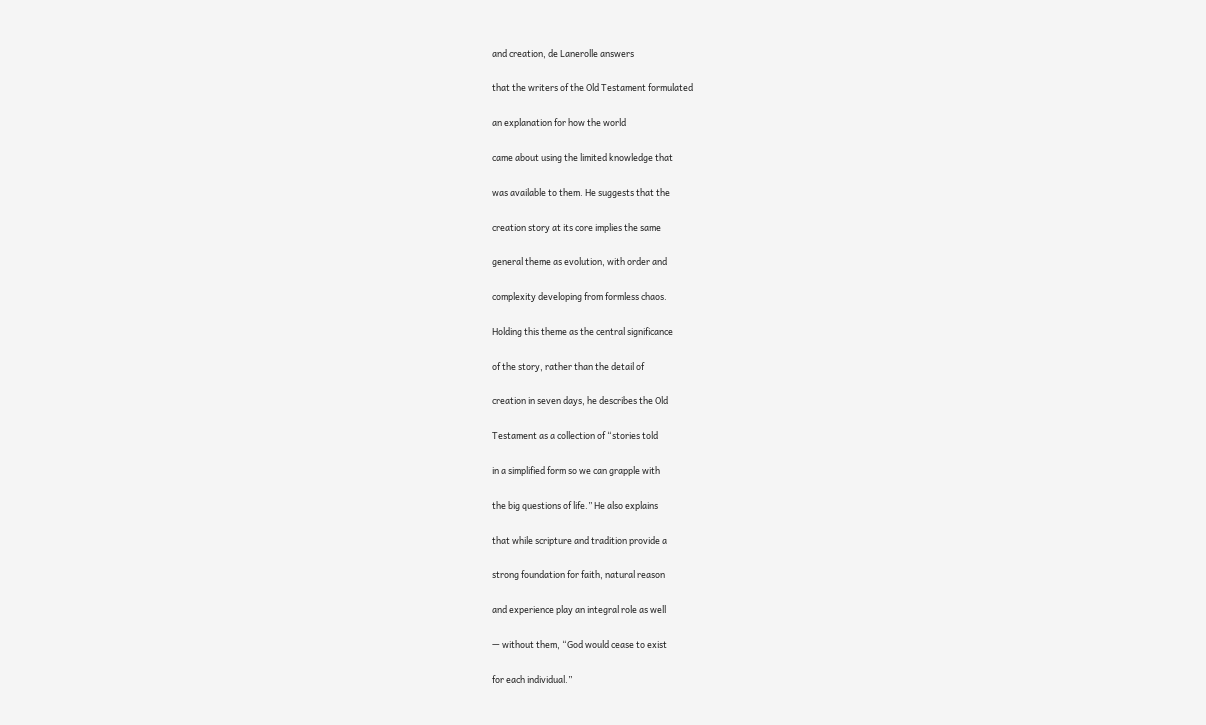and creation, de Lanerolle answers

that the writers of the Old Testament formulated

an explanation for how the world

came about using the limited knowledge that

was available to them. He suggests that the

creation story at its core implies the same

general theme as evolution, with order and

complexity developing from formless chaos.

Holding this theme as the central significance

of the story, rather than the detail of

creation in seven days, he describes the Old

Testament as a collection of “stories told

in a simplified form so we can grapple with

the big questions of life.” He also explains

that while scripture and tradition provide a

strong foundation for faith, natural reason

and experience play an integral role as well

— without them, “God would cease to exist

for each individual.”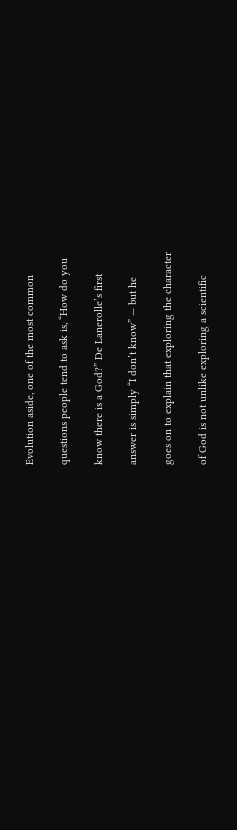Evolution aside, one of the most common

questions people tend to ask is, “How do you

know there is a God?” De Lanerolle’s first

answer is simply “I don’t know” — but he

goes on to explain that exploring the character

of God is not unlike exploring a scientific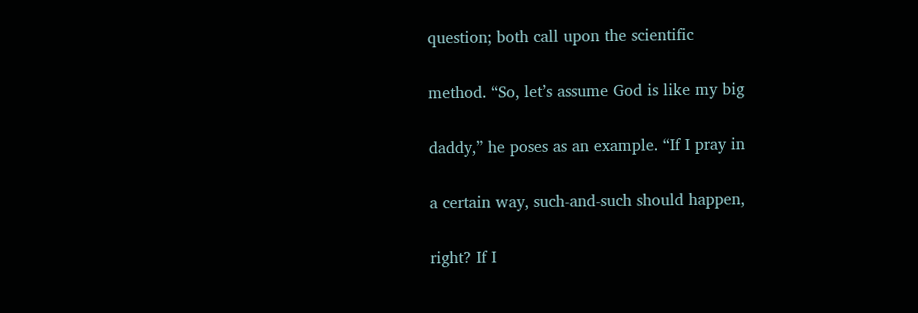question; both call upon the scientific

method. “So, let’s assume God is like my big

daddy,” he poses as an example. “If I pray in

a certain way, such-and-such should happen,

right? If I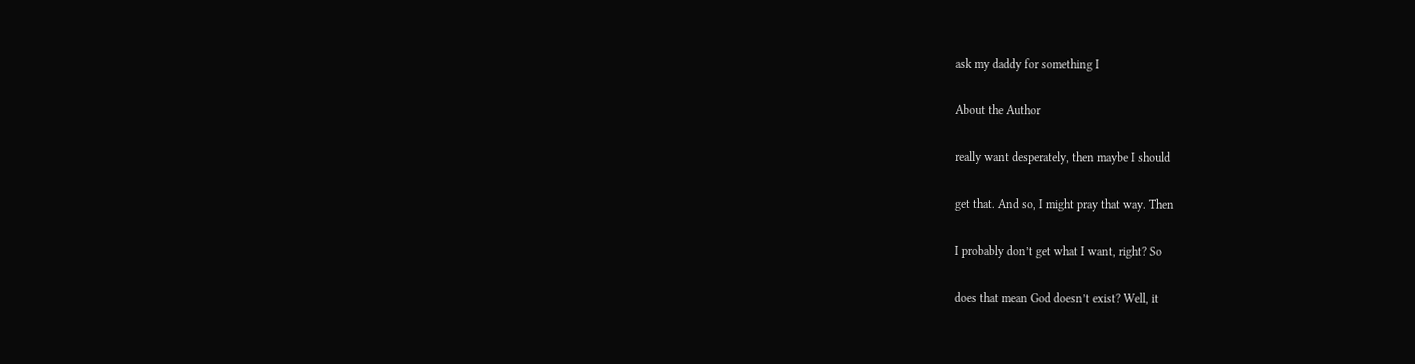ask my daddy for something I

About the Author

really want desperately, then maybe I should

get that. And so, I might pray that way. Then

I probably don’t get what I want, right? So

does that mean God doesn’t exist? Well, it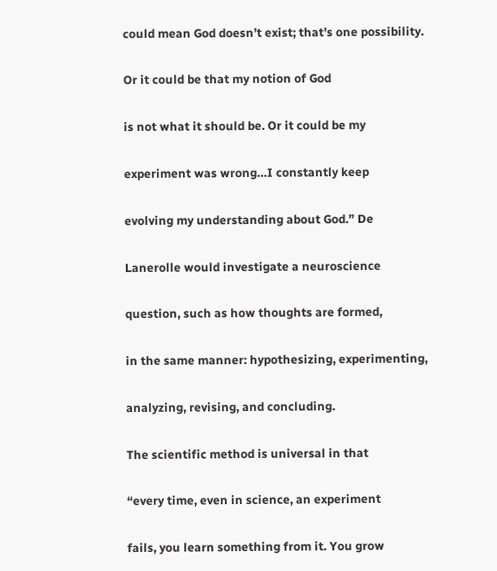could mean God doesn’t exist; that’s one possibility.

Or it could be that my notion of God

is not what it should be. Or it could be my

experiment was wrong…I constantly keep

evolving my understanding about God.” De

Lanerolle would investigate a neuroscience

question, such as how thoughts are formed,

in the same manner: hypothesizing, experimenting,

analyzing, revising, and concluding.

The scientific method is universal in that

“every time, even in science, an experiment

fails, you learn something from it. You grow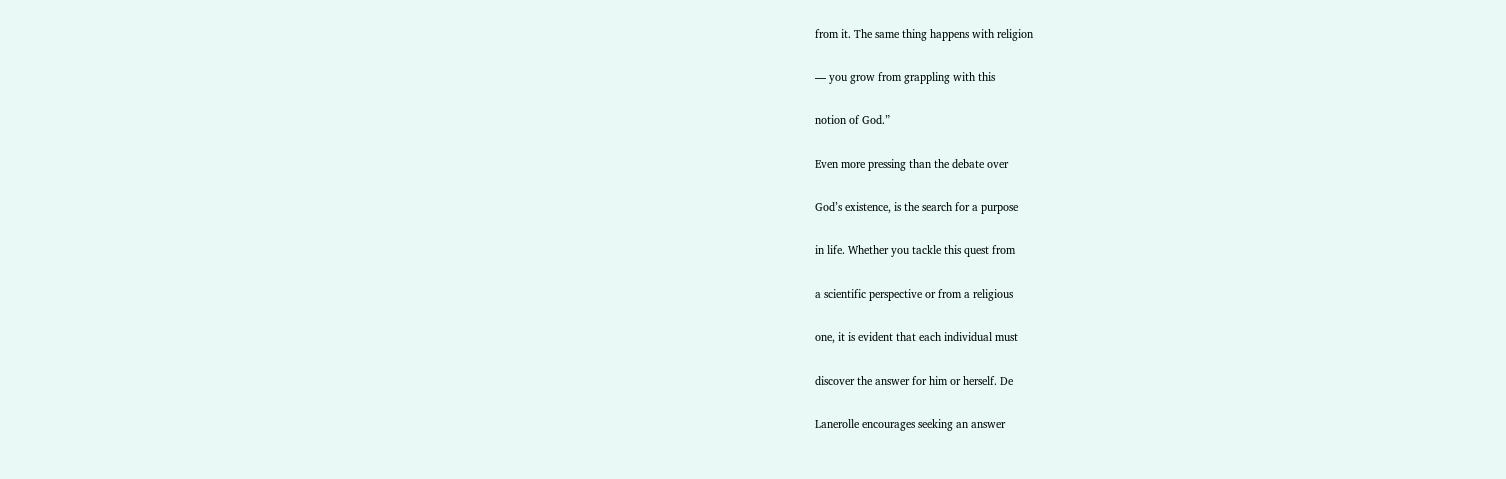from it. The same thing happens with religion

— you grow from grappling with this

notion of God.”

Even more pressing than the debate over

God’s existence, is the search for a purpose

in life. Whether you tackle this quest from

a scientific perspective or from a religious

one, it is evident that each individual must

discover the answer for him or herself. De

Lanerolle encourages seeking an answer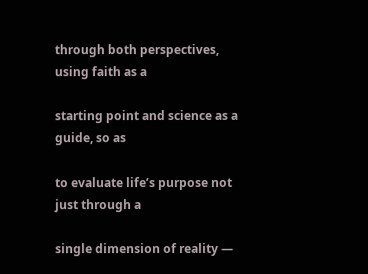through both perspectives, using faith as a

starting point and science as a guide, so as

to evaluate life’s purpose not just through a

single dimension of reality —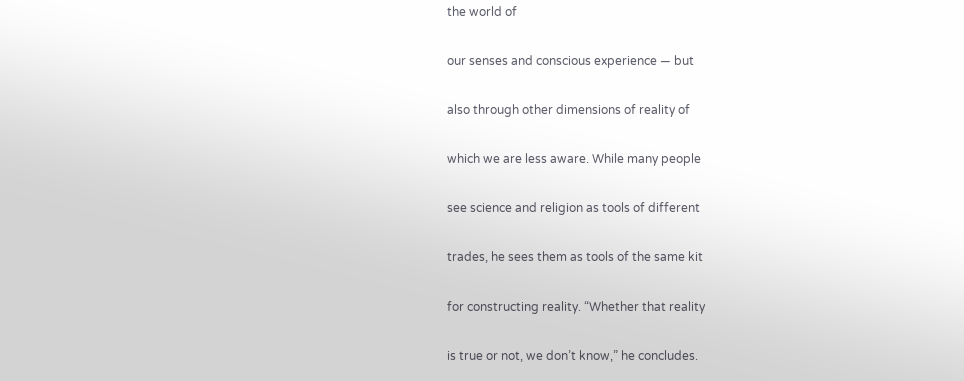the world of

our senses and conscious experience — but

also through other dimensions of reality of

which we are less aware. While many people

see science and religion as tools of different

trades, he sees them as tools of the same kit

for constructing reality. “Whether that reality

is true or not, we don’t know,” he concludes.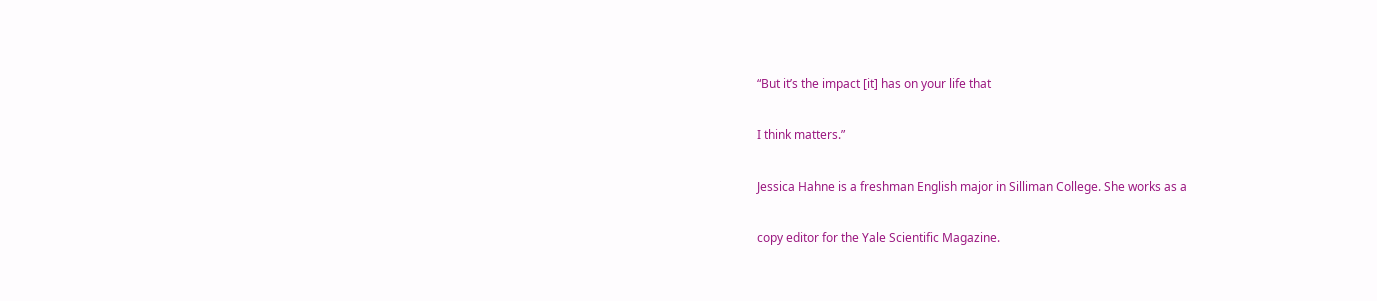“But it’s the impact [it] has on your life that

I think matters.”

Jessica Hahne is a freshman English major in Silliman College. She works as a

copy editor for the Yale Scientific Magazine.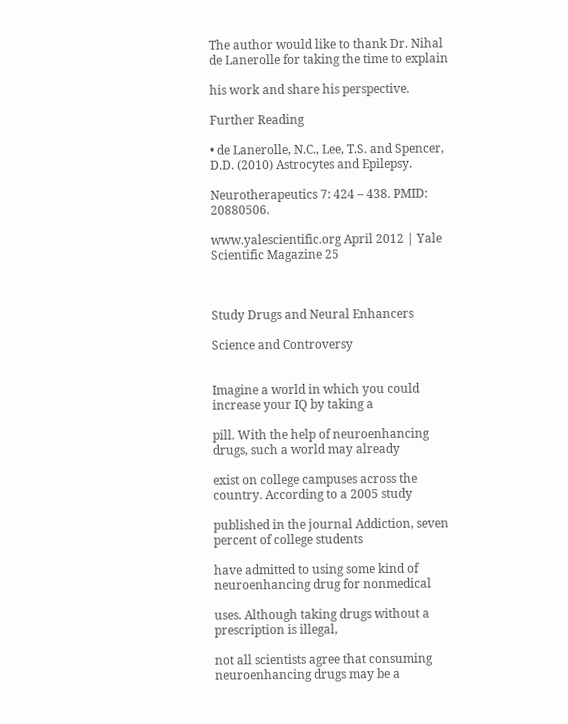The author would like to thank Dr. Nihal de Lanerolle for taking the time to explain

his work and share his perspective.

Further Reading

• de Lanerolle, N.C., Lee, T.S. and Spencer, D.D. (2010) Astrocytes and Epilepsy.

Neurotherapeutics 7: 424 – 438. PMID: 20880506.

www.yalescientific.org April 2012 | Yale Scientific Magazine 25



Study Drugs and Neural Enhancers

Science and Controversy


Imagine a world in which you could increase your IQ by taking a

pill. With the help of neuroenhancing drugs, such a world may already

exist on college campuses across the country. According to a 2005 study

published in the journal Addiction, seven percent of college students

have admitted to using some kind of neuroenhancing drug for nonmedical

uses. Although taking drugs without a prescription is illegal,

not all scientists agree that consuming neuroenhancing drugs may be a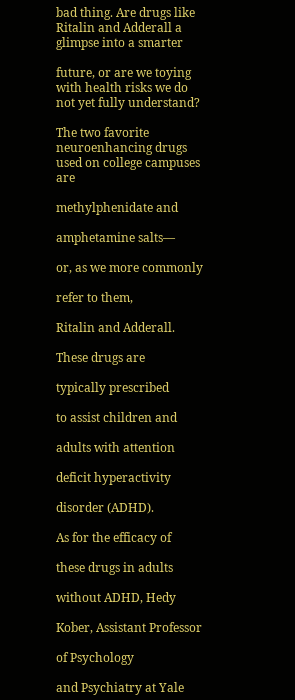bad thing. Are drugs like Ritalin and Adderall a glimpse into a smarter

future, or are we toying with health risks we do not yet fully understand?

The two favorite neuroenhancing drugs used on college campuses are

methylphenidate and

amphetamine salts—

or, as we more commonly

refer to them,

Ritalin and Adderall.

These drugs are

typically prescribed

to assist children and

adults with attention

deficit hyperactivity

disorder (ADHD).

As for the efficacy of

these drugs in adults

without ADHD, Hedy

Kober, Assistant Professor

of Psychology

and Psychiatry at Yale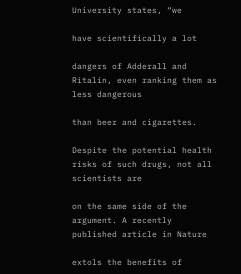University states, “we

have scientifically a lot

dangers of Adderall and Ritalin, even ranking them as less dangerous

than beer and cigarettes.

Despite the potential health risks of such drugs, not all scientists are

on the same side of the argument. A recently published article in Nature

extols the benefits of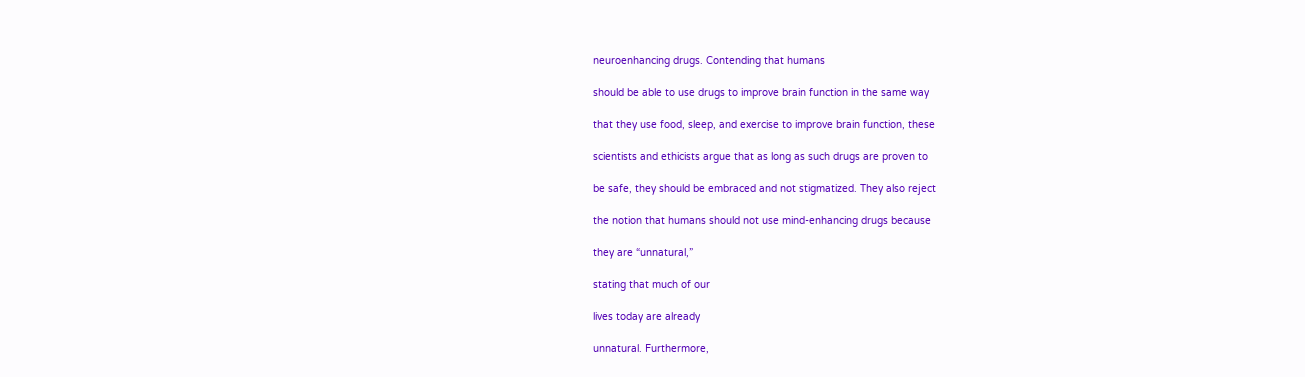neuroenhancing drugs. Contending that humans

should be able to use drugs to improve brain function in the same way

that they use food, sleep, and exercise to improve brain function, these

scientists and ethicists argue that as long as such drugs are proven to

be safe, they should be embraced and not stigmatized. They also reject

the notion that humans should not use mind-enhancing drugs because

they are “unnatural,”

stating that much of our

lives today are already

unnatural. Furthermore,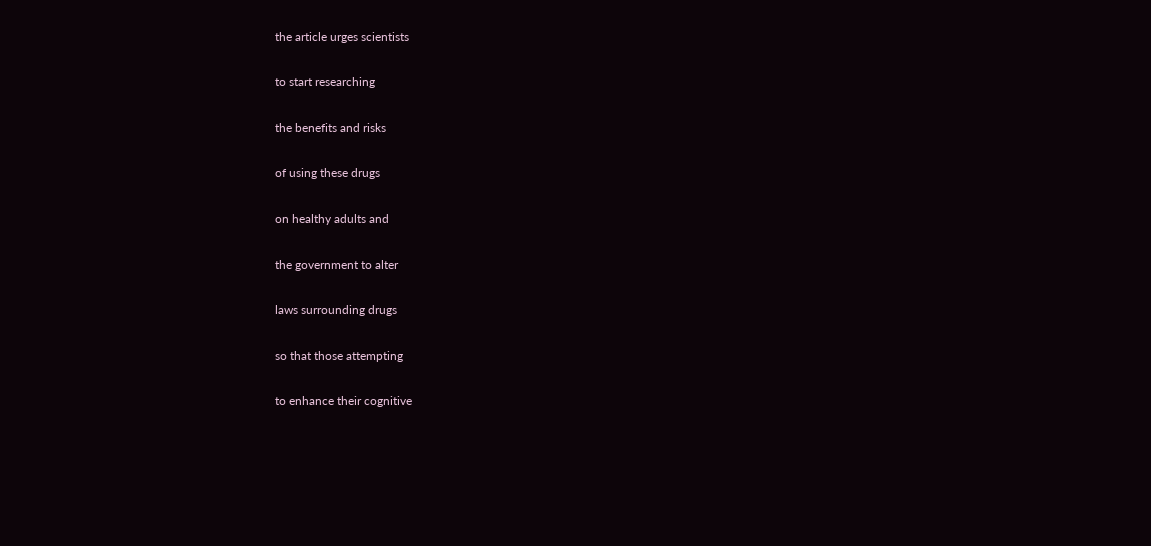the article urges scientists

to start researching

the benefits and risks

of using these drugs

on healthy adults and

the government to alter

laws surrounding drugs

so that those attempting

to enhance their cognitive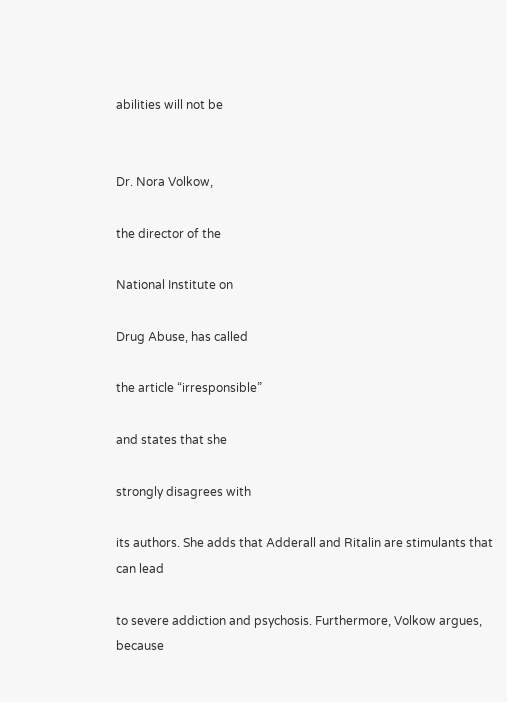abilities will not be


Dr. Nora Volkow,

the director of the

National Institute on

Drug Abuse, has called

the article “irresponsible”

and states that she

strongly disagrees with

its authors. She adds that Adderall and Ritalin are stimulants that can lead

to severe addiction and psychosis. Furthermore, Volkow argues, because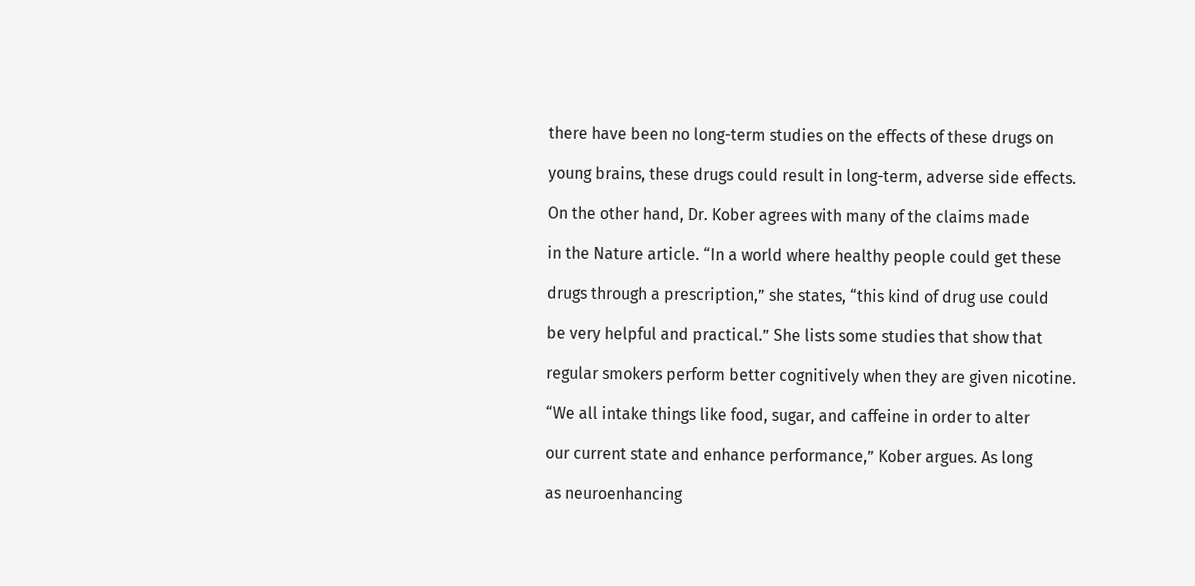there have been no long-term studies on the effects of these drugs on

young brains, these drugs could result in long-term, adverse side effects.

On the other hand, Dr. Kober agrees with many of the claims made

in the Nature article. “In a world where healthy people could get these

drugs through a prescription,” she states, “this kind of drug use could

be very helpful and practical.” She lists some studies that show that

regular smokers perform better cognitively when they are given nicotine.

“We all intake things like food, sugar, and caffeine in order to alter

our current state and enhance performance,” Kober argues. As long

as neuroenhancing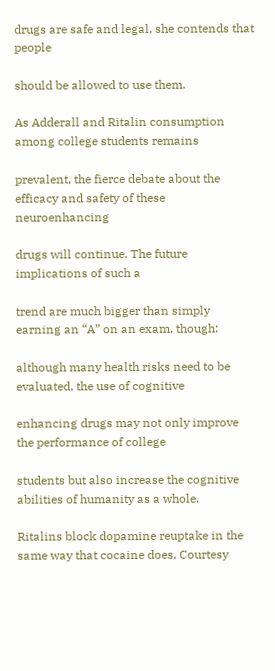drugs are safe and legal, she contends that people

should be allowed to use them.

As Adderall and Ritalin consumption among college students remains

prevalent, the fierce debate about the efficacy and safety of these neuroenhancing

drugs will continue. The future implications of such a

trend are much bigger than simply earning an “A” on an exam, though:

although many health risks need to be evaluated, the use of cognitive

enhancing drugs may not only improve the performance of college

students but also increase the cognitive abilities of humanity as a whole.

Ritalins block dopamine reuptake in the same way that cocaine does. Courtesy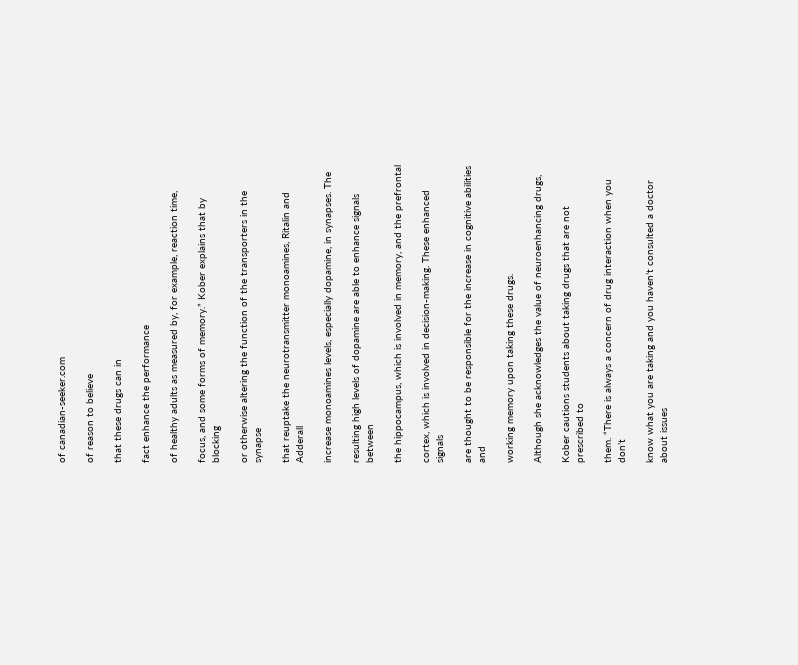of canadian-seeker.com

of reason to believe

that these drugs can in

fact enhance the performance

of healthy adults as measured by, for example, reaction time,

focus, and some forms of memory.” Kober explains that by blocking

or otherwise altering the function of the transporters in the synapse

that reuptake the neurotransmitter monoamines, Ritalin and Adderall

increase monoamines levels, especially dopamine, in synapses. The

resulting high levels of dopamine are able to enhance signals between

the hippocampus, which is involved in memory, and the prefrontal

cortex, which is involved in decision-making. These enhanced signals

are thought to be responsible for the increase in cognitive abilities and

working memory upon taking these drugs.

Although she acknowledges the value of neuroenhancing drugs,

Kober cautions students about taking drugs that are not prescribed to

them. “There is always a concern of drug interaction when you don’t

know what you are taking and you haven’t consulted a doctor about issues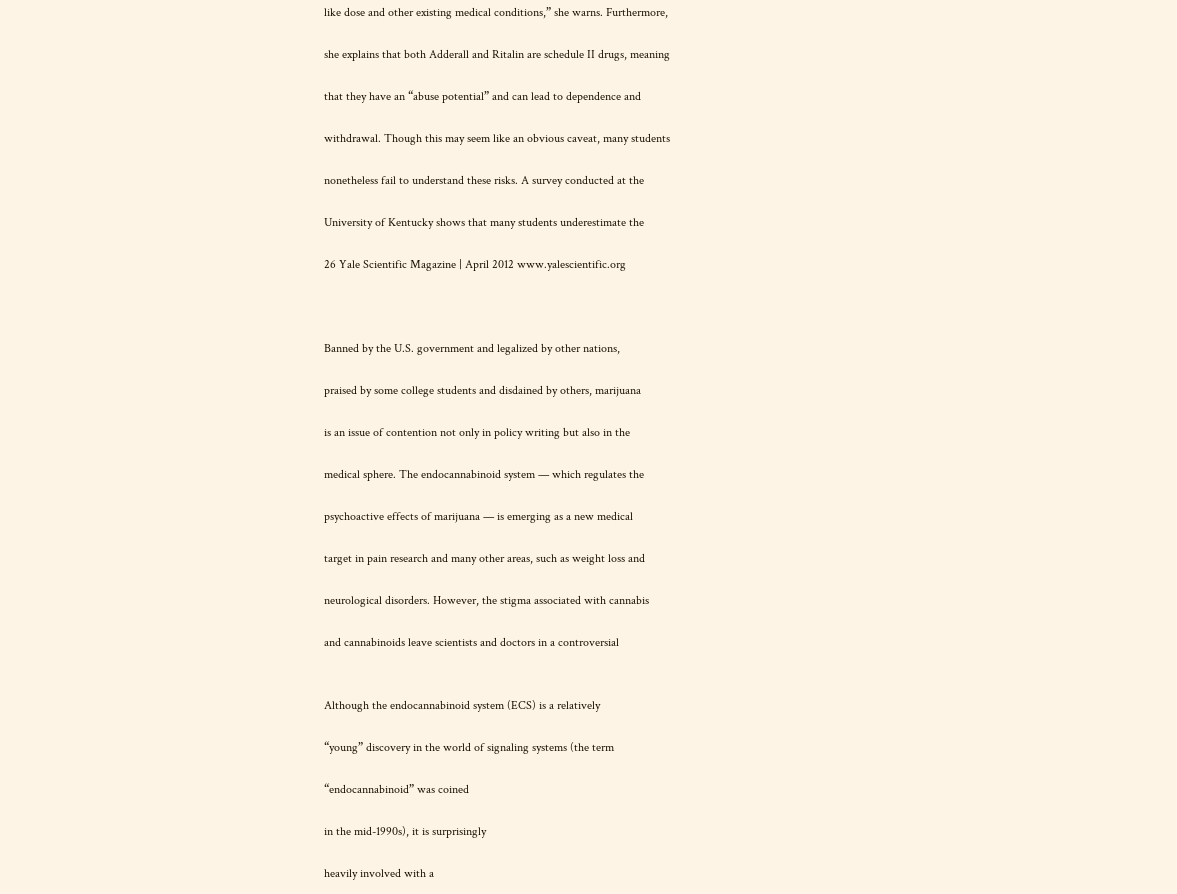like dose and other existing medical conditions,” she warns. Furthermore,

she explains that both Adderall and Ritalin are schedule II drugs, meaning

that they have an “abuse potential” and can lead to dependence and

withdrawal. Though this may seem like an obvious caveat, many students

nonetheless fail to understand these risks. A survey conducted at the

University of Kentucky shows that many students underestimate the

26 Yale Scientific Magazine | April 2012 www.yalescientific.org



Banned by the U.S. government and legalized by other nations,

praised by some college students and disdained by others, marijuana

is an issue of contention not only in policy writing but also in the

medical sphere. The endocannabinoid system — which regulates the

psychoactive effects of marijuana — is emerging as a new medical

target in pain research and many other areas, such as weight loss and

neurological disorders. However, the stigma associated with cannabis

and cannabinoids leave scientists and doctors in a controversial


Although the endocannabinoid system (ECS) is a relatively

“young” discovery in the world of signaling systems (the term

“endocannabinoid” was coined

in the mid-1990s), it is surprisingly

heavily involved with a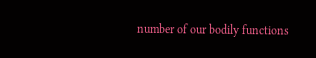number of our bodily functions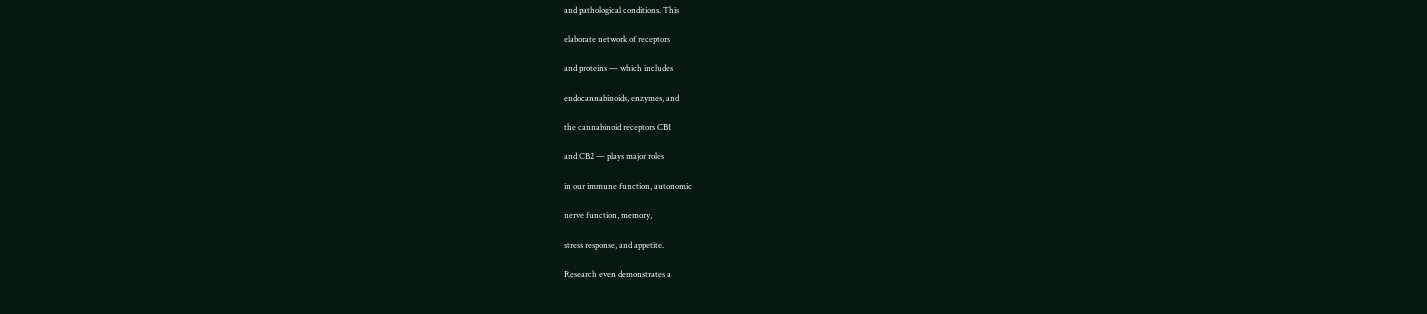and pathological conditions. This

elaborate network of receptors

and proteins — which includes

endocannabinoids, enzymes, and

the cannabinoid receptors CB1

and CB2 — plays major roles

in our immune function, autonomic

nerve function, memory,

stress response, and appetite.

Research even demonstrates a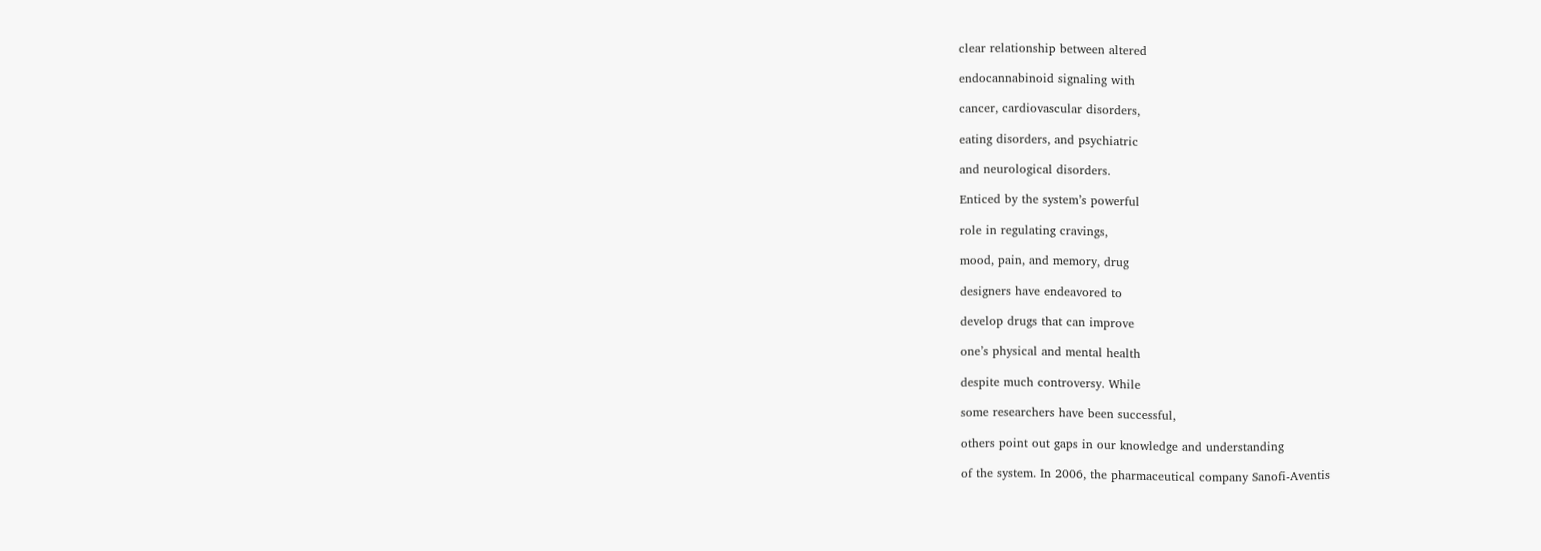clear relationship between altered

endocannabinoid signaling with

cancer, cardiovascular disorders,

eating disorders, and psychiatric

and neurological disorders.

Enticed by the system’s powerful

role in regulating cravings,

mood, pain, and memory, drug

designers have endeavored to

develop drugs that can improve

one’s physical and mental health

despite much controversy. While

some researchers have been successful,

others point out gaps in our knowledge and understanding

of the system. In 2006, the pharmaceutical company Sanofi-Aventis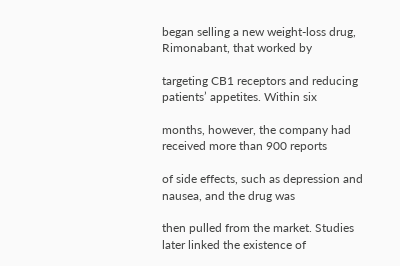began selling a new weight-loss drug, Rimonabant, that worked by

targeting CB1 receptors and reducing patients’ appetites. Within six

months, however, the company had received more than 900 reports

of side effects, such as depression and nausea, and the drug was

then pulled from the market. Studies later linked the existence of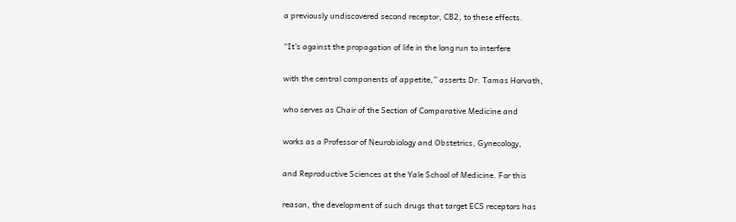a previously undiscovered second receptor, CB2, to these effects.

“It’s against the propagation of life in the long run to interfere

with the central components of appetite,” asserts Dr. Tamas Horvath,

who serves as Chair of the Section of Comparative Medicine and

works as a Professor of Neurobiology and Obstetrics, Gynecology,

and Reproductive Sciences at the Yale School of Medicine. For this

reason, the development of such drugs that target ECS receptors has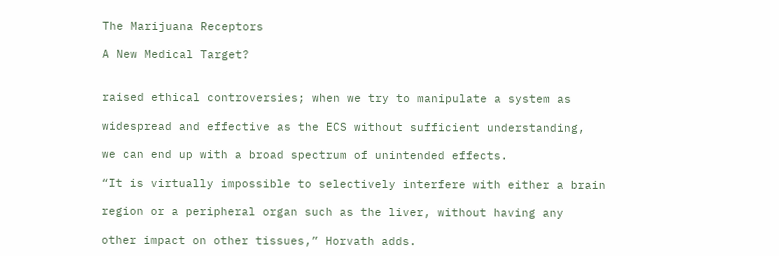The Marijuana Receptors

A New Medical Target?


raised ethical controversies; when we try to manipulate a system as

widespread and effective as the ECS without sufficient understanding,

we can end up with a broad spectrum of unintended effects.

“It is virtually impossible to selectively interfere with either a brain

region or a peripheral organ such as the liver, without having any

other impact on other tissues,” Horvath adds.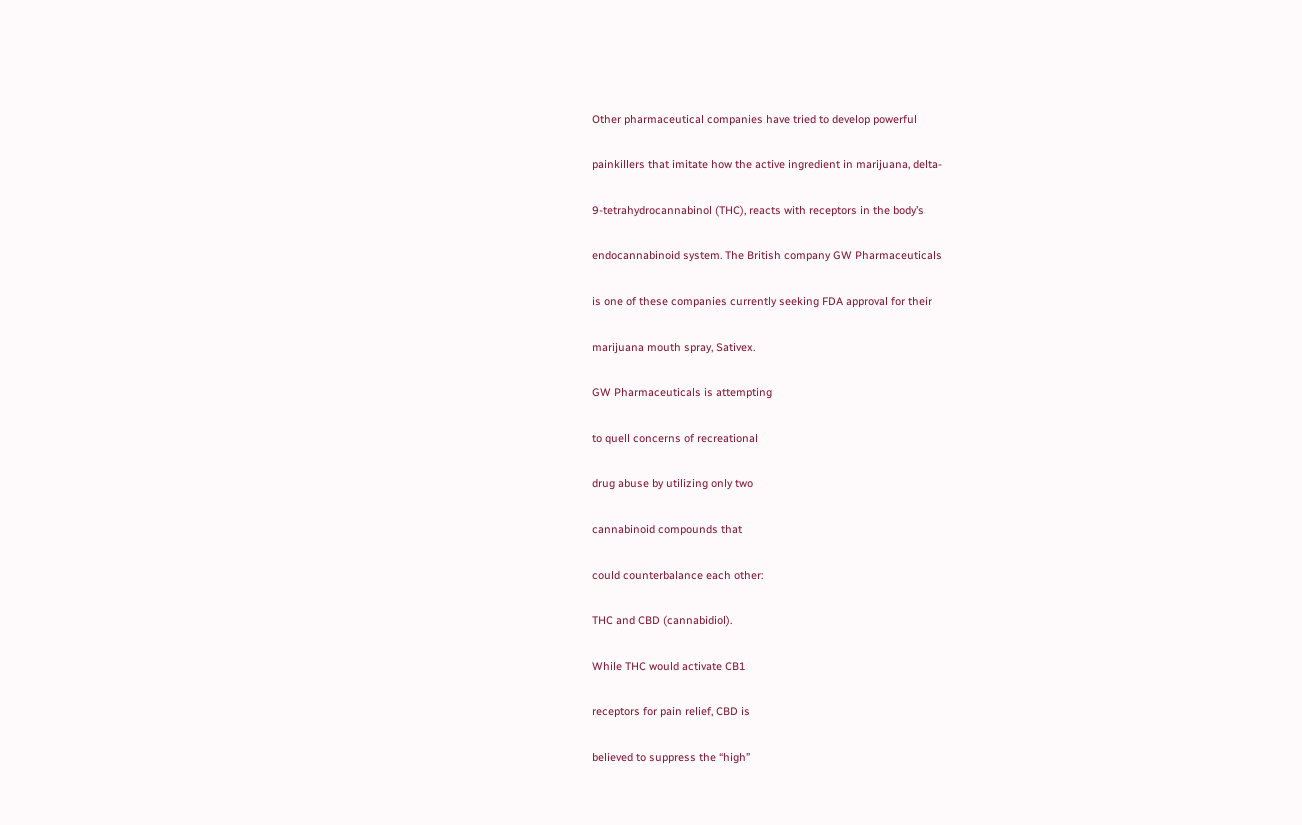Other pharmaceutical companies have tried to develop powerful

painkillers that imitate how the active ingredient in marijuana, delta-

9-tetrahydrocannabinol (THC), reacts with receptors in the body’s

endocannabinoid system. The British company GW Pharmaceuticals

is one of these companies currently seeking FDA approval for their

marijuana mouth spray, Sativex.

GW Pharmaceuticals is attempting

to quell concerns of recreational

drug abuse by utilizing only two

cannabinoid compounds that

could counterbalance each other:

THC and CBD (cannabidiol).

While THC would activate CB1

receptors for pain relief, CBD is

believed to suppress the “high”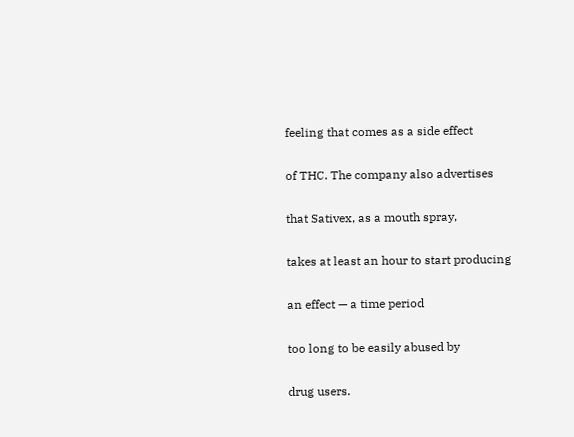feeling that comes as a side effect

of THC. The company also advertises

that Sativex, as a mouth spray,

takes at least an hour to start producing

an effect — a time period

too long to be easily abused by

drug users.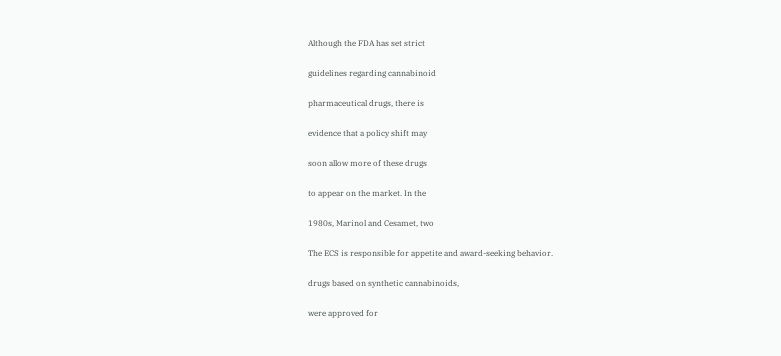Although the FDA has set strict

guidelines regarding cannabinoid

pharmaceutical drugs, there is

evidence that a policy shift may

soon allow more of these drugs

to appear on the market. In the

1980s, Marinol and Cesamet, two

The ECS is responsible for appetite and award-seeking behavior.

drugs based on synthetic cannabinoids,

were approved for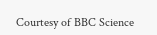Courtesy of BBC Science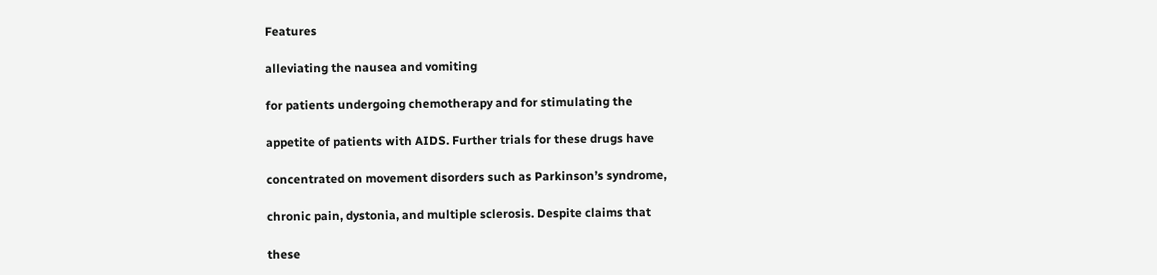Features

alleviating the nausea and vomiting

for patients undergoing chemotherapy and for stimulating the

appetite of patients with AIDS. Further trials for these drugs have

concentrated on movement disorders such as Parkinson’s syndrome,

chronic pain, dystonia, and multiple sclerosis. Despite claims that

these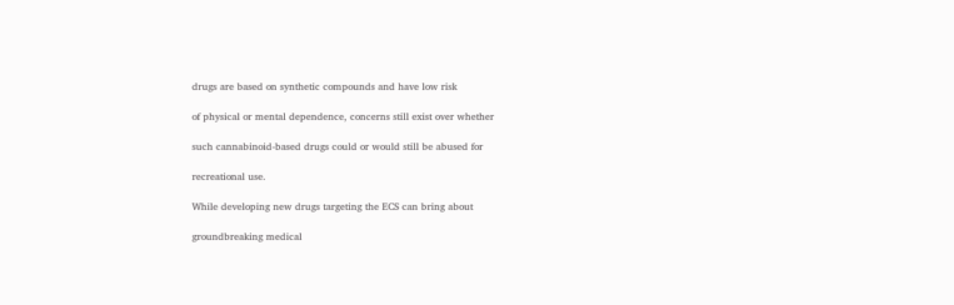drugs are based on synthetic compounds and have low risk

of physical or mental dependence, concerns still exist over whether

such cannabinoid-based drugs could or would still be abused for

recreational use.

While developing new drugs targeting the ECS can bring about

groundbreaking medical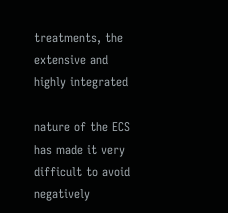treatments, the extensive and highly integrated

nature of the ECS has made it very difficult to avoid negatively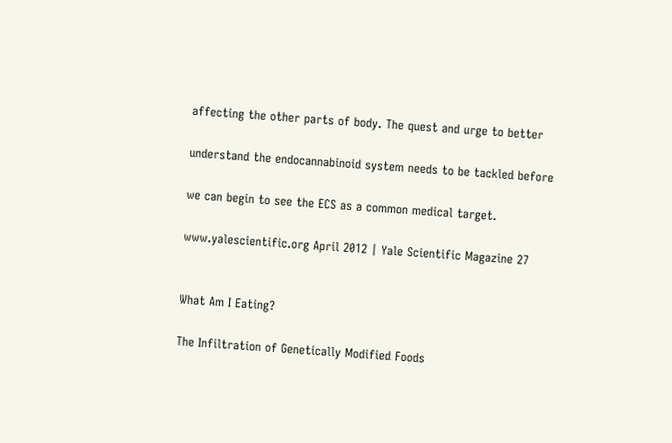affecting the other parts of body. The quest and urge to better

understand the endocannabinoid system needs to be tackled before

we can begin to see the ECS as a common medical target.

www.yalescientific.org April 2012 | Yale Scientific Magazine 27


What Am I Eating?

The Infiltration of Genetically Modified Foods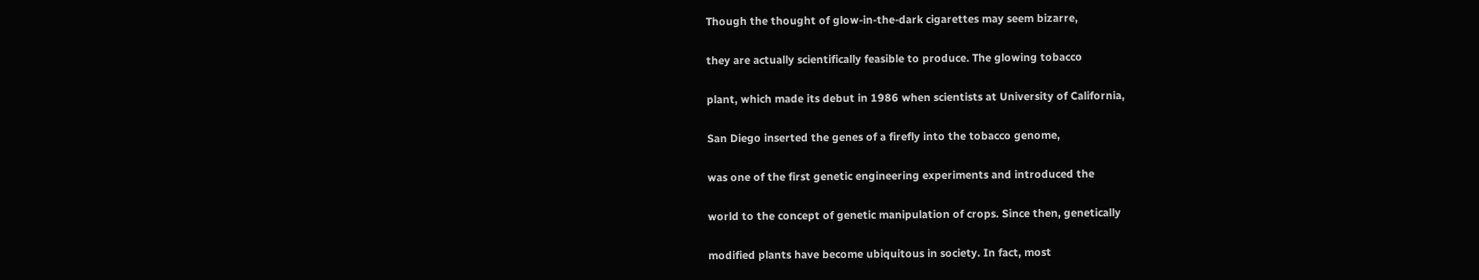Though the thought of glow-in-the-dark cigarettes may seem bizarre,

they are actually scientifically feasible to produce. The glowing tobacco

plant, which made its debut in 1986 when scientists at University of California,

San Diego inserted the genes of a firefly into the tobacco genome,

was one of the first genetic engineering experiments and introduced the

world to the concept of genetic manipulation of crops. Since then, genetically

modified plants have become ubiquitous in society. In fact, most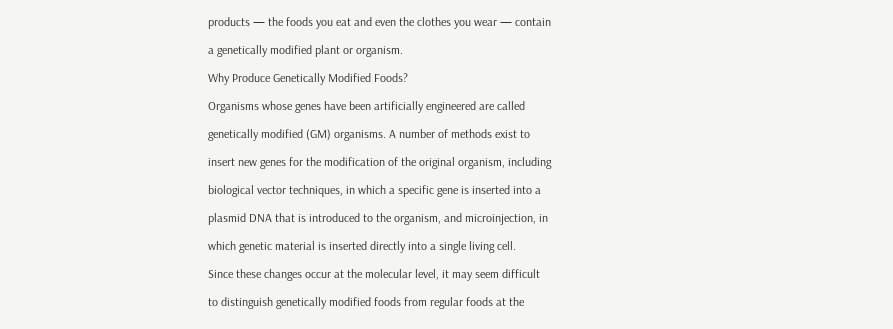products — the foods you eat and even the clothes you wear — contain

a genetically modified plant or organism.

Why Produce Genetically Modified Foods?

Organisms whose genes have been artificially engineered are called

genetically modified (GM) organisms. A number of methods exist to

insert new genes for the modification of the original organism, including

biological vector techniques, in which a specific gene is inserted into a

plasmid DNA that is introduced to the organism, and microinjection, in

which genetic material is inserted directly into a single living cell.

Since these changes occur at the molecular level, it may seem difficult

to distinguish genetically modified foods from regular foods at the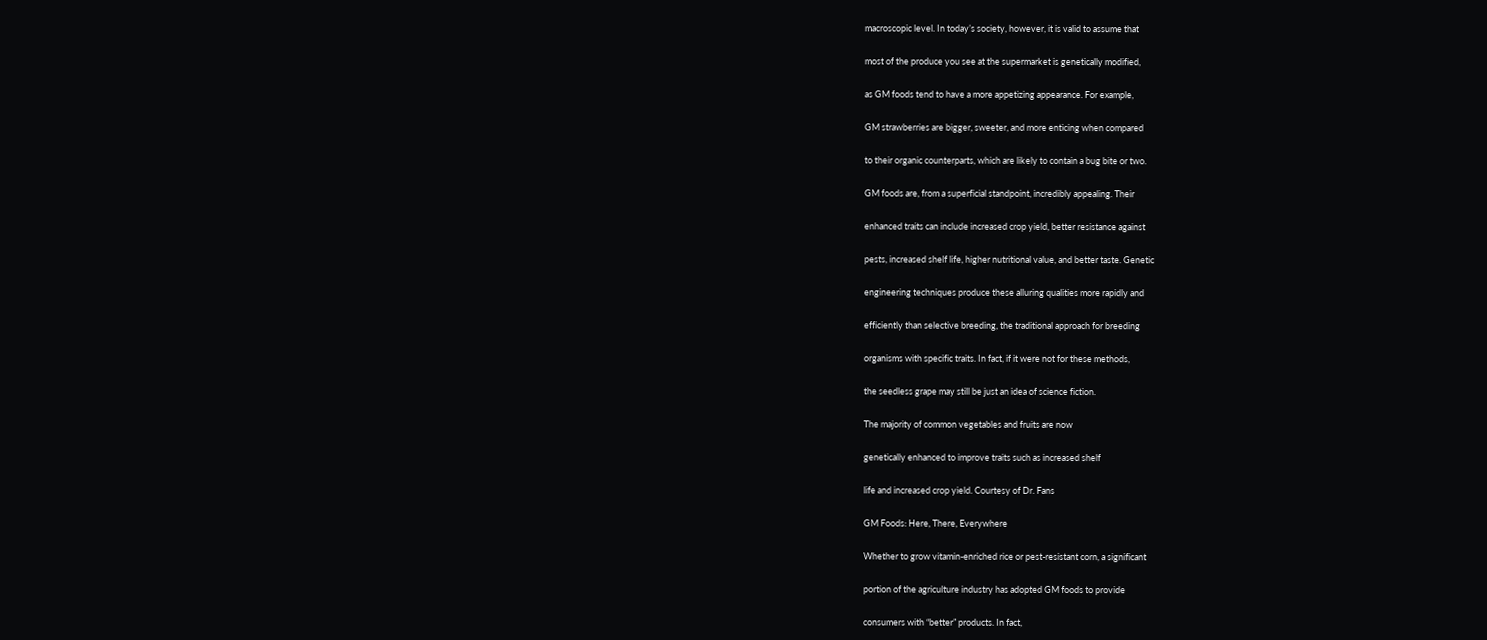macroscopic level. In today’s society, however, it is valid to assume that

most of the produce you see at the supermarket is genetically modified,

as GM foods tend to have a more appetizing appearance. For example,

GM strawberries are bigger, sweeter, and more enticing when compared

to their organic counterparts, which are likely to contain a bug bite or two.

GM foods are, from a superficial standpoint, incredibly appealing. Their

enhanced traits can include increased crop yield, better resistance against

pests, increased shelf life, higher nutritional value, and better taste. Genetic

engineering techniques produce these alluring qualities more rapidly and

efficiently than selective breeding, the traditional approach for breeding

organisms with specific traits. In fact, if it were not for these methods,

the seedless grape may still be just an idea of science fiction.

The majority of common vegetables and fruits are now

genetically enhanced to improve traits such as increased shelf

life and increased crop yield. Courtesy of Dr. Fans

GM Foods: Here, There, Everywhere

Whether to grow vitamin-enriched rice or pest-resistant corn, a significant

portion of the agriculture industry has adopted GM foods to provide

consumers with “better” products. In fact,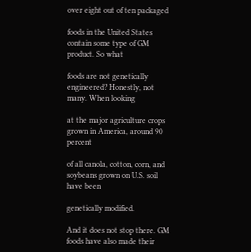over eight out of ten packaged

foods in the United States contain some type of GM product. So what

foods are not genetically engineered? Honestly, not many. When looking

at the major agriculture crops grown in America, around 90 percent

of all canola, cotton, corn, and soybeans grown on U.S. soil have been

genetically modified.

And it does not stop there. GM foods have also made their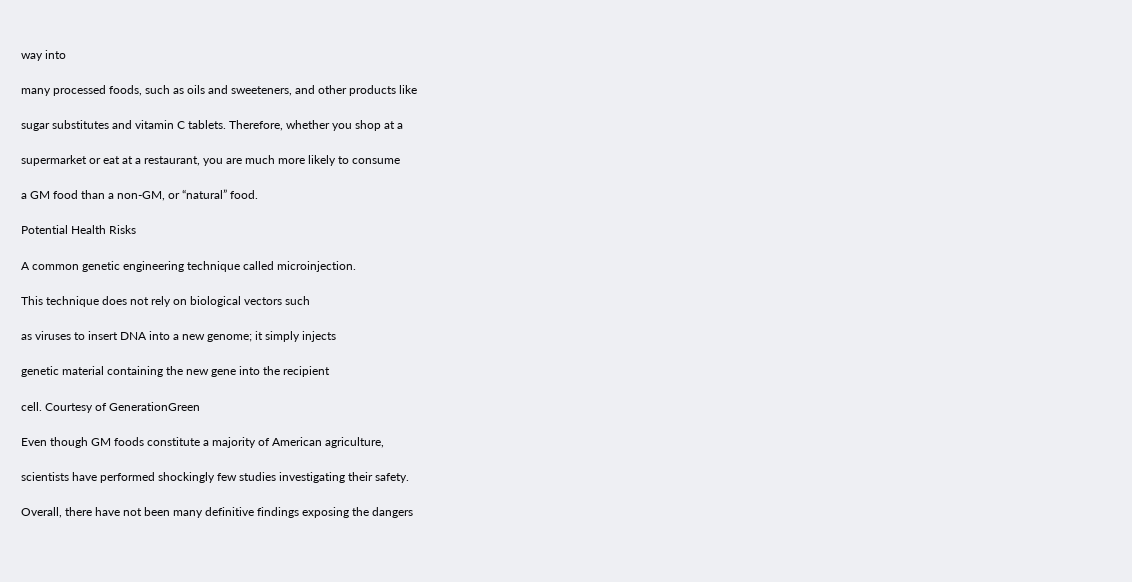way into

many processed foods, such as oils and sweeteners, and other products like

sugar substitutes and vitamin C tablets. Therefore, whether you shop at a

supermarket or eat at a restaurant, you are much more likely to consume

a GM food than a non-GM, or “natural” food.

Potential Health Risks

A common genetic engineering technique called microinjection.

This technique does not rely on biological vectors such

as viruses to insert DNA into a new genome; it simply injects

genetic material containing the new gene into the recipient

cell. Courtesy of GenerationGreen

Even though GM foods constitute a majority of American agriculture,

scientists have performed shockingly few studies investigating their safety.

Overall, there have not been many definitive findings exposing the dangers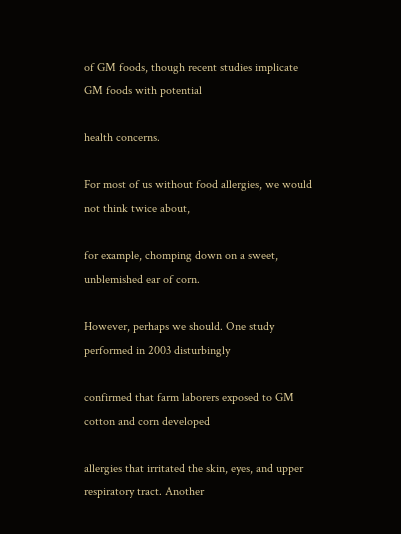of GM foods, though recent studies implicate GM foods with potential

health concerns.

For most of us without food allergies, we would not think twice about,

for example, chomping down on a sweet, unblemished ear of corn.

However, perhaps we should. One study performed in 2003 disturbingly

confirmed that farm laborers exposed to GM cotton and corn developed

allergies that irritated the skin, eyes, and upper respiratory tract. Another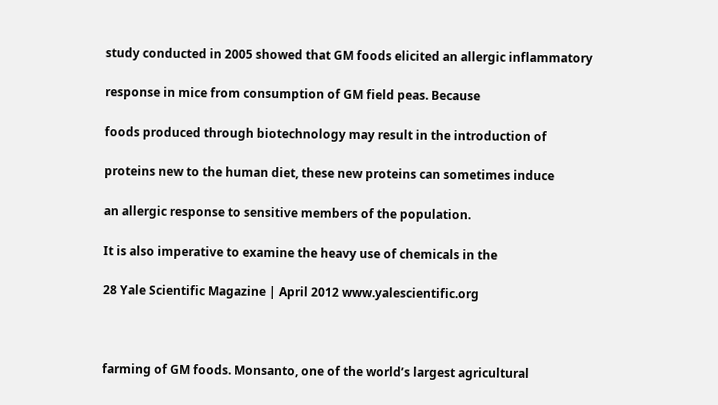study conducted in 2005 showed that GM foods elicited an allergic inflammatory

response in mice from consumption of GM field peas. Because

foods produced through biotechnology may result in the introduction of

proteins new to the human diet, these new proteins can sometimes induce

an allergic response to sensitive members of the population.

It is also imperative to examine the heavy use of chemicals in the

28 Yale Scientific Magazine | April 2012 www.yalescientific.org



farming of GM foods. Monsanto, one of the world’s largest agricultural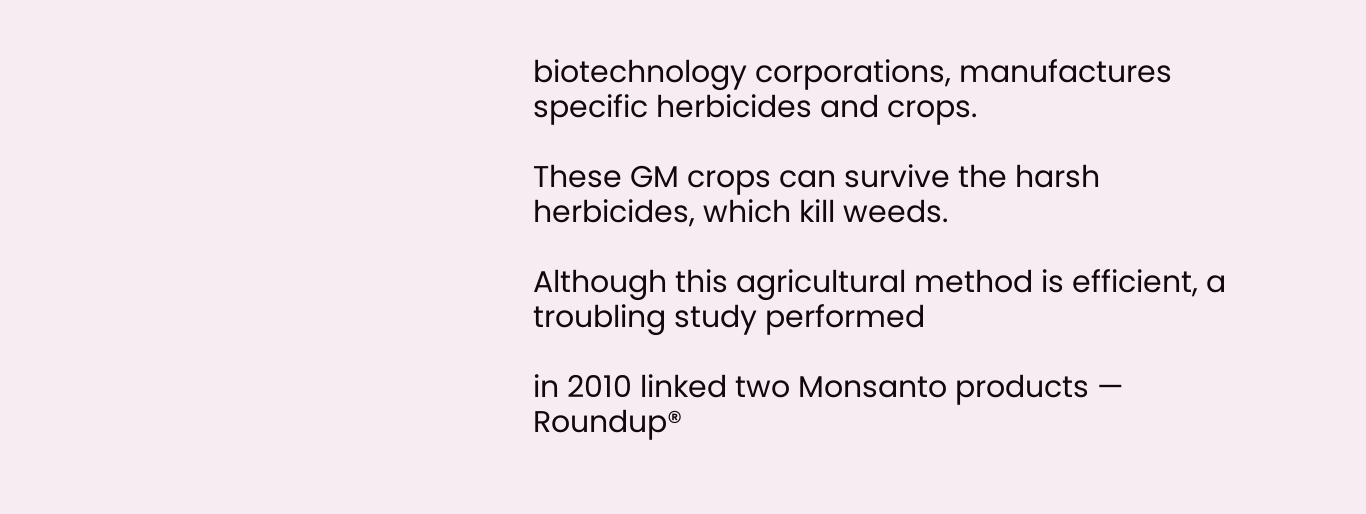biotechnology corporations, manufactures specific herbicides and crops.

These GM crops can survive the harsh herbicides, which kill weeds.

Although this agricultural method is efficient, a troubling study performed

in 2010 linked two Monsanto products — Roundup®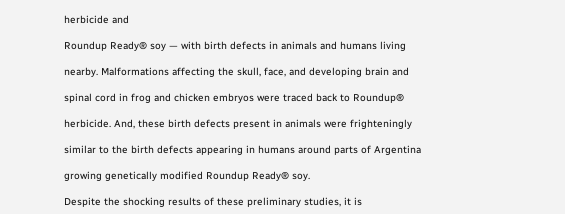herbicide and

Roundup Ready® soy — with birth defects in animals and humans living

nearby. Malformations affecting the skull, face, and developing brain and

spinal cord in frog and chicken embryos were traced back to Roundup®

herbicide. And, these birth defects present in animals were frighteningly

similar to the birth defects appearing in humans around parts of Argentina

growing genetically modified Roundup Ready® soy.

Despite the shocking results of these preliminary studies, it is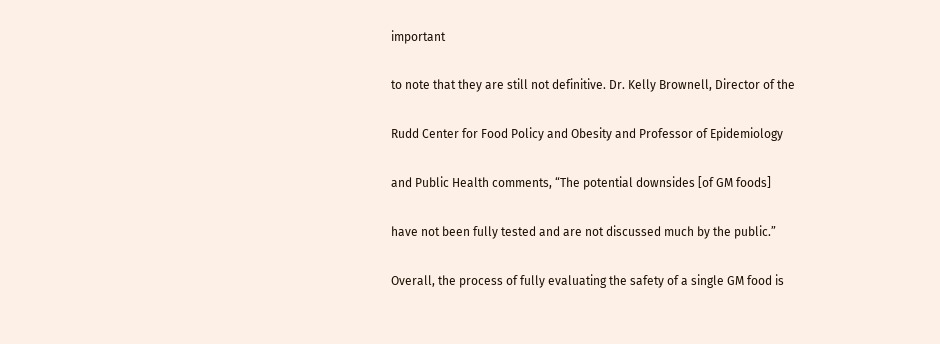important

to note that they are still not definitive. Dr. Kelly Brownell, Director of the

Rudd Center for Food Policy and Obesity and Professor of Epidemiology

and Public Health comments, “The potential downsides [of GM foods]

have not been fully tested and are not discussed much by the public.”

Overall, the process of fully evaluating the safety of a single GM food is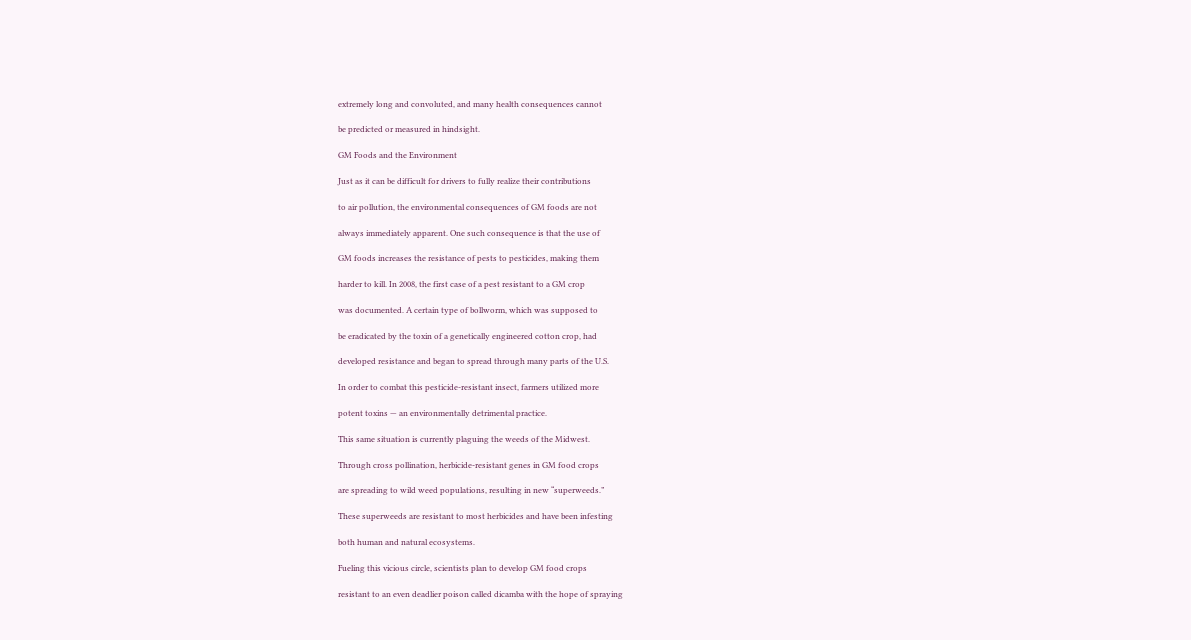extremely long and convoluted, and many health consequences cannot

be predicted or measured in hindsight.

GM Foods and the Environment

Just as it can be difficult for drivers to fully realize their contributions

to air pollution, the environmental consequences of GM foods are not

always immediately apparent. One such consequence is that the use of

GM foods increases the resistance of pests to pesticides, making them

harder to kill. In 2008, the first case of a pest resistant to a GM crop

was documented. A certain type of bollworm, which was supposed to

be eradicated by the toxin of a genetically engineered cotton crop, had

developed resistance and began to spread through many parts of the U.S.

In order to combat this pesticide-resistant insect, farmers utilized more

potent toxins — an environmentally detrimental practice.

This same situation is currently plaguing the weeds of the Midwest.

Through cross pollination, herbicide-resistant genes in GM food crops

are spreading to wild weed populations, resulting in new “superweeds.”

These superweeds are resistant to most herbicides and have been infesting

both human and natural ecosystems.

Fueling this vicious circle, scientists plan to develop GM food crops

resistant to an even deadlier poison called dicamba with the hope of spraying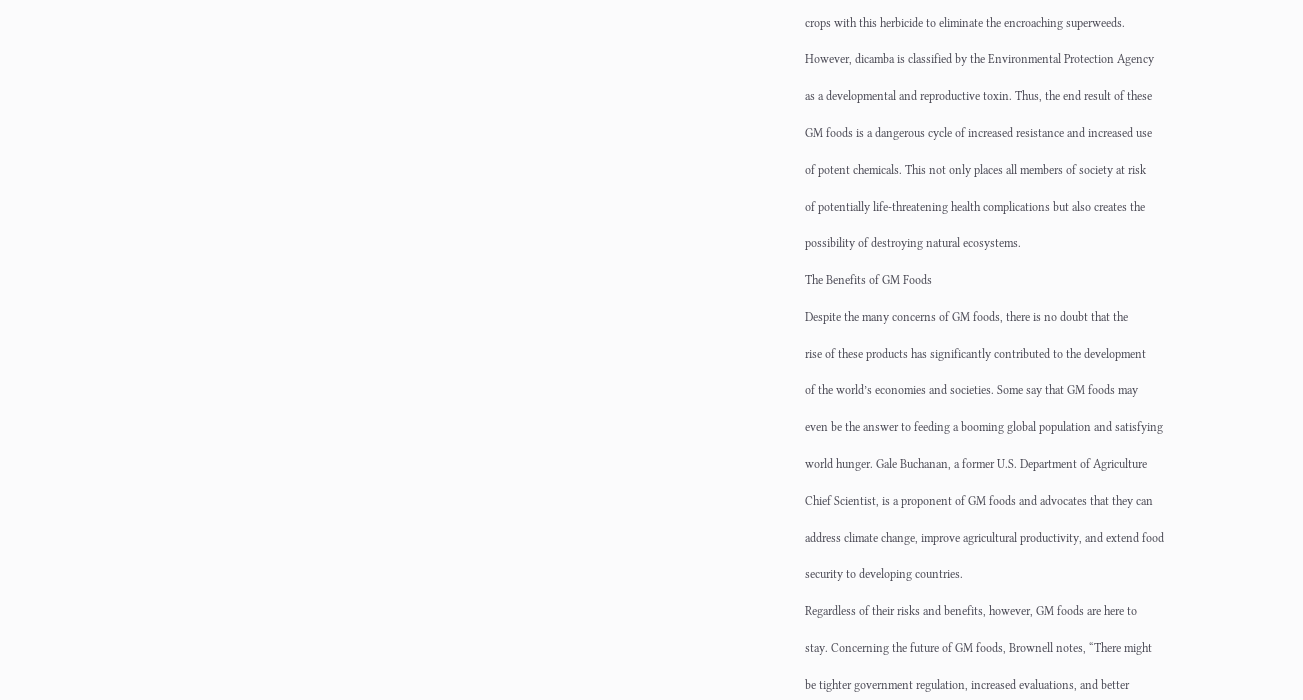crops with this herbicide to eliminate the encroaching superweeds.

However, dicamba is classified by the Environmental Protection Agency

as a developmental and reproductive toxin. Thus, the end result of these

GM foods is a dangerous cycle of increased resistance and increased use

of potent chemicals. This not only places all members of society at risk

of potentially life-threatening health complications but also creates the

possibility of destroying natural ecosystems.

The Benefits of GM Foods

Despite the many concerns of GM foods, there is no doubt that the

rise of these products has significantly contributed to the development

of the world’s economies and societies. Some say that GM foods may

even be the answer to feeding a booming global population and satisfying

world hunger. Gale Buchanan, a former U.S. Department of Agriculture

Chief Scientist, is a proponent of GM foods and advocates that they can

address climate change, improve agricultural productivity, and extend food

security to developing countries.

Regardless of their risks and benefits, however, GM foods are here to

stay. Concerning the future of GM foods, Brownell notes, “There might

be tighter government regulation, increased evaluations, and better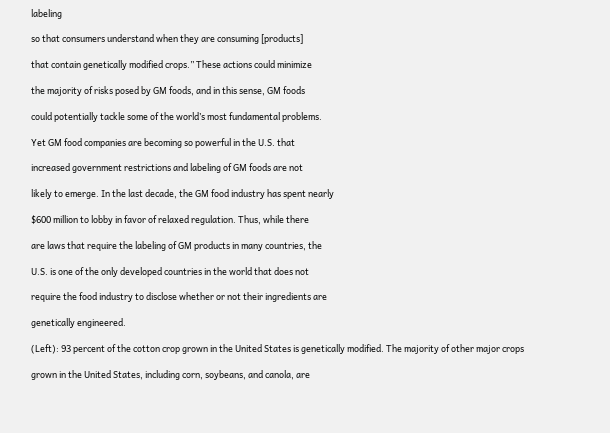labeling

so that consumers understand when they are consuming [products]

that contain genetically modified crops.” These actions could minimize

the majority of risks posed by GM foods, and in this sense, GM foods

could potentially tackle some of the world’s most fundamental problems.

Yet GM food companies are becoming so powerful in the U.S. that

increased government restrictions and labeling of GM foods are not

likely to emerge. In the last decade, the GM food industry has spent nearly

$600 million to lobby in favor of relaxed regulation. Thus, while there

are laws that require the labeling of GM products in many countries, the

U.S. is one of the only developed countries in the world that does not

require the food industry to disclose whether or not their ingredients are

genetically engineered.

(Left): 93 percent of the cotton crop grown in the United States is genetically modified. The majority of other major crops

grown in the United States, including corn, soybeans, and canola, are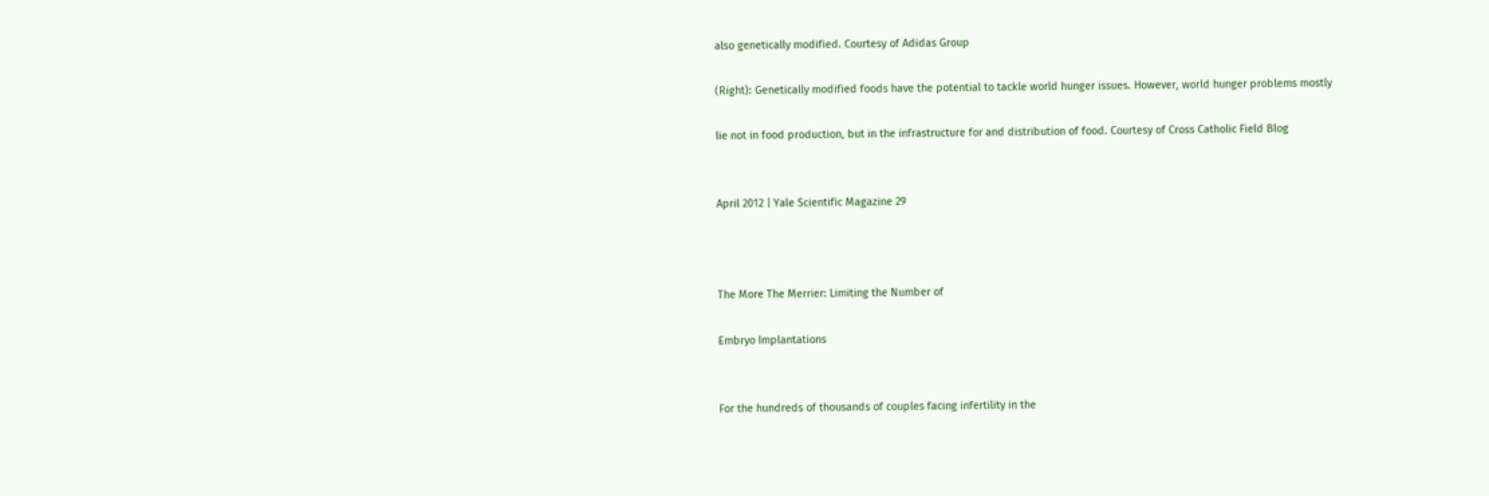also genetically modified. Courtesy of Adidas Group

(Right): Genetically modified foods have the potential to tackle world hunger issues. However, world hunger problems mostly

lie not in food production, but in the infrastructure for and distribution of food. Courtesy of Cross Catholic Field Blog


April 2012 | Yale Scientific Magazine 29



The More The Merrier: Limiting the Number of

Embryo Implantations


For the hundreds of thousands of couples facing infertility in the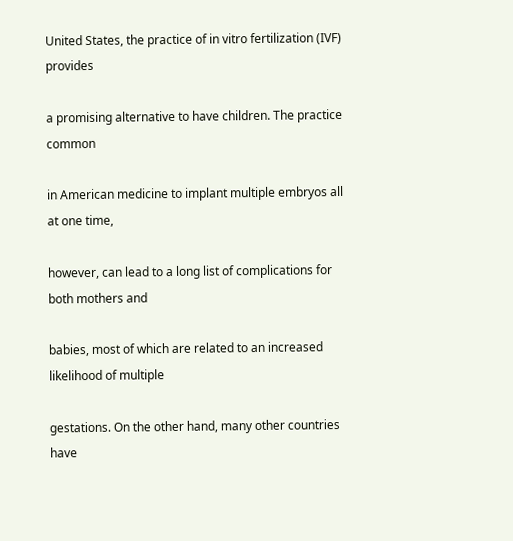United States, the practice of in vitro fertilization (IVF) provides

a promising alternative to have children. The practice common

in American medicine to implant multiple embryos all at one time,

however, can lead to a long list of complications for both mothers and

babies, most of which are related to an increased likelihood of multiple

gestations. On the other hand, many other countries have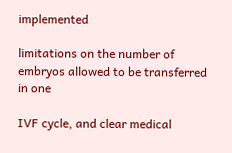implemented

limitations on the number of embryos allowed to be transferred in one

IVF cycle, and clear medical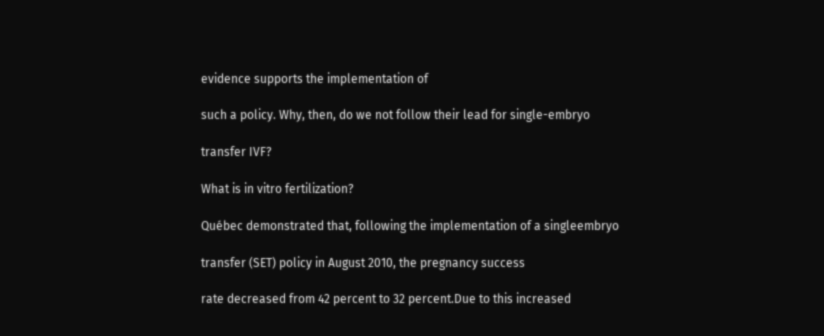evidence supports the implementation of

such a policy. Why, then, do we not follow their lead for single-embryo

transfer IVF?

What is in vitro fertilization?

Québec demonstrated that, following the implementation of a singleembryo

transfer (SET) policy in August 2010, the pregnancy success

rate decreased from 42 percent to 32 percent.Due to this increased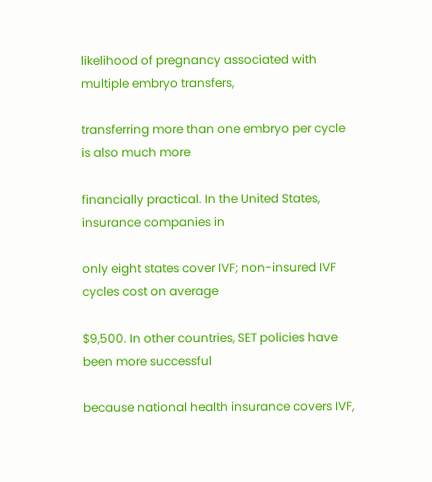likelihood of pregnancy associated with multiple embryo transfers,

transferring more than one embryo per cycle is also much more

financially practical. In the United States, insurance companies in

only eight states cover IVF; non-insured IVF cycles cost on average

$9,500. In other countries, SET policies have been more successful

because national health insurance covers IVF,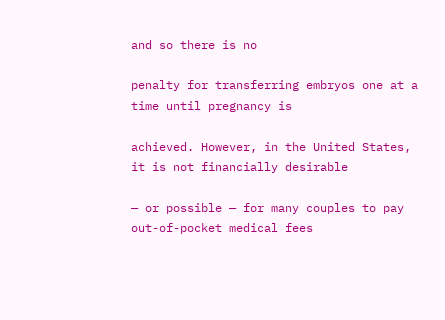and so there is no

penalty for transferring embryos one at a time until pregnancy is

achieved. However, in the United States, it is not financially desirable

— or possible — for many couples to pay out-of-pocket medical fees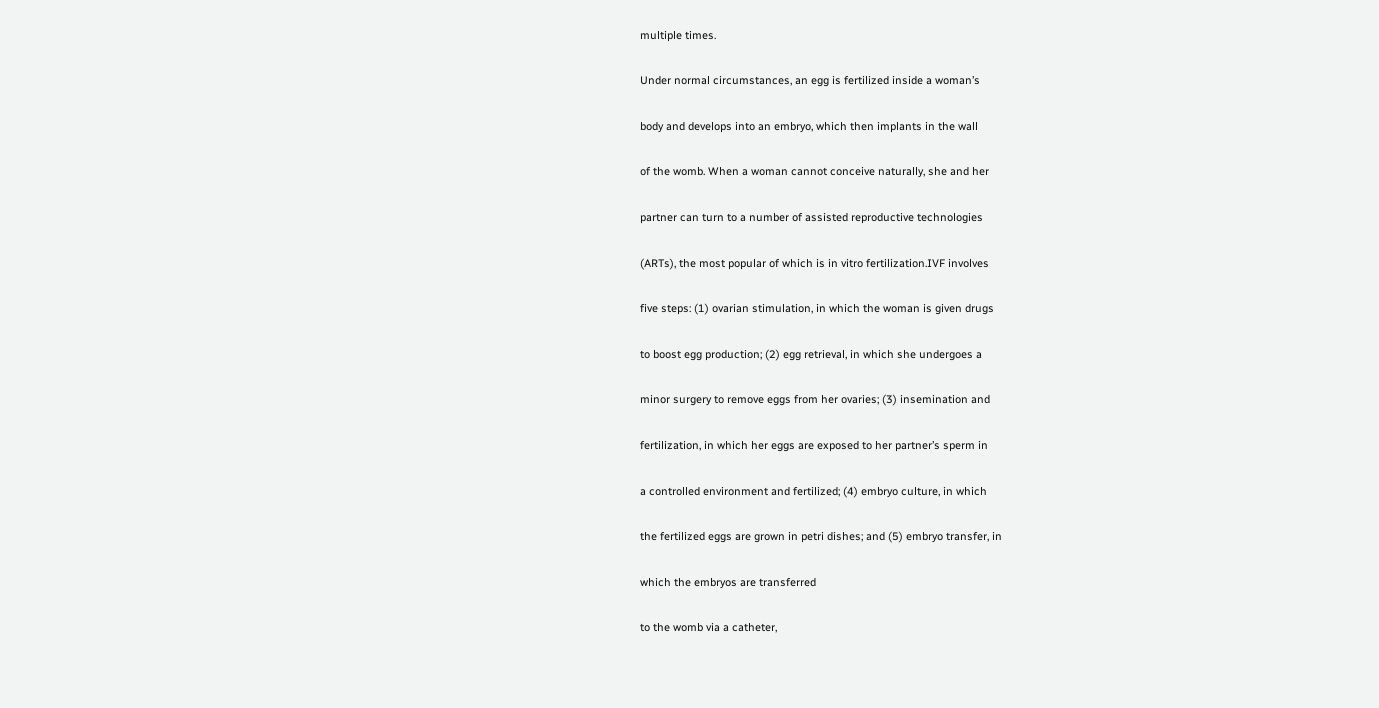multiple times.

Under normal circumstances, an egg is fertilized inside a woman’s

body and develops into an embryo, which then implants in the wall

of the womb. When a woman cannot conceive naturally, she and her

partner can turn to a number of assisted reproductive technologies

(ARTs), the most popular of which is in vitro fertilization.IVF involves

five steps: (1) ovarian stimulation, in which the woman is given drugs

to boost egg production; (2) egg retrieval, in which she undergoes a

minor surgery to remove eggs from her ovaries; (3) insemination and

fertilization, in which her eggs are exposed to her partner’s sperm in

a controlled environment and fertilized; (4) embryo culture, in which

the fertilized eggs are grown in petri dishes; and (5) embryo transfer, in

which the embryos are transferred

to the womb via a catheter,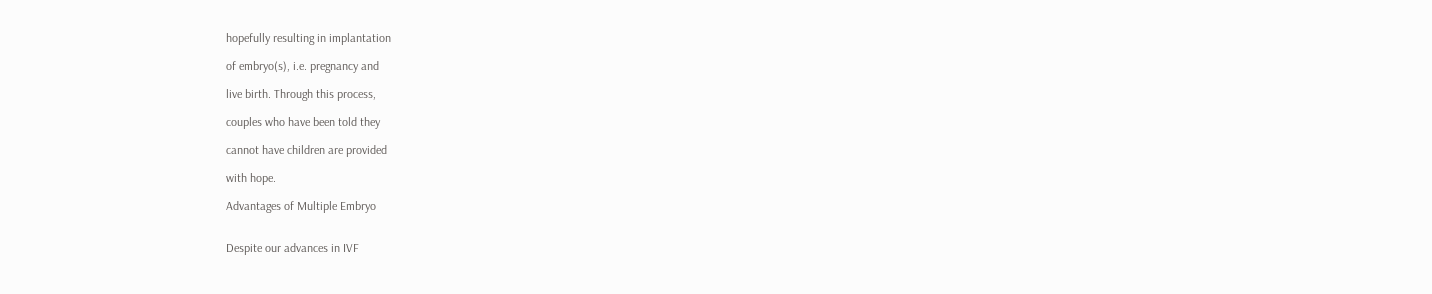hopefully resulting in implantation

of embryo(s), i.e. pregnancy and

live birth. Through this process,

couples who have been told they

cannot have children are provided

with hope.

Advantages of Multiple Embryo


Despite our advances in IVF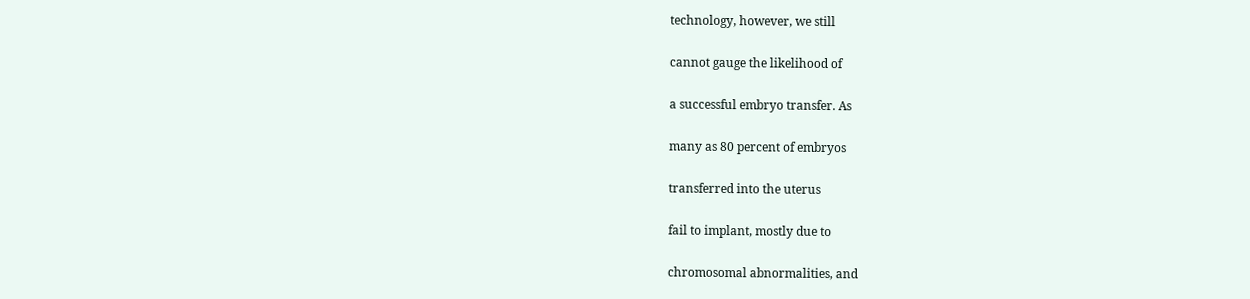technology, however, we still

cannot gauge the likelihood of

a successful embryo transfer. As

many as 80 percent of embryos

transferred into the uterus

fail to implant, mostly due to

chromosomal abnormalities, and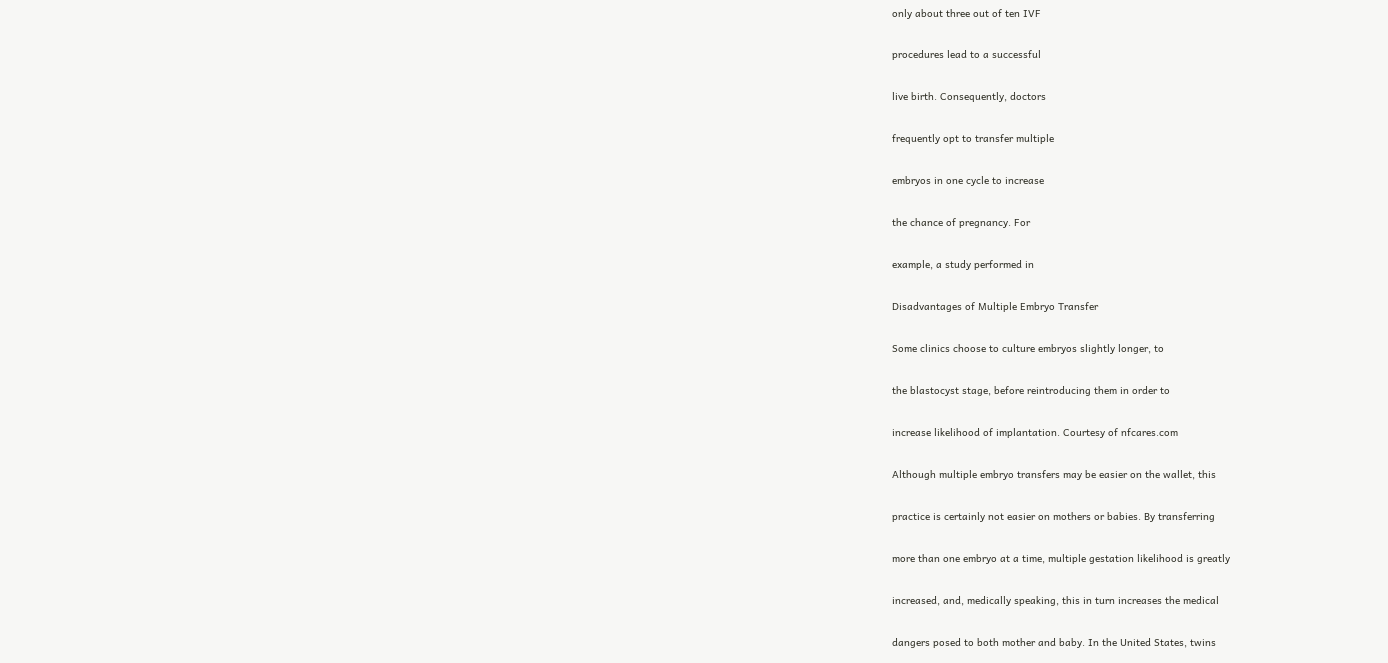only about three out of ten IVF

procedures lead to a successful

live birth. Consequently, doctors

frequently opt to transfer multiple

embryos in one cycle to increase

the chance of pregnancy. For

example, a study performed in

Disadvantages of Multiple Embryo Transfer

Some clinics choose to culture embryos slightly longer, to

the blastocyst stage, before reintroducing them in order to

increase likelihood of implantation. Courtesy of nfcares.com

Although multiple embryo transfers may be easier on the wallet, this

practice is certainly not easier on mothers or babies. By transferring

more than one embryo at a time, multiple gestation likelihood is greatly

increased, and, medically speaking, this in turn increases the medical

dangers posed to both mother and baby. In the United States, twins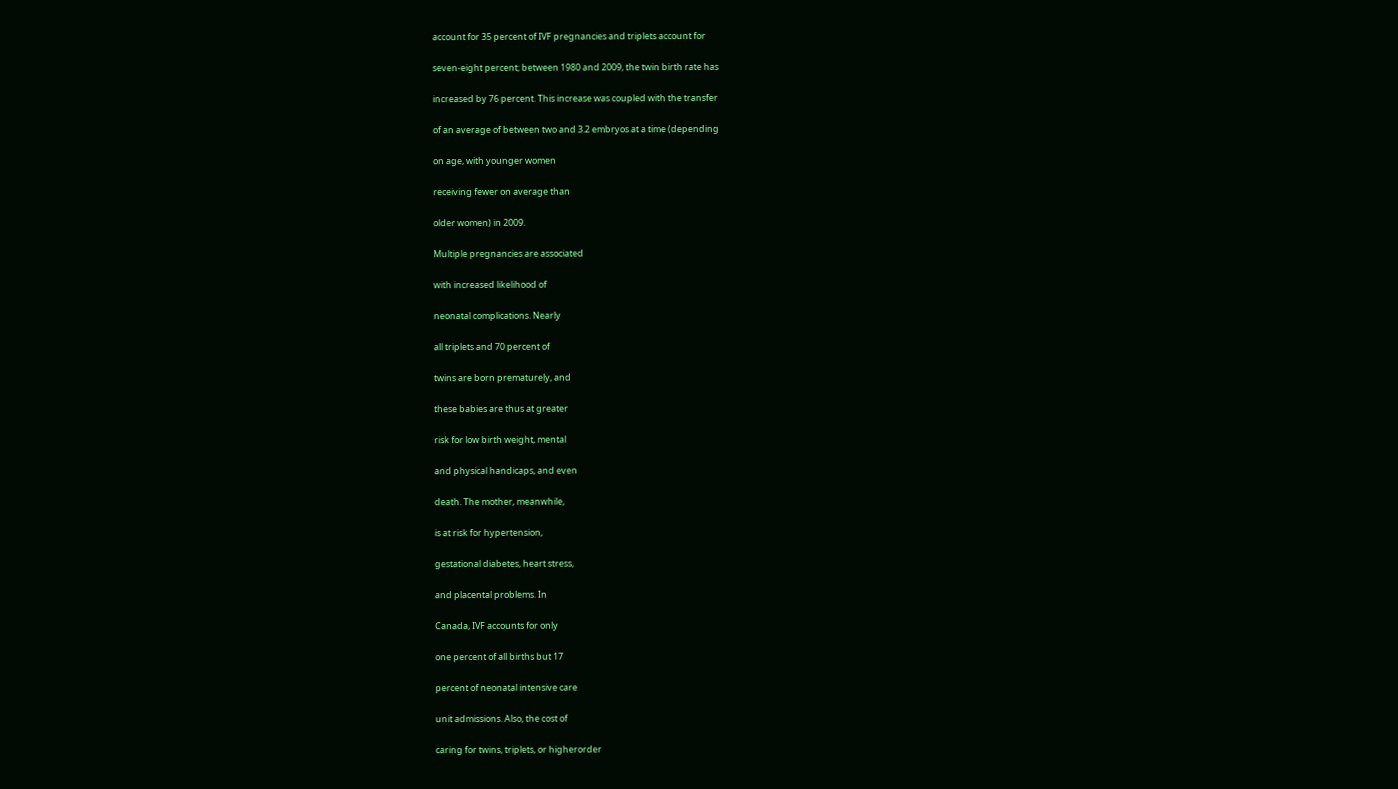account for 35 percent of IVF pregnancies and triplets account for

seven-eight percent; between 1980 and 2009, the twin birth rate has

increased by 76 percent. This increase was coupled with the transfer

of an average of between two and 3.2 embryos at a time (depending

on age, with younger women

receiving fewer on average than

older women) in 2009.

Multiple pregnancies are associated

with increased likelihood of

neonatal complications. Nearly

all triplets and 70 percent of

twins are born prematurely, and

these babies are thus at greater

risk for low birth weight, mental

and physical handicaps, and even

death. The mother, meanwhile,

is at risk for hypertension,

gestational diabetes, heart stress,

and placental problems. In

Canada, IVF accounts for only

one percent of all births but 17

percent of neonatal intensive care

unit admissions. Also, the cost of

caring for twins, triplets, or higherorder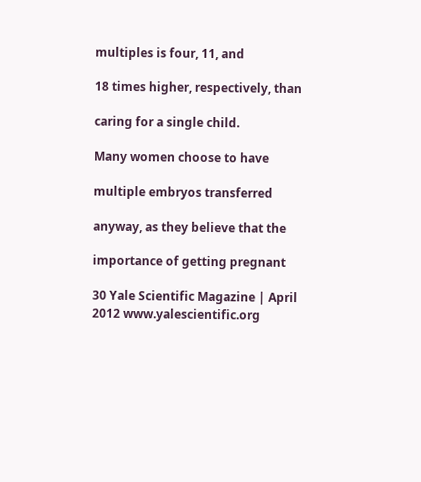multiples is four, 11, and

18 times higher, respectively, than

caring for a single child.

Many women choose to have

multiple embryos transferred

anyway, as they believe that the

importance of getting pregnant

30 Yale Scientific Magazine | April 2012 www.yalescientific.org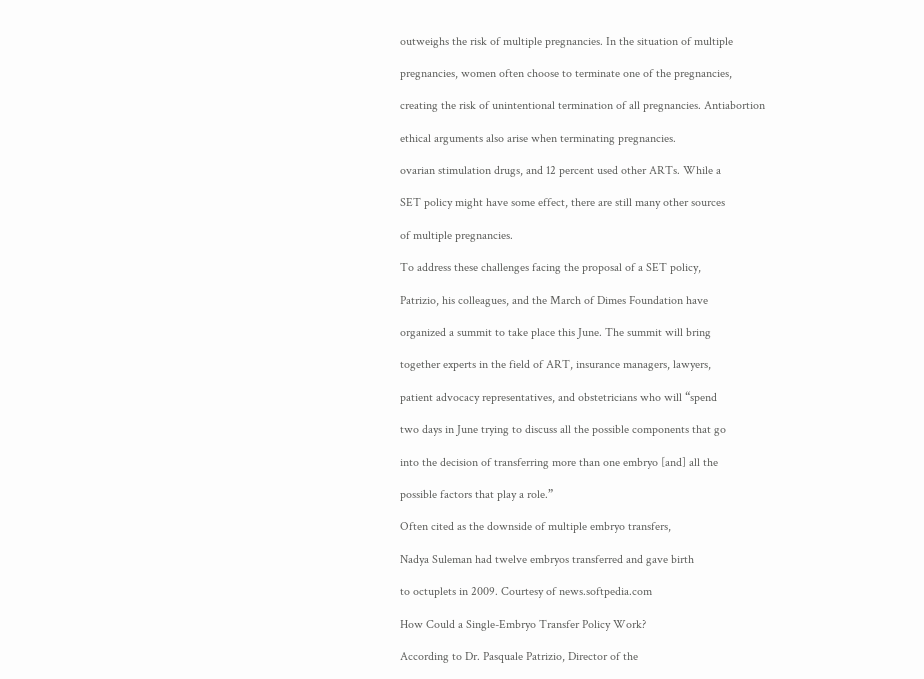outweighs the risk of multiple pregnancies. In the situation of multiple

pregnancies, women often choose to terminate one of the pregnancies,

creating the risk of unintentional termination of all pregnancies. Antiabortion

ethical arguments also arise when terminating pregnancies.

ovarian stimulation drugs, and 12 percent used other ARTs. While a

SET policy might have some effect, there are still many other sources

of multiple pregnancies.

To address these challenges facing the proposal of a SET policy,

Patrizio, his colleagues, and the March of Dimes Foundation have

organized a summit to take place this June. The summit will bring

together experts in the field of ART, insurance managers, lawyers,

patient advocacy representatives, and obstetricians who will “spend

two days in June trying to discuss all the possible components that go

into the decision of transferring more than one embryo [and] all the

possible factors that play a role.”

Often cited as the downside of multiple embryo transfers,

Nadya Suleman had twelve embryos transferred and gave birth

to octuplets in 2009. Courtesy of news.softpedia.com

How Could a Single-Embryo Transfer Policy Work?

According to Dr. Pasquale Patrizio, Director of the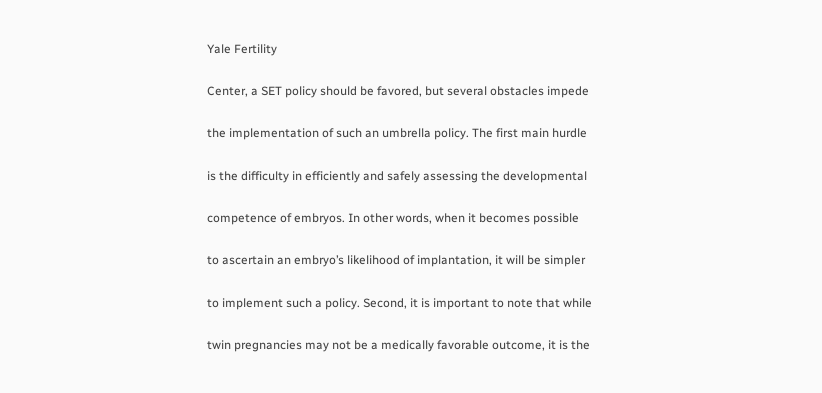Yale Fertility

Center, a SET policy should be favored, but several obstacles impede

the implementation of such an umbrella policy. The first main hurdle

is the difficulty in efficiently and safely assessing the developmental

competence of embryos. In other words, when it becomes possible

to ascertain an embryo’s likelihood of implantation, it will be simpler

to implement such a policy. Second, it is important to note that while

twin pregnancies may not be a medically favorable outcome, it is the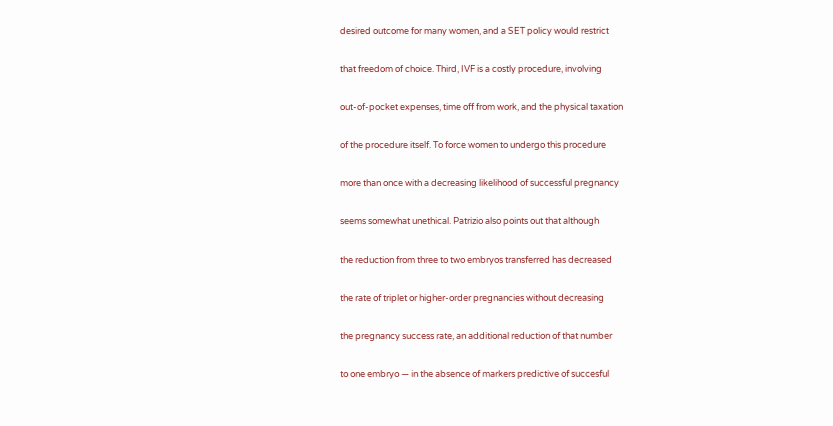desired outcome for many women, and a SET policy would restrict

that freedom of choice. Third, IVF is a costly procedure, involving

out-of-pocket expenses, time off from work, and the physical taxation

of the procedure itself. To force women to undergo this procedure

more than once with a decreasing likelihood of successful pregnancy

seems somewhat unethical. Patrizio also points out that although

the reduction from three to two embryos transferred has decreased

the rate of triplet or higher-order pregnancies without decreasing

the pregnancy success rate, an additional reduction of that number

to one embryo — in the absence of markers predictive of succesful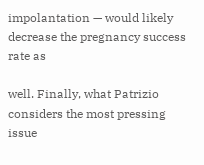impolantation — would likely decrease the pregnancy success rate as

well. Finally, what Patrizio considers the most pressing issue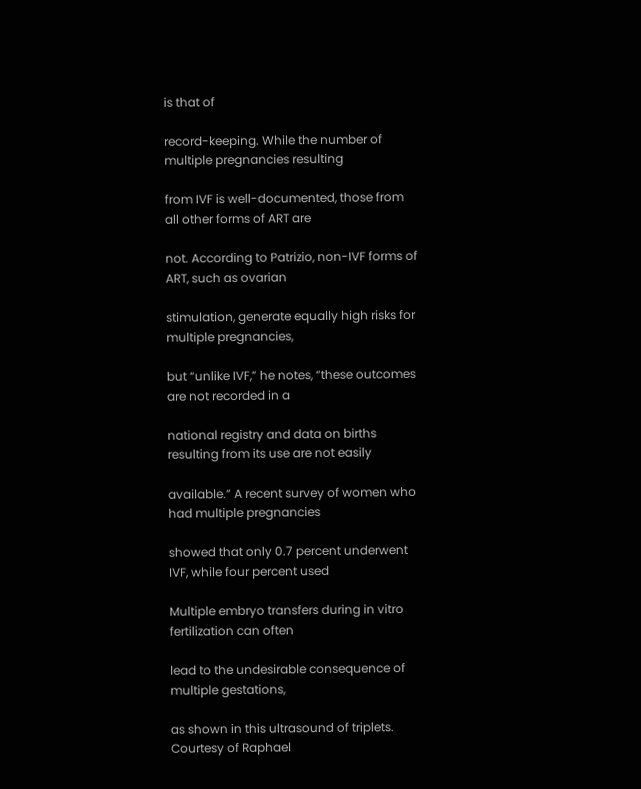is that of

record-keeping. While the number of multiple pregnancies resulting

from IVF is well-documented, those from all other forms of ART are

not. According to Patrizio, non-IVF forms of ART, such as ovarian

stimulation, generate equally high risks for multiple pregnancies,

but “unlike IVF,” he notes, “these outcomes are not recorded in a

national registry and data on births resulting from its use are not easily

available.” A recent survey of women who had multiple pregnancies

showed that only 0.7 percent underwent IVF, while four percent used

Multiple embryo transfers during in vitro fertilization can often

lead to the undesirable consequence of multiple gestations,

as shown in this ultrasound of triplets. Courtesy of Raphael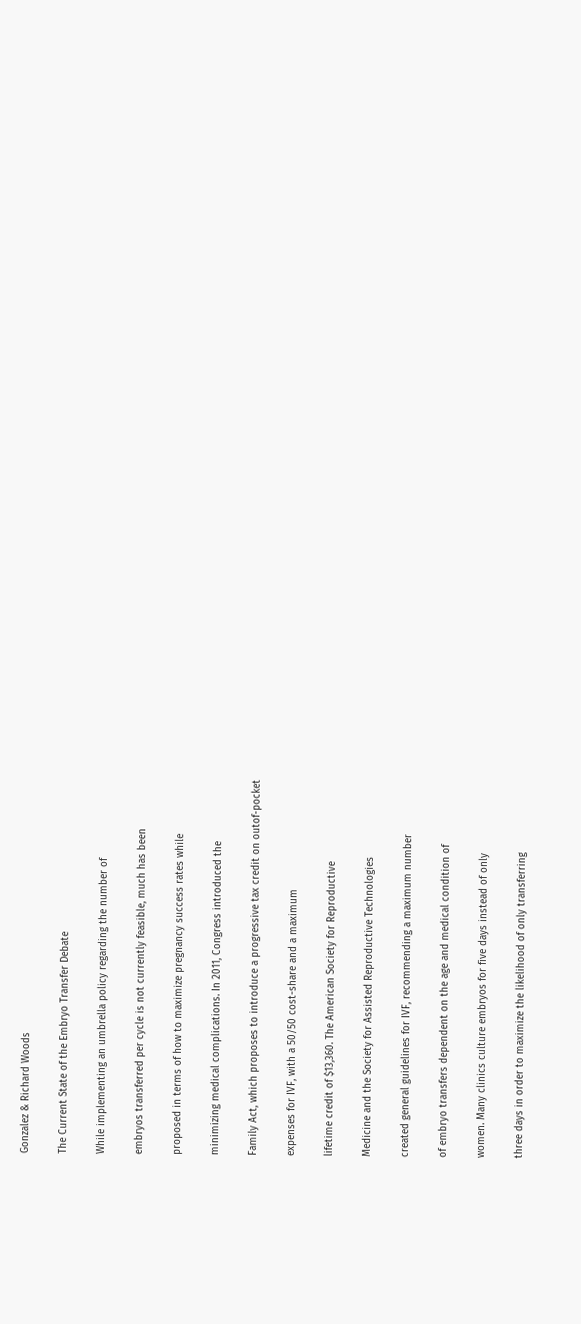Gonzalez & Richard Woods

The Current State of the Embryo Transfer Debate

While implementing an umbrella policy regarding the number of

embryos transferred per cycle is not currently feasible, much has been

proposed in terms of how to maximize pregnancy success rates while

minimizing medical complications. In 2011, Congress introduced the

Family Act, which proposes to introduce a progressive tax credit on outof-pocket

expenses for IVF, with a 50/50 cost-share and a maximum

lifetime credit of $13,360. The American Society for Reproductive

Medicine and the Society for Assisted Reproductive Technologies

created general guidelines for IVF, recommending a maximum number

of embryo transfers dependent on the age and medical condition of

women. Many clinics culture embryos for five days instead of only

three days in order to maximize the likelihood of only transferring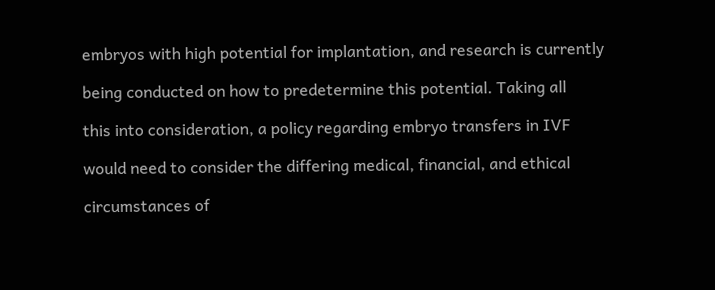embryos with high potential for implantation, and research is currently

being conducted on how to predetermine this potential. Taking all

this into consideration, a policy regarding embryo transfers in IVF

would need to consider the differing medical, financial, and ethical

circumstances of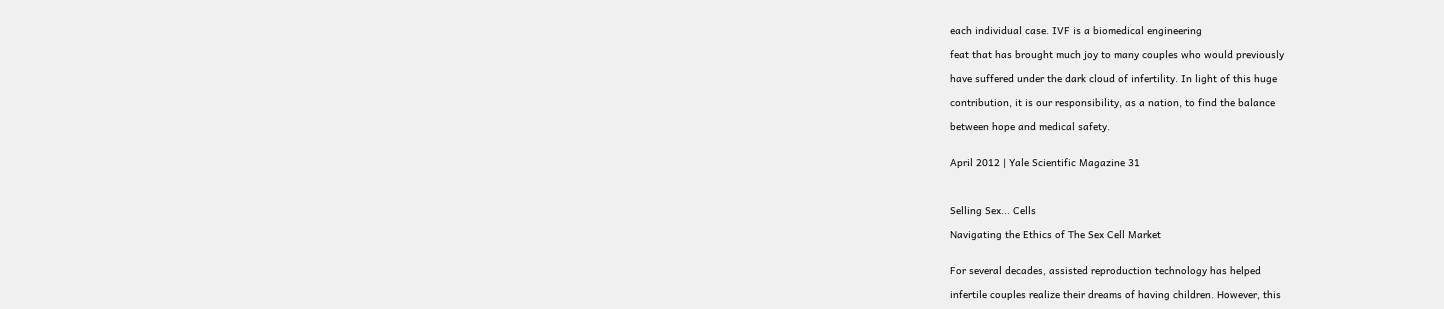each individual case. IVF is a biomedical engineering

feat that has brought much joy to many couples who would previously

have suffered under the dark cloud of infertility. In light of this huge

contribution, it is our responsibility, as a nation, to find the balance

between hope and medical safety.


April 2012 | Yale Scientific Magazine 31



Selling Sex... Cells

Navigating the Ethics of The Sex Cell Market


For several decades, assisted reproduction technology has helped

infertile couples realize their dreams of having children. However, this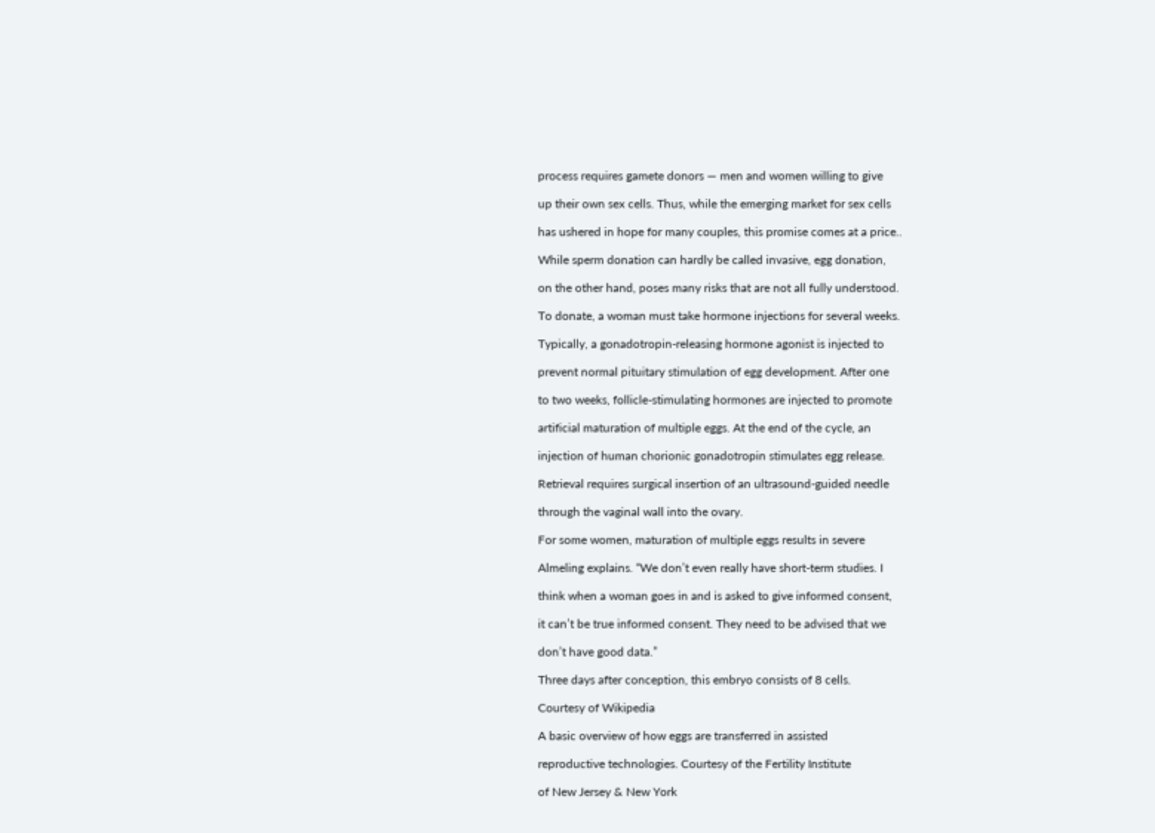process requires gamete donors — men and women willing to give

up their own sex cells. Thus, while the emerging market for sex cells

has ushered in hope for many couples, this promise comes at a price..

While sperm donation can hardly be called invasive, egg donation,

on the other hand, poses many risks that are not all fully understood.

To donate, a woman must take hormone injections for several weeks.

Typically, a gonadotropin-releasing hormone agonist is injected to

prevent normal pituitary stimulation of egg development. After one

to two weeks, follicle-stimulating hormones are injected to promote

artificial maturation of multiple eggs. At the end of the cycle, an

injection of human chorionic gonadotropin stimulates egg release.

Retrieval requires surgical insertion of an ultrasound-guided needle

through the vaginal wall into the ovary.

For some women, maturation of multiple eggs results in severe

Almeling explains. “We don’t even really have short-term studies. I

think when a woman goes in and is asked to give informed consent,

it can’t be true informed consent. They need to be advised that we

don’t have good data.”

Three days after conception, this embryo consists of 8 cells.

Courtesy of Wikipedia

A basic overview of how eggs are transferred in assisted

reproductive technologies. Courtesy of the Fertility Institute

of New Jersey & New York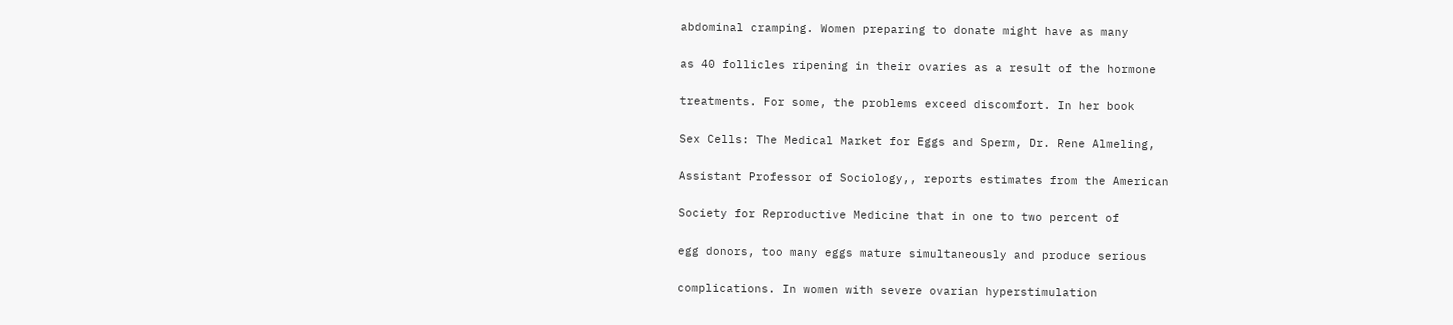abdominal cramping. Women preparing to donate might have as many

as 40 follicles ripening in their ovaries as a result of the hormone

treatments. For some, the problems exceed discomfort. In her book

Sex Cells: The Medical Market for Eggs and Sperm, Dr. Rene Almeling,

Assistant Professor of Sociology,, reports estimates from the American

Society for Reproductive Medicine that in one to two percent of

egg donors, too many eggs mature simultaneously and produce serious

complications. In women with severe ovarian hyperstimulation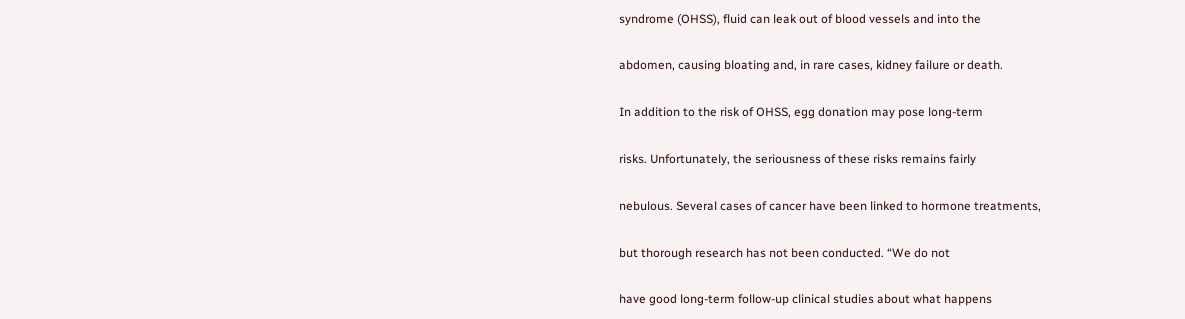syndrome (OHSS), fluid can leak out of blood vessels and into the

abdomen, causing bloating and, in rare cases, kidney failure or death.

In addition to the risk of OHSS, egg donation may pose long-term

risks. Unfortunately, the seriousness of these risks remains fairly

nebulous. Several cases of cancer have been linked to hormone treatments,

but thorough research has not been conducted. “We do not

have good long-term follow-up clinical studies about what happens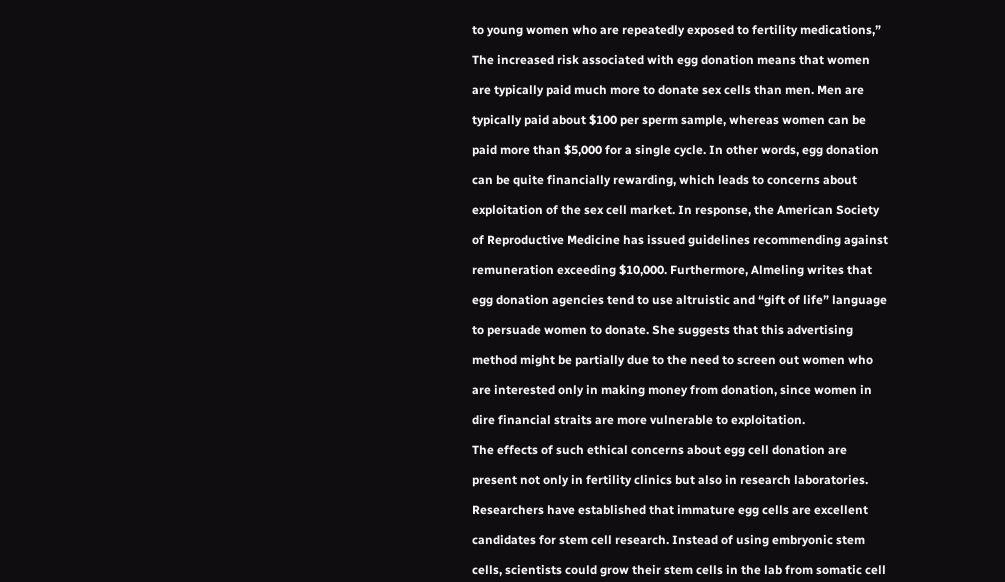to young women who are repeatedly exposed to fertility medications,”

The increased risk associated with egg donation means that women

are typically paid much more to donate sex cells than men. Men are

typically paid about $100 per sperm sample, whereas women can be

paid more than $5,000 for a single cycle. In other words, egg donation

can be quite financially rewarding, which leads to concerns about

exploitation of the sex cell market. In response, the American Society

of Reproductive Medicine has issued guidelines recommending against

remuneration exceeding $10,000. Furthermore, Almeling writes that

egg donation agencies tend to use altruistic and “gift of life” language

to persuade women to donate. She suggests that this advertising

method might be partially due to the need to screen out women who

are interested only in making money from donation, since women in

dire financial straits are more vulnerable to exploitation.

The effects of such ethical concerns about egg cell donation are

present not only in fertility clinics but also in research laboratories.

Researchers have established that immature egg cells are excellent

candidates for stem cell research. Instead of using embryonic stem

cells, scientists could grow their stem cells in the lab from somatic cell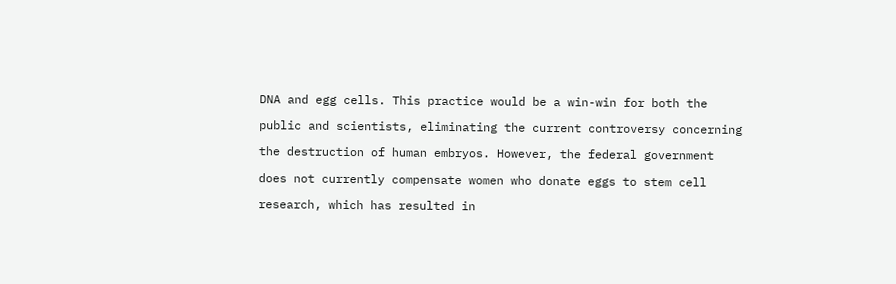DNA and egg cells. This practice would be a win-win for both the

public and scientists, eliminating the current controversy concerning

the destruction of human embryos. However, the federal government

does not currently compensate women who donate eggs to stem cell

research, which has resulted in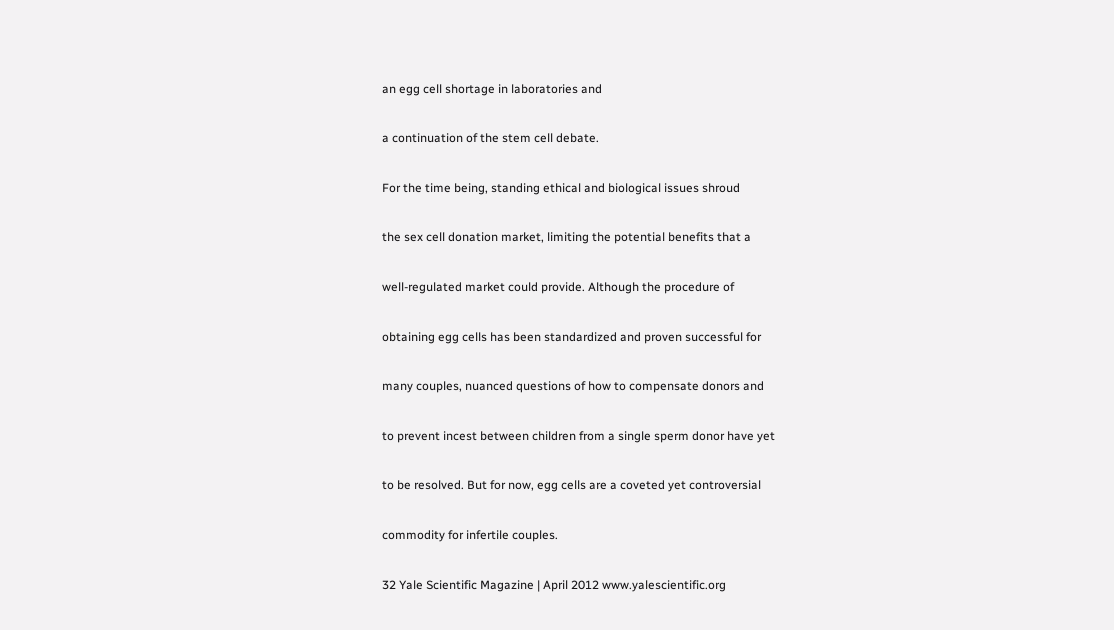an egg cell shortage in laboratories and

a continuation of the stem cell debate.

For the time being, standing ethical and biological issues shroud

the sex cell donation market, limiting the potential benefits that a

well-regulated market could provide. Although the procedure of

obtaining egg cells has been standardized and proven successful for

many couples, nuanced questions of how to compensate donors and

to prevent incest between children from a single sperm donor have yet

to be resolved. But for now, egg cells are a coveted yet controversial

commodity for infertile couples.

32 Yale Scientific Magazine | April 2012 www.yalescientific.org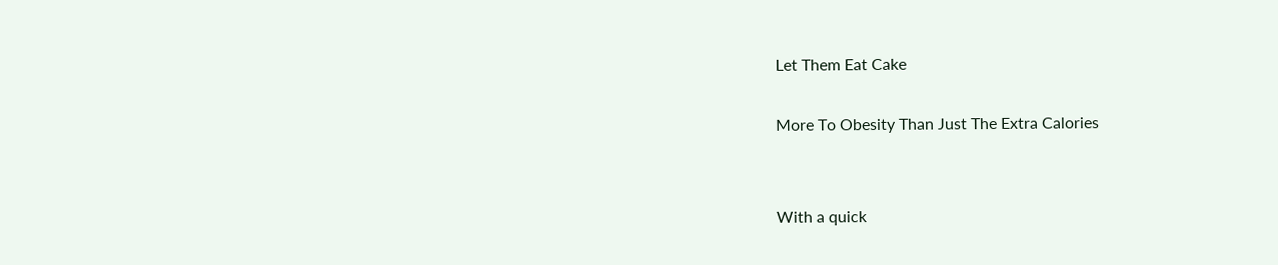Let Them Eat Cake

More To Obesity Than Just The Extra Calories


With a quick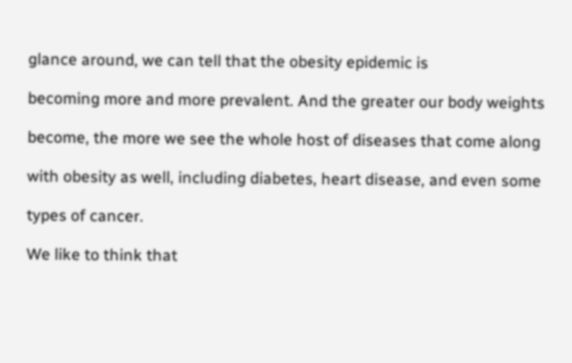glance around, we can tell that the obesity epidemic is

becoming more and more prevalent. And the greater our body weights

become, the more we see the whole host of diseases that come along

with obesity as well, including diabetes, heart disease, and even some

types of cancer.

We like to think that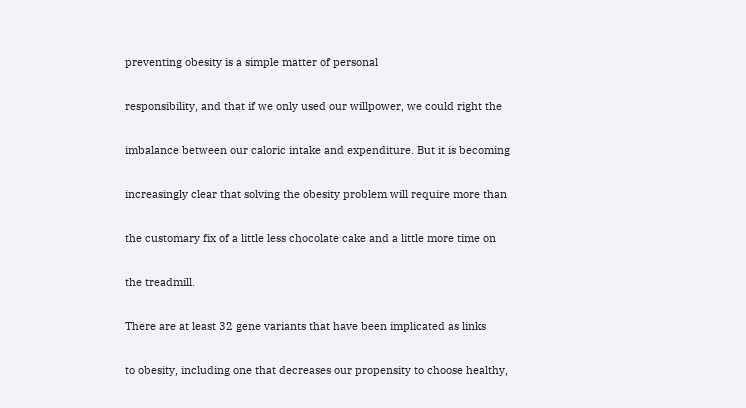preventing obesity is a simple matter of personal

responsibility, and that if we only used our willpower, we could right the

imbalance between our caloric intake and expenditure. But it is becoming

increasingly clear that solving the obesity problem will require more than

the customary fix of a little less chocolate cake and a little more time on

the treadmill.

There are at least 32 gene variants that have been implicated as links

to obesity, including one that decreases our propensity to choose healthy,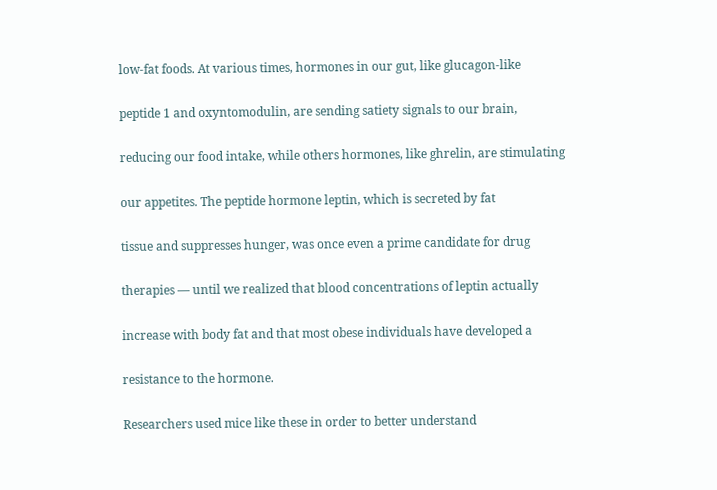low-fat foods. At various times, hormones in our gut, like glucagon-like

peptide 1 and oxyntomodulin, are sending satiety signals to our brain,

reducing our food intake, while others hormones, like ghrelin, are stimulating

our appetites. The peptide hormone leptin, which is secreted by fat

tissue and suppresses hunger, was once even a prime candidate for drug

therapies — until we realized that blood concentrations of leptin actually

increase with body fat and that most obese individuals have developed a

resistance to the hormone.

Researchers used mice like these in order to better understand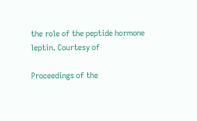the role of the peptide hormone leptin. Courtesy of

Proceedings of the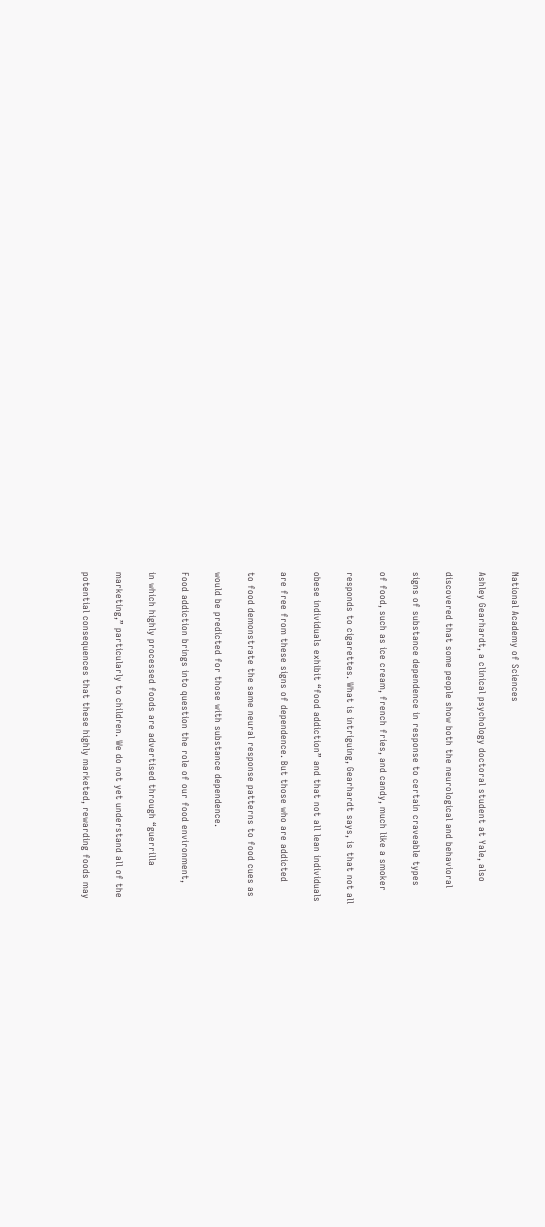National Academy of Sciences

Ashley Gearhardt, a clinical psychology doctoral student at Yale, also

discovered that some people show both the neurological and behavioral

signs of substance dependence in response to certain craveable types

of food, such as ice cream, french fries, and candy, much like a smoker

responds to cigarettes. What is intriguing, Gearhardt says, is that not all

obese individuals exhibit “food addiction” and that not all lean individuals

are free from these signs of dependence. But those who are addicted

to food demonstrate the same neural response patterns to food cues as

would be predicted for those with substance dependence.

Food addiction brings into question the role of our food environment,

in which highly processed foods are advertised through “guerrilla

marketing,” particularly to children. We do not yet understand all of the

potential consequences that these highly marketed, rewarding foods may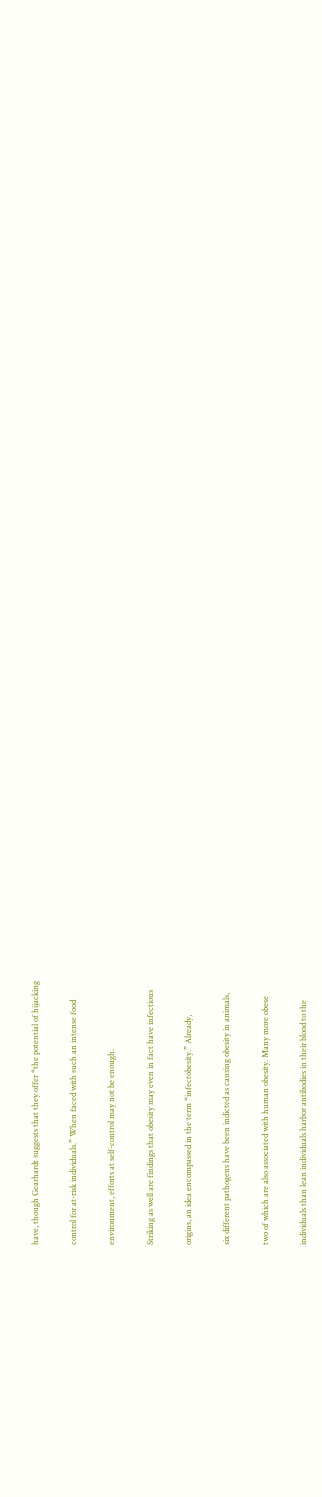have, though Gearhardt suggests that they offer “the potential of hijacking

control for at-risk individuals.” When faced with such an intense food

environment, efforts at self-control may not be enough.

Striking as well are findings that obesity may even in fact have infectious

origins, an idea encompassed in the term “infectobesity.” Already,

six different pathogens have been indicted as causing obesity in animals,

two of which are also associated with human obesity. Many more obese

individuals than lean individuals harbor antibodies in their blood to the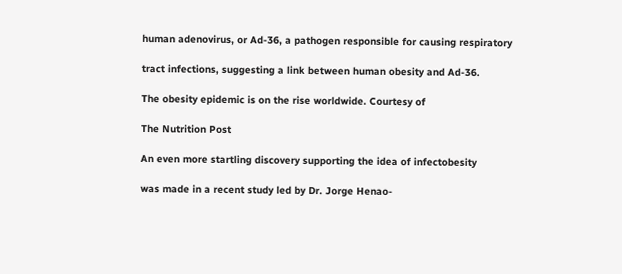human adenovirus, or Ad-36, a pathogen responsible for causing respiratory

tract infections, suggesting a link between human obesity and Ad-36.

The obesity epidemic is on the rise worldwide. Courtesy of

The Nutrition Post

An even more startling discovery supporting the idea of infectobesity

was made in a recent study led by Dr. Jorge Henao-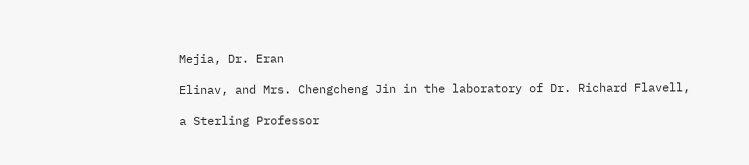Mejia, Dr. Eran

Elinav, and Mrs. Chengcheng Jin in the laboratory of Dr. Richard Flavell,

a Sterling Professor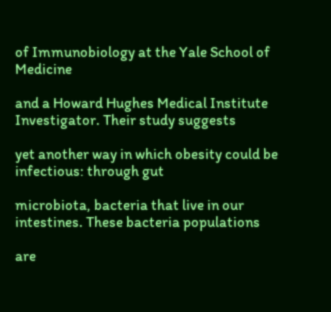of Immunobiology at the Yale School of Medicine

and a Howard Hughes Medical Institute Investigator. Their study suggests

yet another way in which obesity could be infectious: through gut

microbiota, bacteria that live in our intestines. These bacteria populations

are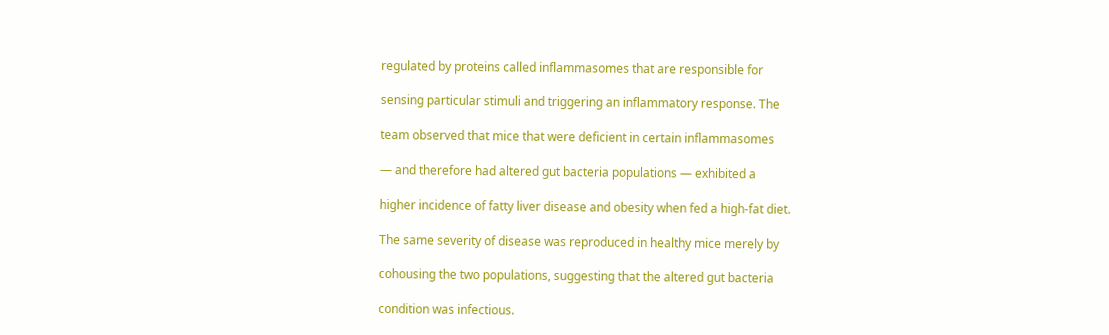regulated by proteins called inflammasomes that are responsible for

sensing particular stimuli and triggering an inflammatory response. The

team observed that mice that were deficient in certain inflammasomes

— and therefore had altered gut bacteria populations — exhibited a

higher incidence of fatty liver disease and obesity when fed a high-fat diet.

The same severity of disease was reproduced in healthy mice merely by

cohousing the two populations, suggesting that the altered gut bacteria

condition was infectious.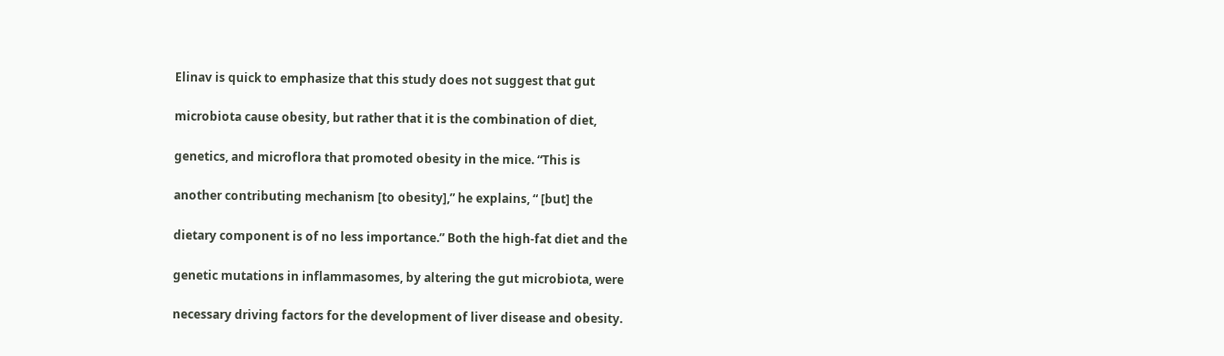Elinav is quick to emphasize that this study does not suggest that gut

microbiota cause obesity, but rather that it is the combination of diet,

genetics, and microflora that promoted obesity in the mice. “This is

another contributing mechanism [to obesity],” he explains, “ [but] the

dietary component is of no less importance.” Both the high-fat diet and the

genetic mutations in inflammasomes, by altering the gut microbiota, were

necessary driving factors for the development of liver disease and obesity.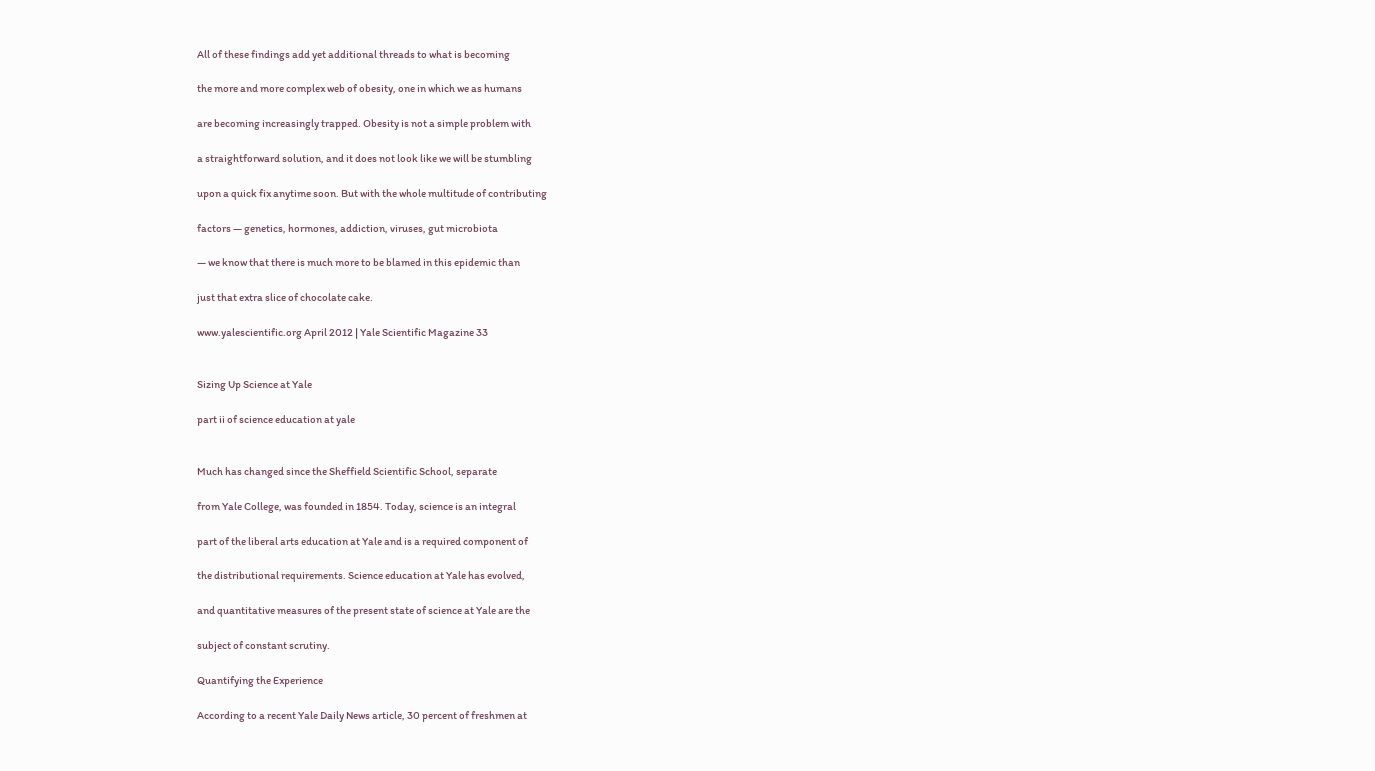All of these findings add yet additional threads to what is becoming

the more and more complex web of obesity, one in which we as humans

are becoming increasingly trapped. Obesity is not a simple problem with

a straightforward solution, and it does not look like we will be stumbling

upon a quick fix anytime soon. But with the whole multitude of contributing

factors — genetics, hormones, addiction, viruses, gut microbiota

— we know that there is much more to be blamed in this epidemic than

just that extra slice of chocolate cake.

www.yalescientific.org April 2012 | Yale Scientific Magazine 33


Sizing Up Science at Yale

part ii of science education at yale


Much has changed since the Sheffield Scientific School, separate

from Yale College, was founded in 1854. Today, science is an integral

part of the liberal arts education at Yale and is a required component of

the distributional requirements. Science education at Yale has evolved,

and quantitative measures of the present state of science at Yale are the

subject of constant scrutiny.

Quantifying the Experience

According to a recent Yale Daily News article, 30 percent of freshmen at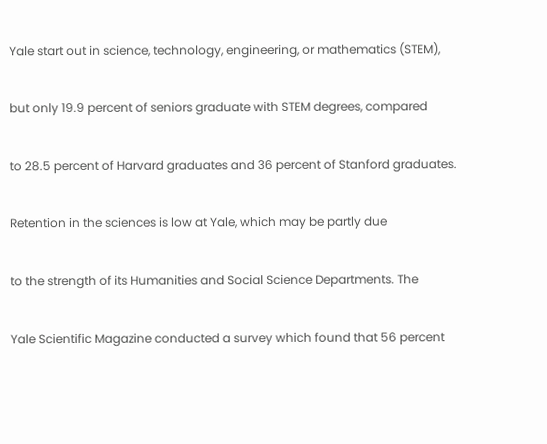Yale start out in science, technology, engineering, or mathematics (STEM),

but only 19.9 percent of seniors graduate with STEM degrees, compared

to 28.5 percent of Harvard graduates and 36 percent of Stanford graduates.

Retention in the sciences is low at Yale, which may be partly due

to the strength of its Humanities and Social Science Departments. The

Yale Scientific Magazine conducted a survey which found that 56 percent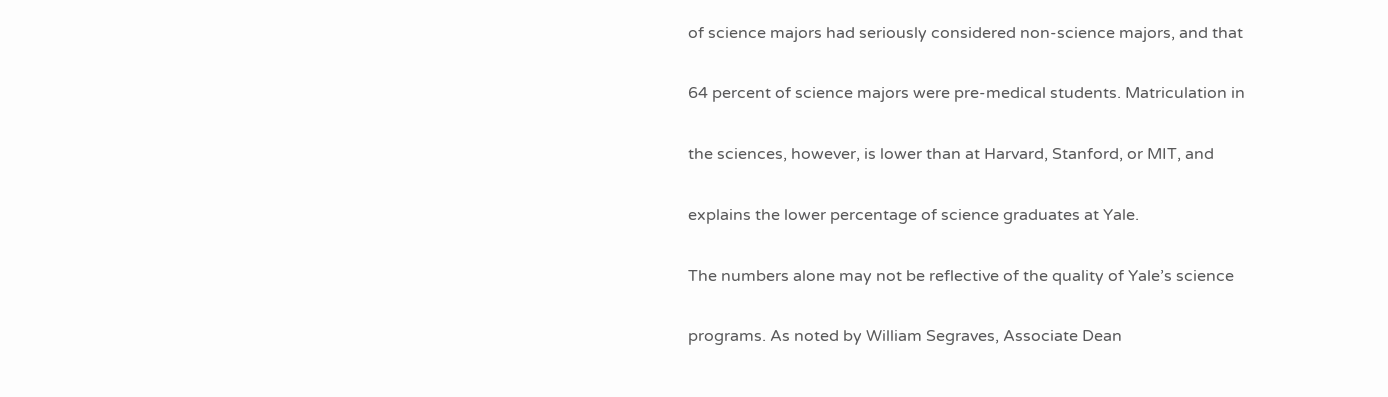of science majors had seriously considered non-science majors, and that

64 percent of science majors were pre-medical students. Matriculation in

the sciences, however, is lower than at Harvard, Stanford, or MIT, and

explains the lower percentage of science graduates at Yale.

The numbers alone may not be reflective of the quality of Yale’s science

programs. As noted by William Segraves, Associate Dean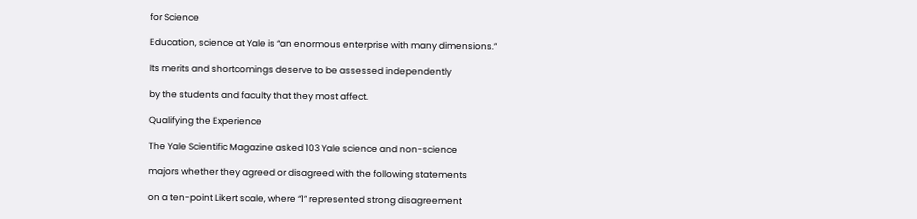for Science

Education, science at Yale is “an enormous enterprise with many dimensions.”

Its merits and shortcomings deserve to be assessed independently

by the students and faculty that they most affect.

Qualifying the Experience

The Yale Scientific Magazine asked 103 Yale science and non-science

majors whether they agreed or disagreed with the following statements

on a ten-point Likert scale, where “1” represented strong disagreement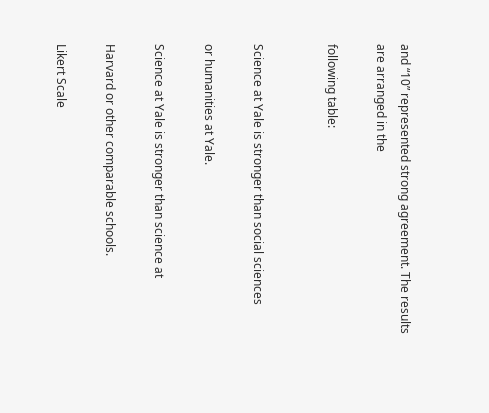and “10” represented strong agreement. The results are arranged in the

following table:


Science at Yale is stronger than social sciences

or humanities at Yale.

Science at Yale is stronger than science at

Harvard or other comparable schools.

Likert Scale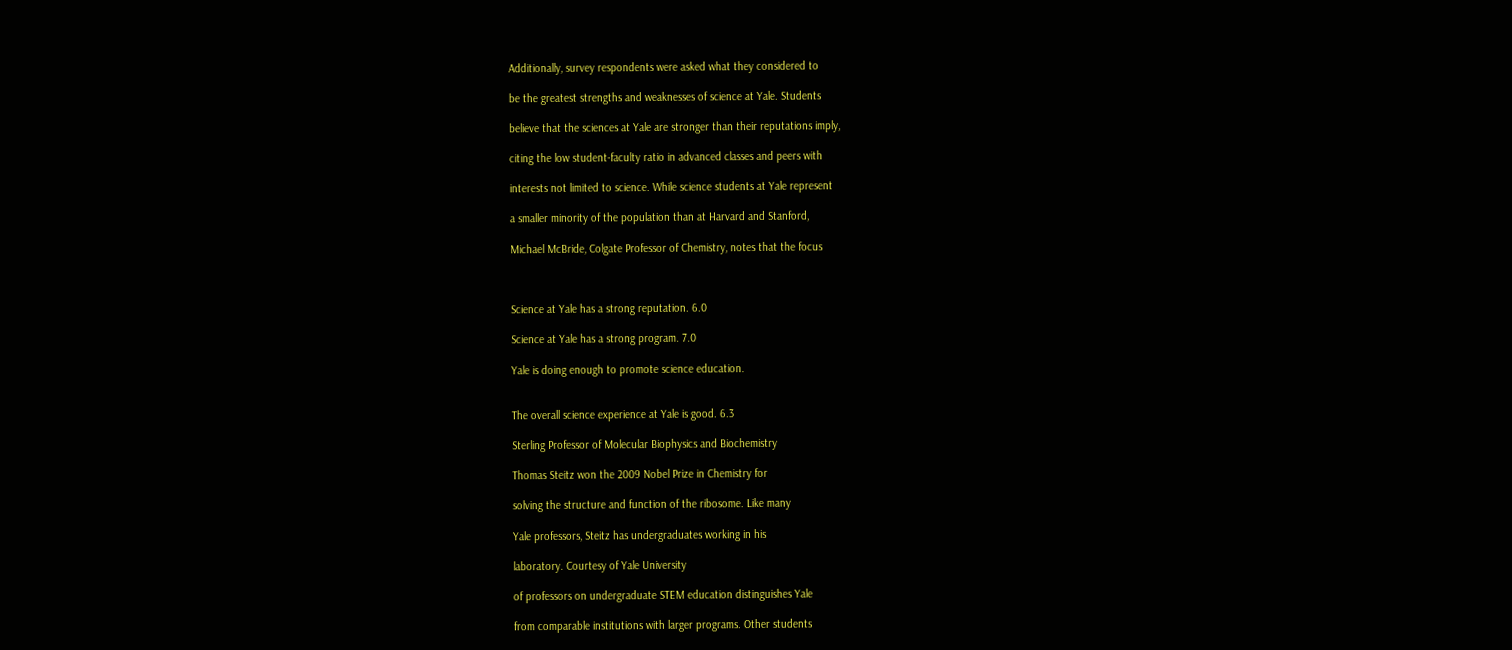Additionally, survey respondents were asked what they considered to

be the greatest strengths and weaknesses of science at Yale. Students

believe that the sciences at Yale are stronger than their reputations imply,

citing the low student-faculty ratio in advanced classes and peers with

interests not limited to science. While science students at Yale represent

a smaller minority of the population than at Harvard and Stanford,

Michael McBride, Colgate Professor of Chemistry, notes that the focus



Science at Yale has a strong reputation. 6.0

Science at Yale has a strong program. 7.0

Yale is doing enough to promote science education.


The overall science experience at Yale is good. 6.3

Sterling Professor of Molecular Biophysics and Biochemistry

Thomas Steitz won the 2009 Nobel Prize in Chemistry for

solving the structure and function of the ribosome. Like many

Yale professors, Steitz has undergraduates working in his

laboratory. Courtesy of Yale University

of professors on undergraduate STEM education distinguishes Yale

from comparable institutions with larger programs. Other students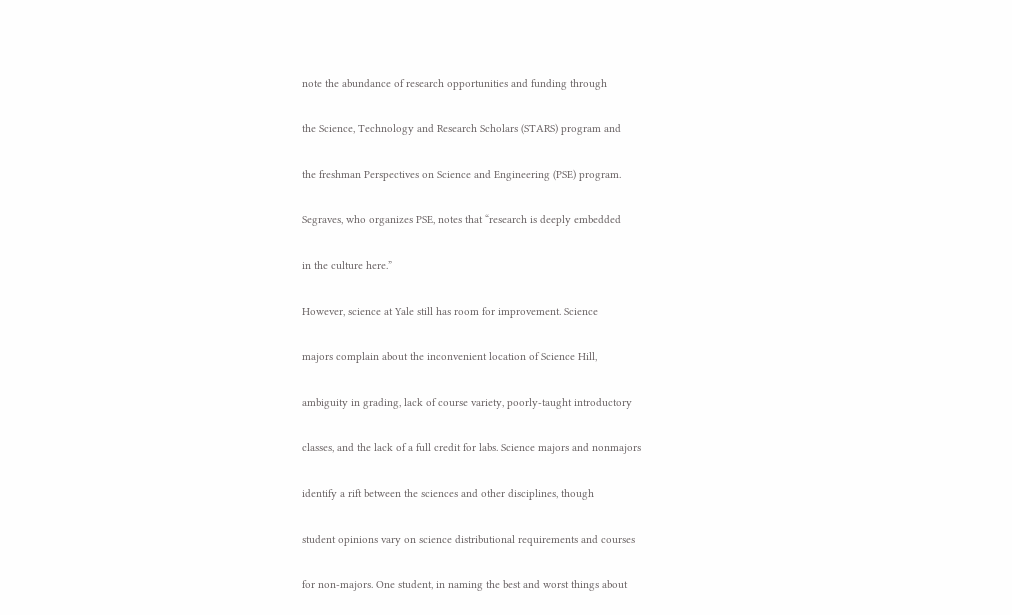note the abundance of research opportunities and funding through

the Science, Technology and Research Scholars (STARS) program and

the freshman Perspectives on Science and Engineering (PSE) program.

Segraves, who organizes PSE, notes that “research is deeply embedded

in the culture here.”

However, science at Yale still has room for improvement. Science

majors complain about the inconvenient location of Science Hill,

ambiguity in grading, lack of course variety, poorly-taught introductory

classes, and the lack of a full credit for labs. Science majors and nonmajors

identify a rift between the sciences and other disciplines, though

student opinions vary on science distributional requirements and courses

for non-majors. One student, in naming the best and worst things about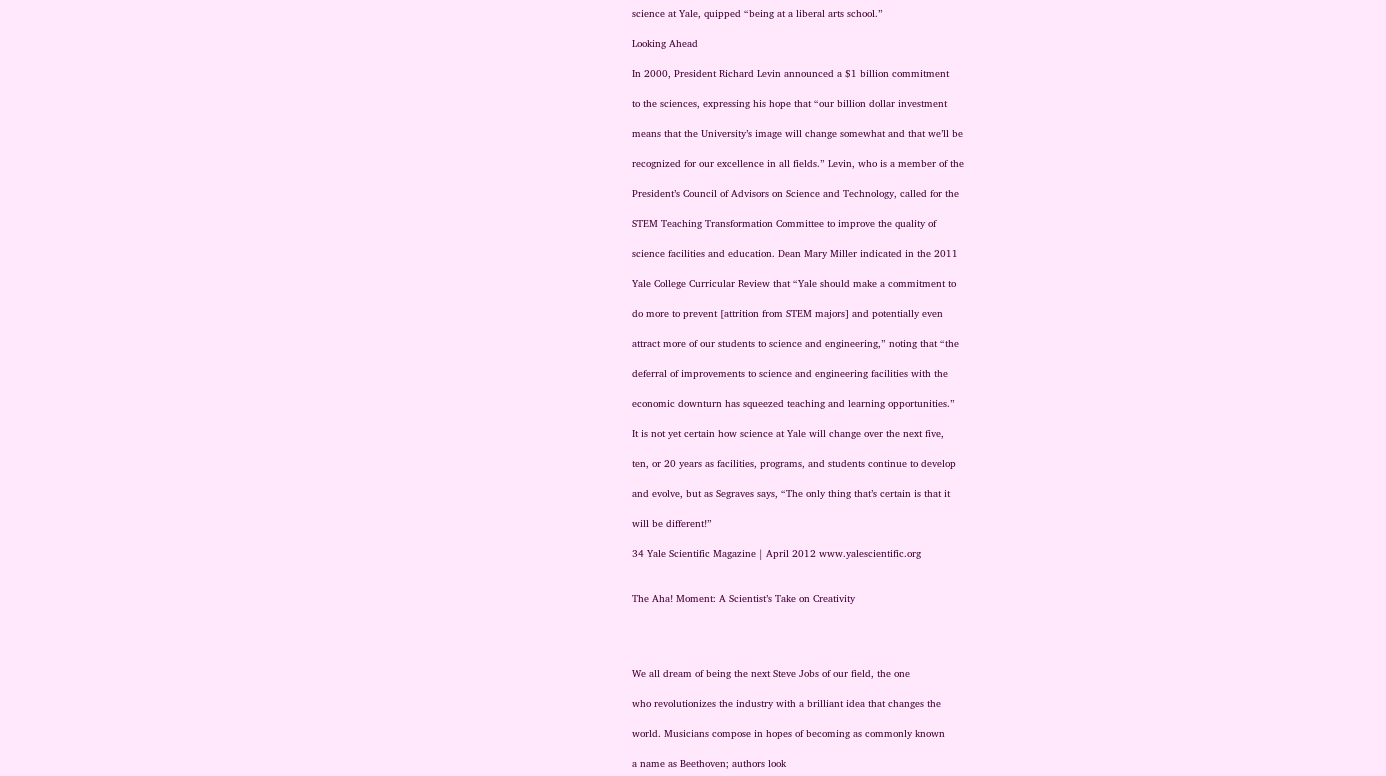science at Yale, quipped “being at a liberal arts school.”

Looking Ahead

In 2000, President Richard Levin announced a $1 billion commitment

to the sciences, expressing his hope that “our billion dollar investment

means that the University’s image will change somewhat and that we’ll be

recognized for our excellence in all fields.” Levin, who is a member of the

President’s Council of Advisors on Science and Technology, called for the

STEM Teaching Transformation Committee to improve the quality of

science facilities and education. Dean Mary Miller indicated in the 2011

Yale College Curricular Review that “Yale should make a commitment to

do more to prevent [attrition from STEM majors] and potentially even

attract more of our students to science and engineering,” noting that “the

deferral of improvements to science and engineering facilities with the

economic downturn has squeezed teaching and learning opportunities.”

It is not yet certain how science at Yale will change over the next five,

ten, or 20 years as facilities, programs, and students continue to develop

and evolve, but as Segraves says, “The only thing that’s certain is that it

will be different!”

34 Yale Scientific Magazine | April 2012 www.yalescientific.org


The Aha! Moment: A Scientist’s Take on Creativity




We all dream of being the next Steve Jobs of our field, the one

who revolutionizes the industry with a brilliant idea that changes the

world. Musicians compose in hopes of becoming as commonly known

a name as Beethoven; authors look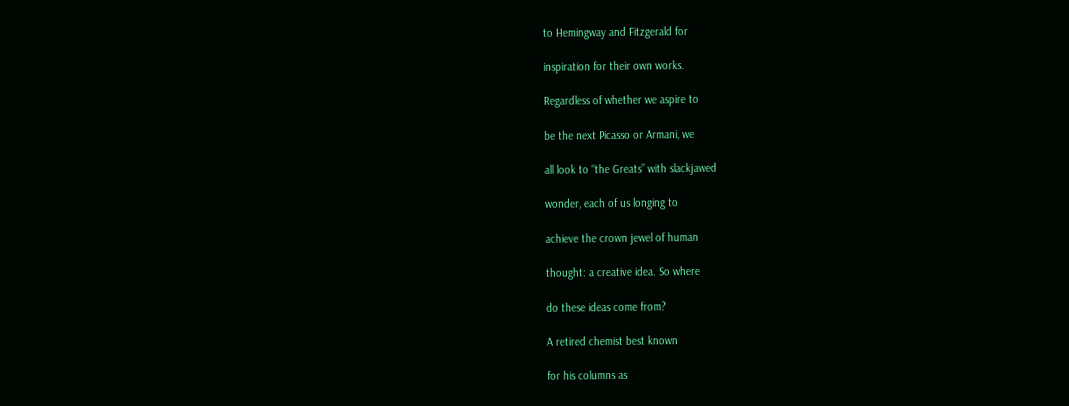to Hemingway and Fitzgerald for

inspiration for their own works.

Regardless of whether we aspire to

be the next Picasso or Armani, we

all look to “the Greats” with slackjawed

wonder, each of us longing to

achieve the crown jewel of human

thought: a creative idea. So where

do these ideas come from?

A retired chemist best known

for his columns as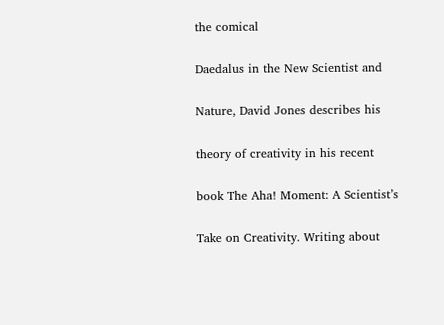the comical

Daedalus in the New Scientist and

Nature, David Jones describes his

theory of creativity in his recent

book The Aha! Moment: A Scientist’s

Take on Creativity. Writing about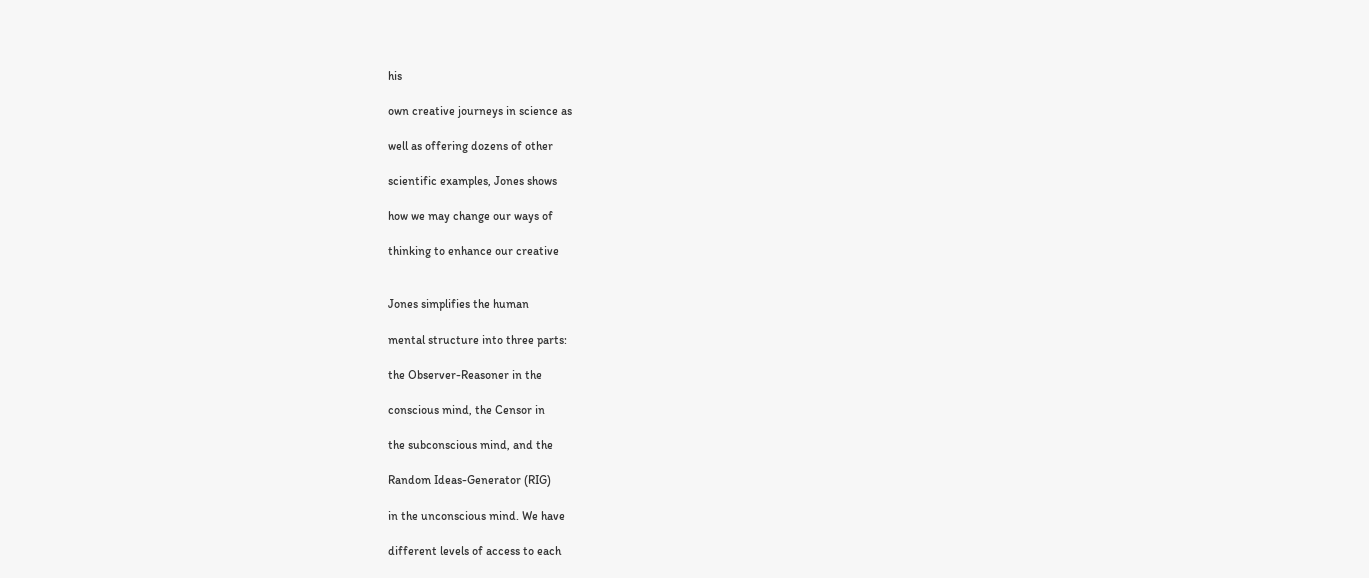his

own creative journeys in science as

well as offering dozens of other

scientific examples, Jones shows

how we may change our ways of

thinking to enhance our creative


Jones simplifies the human

mental structure into three parts:

the Observer-Reasoner in the

conscious mind, the Censor in

the subconscious mind, and the

Random Ideas-Generator (RIG)

in the unconscious mind. We have

different levels of access to each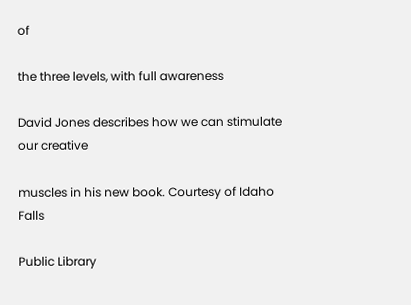of

the three levels, with full awareness

David Jones describes how we can stimulate our creative

muscles in his new book. Courtesy of Idaho Falls

Public Library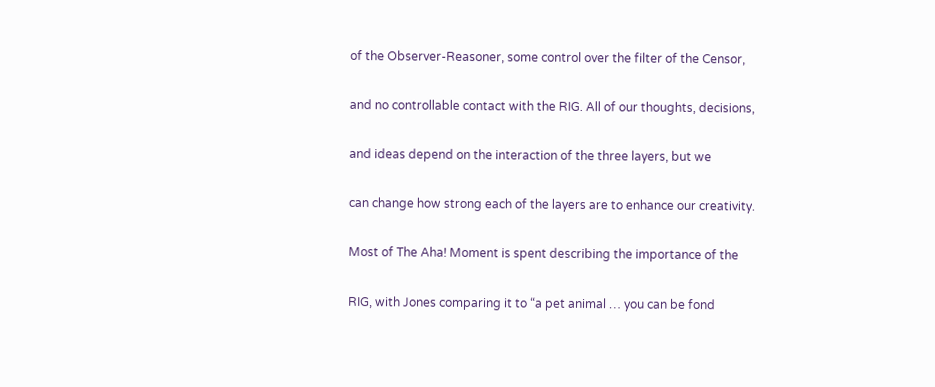of the Observer-Reasoner, some control over the filter of the Censor,

and no controllable contact with the RIG. All of our thoughts, decisions,

and ideas depend on the interaction of the three layers, but we

can change how strong each of the layers are to enhance our creativity.

Most of The Aha! Moment is spent describing the importance of the

RIG, with Jones comparing it to “a pet animal … you can be fond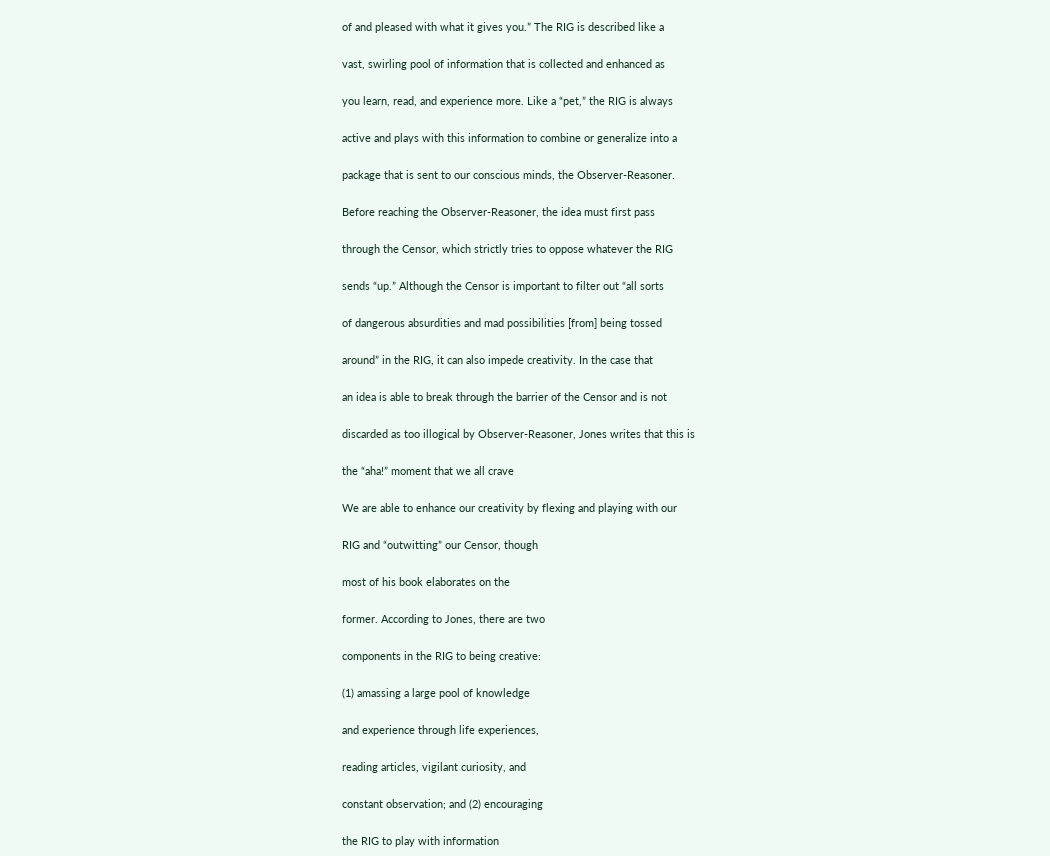of and pleased with what it gives you.” The RIG is described like a

vast, swirling pool of information that is collected and enhanced as

you learn, read, and experience more. Like a “pet,” the RIG is always

active and plays with this information to combine or generalize into a

package that is sent to our conscious minds, the Observer-Reasoner.

Before reaching the Observer-Reasoner, the idea must first pass

through the Censor, which strictly tries to oppose whatever the RIG

sends “up.” Although the Censor is important to filter out “all sorts

of dangerous absurdities and mad possibilities [from] being tossed

around” in the RIG, it can also impede creativity. In the case that

an idea is able to break through the barrier of the Censor and is not

discarded as too illogical by Observer-Reasoner, Jones writes that this is

the “aha!” moment that we all crave

We are able to enhance our creativity by flexing and playing with our

RIG and “outwitting” our Censor, though

most of his book elaborates on the

former. According to Jones, there are two

components in the RIG to being creative:

(1) amassing a large pool of knowledge

and experience through life experiences,

reading articles, vigilant curiosity, and

constant observation; and (2) encouraging

the RIG to play with information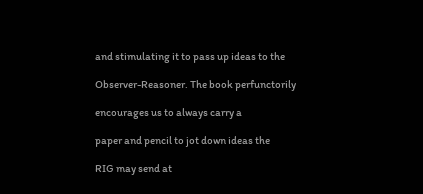and stimulating it to pass up ideas to the

Observer-Reasoner. The book perfunctorily

encourages us to always carry a

paper and pencil to jot down ideas the

RIG may send at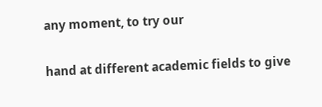any moment, to try our

hand at different academic fields to give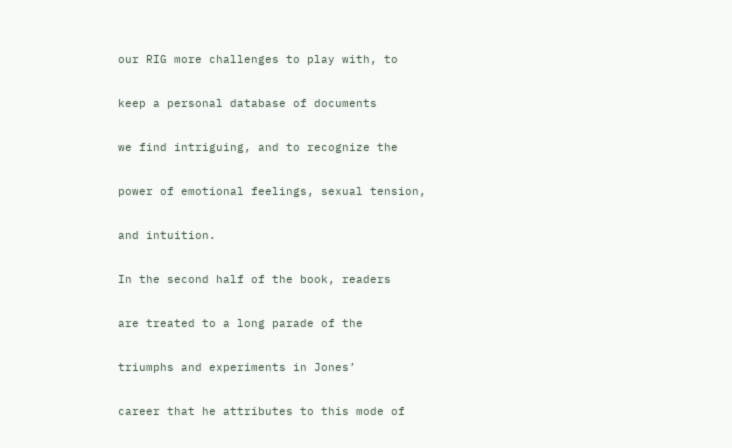our RIG more challenges to play with, to

keep a personal database of documents

we find intriguing, and to recognize the

power of emotional feelings, sexual tension,

and intuition.

In the second half of the book, readers

are treated to a long parade of the

triumphs and experiments in Jones’

career that he attributes to this mode of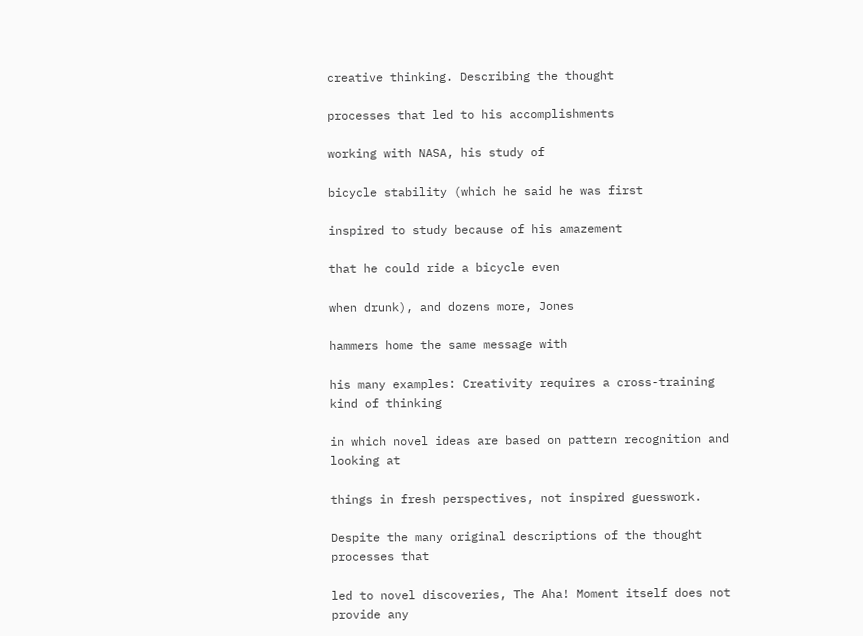creative thinking. Describing the thought

processes that led to his accomplishments

working with NASA, his study of

bicycle stability (which he said he was first

inspired to study because of his amazement

that he could ride a bicycle even

when drunk), and dozens more, Jones

hammers home the same message with

his many examples: Creativity requires a cross-training kind of thinking

in which novel ideas are based on pattern recognition and looking at

things in fresh perspectives, not inspired guesswork.

Despite the many original descriptions of the thought processes that

led to novel discoveries, The Aha! Moment itself does not provide any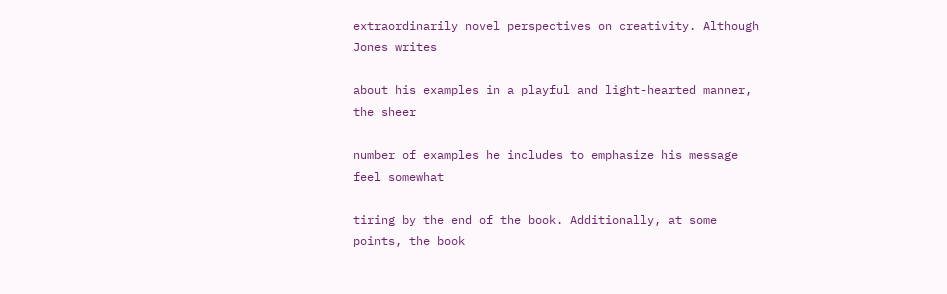extraordinarily novel perspectives on creativity. Although Jones writes

about his examples in a playful and light-hearted manner, the sheer

number of examples he includes to emphasize his message feel somewhat

tiring by the end of the book. Additionally, at some points, the book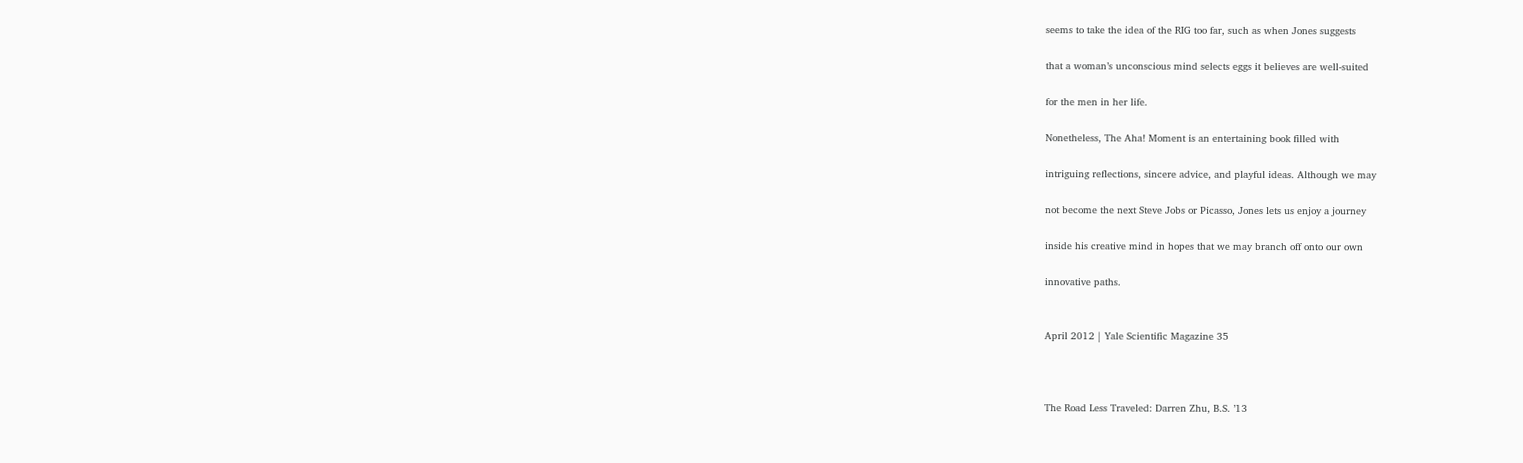seems to take the idea of the RIG too far, such as when Jones suggests

that a woman’s unconscious mind selects eggs it believes are well-suited

for the men in her life.

Nonetheless, The Aha! Moment is an entertaining book filled with

intriguing reflections, sincere advice, and playful ideas. Although we may

not become the next Steve Jobs or Picasso, Jones lets us enjoy a journey

inside his creative mind in hopes that we may branch off onto our own

innovative paths.


April 2012 | Yale Scientific Magazine 35



The Road Less Traveled: Darren Zhu, B.S. ’13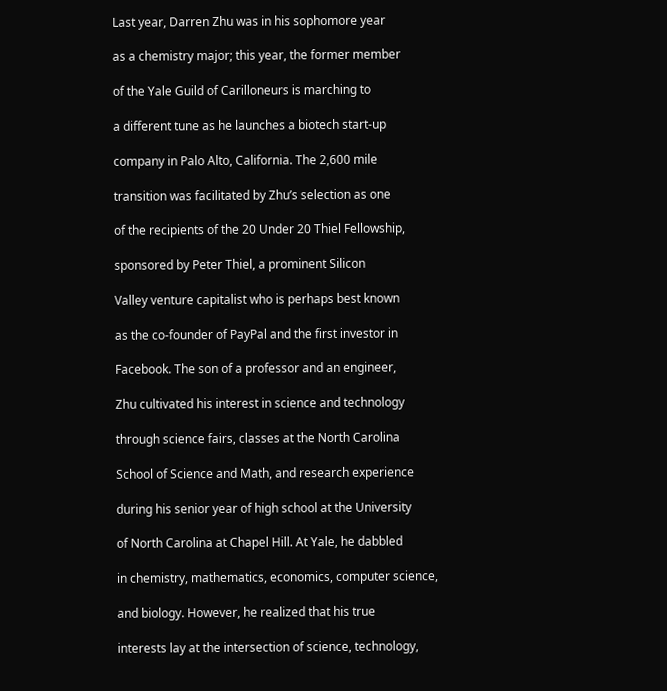Last year, Darren Zhu was in his sophomore year

as a chemistry major; this year, the former member

of the Yale Guild of Carilloneurs is marching to

a different tune as he launches a biotech start-up

company in Palo Alto, California. The 2,600 mile

transition was facilitated by Zhu’s selection as one

of the recipients of the 20 Under 20 Thiel Fellowship,

sponsored by Peter Thiel, a prominent Silicon

Valley venture capitalist who is perhaps best known

as the co-founder of PayPal and the first investor in

Facebook. The son of a professor and an engineer,

Zhu cultivated his interest in science and technology

through science fairs, classes at the North Carolina

School of Science and Math, and research experience

during his senior year of high school at the University

of North Carolina at Chapel Hill. At Yale, he dabbled

in chemistry, mathematics, economics, computer science,

and biology. However, he realized that his true

interests lay at the intersection of science, technology,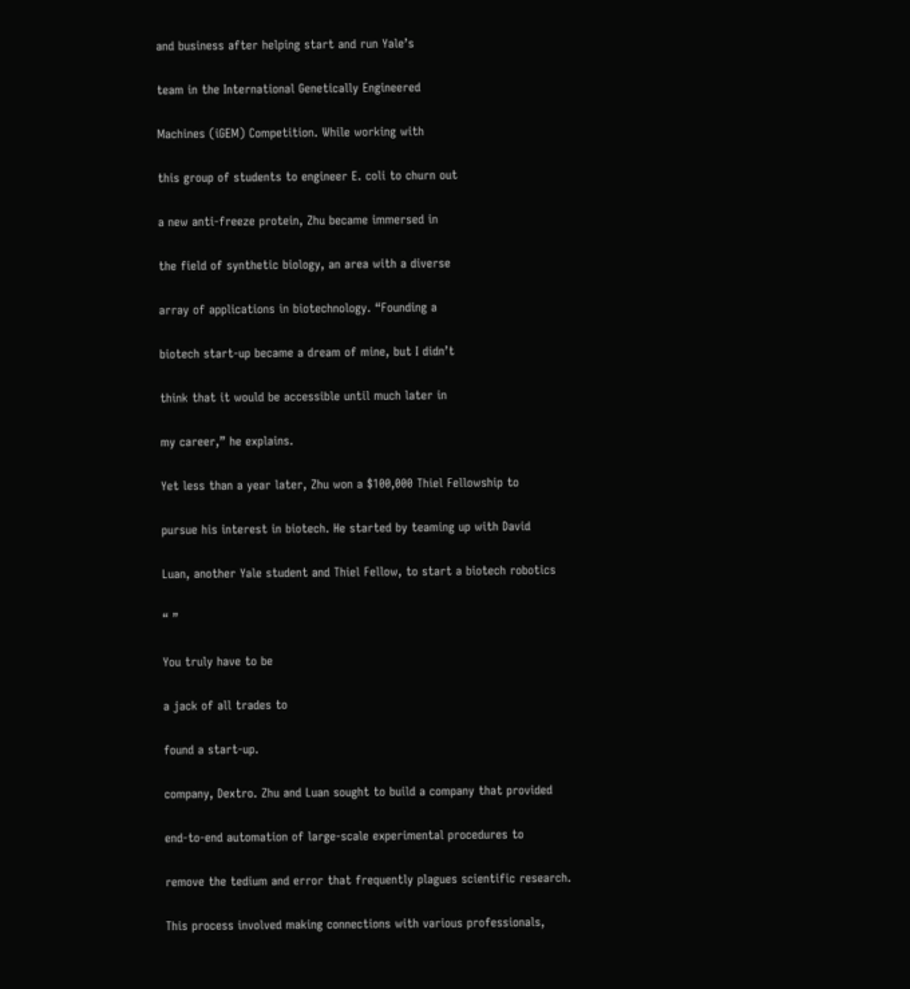and business after helping start and run Yale’s

team in the International Genetically Engineered

Machines (iGEM) Competition. While working with

this group of students to engineer E. coli to churn out

a new anti-freeze protein, Zhu became immersed in

the field of synthetic biology, an area with a diverse

array of applications in biotechnology. “Founding a

biotech start-up became a dream of mine, but I didn’t

think that it would be accessible until much later in

my career,” he explains.

Yet less than a year later, Zhu won a $100,000 Thiel Fellowship to

pursue his interest in biotech. He started by teaming up with David

Luan, another Yale student and Thiel Fellow, to start a biotech robotics

“ ”

You truly have to be

a jack of all trades to

found a start-up.

company, Dextro. Zhu and Luan sought to build a company that provided

end-to-end automation of large-scale experimental procedures to

remove the tedium and error that frequently plagues scientific research.

This process involved making connections with various professionals,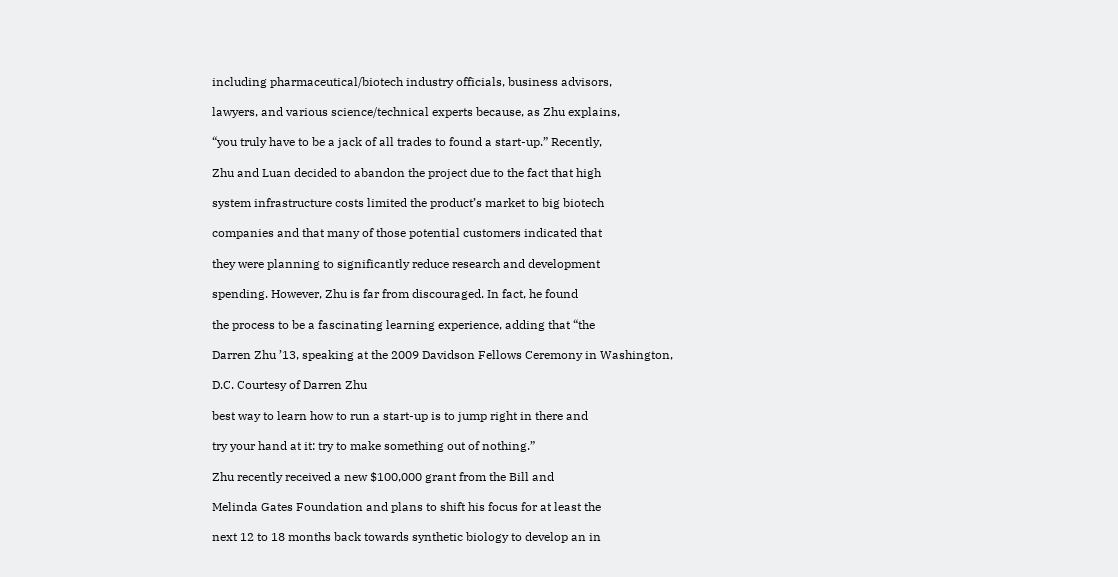including pharmaceutical/biotech industry officials, business advisors,

lawyers, and various science/technical experts because, as Zhu explains,

“you truly have to be a jack of all trades to found a start-up.” Recently,

Zhu and Luan decided to abandon the project due to the fact that high

system infrastructure costs limited the product’s market to big biotech

companies and that many of those potential customers indicated that

they were planning to significantly reduce research and development

spending. However, Zhu is far from discouraged. In fact, he found

the process to be a fascinating learning experience, adding that “the

Darren Zhu ’13, speaking at the 2009 Davidson Fellows Ceremony in Washington,

D.C. Courtesy of Darren Zhu

best way to learn how to run a start-up is to jump right in there and

try your hand at it: try to make something out of nothing.”

Zhu recently received a new $100,000 grant from the Bill and

Melinda Gates Foundation and plans to shift his focus for at least the

next 12 to 18 months back towards synthetic biology to develop an in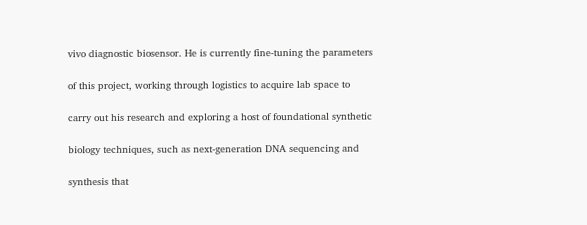vivo diagnostic biosensor. He is currently fine-tuning the parameters

of this project, working through logistics to acquire lab space to

carry out his research and exploring a host of foundational synthetic

biology techniques, such as next-generation DNA sequencing and

synthesis that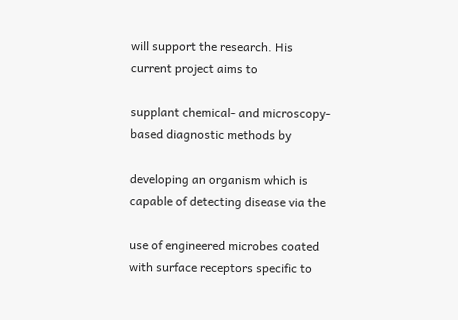will support the research. His current project aims to

supplant chemical- and microscopy-based diagnostic methods by

developing an organism which is capable of detecting disease via the

use of engineered microbes coated with surface receptors specific to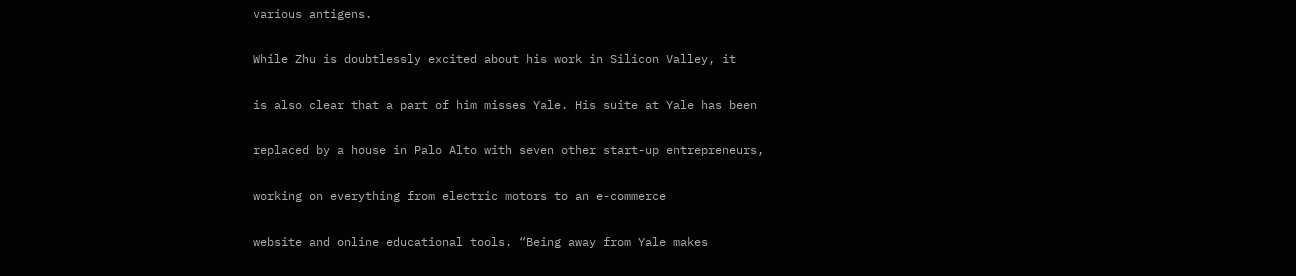various antigens.

While Zhu is doubtlessly excited about his work in Silicon Valley, it

is also clear that a part of him misses Yale. His suite at Yale has been

replaced by a house in Palo Alto with seven other start-up entrepreneurs,

working on everything from electric motors to an e-commerce

website and online educational tools. “Being away from Yale makes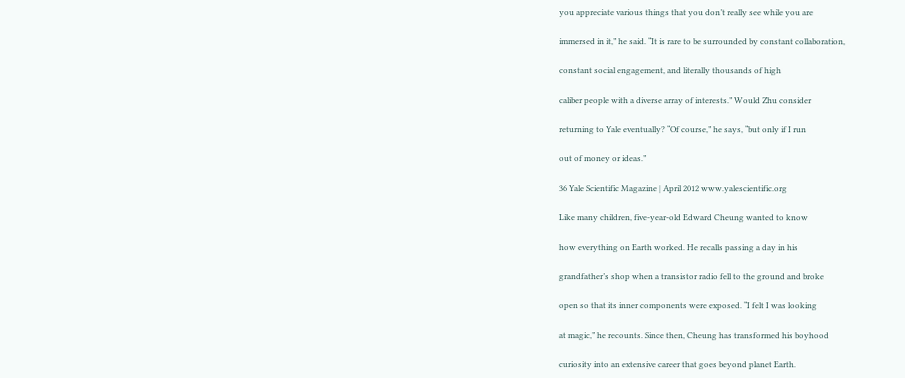you appreciate various things that you don’t really see while you are

immersed in it,” he said. “It is rare to be surrounded by constant collaboration,

constant social engagement, and literally thousands of high

caliber people with a diverse array of interests.” Would Zhu consider

returning to Yale eventually? “Of course,” he says, “but only if I run

out of money or ideas.”

36 Yale Scientific Magazine | April 2012 www.yalescientific.org

Like many children, five-year-old Edward Cheung wanted to know

how everything on Earth worked. He recalls passing a day in his

grandfather’s shop when a transistor radio fell to the ground and broke

open so that its inner components were exposed. “I felt I was looking

at magic,” he recounts. Since then, Cheung has transformed his boyhood

curiosity into an extensive career that goes beyond planet Earth.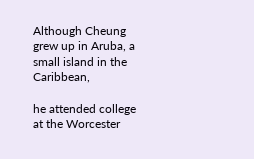Although Cheung grew up in Aruba, a small island in the Caribbean,

he attended college at the Worcester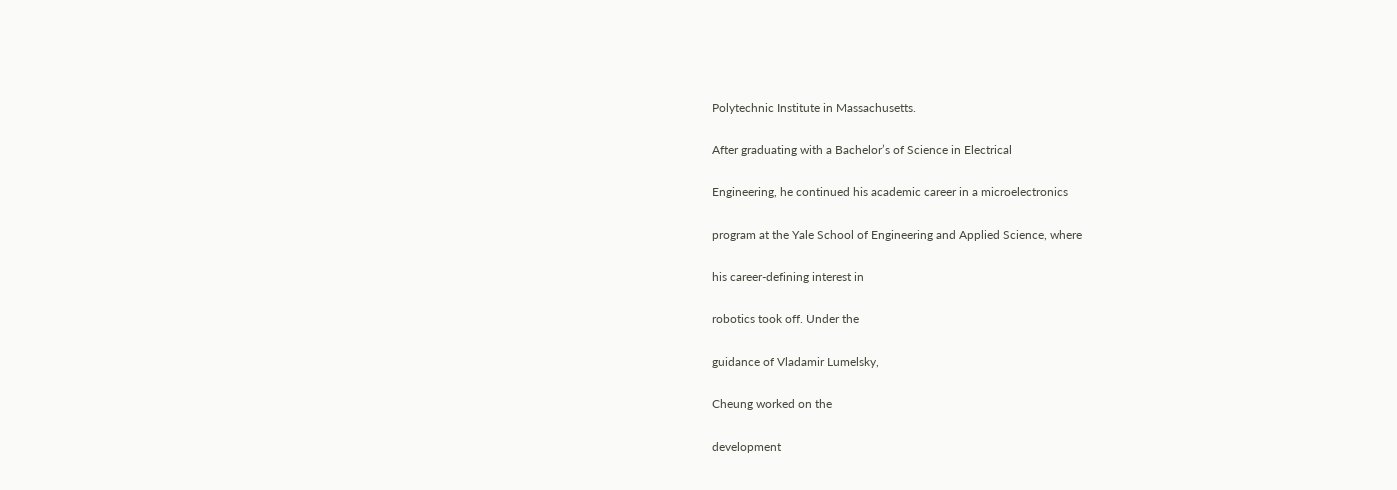Polytechnic Institute in Massachusetts.

After graduating with a Bachelor’s of Science in Electrical

Engineering, he continued his academic career in a microelectronics

program at the Yale School of Engineering and Applied Science, where

his career-defining interest in

robotics took off. Under the

guidance of Vladamir Lumelsky,

Cheung worked on the

development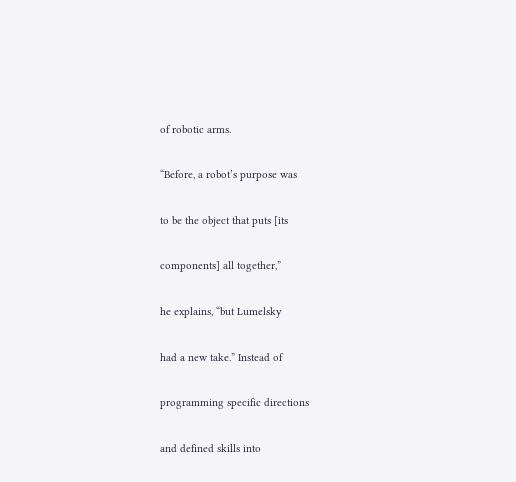of robotic arms.

“Before, a robot’s purpose was

to be the object that puts [its

components] all together,”

he explains, “but Lumelsky

had a new take.” Instead of

programming specific directions

and defined skills into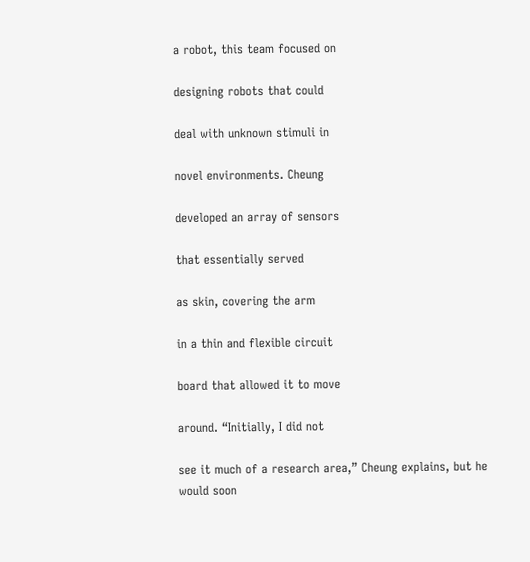a robot, this team focused on

designing robots that could

deal with unknown stimuli in

novel environments. Cheung

developed an array of sensors

that essentially served

as skin, covering the arm

in a thin and flexible circuit

board that allowed it to move

around. “Initially, I did not

see it much of a research area,” Cheung explains, but he would soon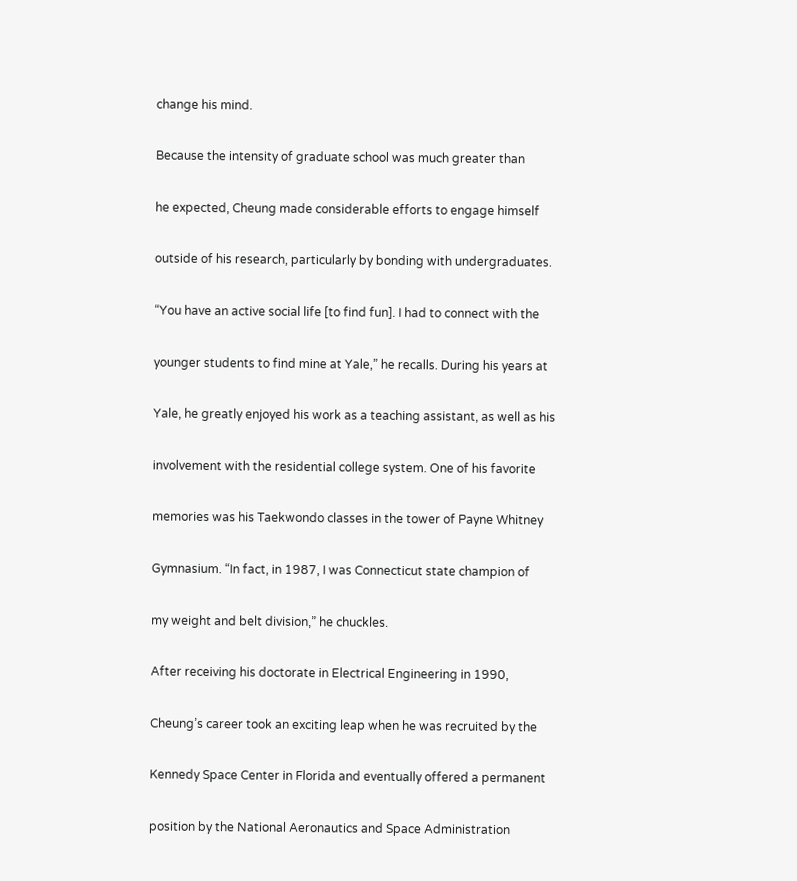change his mind.

Because the intensity of graduate school was much greater than

he expected, Cheung made considerable efforts to engage himself

outside of his research, particularly by bonding with undergraduates.

“You have an active social life [to find fun]. I had to connect with the

younger students to find mine at Yale,” he recalls. During his years at

Yale, he greatly enjoyed his work as a teaching assistant, as well as his

involvement with the residential college system. One of his favorite

memories was his Taekwondo classes in the tower of Payne Whitney

Gymnasium. “In fact, in 1987, I was Connecticut state champion of

my weight and belt division,” he chuckles.

After receiving his doctorate in Electrical Engineering in 1990,

Cheung’s career took an exciting leap when he was recruited by the

Kennedy Space Center in Florida and eventually offered a permanent

position by the National Aeronautics and Space Administration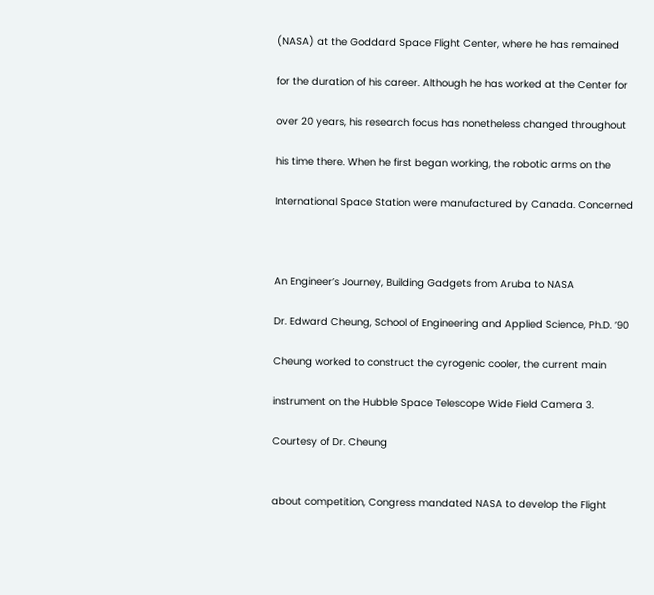(NASA) at the Goddard Space Flight Center, where he has remained

for the duration of his career. Although he has worked at the Center for

over 20 years, his research focus has nonetheless changed throughout

his time there. When he first began working, the robotic arms on the

International Space Station were manufactured by Canada. Concerned



An Engineer’s Journey, Building Gadgets from Aruba to NASA

Dr. Edward Cheung, School of Engineering and Applied Science, Ph.D. ’90

Cheung worked to construct the cyrogenic cooler, the current main

instrument on the Hubble Space Telescope Wide Field Camera 3.

Courtesy of Dr. Cheung


about competition, Congress mandated NASA to develop the Flight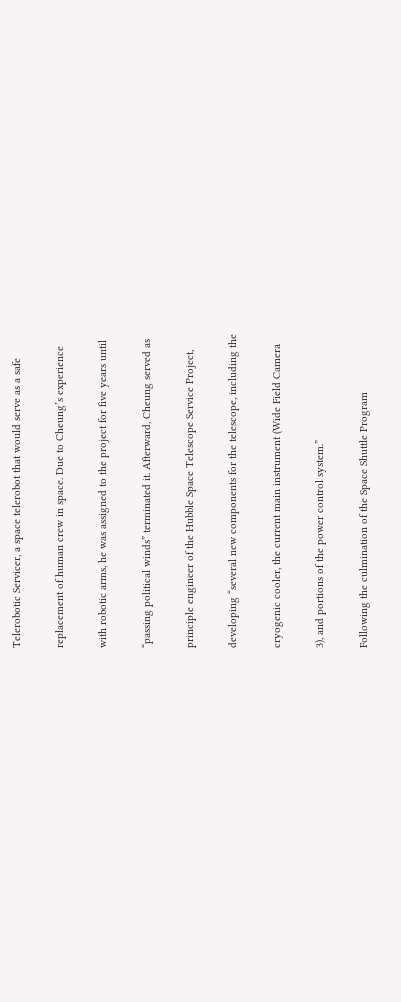Telerobotic Servicer, a space telerobot that would serve as a safe

replacement of human crew in space. Due to Cheung’s experience

with robotic arms, he was assigned to the project for five years until

“passing political winds” terminated it. Afterward, Cheung served as

principle engineer of the Hubble Space Telescope Service Project,

developing “several new components for the telescope, including the

cryogenic cooler, the current main instrument (Wide Field Camera

3), and portions of the power control system.”

Following the culmination of the Space Shuttle Program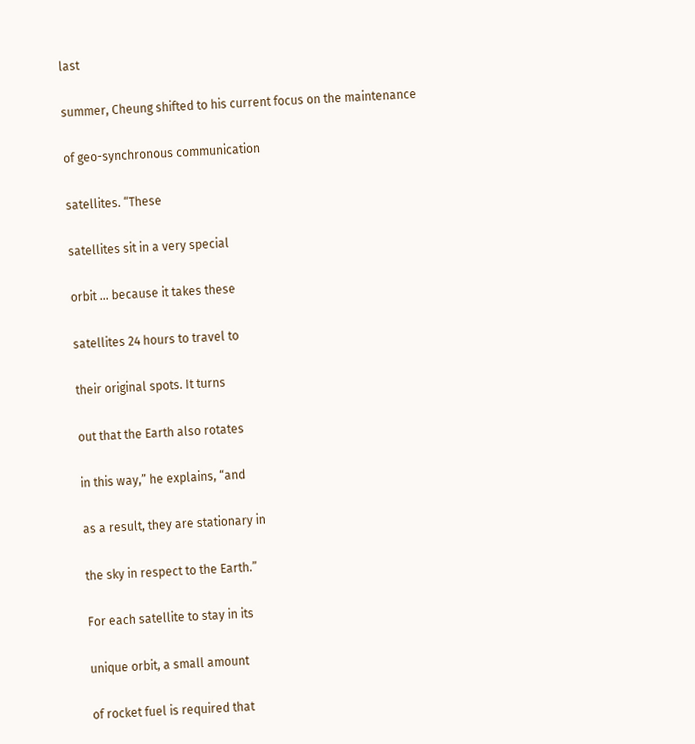last

summer, Cheung shifted to his current focus on the maintenance

of geo-synchronous communication

satellites. “These

satellites sit in a very special

orbit … because it takes these

satellites 24 hours to travel to

their original spots. It turns

out that the Earth also rotates

in this way,” he explains, “and

as a result, they are stationary in

the sky in respect to the Earth.”

For each satellite to stay in its

unique orbit, a small amount

of rocket fuel is required that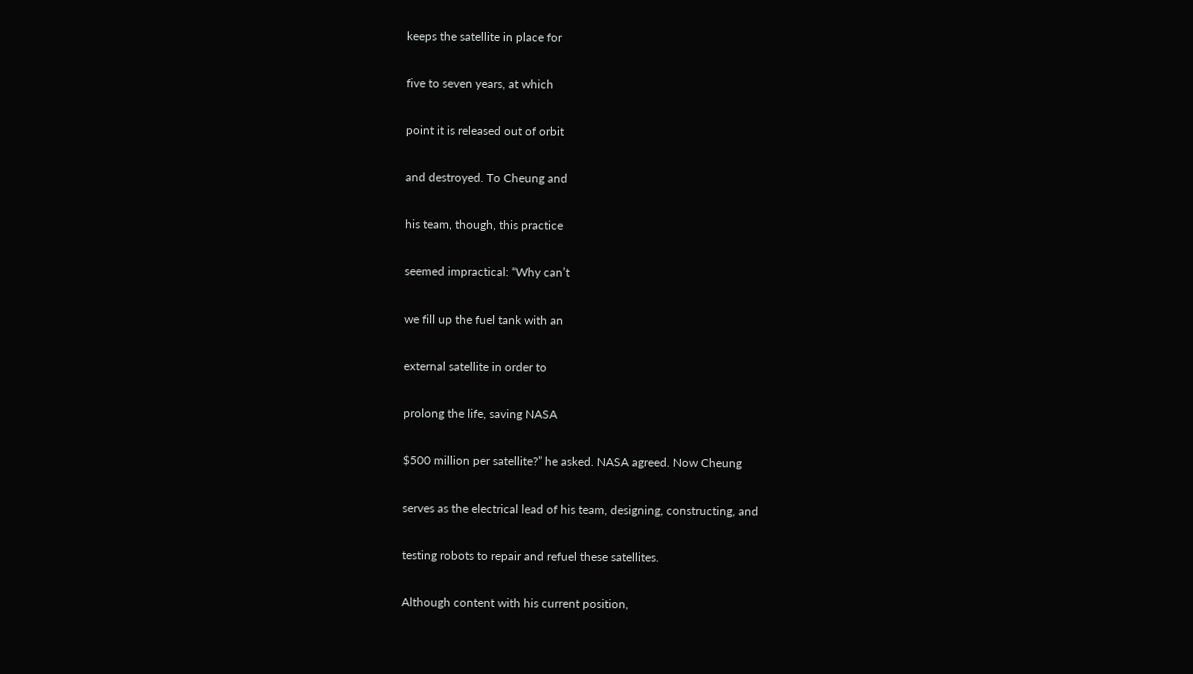keeps the satellite in place for

five to seven years, at which

point it is released out of orbit

and destroyed. To Cheung and

his team, though, this practice

seemed impractical: “Why can’t

we fill up the fuel tank with an

external satellite in order to

prolong the life, saving NASA

$500 million per satellite?” he asked. NASA agreed. Now Cheung

serves as the electrical lead of his team, designing, constructing, and

testing robots to repair and refuel these satellites.

Although content with his current position,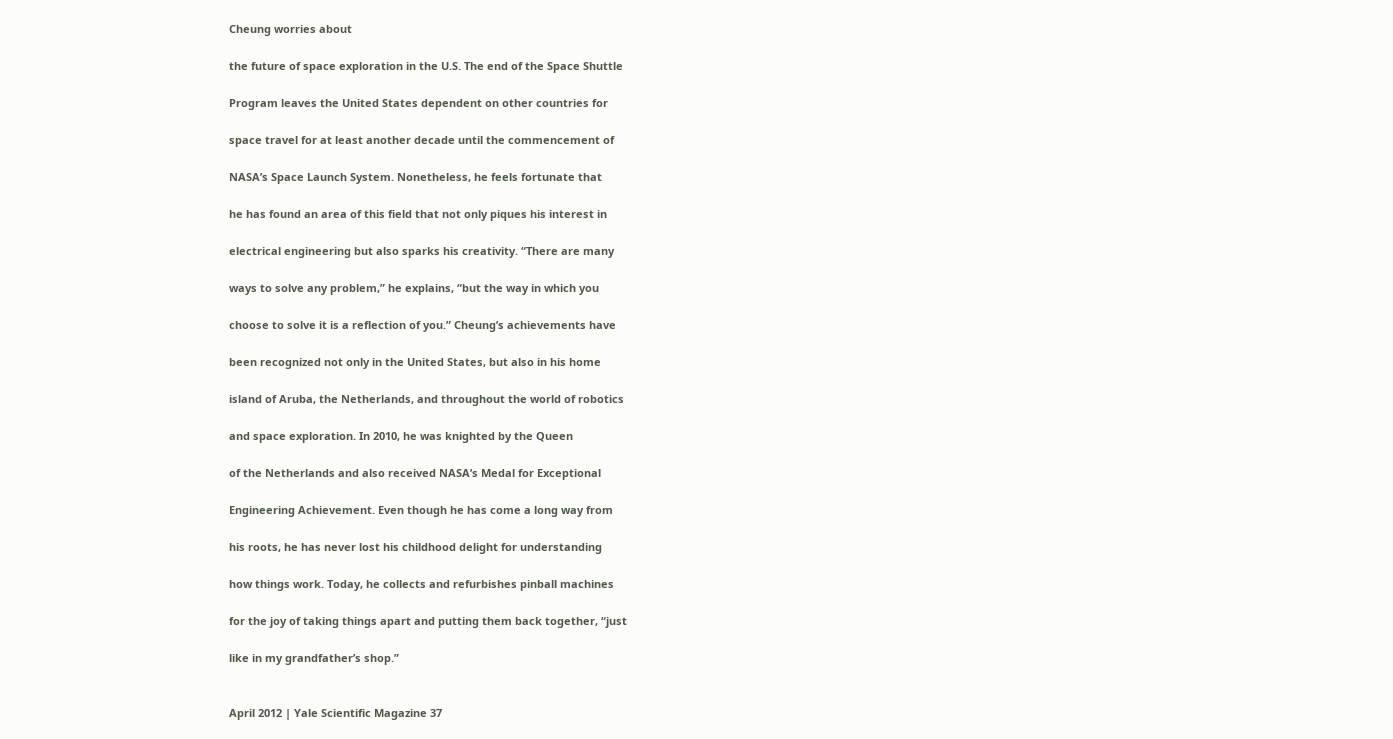Cheung worries about

the future of space exploration in the U.S. The end of the Space Shuttle

Program leaves the United States dependent on other countries for

space travel for at least another decade until the commencement of

NASA’s Space Launch System. Nonetheless, he feels fortunate that

he has found an area of this field that not only piques his interest in

electrical engineering but also sparks his creativity. “There are many

ways to solve any problem,” he explains, “but the way in which you

choose to solve it is a reflection of you.” Cheung’s achievements have

been recognized not only in the United States, but also in his home

island of Aruba, the Netherlands, and throughout the world of robotics

and space exploration. In 2010, he was knighted by the Queen

of the Netherlands and also received NASA’s Medal for Exceptional

Engineering Achievement. Even though he has come a long way from

his roots, he has never lost his childhood delight for understanding

how things work. Today, he collects and refurbishes pinball machines

for the joy of taking things apart and putting them back together, “just

like in my grandfather’s shop.”


April 2012 | Yale Scientific Magazine 37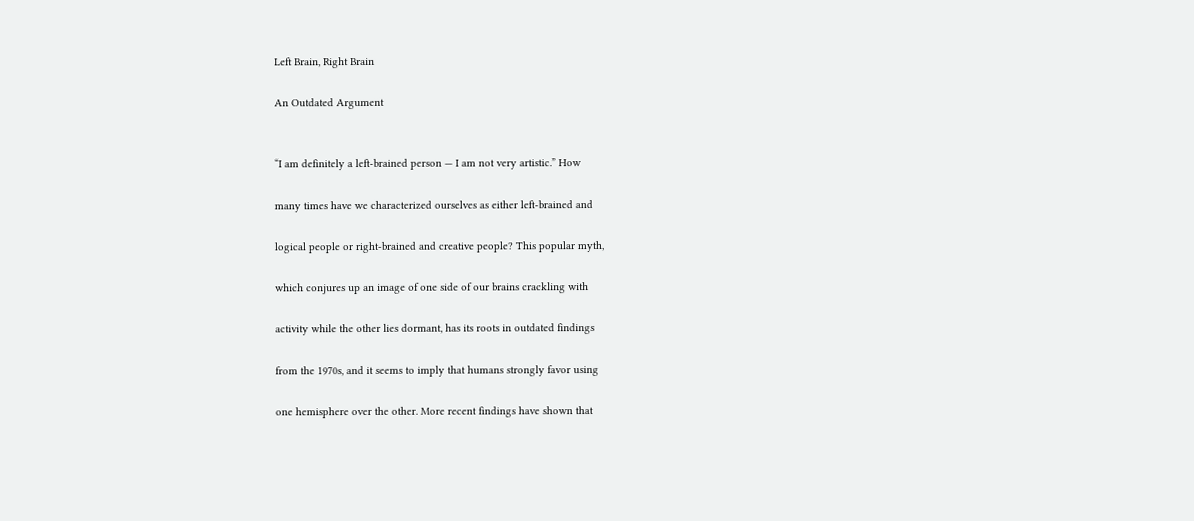Left Brain, Right Brain

An Outdated Argument


“I am definitely a left-brained person — I am not very artistic.” How

many times have we characterized ourselves as either left-brained and

logical people or right-brained and creative people? This popular myth,

which conjures up an image of one side of our brains crackling with

activity while the other lies dormant, has its roots in outdated findings

from the 1970s, and it seems to imply that humans strongly favor using

one hemisphere over the other. More recent findings have shown that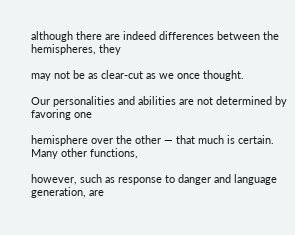although there are indeed differences between the hemispheres, they

may not be as clear-cut as we once thought.

Our personalities and abilities are not determined by favoring one

hemisphere over the other — that much is certain. Many other functions,

however, such as response to danger and language generation, are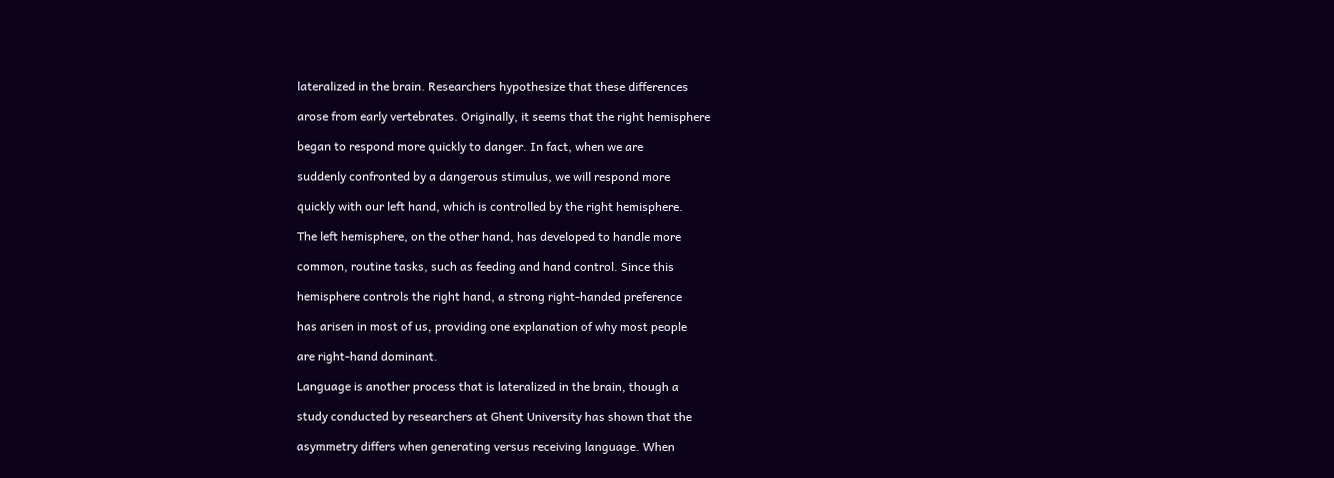lateralized in the brain. Researchers hypothesize that these differences

arose from early vertebrates. Originally, it seems that the right hemisphere

began to respond more quickly to danger. In fact, when we are

suddenly confronted by a dangerous stimulus, we will respond more

quickly with our left hand, which is controlled by the right hemisphere.

The left hemisphere, on the other hand, has developed to handle more

common, routine tasks, such as feeding and hand control. Since this

hemisphere controls the right hand, a strong right-handed preference

has arisen in most of us, providing one explanation of why most people

are right-hand dominant.

Language is another process that is lateralized in the brain, though a

study conducted by researchers at Ghent University has shown that the

asymmetry differs when generating versus receiving language. When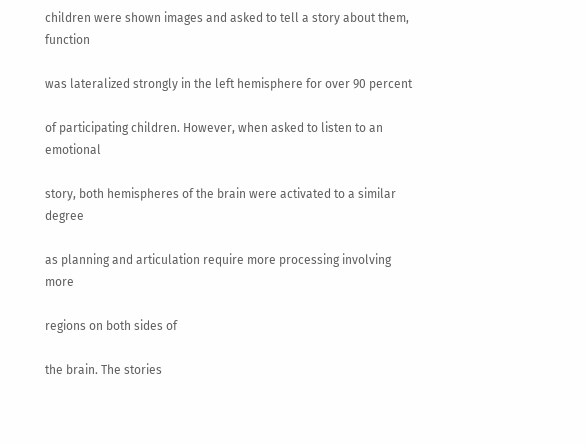children were shown images and asked to tell a story about them, function

was lateralized strongly in the left hemisphere for over 90 percent

of participating children. However, when asked to listen to an emotional

story, both hemispheres of the brain were activated to a similar degree

as planning and articulation require more processing involving more

regions on both sides of

the brain. The stories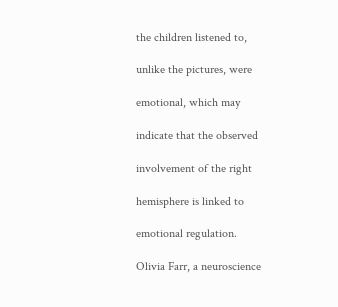the children listened to,

unlike the pictures, were

emotional, which may

indicate that the observed

involvement of the right

hemisphere is linked to

emotional regulation.

Olivia Farr, a neuroscience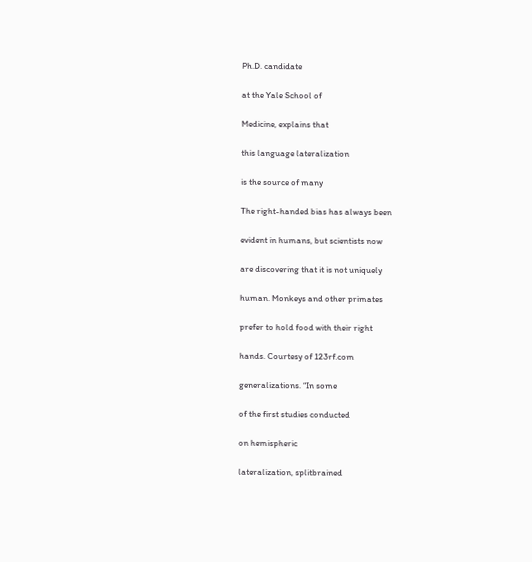Ph.D. candidate

at the Yale School of

Medicine, explains that

this language lateralization

is the source of many

The right-handed bias has always been

evident in humans, but scientists now

are discovering that it is not uniquely

human. Monkeys and other primates

prefer to hold food with their right

hands. Courtesy of 123rf.com

generalizations. “In some

of the first studies conducted

on hemispheric

lateralization, splitbrained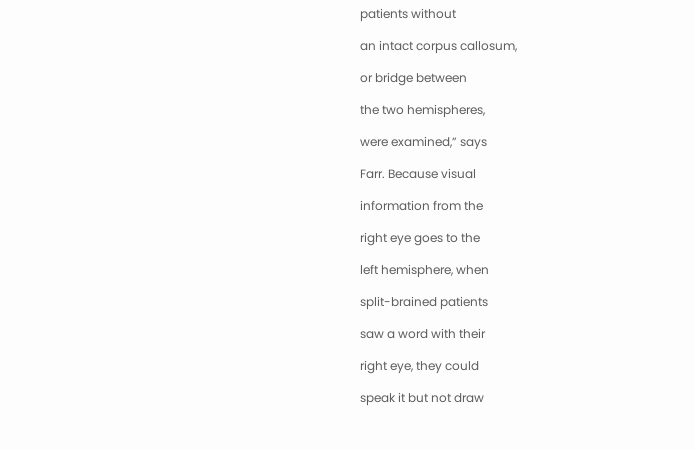patients without

an intact corpus callosum,

or bridge between

the two hemispheres,

were examined,” says

Farr. Because visual

information from the

right eye goes to the

left hemisphere, when

split-brained patients

saw a word with their

right eye, they could

speak it but not draw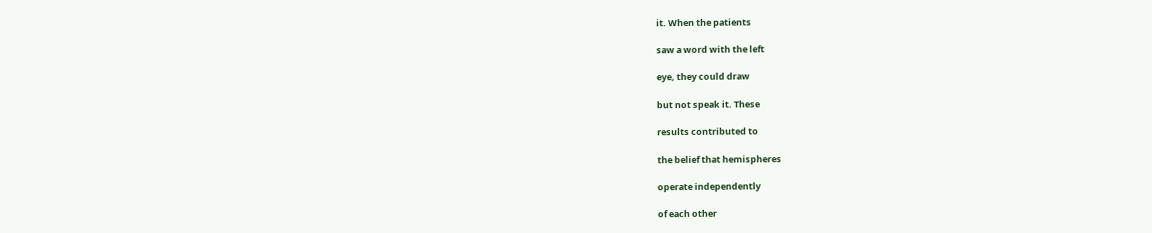it. When the patients

saw a word with the left

eye, they could draw

but not speak it. These

results contributed to

the belief that hemispheres

operate independently

of each other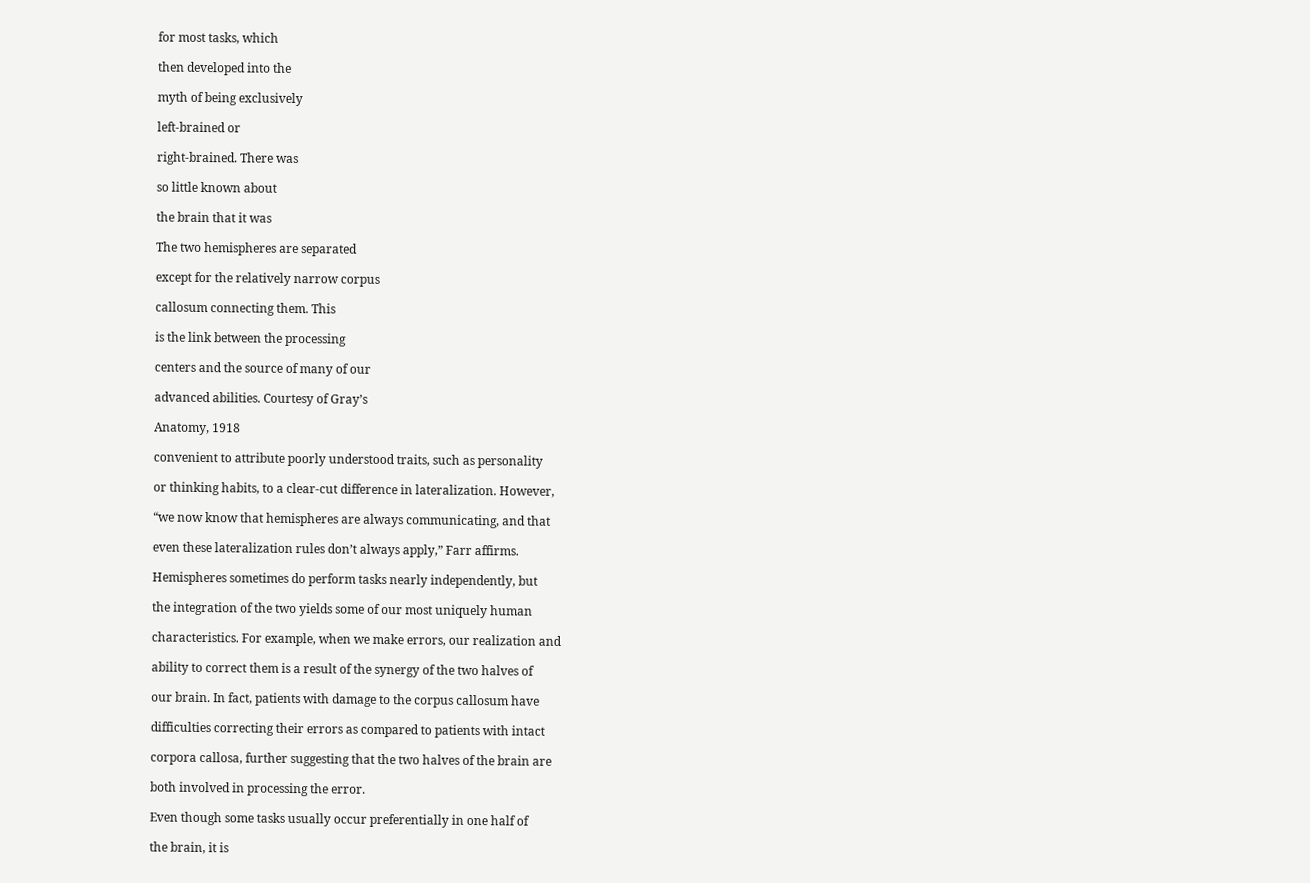for most tasks, which

then developed into the

myth of being exclusively

left-brained or

right-brained. There was

so little known about

the brain that it was

The two hemispheres are separated

except for the relatively narrow corpus

callosum connecting them. This

is the link between the processing

centers and the source of many of our

advanced abilities. Courtesy of Gray’s

Anatomy, 1918

convenient to attribute poorly understood traits, such as personality

or thinking habits, to a clear-cut difference in lateralization. However,

“we now know that hemispheres are always communicating, and that

even these lateralization rules don’t always apply,” Farr affirms.

Hemispheres sometimes do perform tasks nearly independently, but

the integration of the two yields some of our most uniquely human

characteristics. For example, when we make errors, our realization and

ability to correct them is a result of the synergy of the two halves of

our brain. In fact, patients with damage to the corpus callosum have

difficulties correcting their errors as compared to patients with intact

corpora callosa, further suggesting that the two halves of the brain are

both involved in processing the error.

Even though some tasks usually occur preferentially in one half of

the brain, it is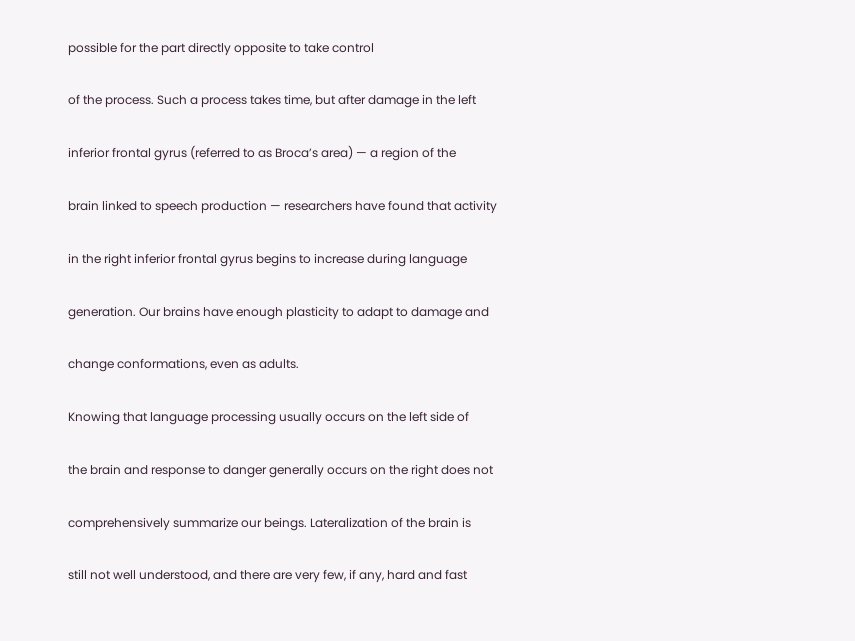possible for the part directly opposite to take control

of the process. Such a process takes time, but after damage in the left

inferior frontal gyrus (referred to as Broca’s area) — a region of the

brain linked to speech production — researchers have found that activity

in the right inferior frontal gyrus begins to increase during language

generation. Our brains have enough plasticity to adapt to damage and

change conformations, even as adults.

Knowing that language processing usually occurs on the left side of

the brain and response to danger generally occurs on the right does not

comprehensively summarize our beings. Lateralization of the brain is

still not well understood, and there are very few, if any, hard and fast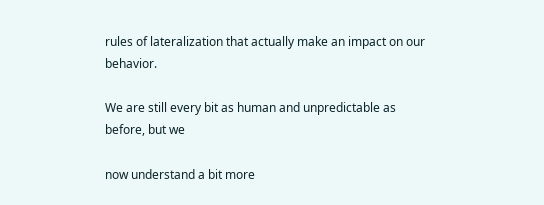rules of lateralization that actually make an impact on our behavior.

We are still every bit as human and unpredictable as before, but we

now understand a bit more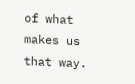of what makes us that way.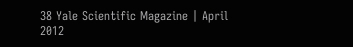38 Yale Scientific Magazine | April 2012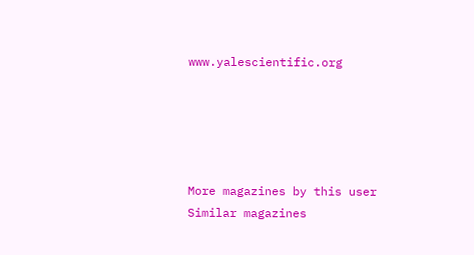www.yalescientific.org





More magazines by this user
Similar magazines